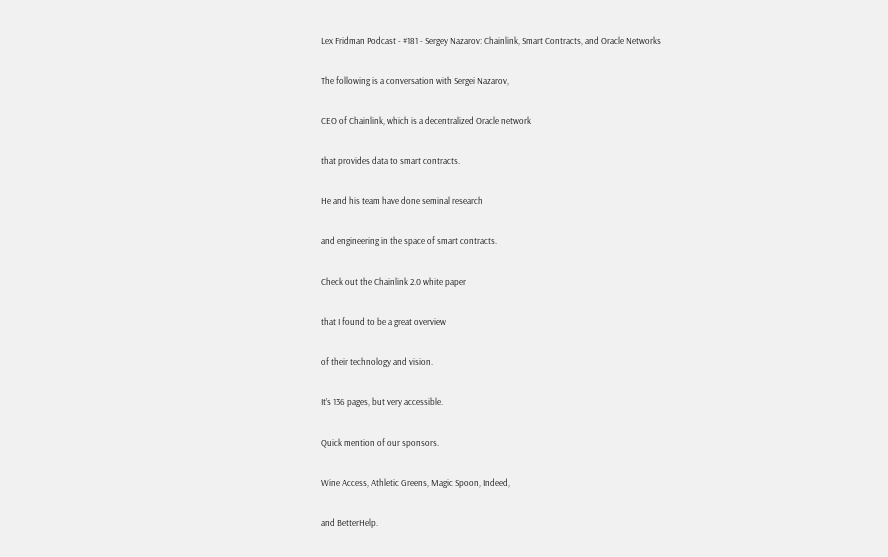Lex Fridman Podcast - #181 - Sergey Nazarov: Chainlink, Smart Contracts, and Oracle Networks

The following is a conversation with Sergei Nazarov,

CEO of Chainlink, which is a decentralized Oracle network

that provides data to smart contracts.

He and his team have done seminal research

and engineering in the space of smart contracts.

Check out the Chainlink 2.0 white paper

that I found to be a great overview

of their technology and vision.

It’s 136 pages, but very accessible.

Quick mention of our sponsors.

Wine Access, Athletic Greens, Magic Spoon, Indeed,

and BetterHelp.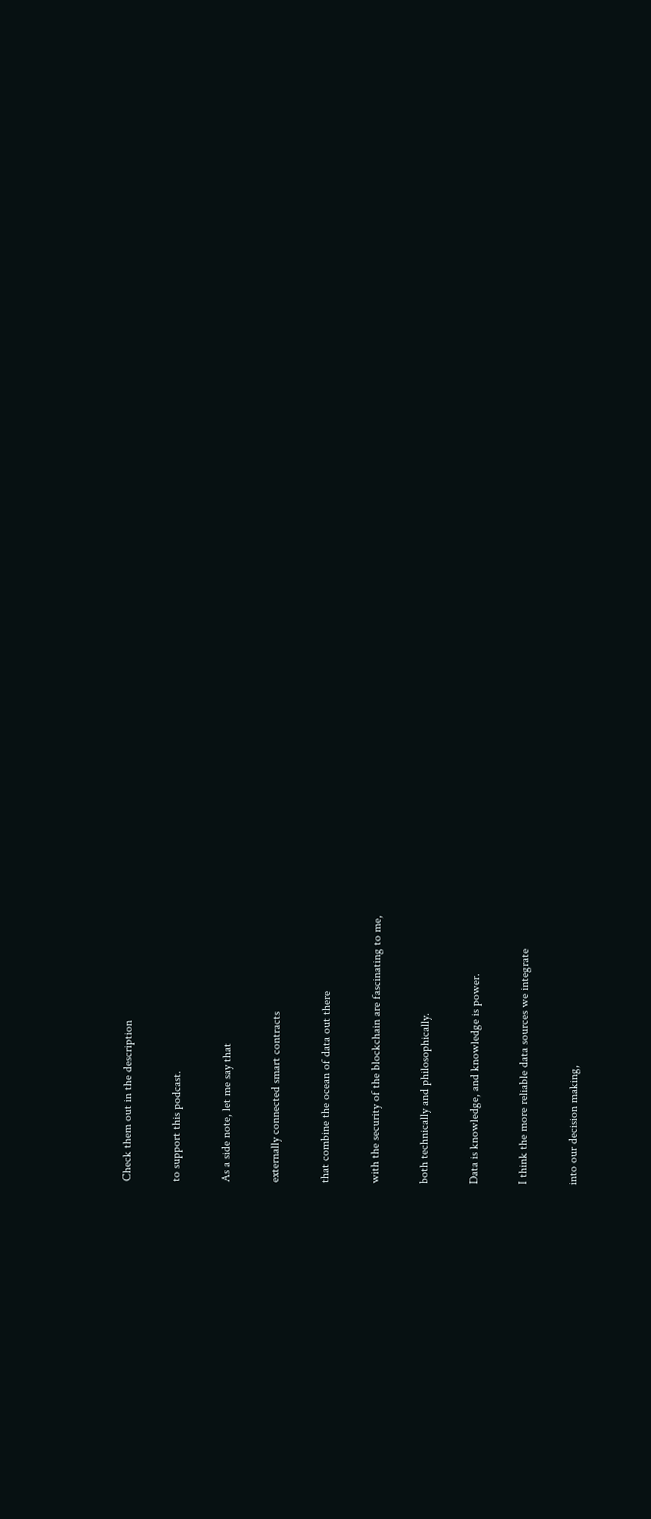Check them out in the description

to support this podcast.

As a side note, let me say that

externally connected smart contracts

that combine the ocean of data out there

with the security of the blockchain are fascinating to me,

both technically and philosophically.

Data is knowledge, and knowledge is power.

I think the more reliable data sources we integrate

into our decision making,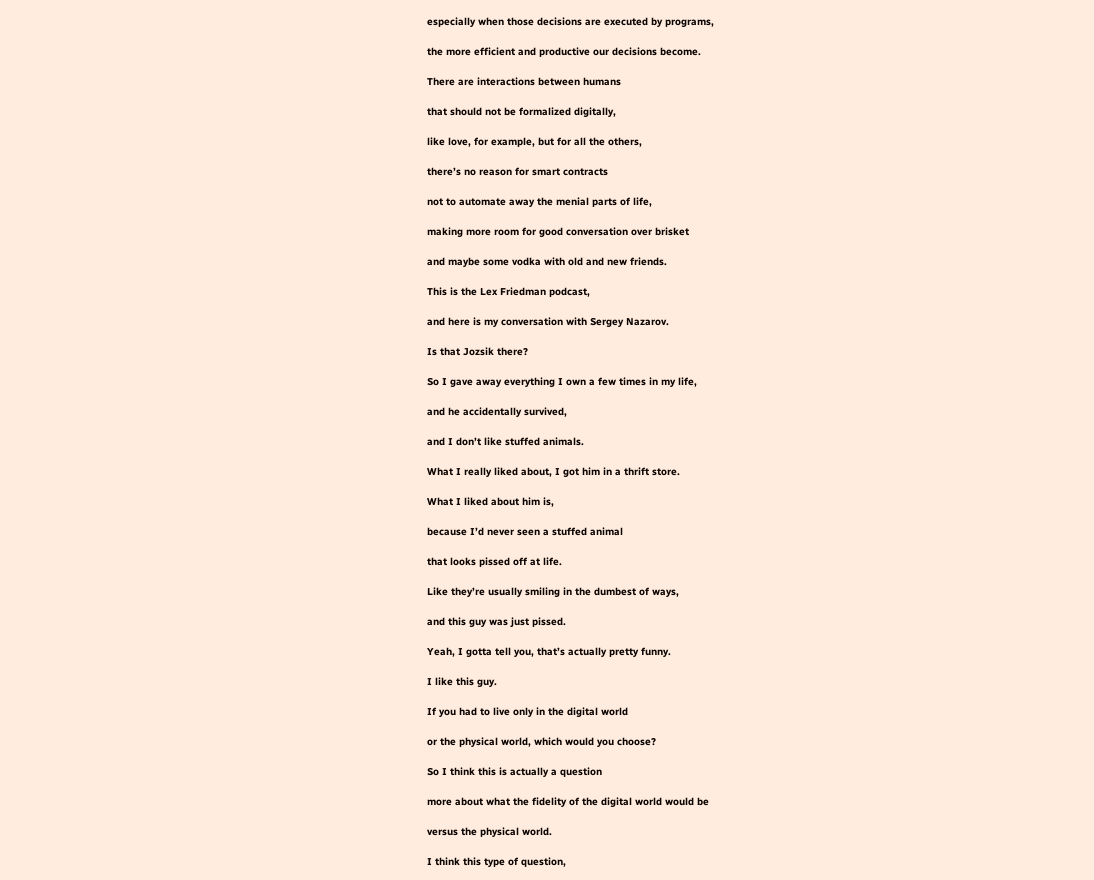especially when those decisions are executed by programs,

the more efficient and productive our decisions become.

There are interactions between humans

that should not be formalized digitally,

like love, for example, but for all the others,

there’s no reason for smart contracts

not to automate away the menial parts of life,

making more room for good conversation over brisket

and maybe some vodka with old and new friends.

This is the Lex Friedman podcast,

and here is my conversation with Sergey Nazarov.

Is that Jozsik there?

So I gave away everything I own a few times in my life,

and he accidentally survived,

and I don’t like stuffed animals.

What I really liked about, I got him in a thrift store.

What I liked about him is,

because I’d never seen a stuffed animal

that looks pissed off at life.

Like they’re usually smiling in the dumbest of ways,

and this guy was just pissed.

Yeah, I gotta tell you, that’s actually pretty funny.

I like this guy.

If you had to live only in the digital world

or the physical world, which would you choose?

So I think this is actually a question

more about what the fidelity of the digital world would be

versus the physical world.

I think this type of question,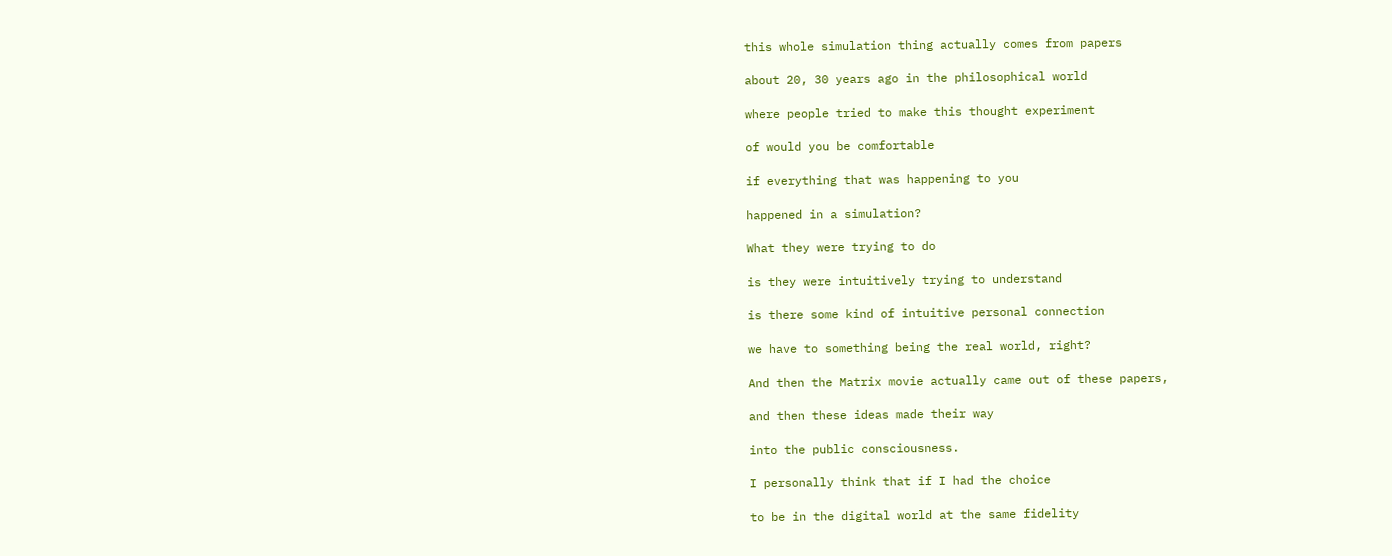this whole simulation thing actually comes from papers

about 20, 30 years ago in the philosophical world

where people tried to make this thought experiment

of would you be comfortable

if everything that was happening to you

happened in a simulation?

What they were trying to do

is they were intuitively trying to understand

is there some kind of intuitive personal connection

we have to something being the real world, right?

And then the Matrix movie actually came out of these papers,

and then these ideas made their way

into the public consciousness.

I personally think that if I had the choice

to be in the digital world at the same fidelity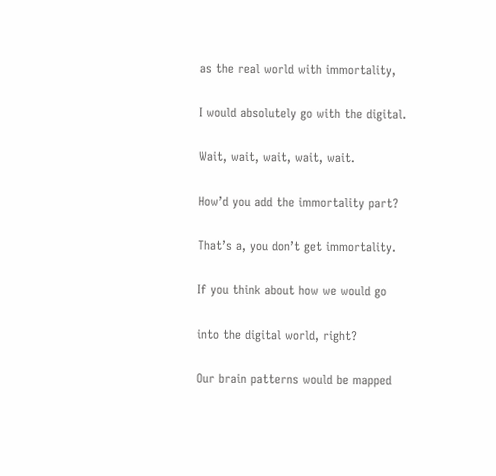as the real world with immortality,

I would absolutely go with the digital.

Wait, wait, wait, wait, wait.

How’d you add the immortality part?

That’s a, you don’t get immortality.

If you think about how we would go

into the digital world, right?

Our brain patterns would be mapped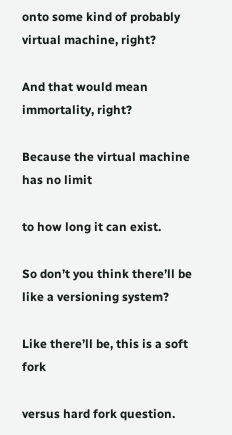onto some kind of probably virtual machine, right?

And that would mean immortality, right?

Because the virtual machine has no limit

to how long it can exist.

So don’t you think there’ll be like a versioning system?

Like there’ll be, this is a soft fork

versus hard fork question.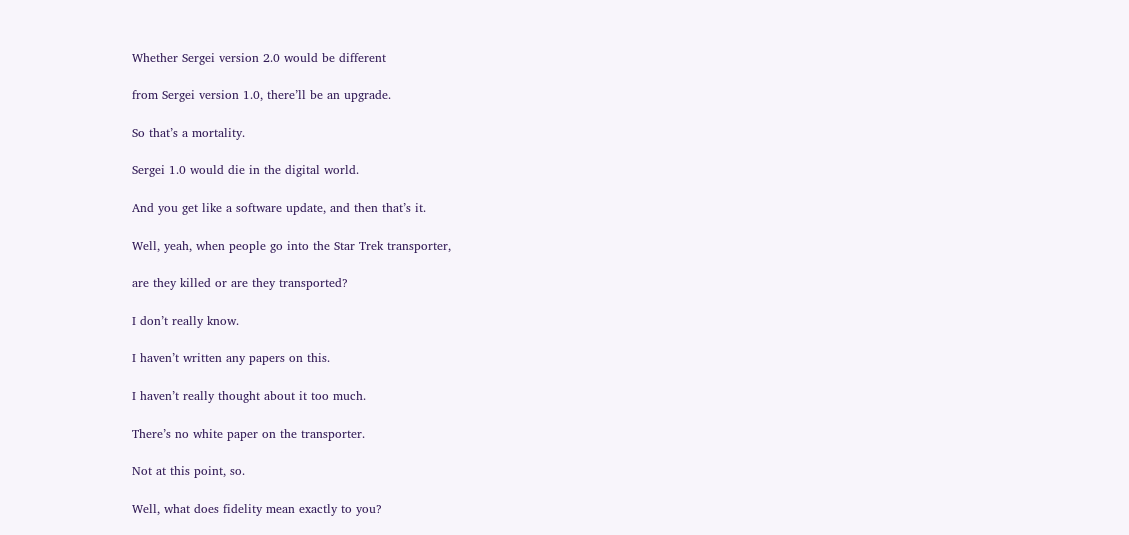Whether Sergei version 2.0 would be different

from Sergei version 1.0, there’ll be an upgrade.

So that’s a mortality.

Sergei 1.0 would die in the digital world.

And you get like a software update, and then that’s it.

Well, yeah, when people go into the Star Trek transporter,

are they killed or are they transported?

I don’t really know.

I haven’t written any papers on this.

I haven’t really thought about it too much.

There’s no white paper on the transporter.

Not at this point, so.

Well, what does fidelity mean exactly to you?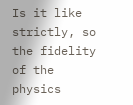Is it like strictly, so the fidelity of the physics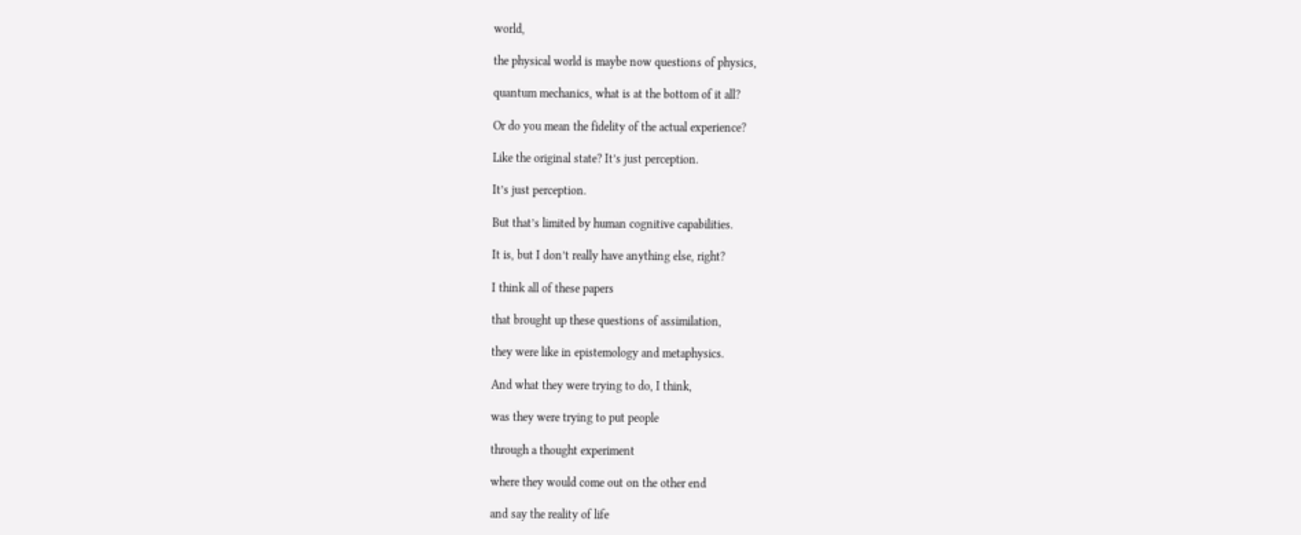world,

the physical world is maybe now questions of physics,

quantum mechanics, what is at the bottom of it all?

Or do you mean the fidelity of the actual experience?

Like the original state? It’s just perception.

It’s just perception.

But that’s limited by human cognitive capabilities.

It is, but I don’t really have anything else, right?

I think all of these papers

that brought up these questions of assimilation,

they were like in epistemology and metaphysics.

And what they were trying to do, I think,

was they were trying to put people

through a thought experiment

where they would come out on the other end

and say the reality of life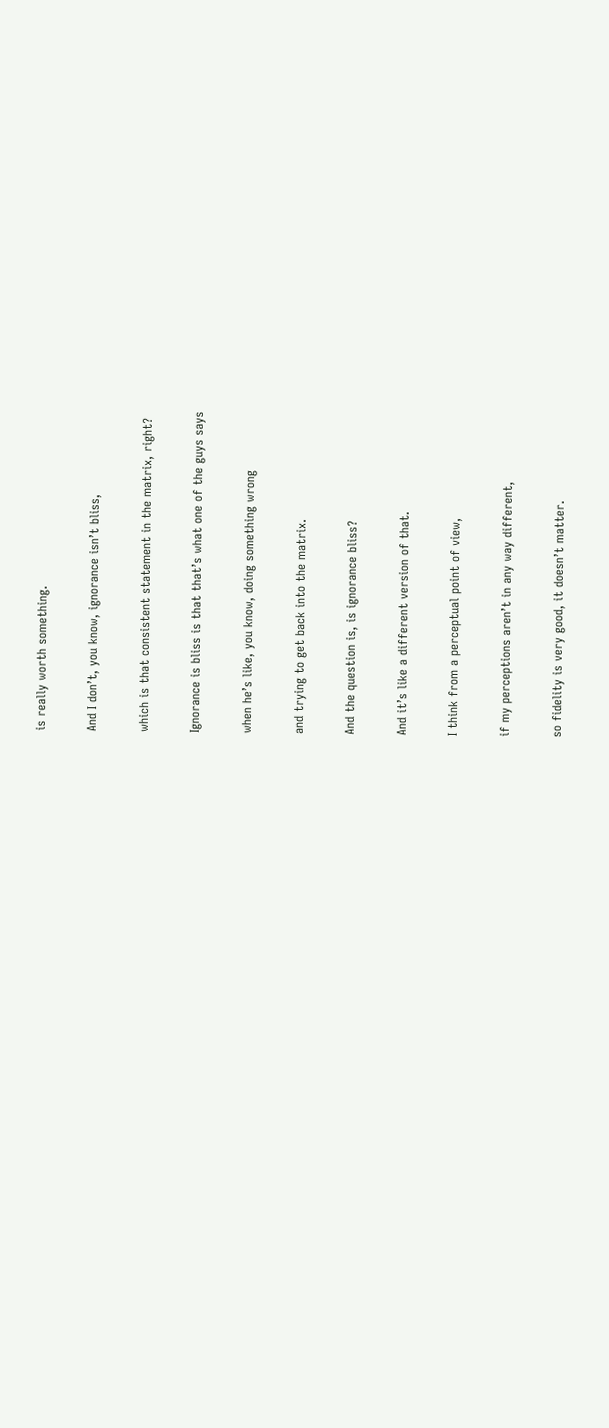is really worth something.

And I don’t, you know, ignorance isn’t bliss,

which is that consistent statement in the matrix, right?

Ignorance is bliss is that that’s what one of the guys says

when he’s like, you know, doing something wrong

and trying to get back into the matrix.

And the question is, is ignorance bliss?

And it’s like a different version of that.

I think from a perceptual point of view,

if my perceptions aren’t in any way different,

so fidelity is very good, it doesn’t matter.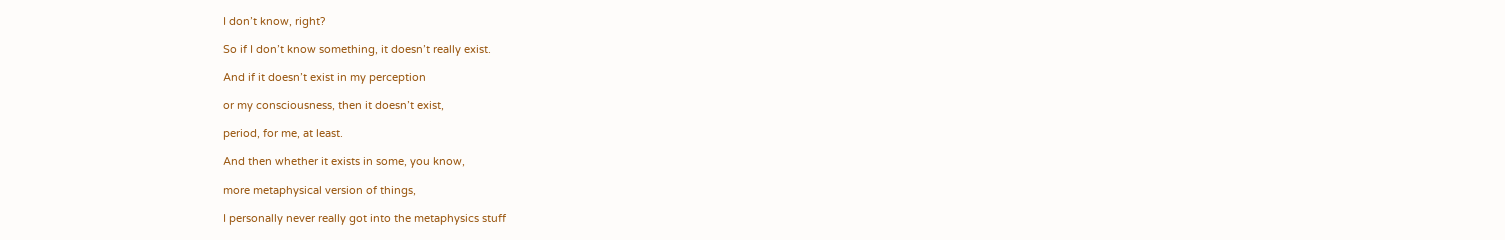I don’t know, right?

So if I don’t know something, it doesn’t really exist.

And if it doesn’t exist in my perception

or my consciousness, then it doesn’t exist,

period, for me, at least.

And then whether it exists in some, you know,

more metaphysical version of things,

I personally never really got into the metaphysics stuff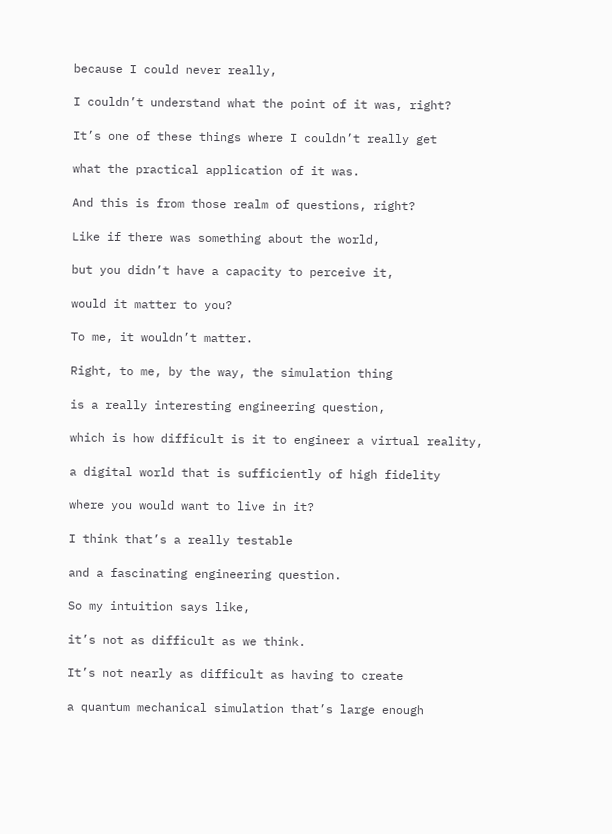because I could never really,

I couldn’t understand what the point of it was, right?

It’s one of these things where I couldn’t really get

what the practical application of it was.

And this is from those realm of questions, right?

Like if there was something about the world,

but you didn’t have a capacity to perceive it,

would it matter to you?

To me, it wouldn’t matter.

Right, to me, by the way, the simulation thing

is a really interesting engineering question,

which is how difficult is it to engineer a virtual reality,

a digital world that is sufficiently of high fidelity

where you would want to live in it?

I think that’s a really testable

and a fascinating engineering question.

So my intuition says like,

it’s not as difficult as we think.

It’s not nearly as difficult as having to create

a quantum mechanical simulation that’s large enough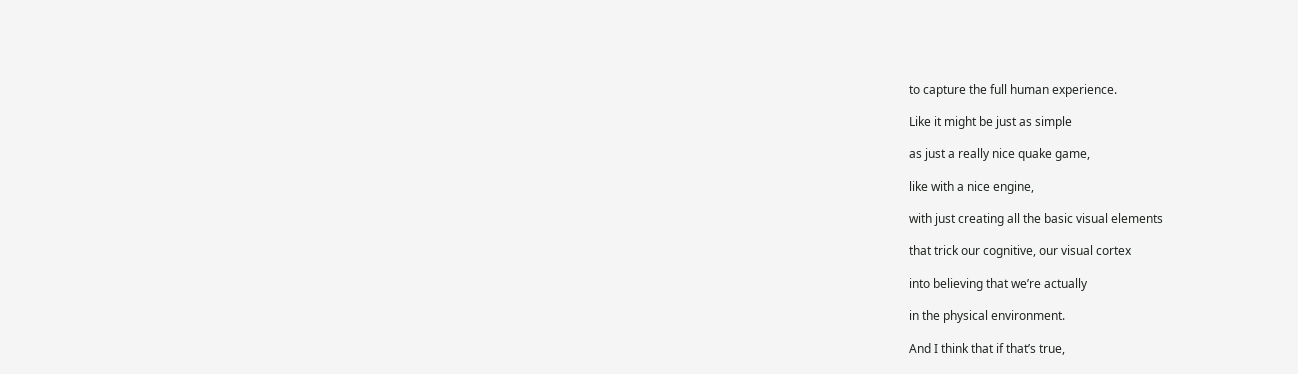to capture the full human experience.

Like it might be just as simple

as just a really nice quake game,

like with a nice engine,

with just creating all the basic visual elements

that trick our cognitive, our visual cortex

into believing that we’re actually

in the physical environment.

And I think that if that’s true,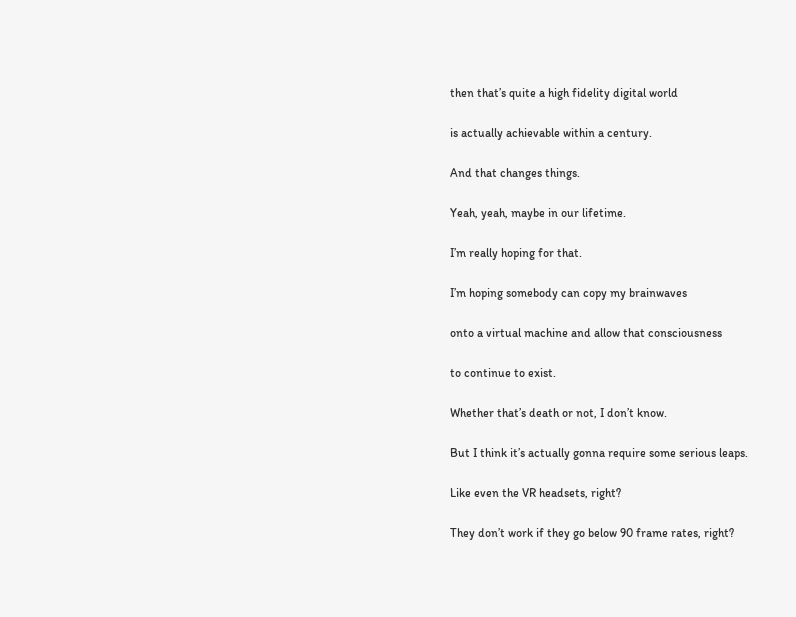then that’s quite a high fidelity digital world

is actually achievable within a century.

And that changes things.

Yeah, yeah, maybe in our lifetime.

I’m really hoping for that.

I’m hoping somebody can copy my brainwaves

onto a virtual machine and allow that consciousness

to continue to exist.

Whether that’s death or not, I don’t know.

But I think it’s actually gonna require some serious leaps.

Like even the VR headsets, right?

They don’t work if they go below 90 frame rates, right?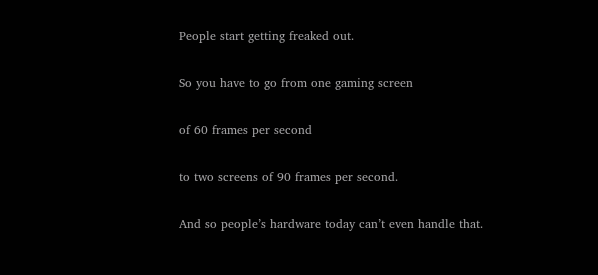People start getting freaked out.

So you have to go from one gaming screen

of 60 frames per second

to two screens of 90 frames per second.

And so people’s hardware today can’t even handle that.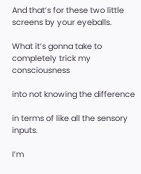And that’s for these two little screens by your eyeballs.

What it’s gonna take to completely trick my consciousness

into not knowing the difference

in terms of like all the sensory inputs.

I’m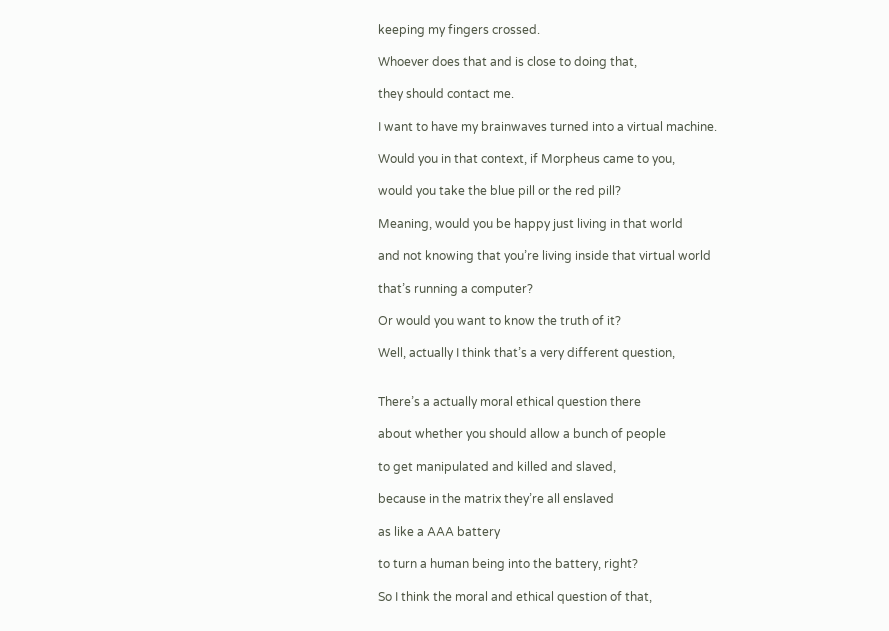keeping my fingers crossed.

Whoever does that and is close to doing that,

they should contact me.

I want to have my brainwaves turned into a virtual machine.

Would you in that context, if Morpheus came to you,

would you take the blue pill or the red pill?

Meaning, would you be happy just living in that world

and not knowing that you’re living inside that virtual world

that’s running a computer?

Or would you want to know the truth of it?

Well, actually I think that’s a very different question,


There’s a actually moral ethical question there

about whether you should allow a bunch of people

to get manipulated and killed and slaved,

because in the matrix they’re all enslaved

as like a AAA battery

to turn a human being into the battery, right?

So I think the moral and ethical question of that,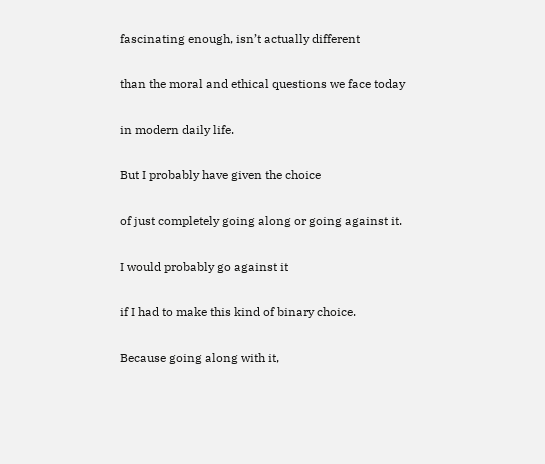fascinating enough, isn’t actually different

than the moral and ethical questions we face today

in modern daily life.

But I probably have given the choice

of just completely going along or going against it.

I would probably go against it

if I had to make this kind of binary choice.

Because going along with it,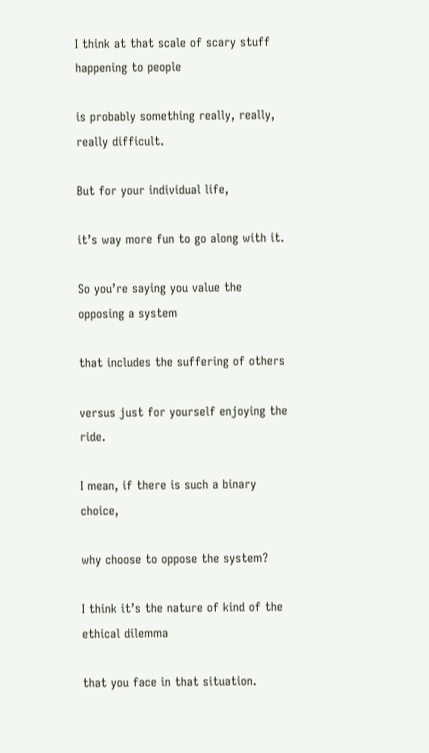I think at that scale of scary stuff happening to people

is probably something really, really, really difficult.

But for your individual life,

it’s way more fun to go along with it.

So you’re saying you value the opposing a system

that includes the suffering of others

versus just for yourself enjoying the ride.

I mean, if there is such a binary choice,

why choose to oppose the system?

I think it’s the nature of kind of the ethical dilemma

that you face in that situation.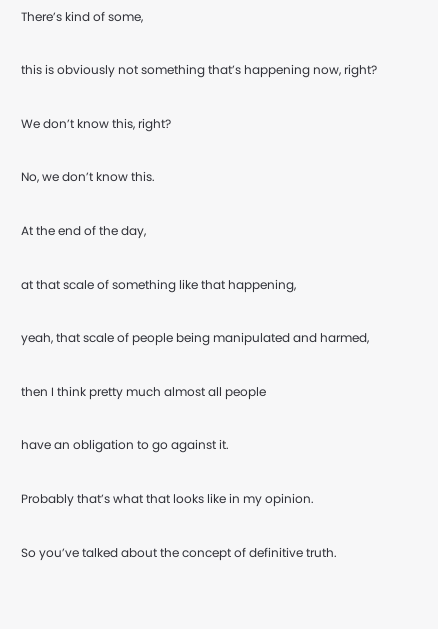There’s kind of some,

this is obviously not something that’s happening now, right?

We don’t know this, right?

No, we don’t know this.

At the end of the day,

at that scale of something like that happening,

yeah, that scale of people being manipulated and harmed,

then I think pretty much almost all people

have an obligation to go against it.

Probably that’s what that looks like in my opinion.

So you’ve talked about the concept of definitive truth.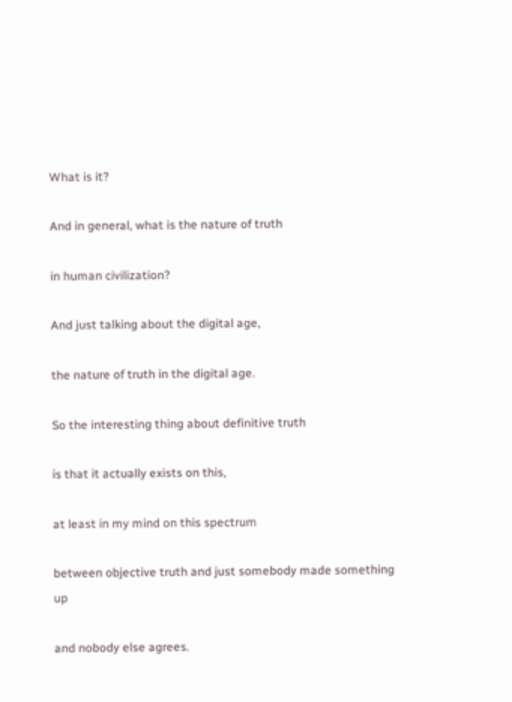What is it?

And in general, what is the nature of truth

in human civilization?

And just talking about the digital age,

the nature of truth in the digital age.

So the interesting thing about definitive truth

is that it actually exists on this,

at least in my mind on this spectrum

between objective truth and just somebody made something up

and nobody else agrees.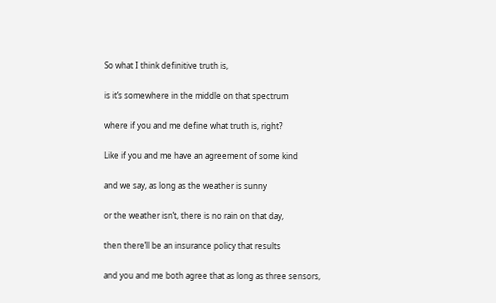So what I think definitive truth is,

is it’s somewhere in the middle on that spectrum

where if you and me define what truth is, right?

Like if you and me have an agreement of some kind

and we say, as long as the weather is sunny

or the weather isn’t, there is no rain on that day,

then there’ll be an insurance policy that results

and you and me both agree that as long as three sensors,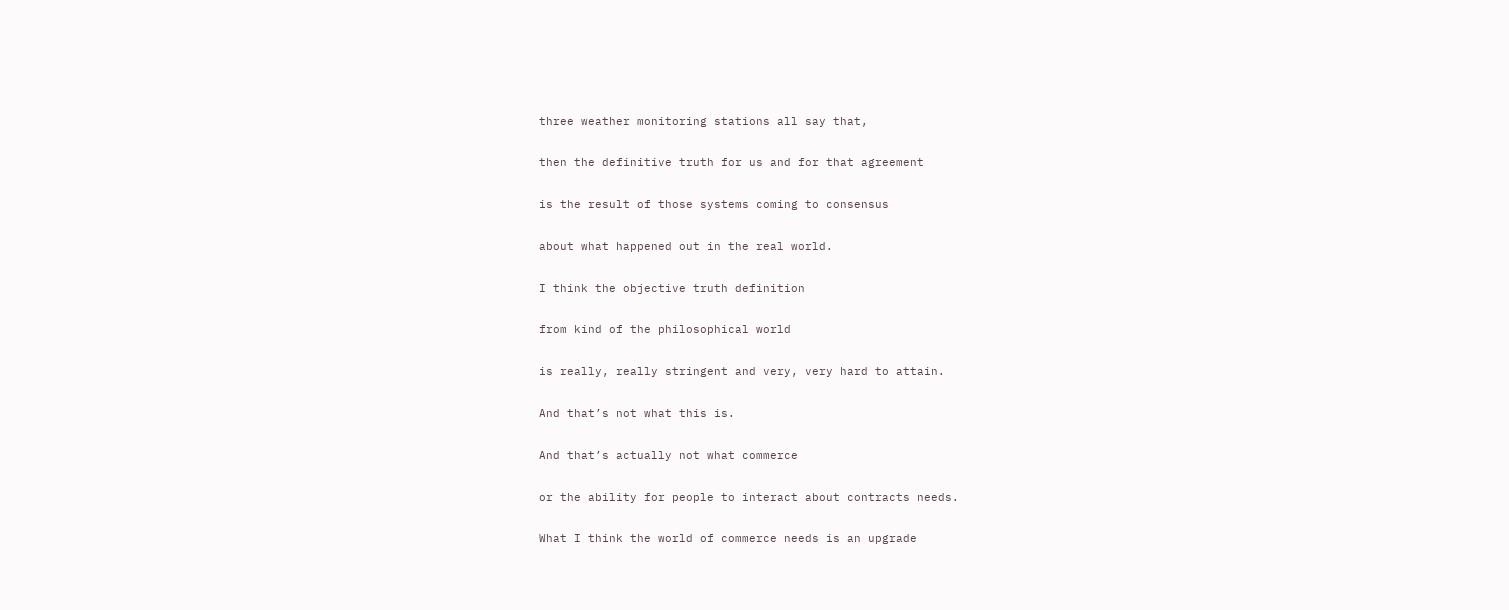three weather monitoring stations all say that,

then the definitive truth for us and for that agreement

is the result of those systems coming to consensus

about what happened out in the real world.

I think the objective truth definition

from kind of the philosophical world

is really, really stringent and very, very hard to attain.

And that’s not what this is.

And that’s actually not what commerce

or the ability for people to interact about contracts needs.

What I think the world of commerce needs is an upgrade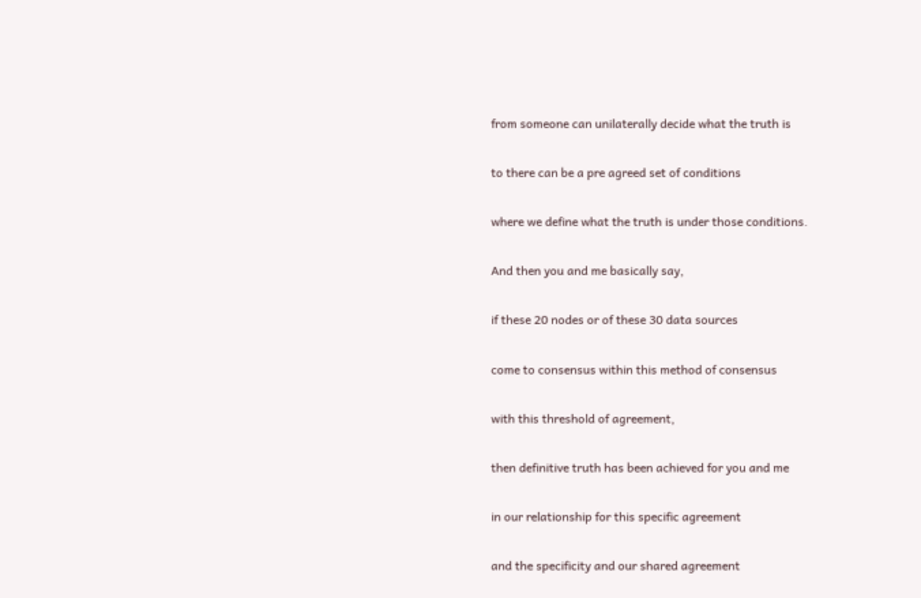from someone can unilaterally decide what the truth is

to there can be a pre agreed set of conditions

where we define what the truth is under those conditions.

And then you and me basically say,

if these 20 nodes or of these 30 data sources

come to consensus within this method of consensus

with this threshold of agreement,

then definitive truth has been achieved for you and me

in our relationship for this specific agreement

and the specificity and our shared agreement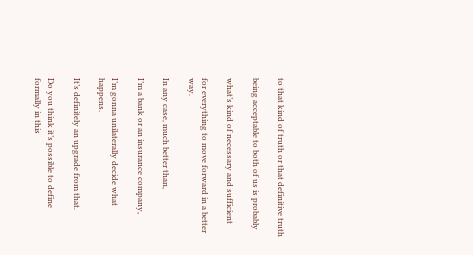to that kind of truth or that definitive truth

being acceptable to both of us is probably

what’s kind of necessary and sufficient

for everything to move forward in a better way.

In any case, much better than,

I’m a bank or an insurance company,

I’m gonna unilaterally decide what happens.

It’s definitely an upgrade from that.

Do you think it’s possible to define formally in this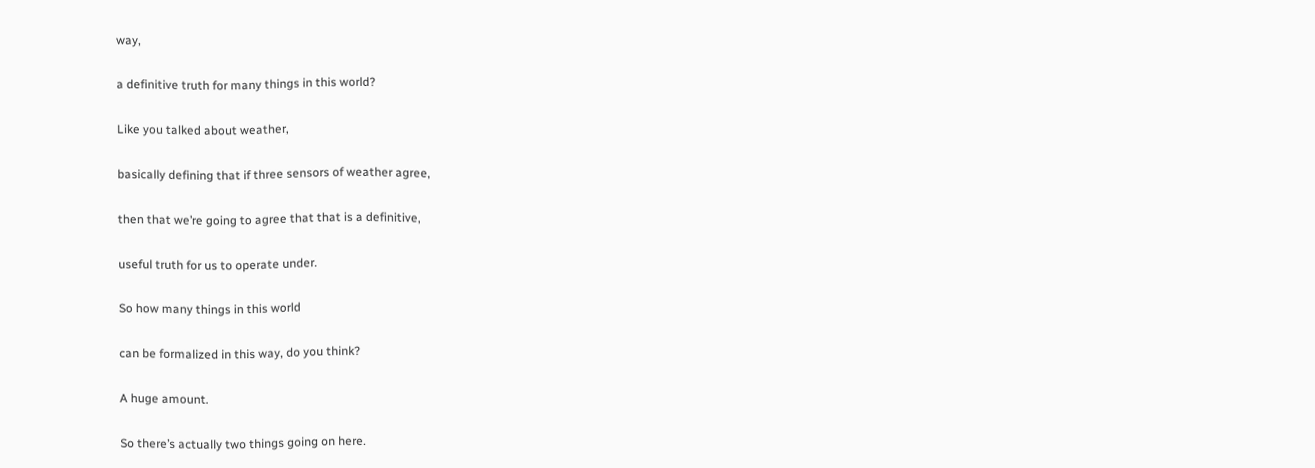way,

a definitive truth for many things in this world?

Like you talked about weather,

basically defining that if three sensors of weather agree,

then that we’re going to agree that that is a definitive,

useful truth for us to operate under.

So how many things in this world

can be formalized in this way, do you think?

A huge amount.

So there’s actually two things going on here.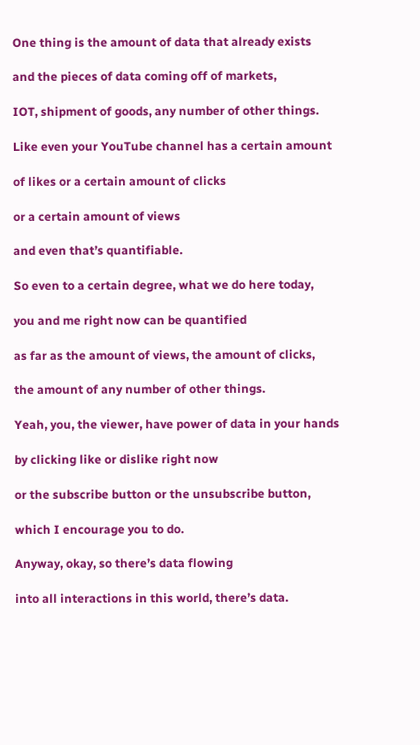One thing is the amount of data that already exists

and the pieces of data coming off of markets,

IOT, shipment of goods, any number of other things.

Like even your YouTube channel has a certain amount

of likes or a certain amount of clicks

or a certain amount of views

and even that’s quantifiable.

So even to a certain degree, what we do here today,

you and me right now can be quantified

as far as the amount of views, the amount of clicks,

the amount of any number of other things.

Yeah, you, the viewer, have power of data in your hands

by clicking like or dislike right now

or the subscribe button or the unsubscribe button,

which I encourage you to do.

Anyway, okay, so there’s data flowing

into all interactions in this world, there’s data.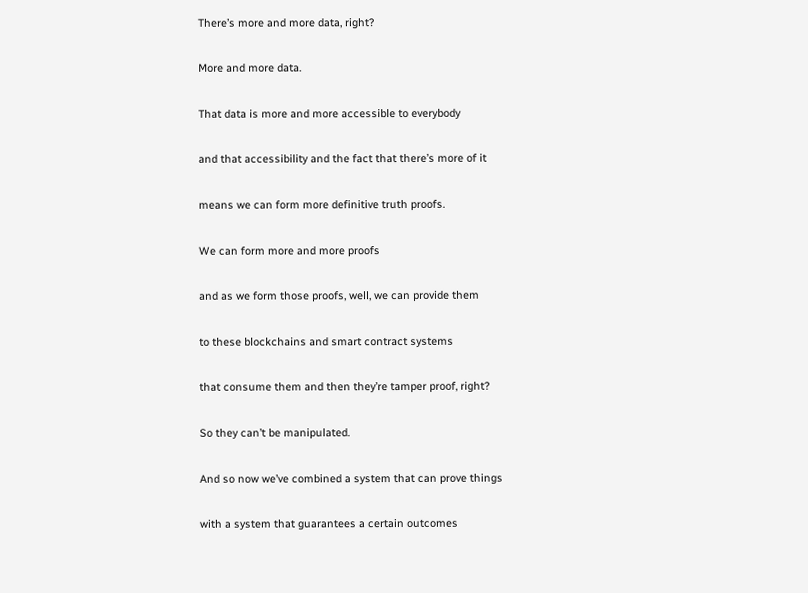There’s more and more data, right?

More and more data.

That data is more and more accessible to everybody

and that accessibility and the fact that there’s more of it

means we can form more definitive truth proofs.

We can form more and more proofs

and as we form those proofs, well, we can provide them

to these blockchains and smart contract systems

that consume them and then they’re tamper proof, right?

So they can’t be manipulated.

And so now we’ve combined a system that can prove things

with a system that guarantees a certain outcomes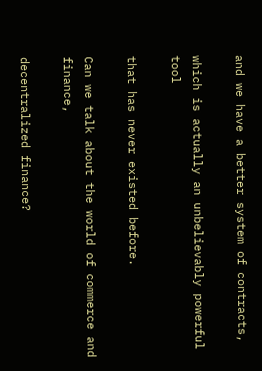and we have a better system of contracts,

which is actually an unbelievably powerful tool

that has never existed before.

Can we talk about the world of commerce and finance,

decentralized finance?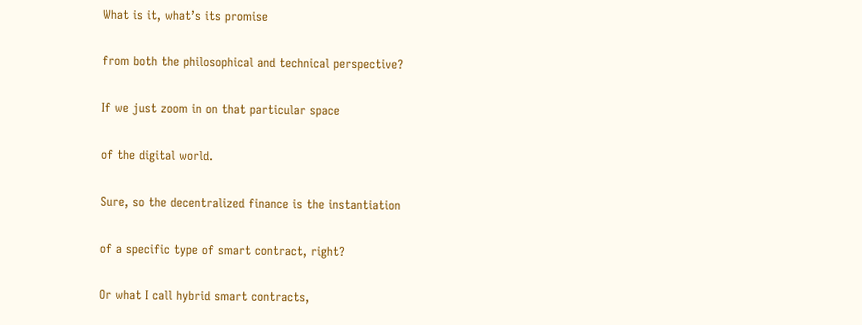What is it, what’s its promise

from both the philosophical and technical perspective?

If we just zoom in on that particular space

of the digital world.

Sure, so the decentralized finance is the instantiation

of a specific type of smart contract, right?

Or what I call hybrid smart contracts,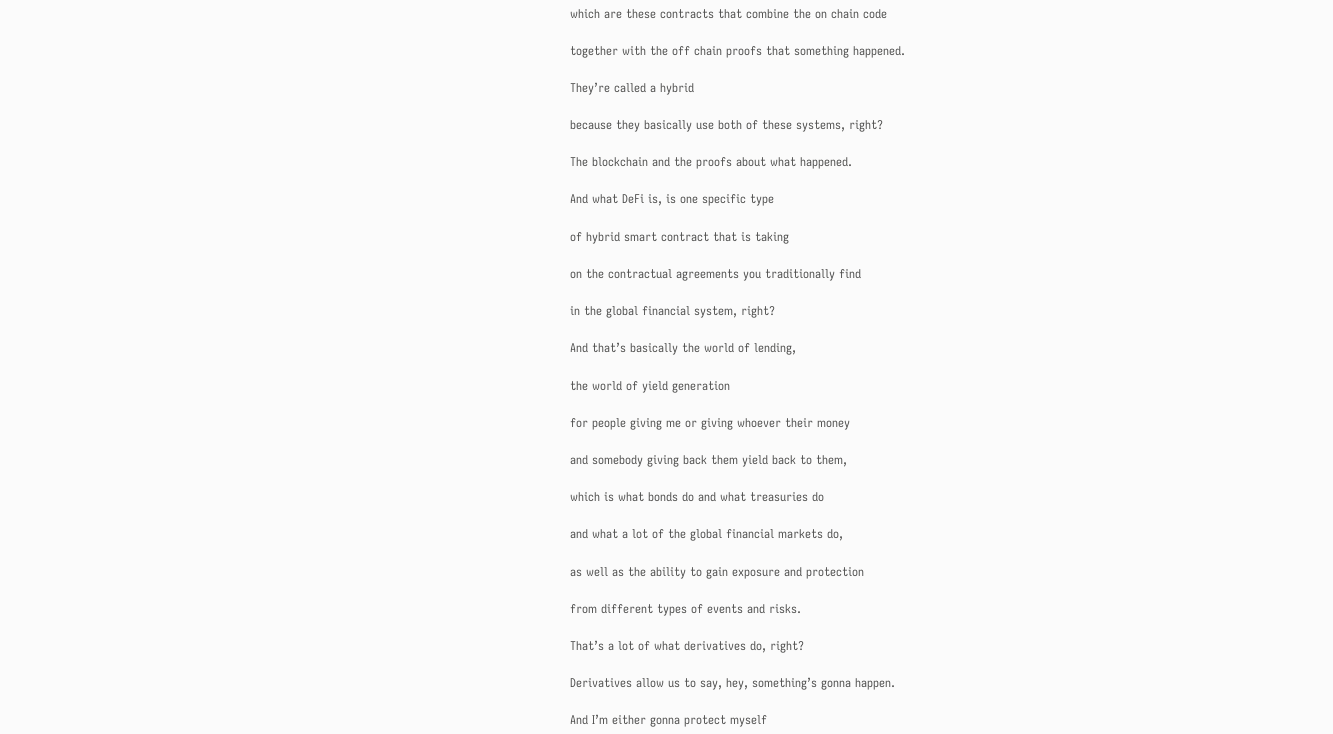which are these contracts that combine the on chain code

together with the off chain proofs that something happened.

They’re called a hybrid

because they basically use both of these systems, right?

The blockchain and the proofs about what happened.

And what DeFi is, is one specific type

of hybrid smart contract that is taking

on the contractual agreements you traditionally find

in the global financial system, right?

And that’s basically the world of lending,

the world of yield generation

for people giving me or giving whoever their money

and somebody giving back them yield back to them,

which is what bonds do and what treasuries do

and what a lot of the global financial markets do,

as well as the ability to gain exposure and protection

from different types of events and risks.

That’s a lot of what derivatives do, right?

Derivatives allow us to say, hey, something’s gonna happen.

And I’m either gonna protect myself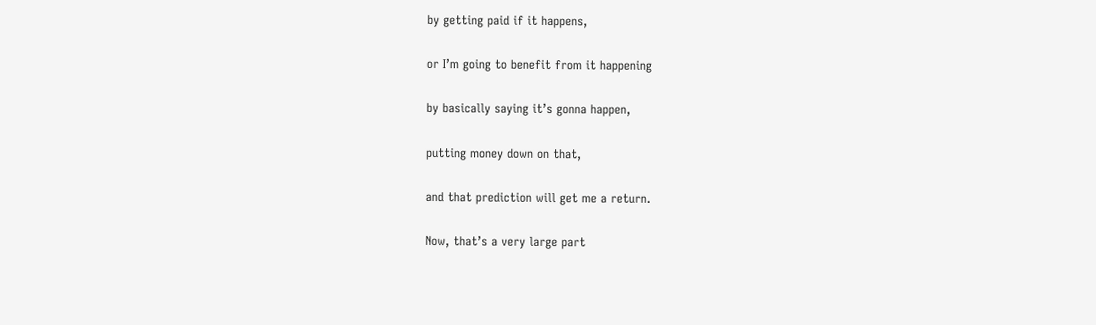by getting paid if it happens,

or I’m going to benefit from it happening

by basically saying it’s gonna happen,

putting money down on that,

and that prediction will get me a return.

Now, that’s a very large part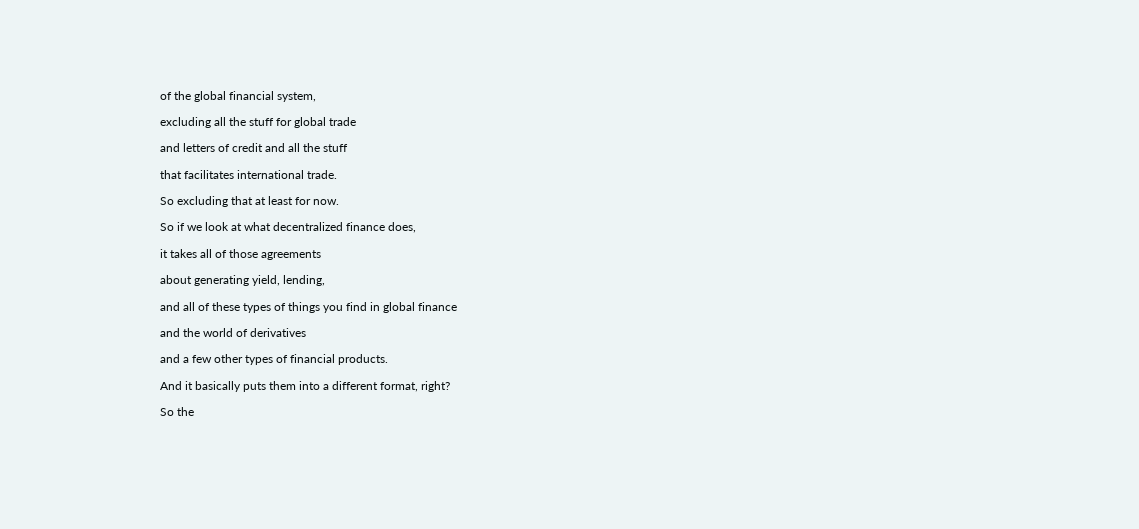of the global financial system,

excluding all the stuff for global trade

and letters of credit and all the stuff

that facilitates international trade.

So excluding that at least for now.

So if we look at what decentralized finance does,

it takes all of those agreements

about generating yield, lending,

and all of these types of things you find in global finance

and the world of derivatives

and a few other types of financial products.

And it basically puts them into a different format, right?

So the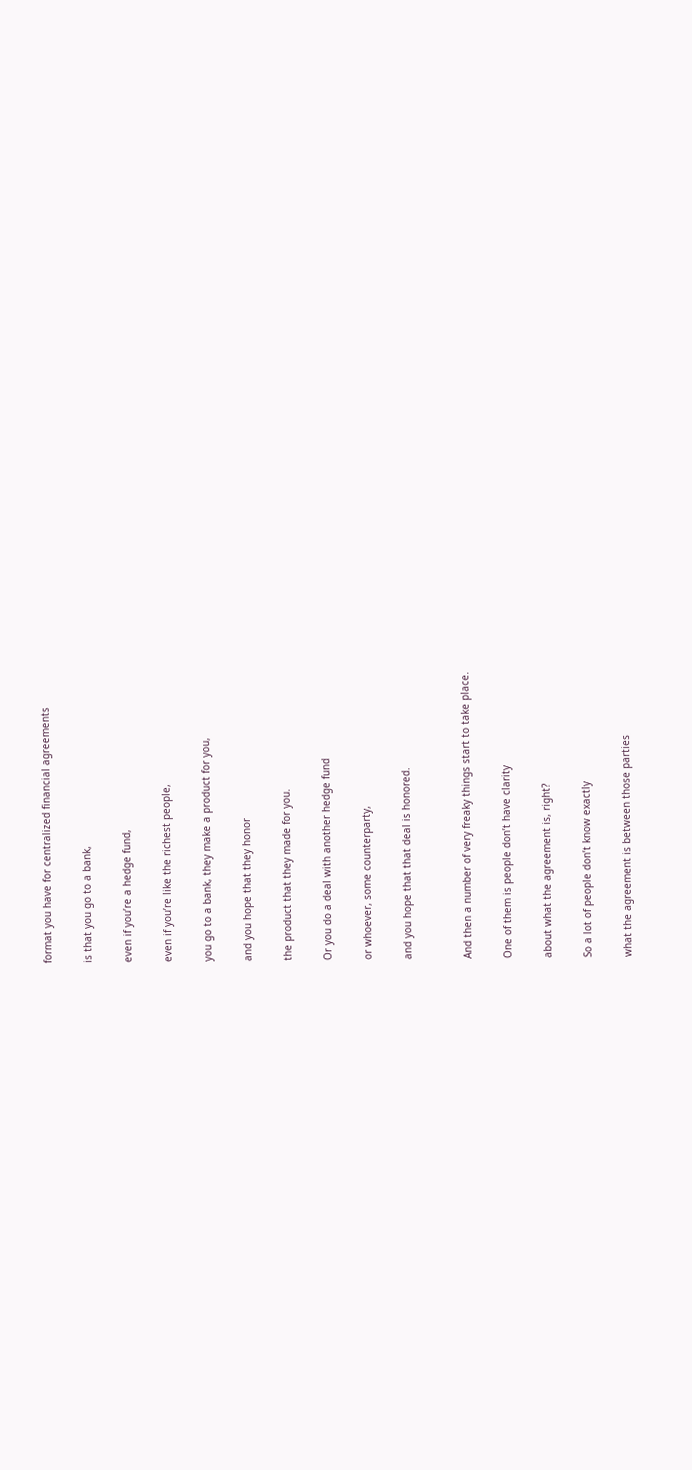format you have for centralized financial agreements

is that you go to a bank,

even if you’re a hedge fund,

even if you’re like the richest people,

you go to a bank, they make a product for you,

and you hope that they honor

the product that they made for you.

Or you do a deal with another hedge fund

or whoever, some counterparty,

and you hope that that deal is honored.


And then a number of very freaky things start to take place.

One of them is people don’t have clarity

about what the agreement is, right?

So a lot of people don’t know exactly

what the agreement is between those parties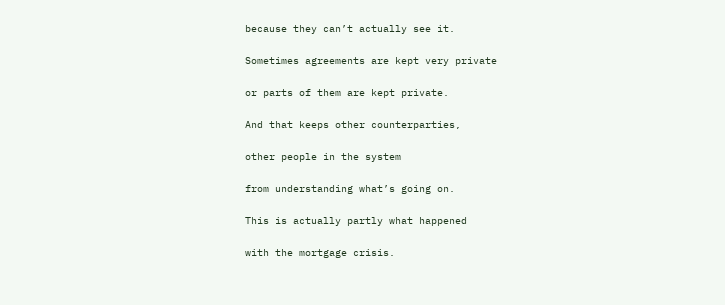because they can’t actually see it.

Sometimes agreements are kept very private

or parts of them are kept private.

And that keeps other counterparties,

other people in the system

from understanding what’s going on.

This is actually partly what happened

with the mortgage crisis.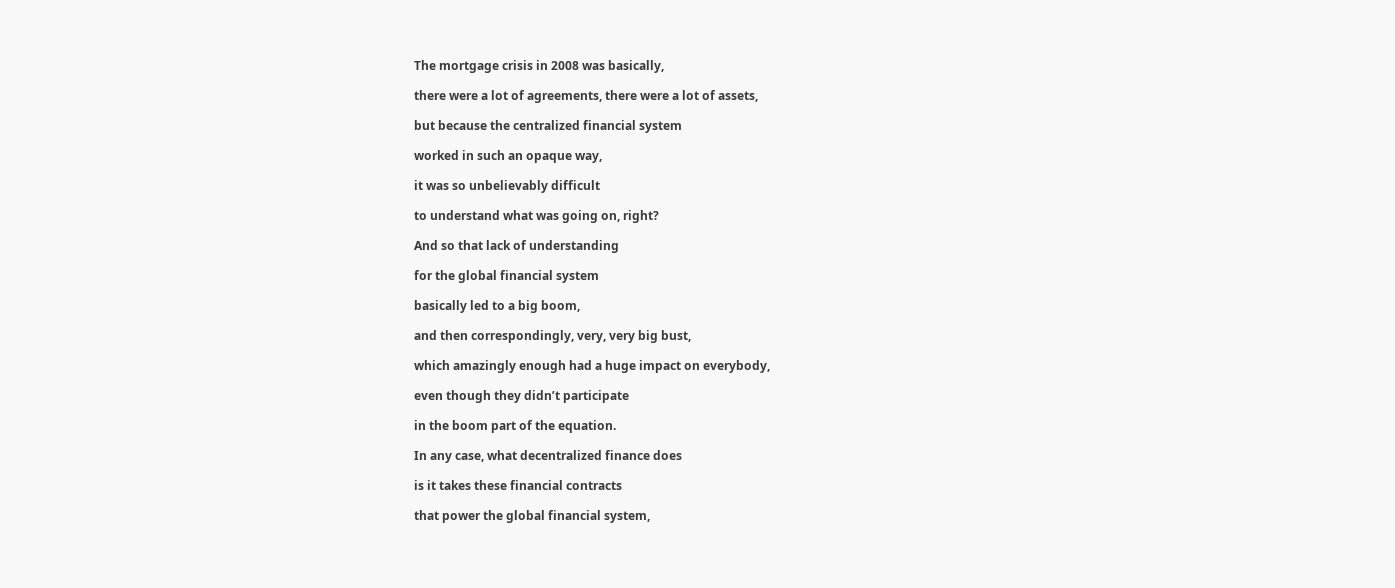The mortgage crisis in 2008 was basically,

there were a lot of agreements, there were a lot of assets,

but because the centralized financial system

worked in such an opaque way,

it was so unbelievably difficult

to understand what was going on, right?

And so that lack of understanding

for the global financial system

basically led to a big boom,

and then correspondingly, very, very big bust,

which amazingly enough had a huge impact on everybody,

even though they didn’t participate

in the boom part of the equation.

In any case, what decentralized finance does

is it takes these financial contracts

that power the global financial system,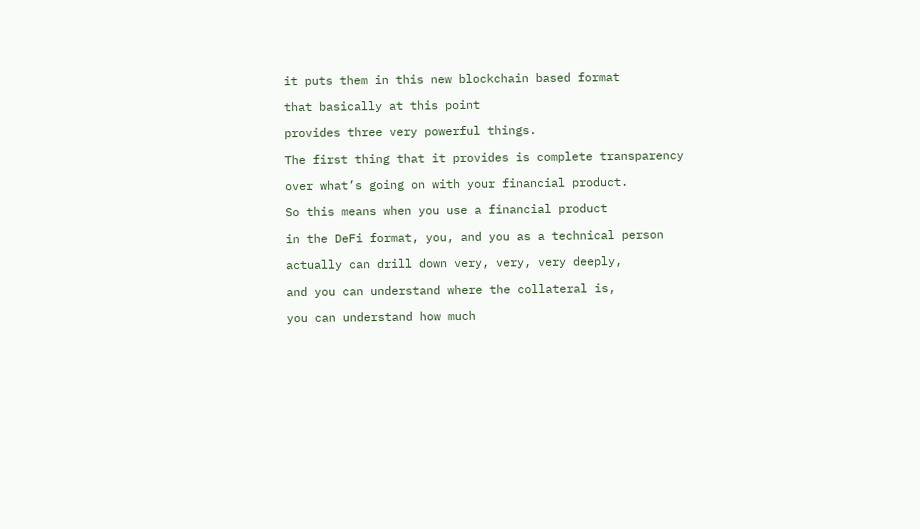it puts them in this new blockchain based format

that basically at this point

provides three very powerful things.

The first thing that it provides is complete transparency

over what’s going on with your financial product.

So this means when you use a financial product

in the DeFi format, you, and you as a technical person

actually can drill down very, very, very deeply,

and you can understand where the collateral is,

you can understand how much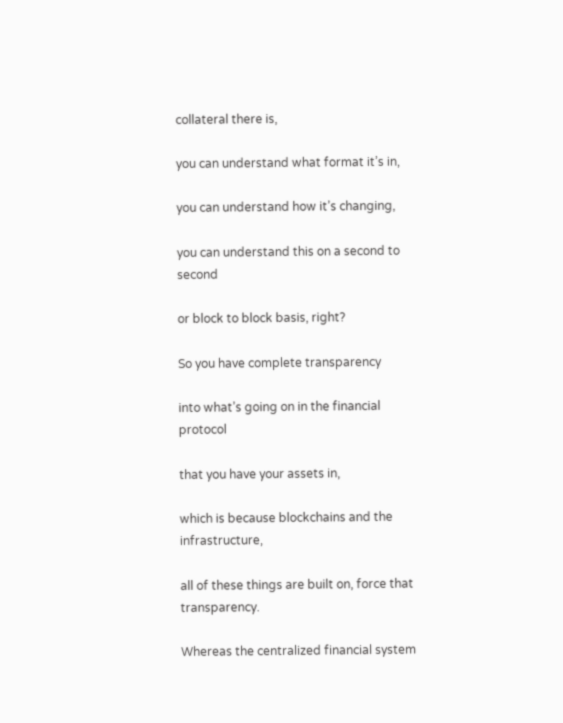collateral there is,

you can understand what format it’s in,

you can understand how it’s changing,

you can understand this on a second to second

or block to block basis, right?

So you have complete transparency

into what’s going on in the financial protocol

that you have your assets in,

which is because blockchains and the infrastructure,

all of these things are built on, force that transparency.

Whereas the centralized financial system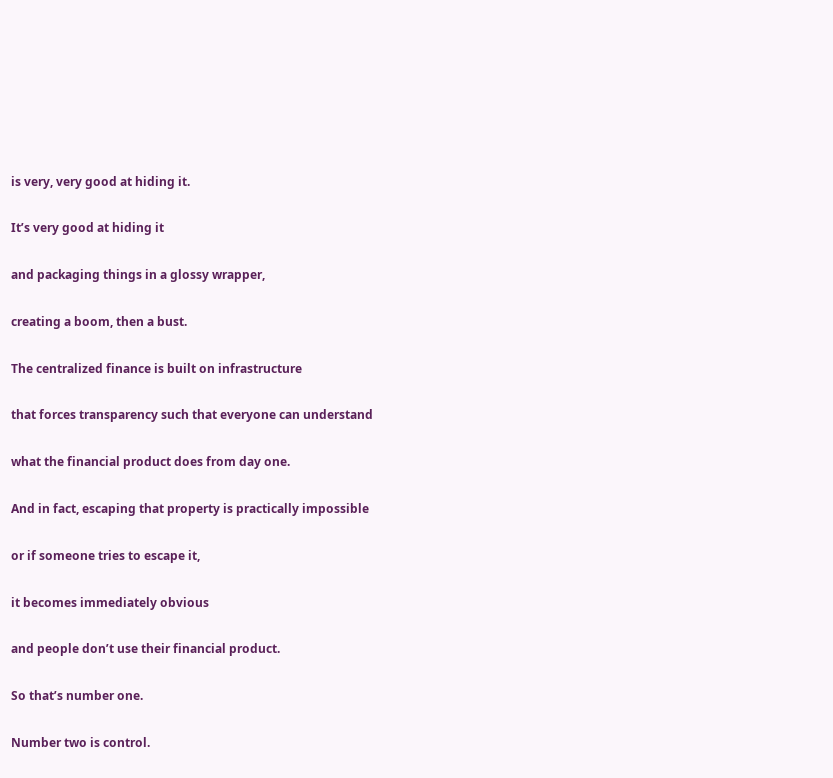is very, very good at hiding it.

It’s very good at hiding it

and packaging things in a glossy wrapper,

creating a boom, then a bust.

The centralized finance is built on infrastructure

that forces transparency such that everyone can understand

what the financial product does from day one.

And in fact, escaping that property is practically impossible

or if someone tries to escape it,

it becomes immediately obvious

and people don’t use their financial product.

So that’s number one.

Number two is control.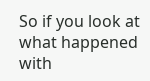So if you look at what happened with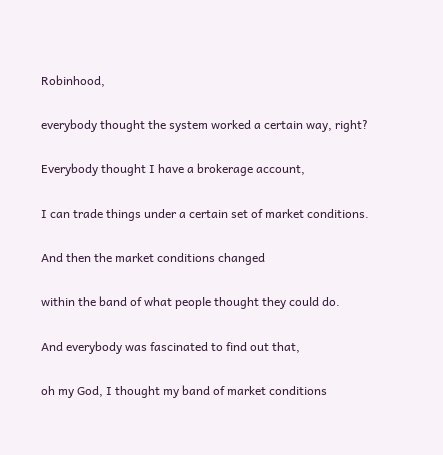Robinhood,

everybody thought the system worked a certain way, right?

Everybody thought I have a brokerage account,

I can trade things under a certain set of market conditions.

And then the market conditions changed

within the band of what people thought they could do.

And everybody was fascinated to find out that,

oh my God, I thought my band of market conditions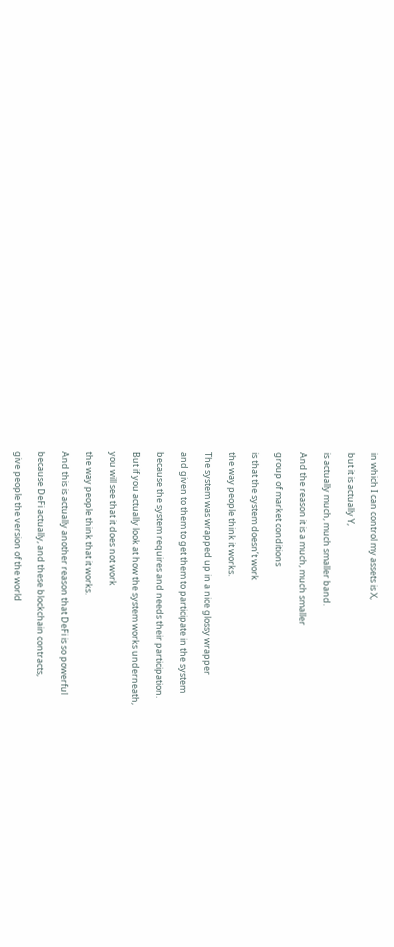in which I can control my assets is X,

but it is actually Y,

is actually much, much smaller band.

And the reason it is a much, much smaller

group of market conditions

is that the system doesn’t work

the way people think it works.

The system was wrapped up in a nice glossy wrapper

and given to them to get them to participate in the system

because the system requires and needs their participation.

But if you actually look at how the system works underneath,

you will see that it does not work

the way people think that it works.

And this is actually another reason that DeFi is so powerful

because DeFi actually, and these blockchain contracts,

give people the version of the world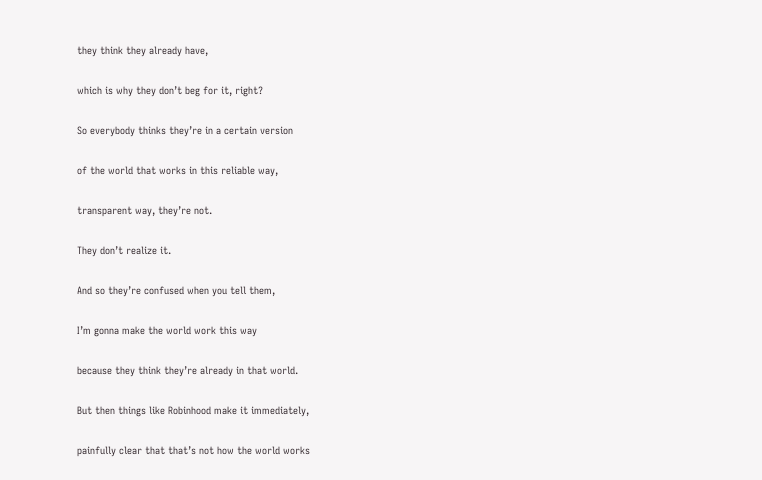they think they already have,

which is why they don’t beg for it, right?

So everybody thinks they’re in a certain version

of the world that works in this reliable way,

transparent way, they’re not.

They don’t realize it.

And so they’re confused when you tell them,

I’m gonna make the world work this way

because they think they’re already in that world.

But then things like Robinhood make it immediately,

painfully clear that that’s not how the world works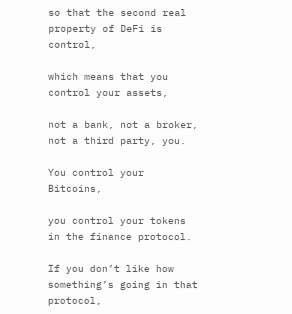so that the second real property of DeFi is control,

which means that you control your assets,

not a bank, not a broker, not a third party, you.

You control your Bitcoins,

you control your tokens in the finance protocol.

If you don’t like how something’s going in that protocol,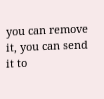you can remove it, you can send it to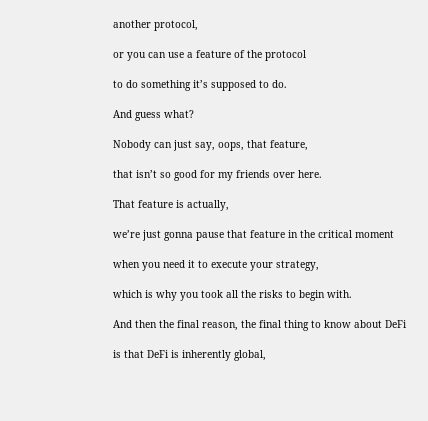another protocol,

or you can use a feature of the protocol

to do something it’s supposed to do.

And guess what?

Nobody can just say, oops, that feature,

that isn’t so good for my friends over here.

That feature is actually,

we’re just gonna pause that feature in the critical moment

when you need it to execute your strategy,

which is why you took all the risks to begin with.

And then the final reason, the final thing to know about DeFi

is that DeFi is inherently global,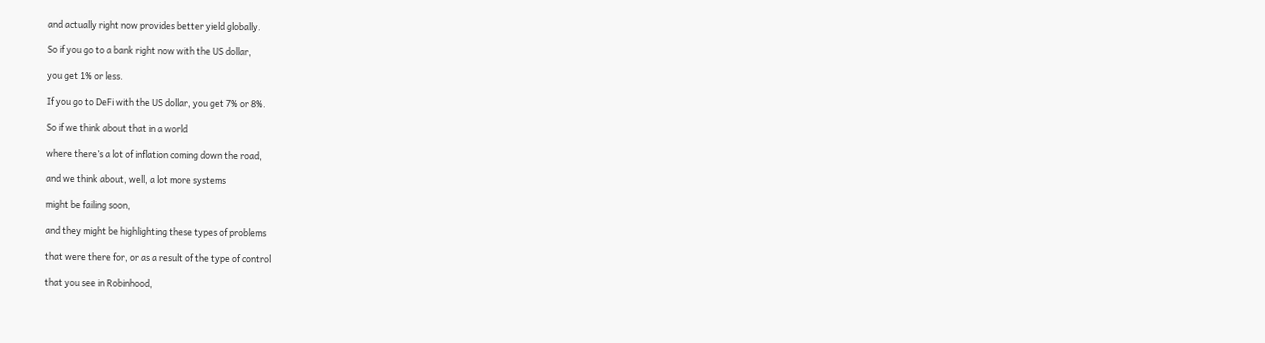and actually right now provides better yield globally.

So if you go to a bank right now with the US dollar,

you get 1% or less.

If you go to DeFi with the US dollar, you get 7% or 8%.

So if we think about that in a world

where there’s a lot of inflation coming down the road,

and we think about, well, a lot more systems

might be failing soon,

and they might be highlighting these types of problems

that were there for, or as a result of the type of control

that you see in Robinhood,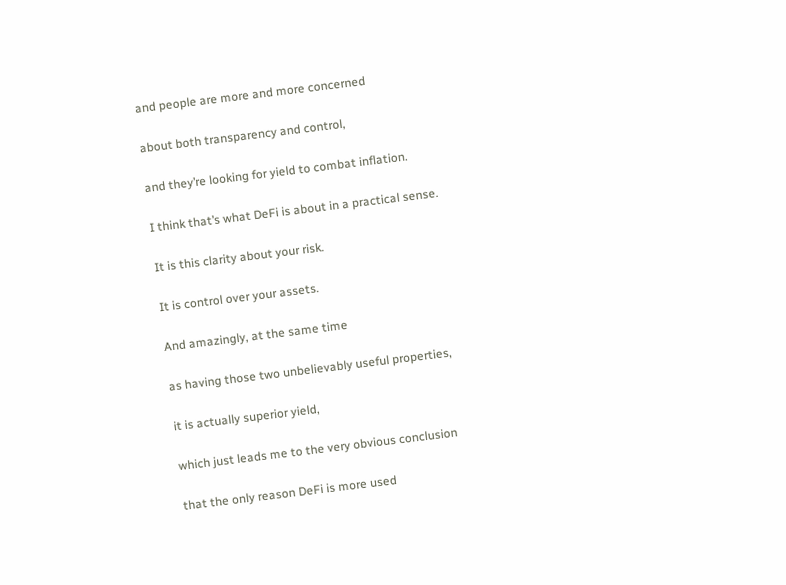and people are more and more concerned

about both transparency and control,

and they’re looking for yield to combat inflation.

I think that’s what DeFi is about in a practical sense.

It is this clarity about your risk.

It is control over your assets.

And amazingly, at the same time

as having those two unbelievably useful properties,

it is actually superior yield,

which just leads me to the very obvious conclusion

that the only reason DeFi is more used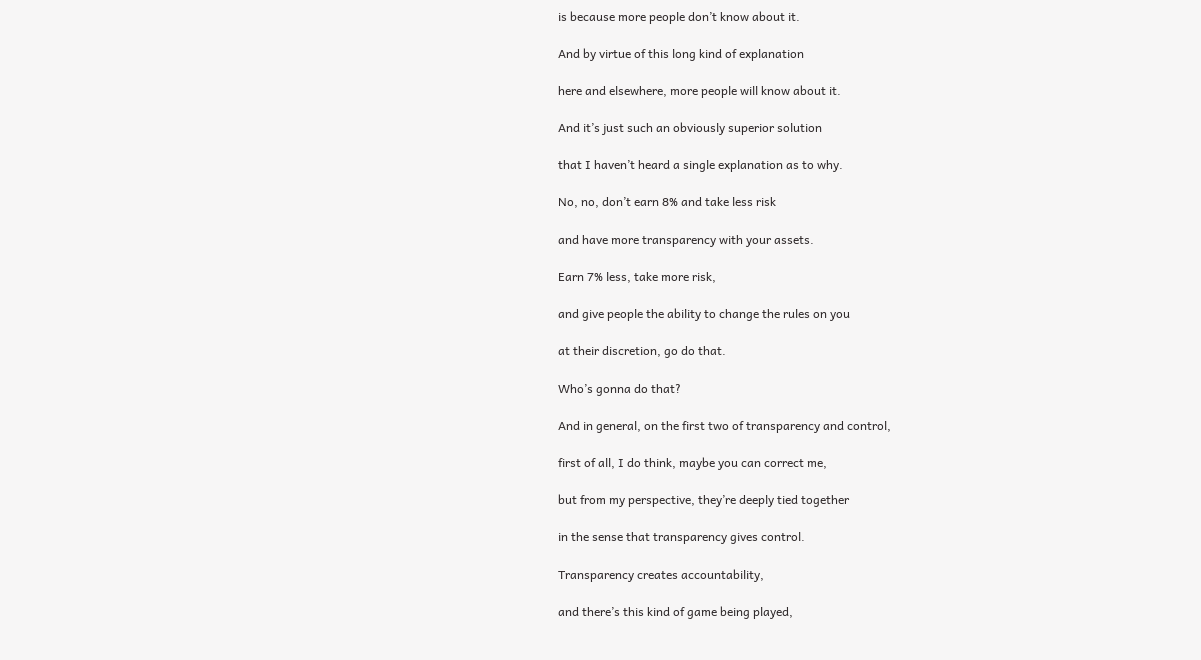is because more people don’t know about it.

And by virtue of this long kind of explanation

here and elsewhere, more people will know about it.

And it’s just such an obviously superior solution

that I haven’t heard a single explanation as to why.

No, no, don’t earn 8% and take less risk

and have more transparency with your assets.

Earn 7% less, take more risk,

and give people the ability to change the rules on you

at their discretion, go do that.

Who’s gonna do that?

And in general, on the first two of transparency and control,

first of all, I do think, maybe you can correct me,

but from my perspective, they’re deeply tied together

in the sense that transparency gives control.

Transparency creates accountability,

and there’s this kind of game being played,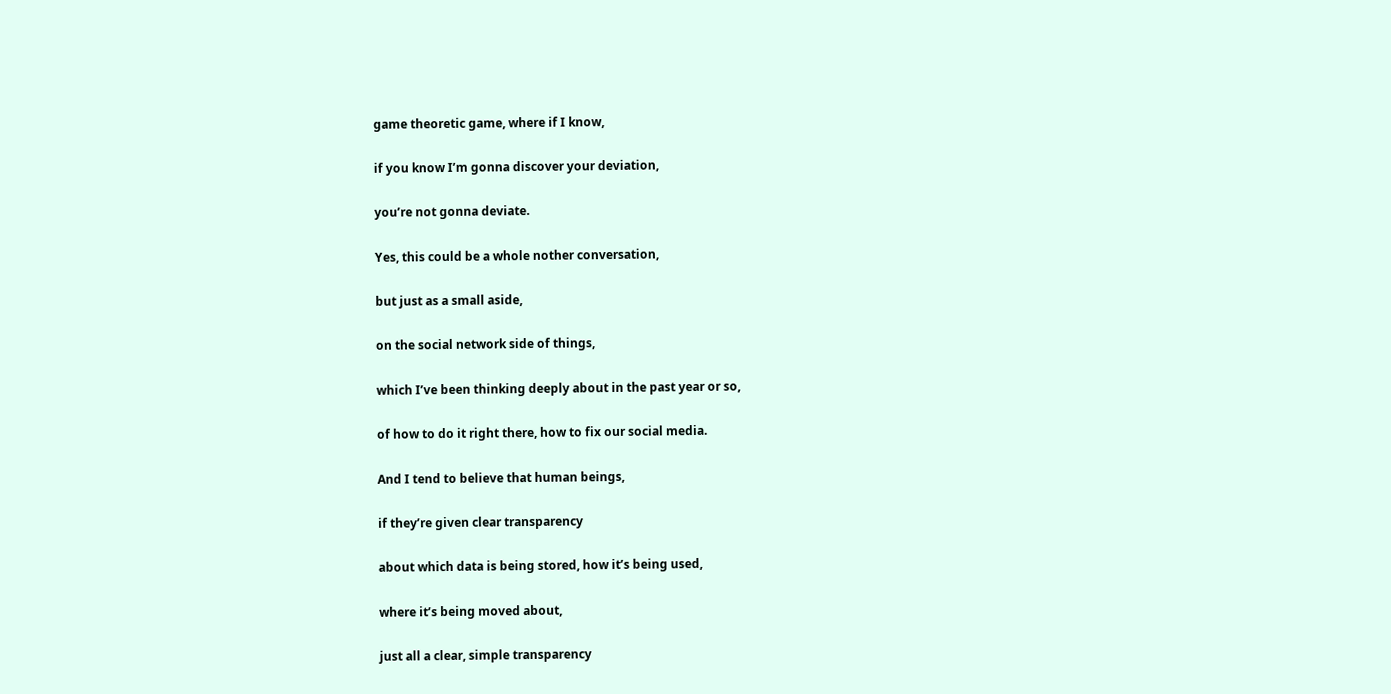game theoretic game, where if I know,

if you know I’m gonna discover your deviation,

you’re not gonna deviate.

Yes, this could be a whole nother conversation,

but just as a small aside,

on the social network side of things,

which I’ve been thinking deeply about in the past year or so,

of how to do it right there, how to fix our social media.

And I tend to believe that human beings,

if they’re given clear transparency

about which data is being stored, how it’s being used,

where it’s being moved about,

just all a clear, simple transparency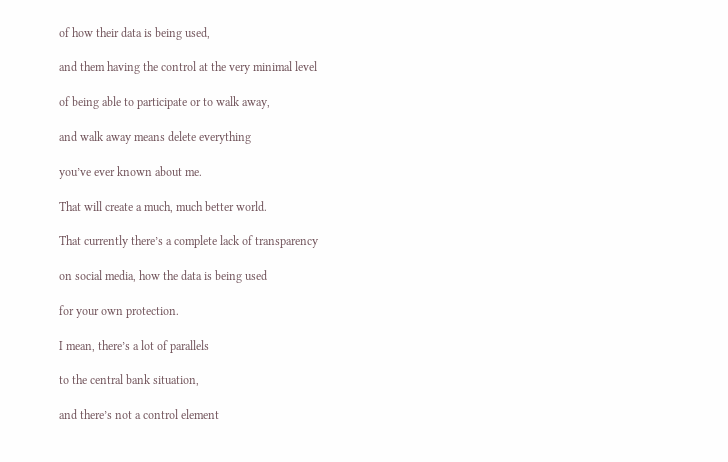of how their data is being used,

and them having the control at the very minimal level

of being able to participate or to walk away,

and walk away means delete everything

you’ve ever known about me.

That will create a much, much better world.

That currently there’s a complete lack of transparency

on social media, how the data is being used

for your own protection.

I mean, there’s a lot of parallels

to the central bank situation,

and there’s not a control element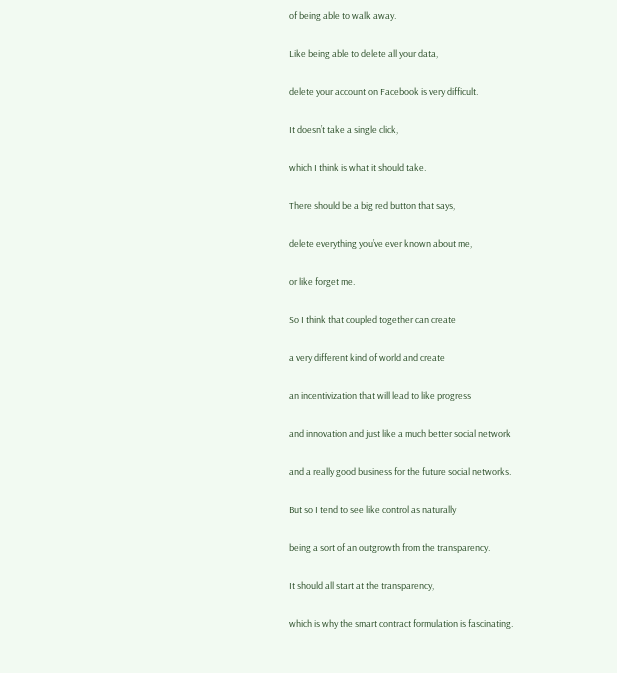of being able to walk away.

Like being able to delete all your data,

delete your account on Facebook is very difficult.

It doesn’t take a single click,

which I think is what it should take.

There should be a big red button that says,

delete everything you’ve ever known about me,

or like forget me.

So I think that coupled together can create

a very different kind of world and create

an incentivization that will lead to like progress

and innovation and just like a much better social network

and a really good business for the future social networks.

But so I tend to see like control as naturally

being a sort of an outgrowth from the transparency.

It should all start at the transparency,

which is why the smart contract formulation is fascinating.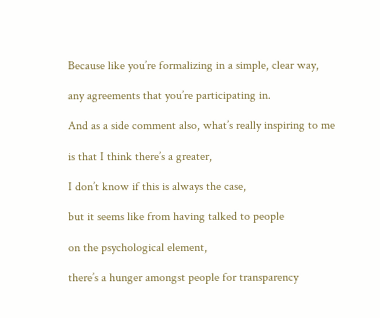Because like you’re formalizing in a simple, clear way,

any agreements that you’re participating in.

And as a side comment also, what’s really inspiring to me

is that I think there’s a greater,

I don’t know if this is always the case,

but it seems like from having talked to people

on the psychological element,

there’s a hunger amongst people for transparency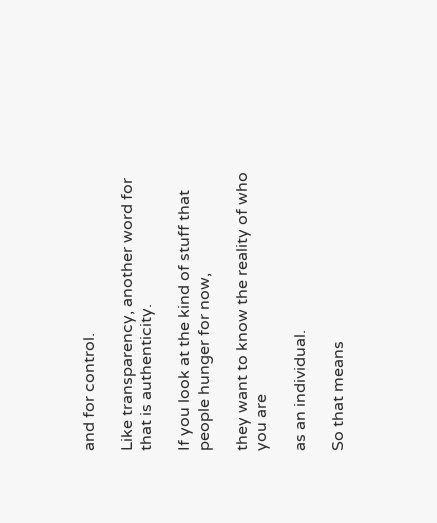and for control.

Like transparency, another word for that is authenticity.

If you look at the kind of stuff that people hunger for now,

they want to know the reality of who you are

as an individual.

So that means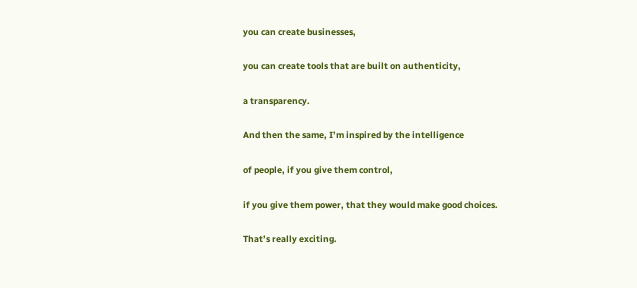you can create businesses,

you can create tools that are built on authenticity,

a transparency.

And then the same, I’m inspired by the intelligence

of people, if you give them control,

if you give them power, that they would make good choices.

That’s really exciting.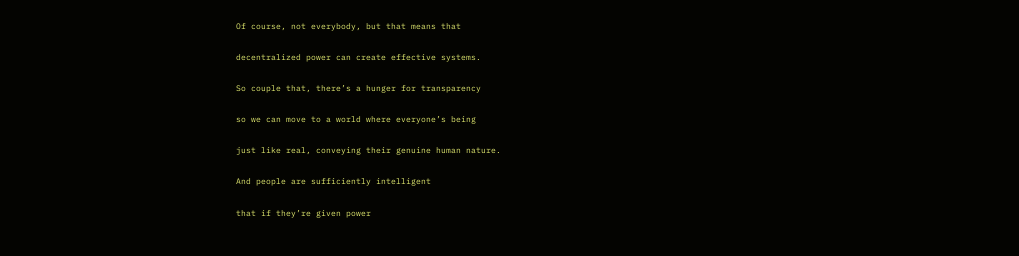Of course, not everybody, but that means that

decentralized power can create effective systems.

So couple that, there’s a hunger for transparency

so we can move to a world where everyone’s being

just like real, conveying their genuine human nature.

And people are sufficiently intelligent

that if they’re given power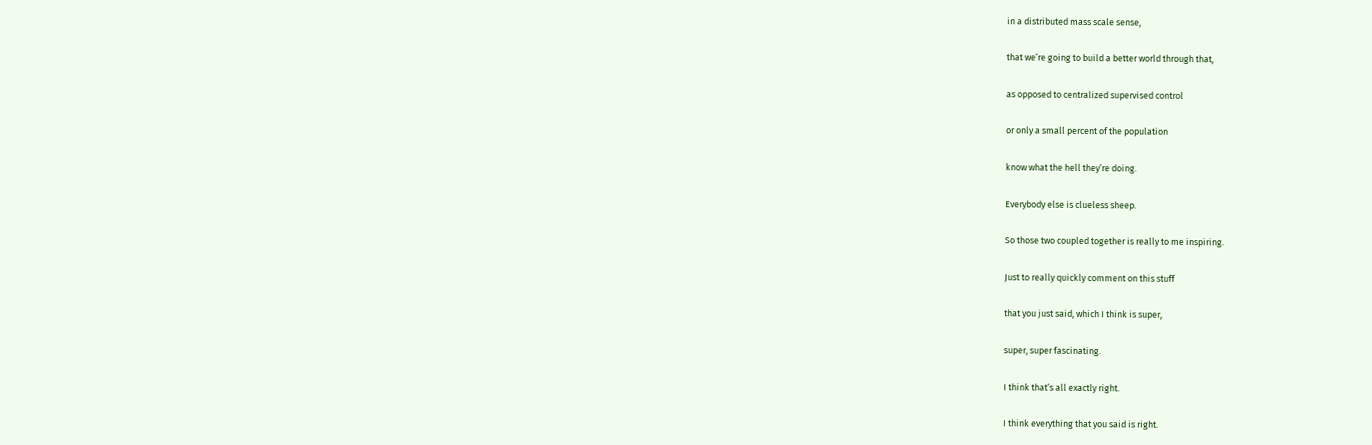in a distributed mass scale sense,

that we’re going to build a better world through that,

as opposed to centralized supervised control

or only a small percent of the population

know what the hell they’re doing.

Everybody else is clueless sheep.

So those two coupled together is really to me inspiring.

Just to really quickly comment on this stuff

that you just said, which I think is super,

super, super fascinating.

I think that’s all exactly right.

I think everything that you said is right.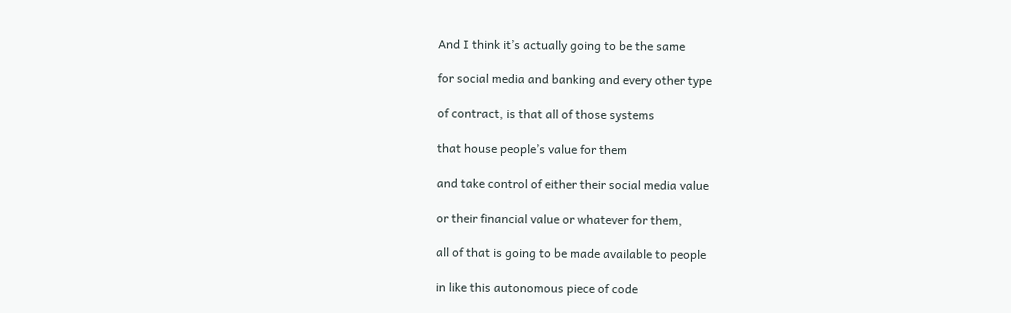And I think it’s actually going to be the same

for social media and banking and every other type

of contract, is that all of those systems

that house people’s value for them

and take control of either their social media value

or their financial value or whatever for them,

all of that is going to be made available to people

in like this autonomous piece of code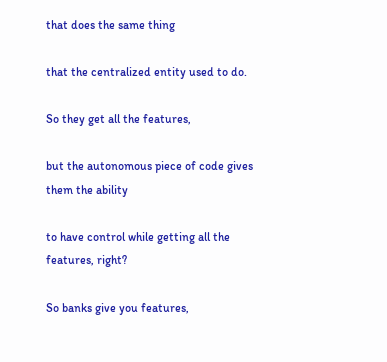that does the same thing

that the centralized entity used to do.

So they get all the features,

but the autonomous piece of code gives them the ability

to have control while getting all the features, right?

So banks give you features,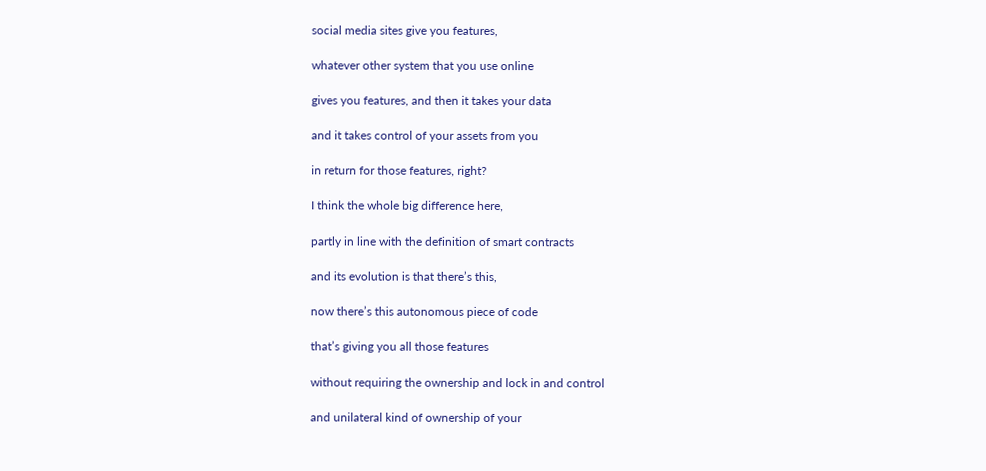social media sites give you features,

whatever other system that you use online

gives you features, and then it takes your data

and it takes control of your assets from you

in return for those features, right?

I think the whole big difference here,

partly in line with the definition of smart contracts

and its evolution is that there’s this,

now there’s this autonomous piece of code

that’s giving you all those features

without requiring the ownership and lock in and control

and unilateral kind of ownership of your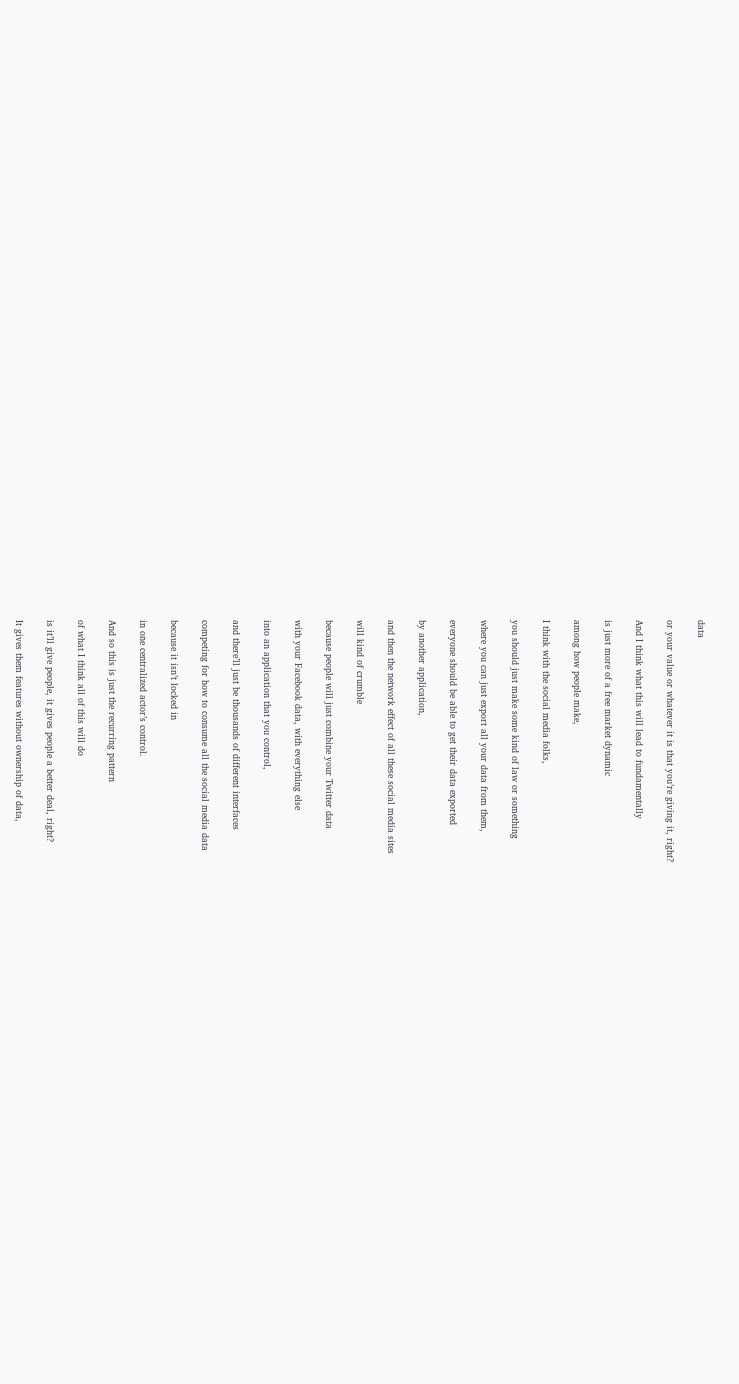data

or your value or whatever it is that you’re giving it, right?

And I think what this will lead to fundamentally

is just more of a free market dynamic

among how people make,

I think with the social media folks,

you should just make some kind of law or something

where you can just export all your data from them,

everyone should be able to get their data exported

by another application,

and then the network effect of all these social media sites

will kind of crumble

because people will just combine your Twitter data

with your Facebook data, with everything else

into an application that you control,

and there’ll just be thousands of different interfaces

competing for how to consume all the social media data

because it isn’t locked in

in one centralized actor’s control.

And so this is just the recurring pattern

of what I think all of this will do

is it’ll give people, it gives people a better deal, right?

It gives them features without ownership of data,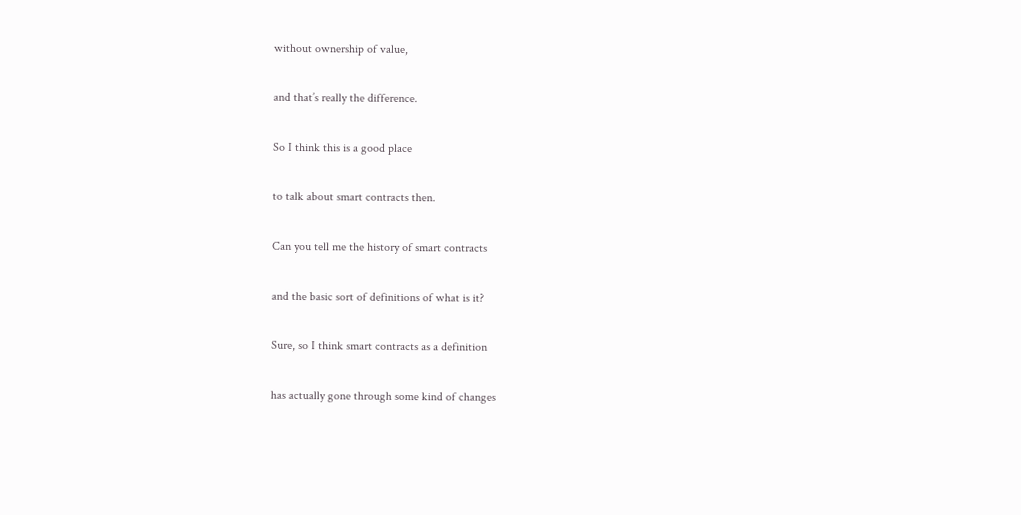without ownership of value,

and that’s really the difference.

So I think this is a good place

to talk about smart contracts then.

Can you tell me the history of smart contracts

and the basic sort of definitions of what is it?

Sure, so I think smart contracts as a definition

has actually gone through some kind of changes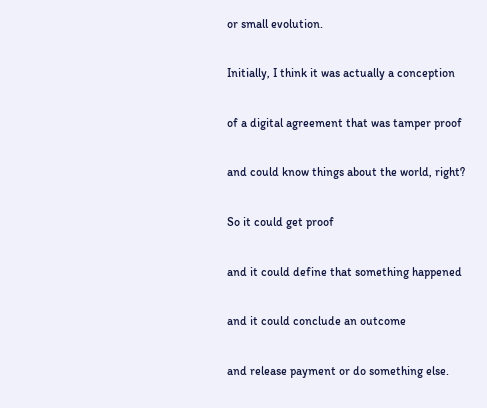or small evolution.

Initially, I think it was actually a conception

of a digital agreement that was tamper proof

and could know things about the world, right?

So it could get proof

and it could define that something happened

and it could conclude an outcome

and release payment or do something else.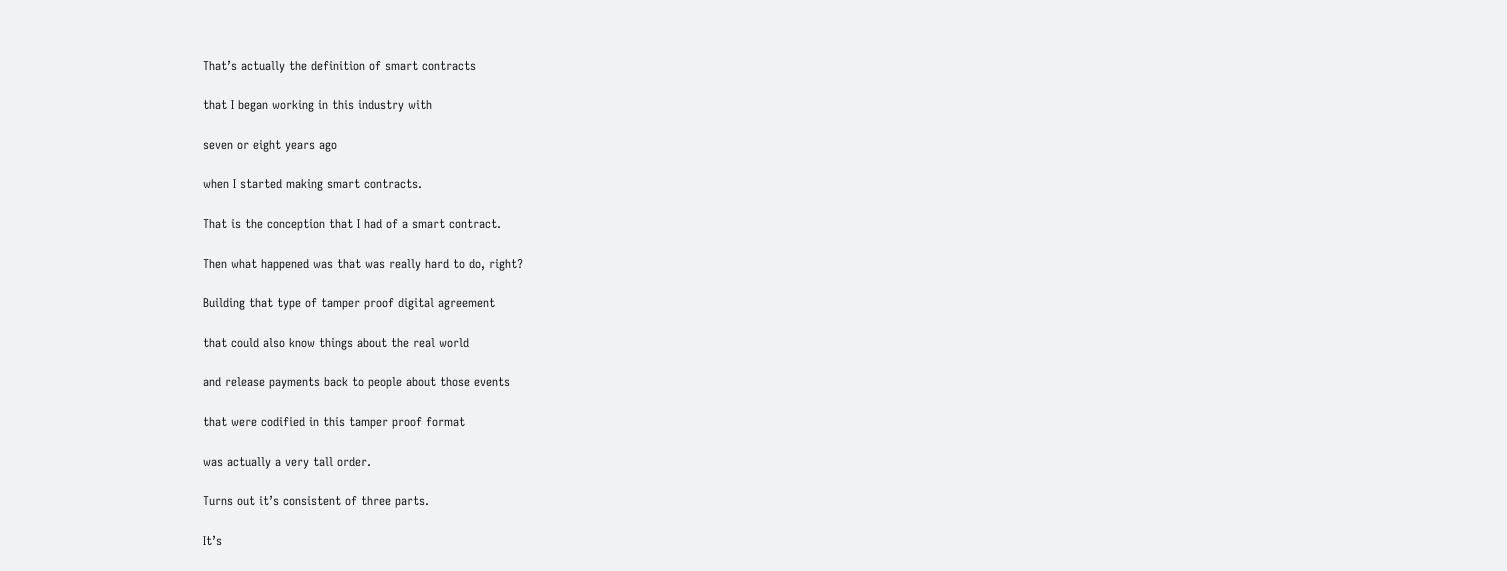That’s actually the definition of smart contracts

that I began working in this industry with

seven or eight years ago

when I started making smart contracts.

That is the conception that I had of a smart contract.

Then what happened was that was really hard to do, right?

Building that type of tamper proof digital agreement

that could also know things about the real world

and release payments back to people about those events

that were codified in this tamper proof format

was actually a very tall order.

Turns out it’s consistent of three parts.

It’s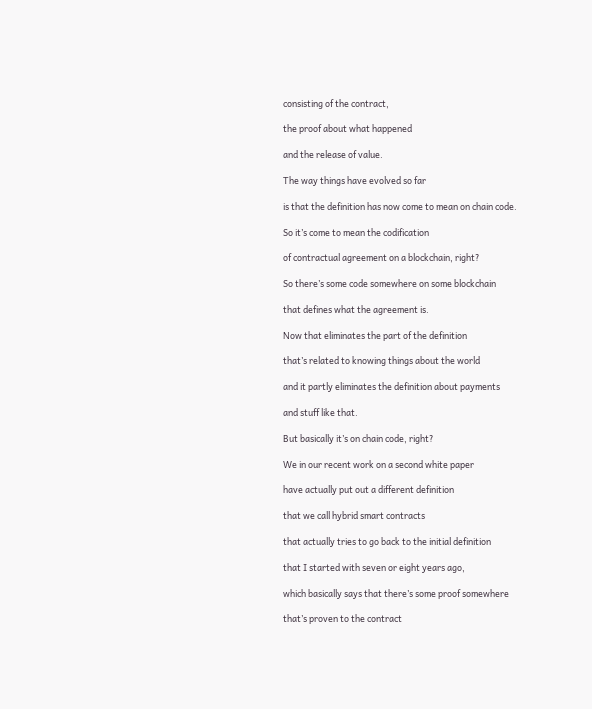consisting of the contract,

the proof about what happened

and the release of value.

The way things have evolved so far

is that the definition has now come to mean on chain code.

So it’s come to mean the codification

of contractual agreement on a blockchain, right?

So there’s some code somewhere on some blockchain

that defines what the agreement is.

Now that eliminates the part of the definition

that’s related to knowing things about the world

and it partly eliminates the definition about payments

and stuff like that.

But basically it’s on chain code, right?

We in our recent work on a second white paper

have actually put out a different definition

that we call hybrid smart contracts

that actually tries to go back to the initial definition

that I started with seven or eight years ago,

which basically says that there’s some proof somewhere

that’s proven to the contract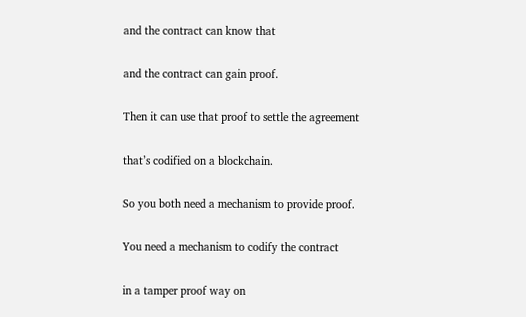and the contract can know that

and the contract can gain proof.

Then it can use that proof to settle the agreement

that’s codified on a blockchain.

So you both need a mechanism to provide proof.

You need a mechanism to codify the contract

in a tamper proof way on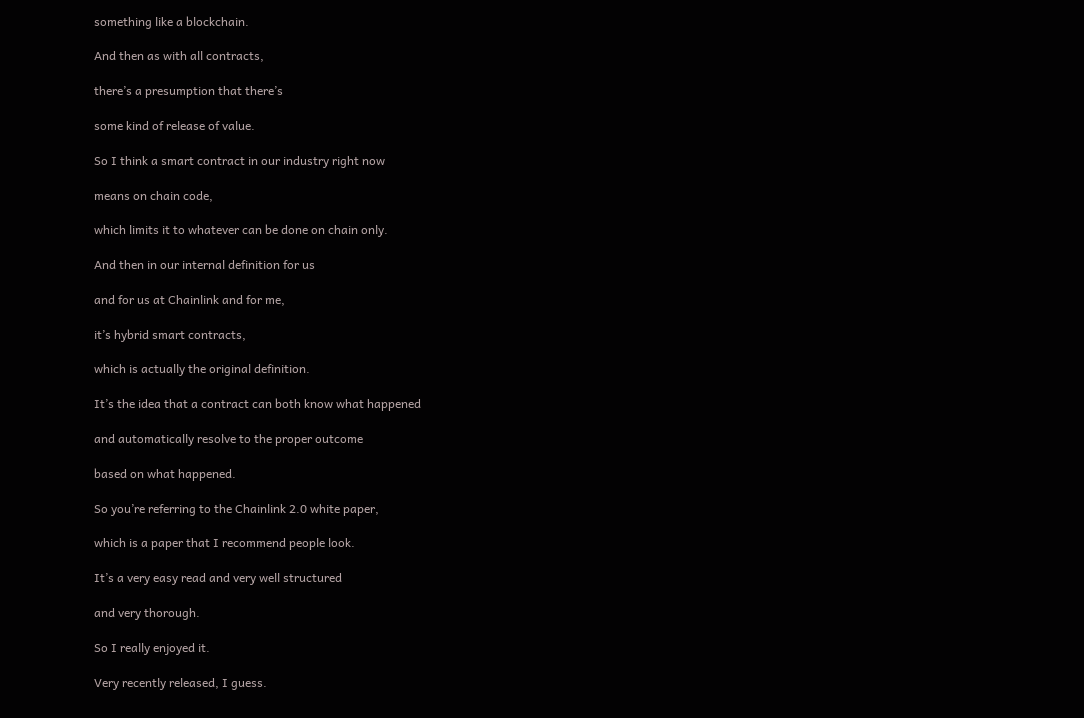something like a blockchain.

And then as with all contracts,

there’s a presumption that there’s

some kind of release of value.

So I think a smart contract in our industry right now

means on chain code,

which limits it to whatever can be done on chain only.

And then in our internal definition for us

and for us at Chainlink and for me,

it’s hybrid smart contracts,

which is actually the original definition.

It’s the idea that a contract can both know what happened

and automatically resolve to the proper outcome

based on what happened.

So you’re referring to the Chainlink 2.0 white paper,

which is a paper that I recommend people look.

It’s a very easy read and very well structured

and very thorough.

So I really enjoyed it.

Very recently released, I guess.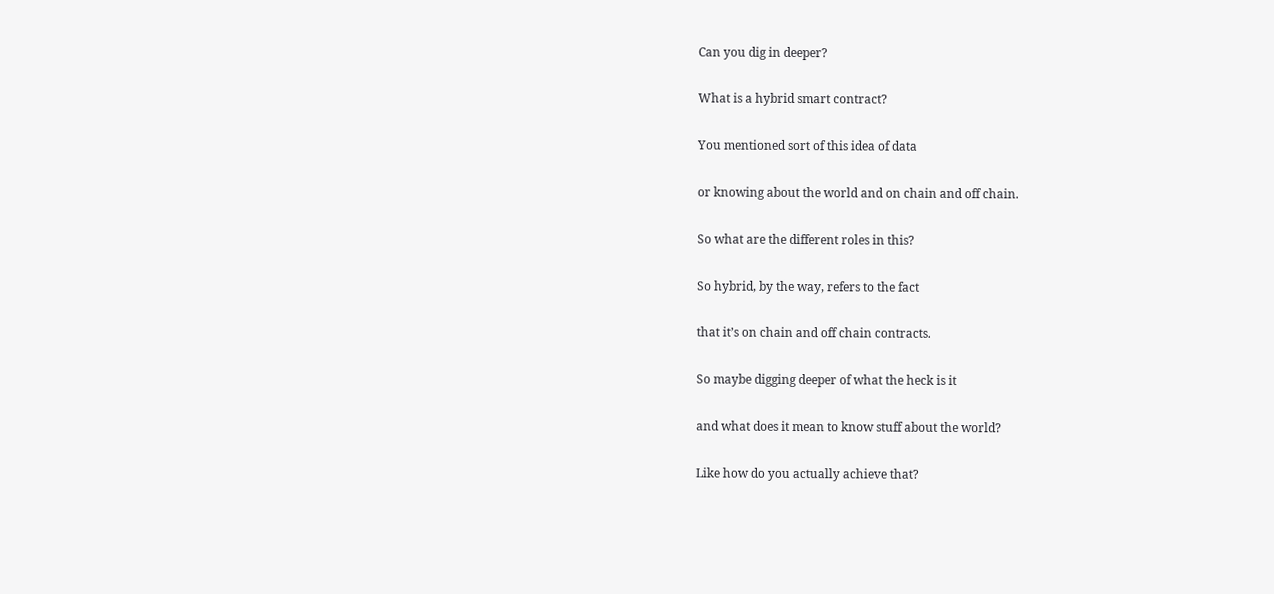Can you dig in deeper?

What is a hybrid smart contract?

You mentioned sort of this idea of data

or knowing about the world and on chain and off chain.

So what are the different roles in this?

So hybrid, by the way, refers to the fact

that it’s on chain and off chain contracts.

So maybe digging deeper of what the heck is it

and what does it mean to know stuff about the world?

Like how do you actually achieve that?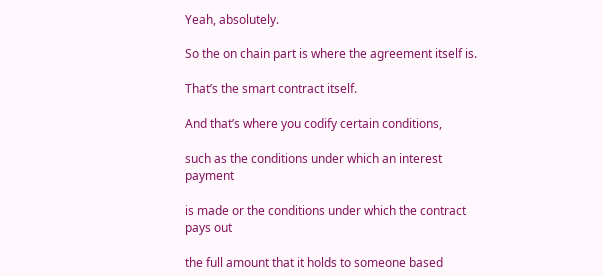Yeah, absolutely.

So the on chain part is where the agreement itself is.

That’s the smart contract itself.

And that’s where you codify certain conditions,

such as the conditions under which an interest payment

is made or the conditions under which the contract pays out

the full amount that it holds to someone based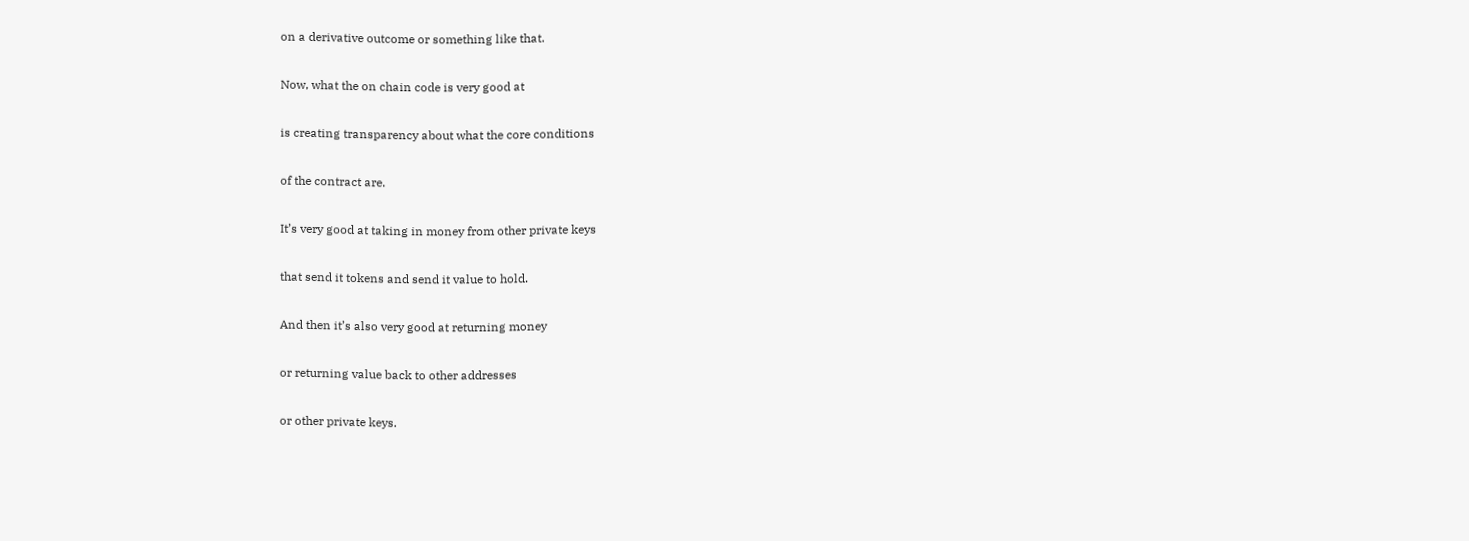on a derivative outcome or something like that.

Now, what the on chain code is very good at

is creating transparency about what the core conditions

of the contract are.

It’s very good at taking in money from other private keys

that send it tokens and send it value to hold.

And then it’s also very good at returning money

or returning value back to other addresses

or other private keys.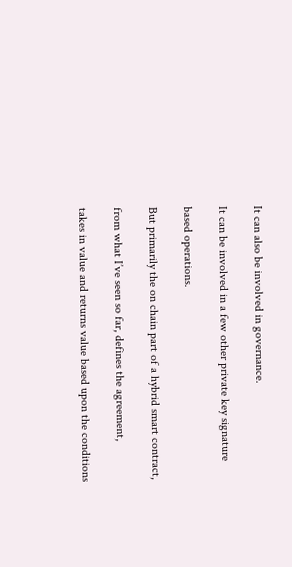It can also be involved in governance.

It can be involved in a few other private key signature

based operations.

But primarily the on chain part of a hybrid smart contract,

from what I’ve seen so far, defines the agreement,

takes in value and returns value based upon the conditions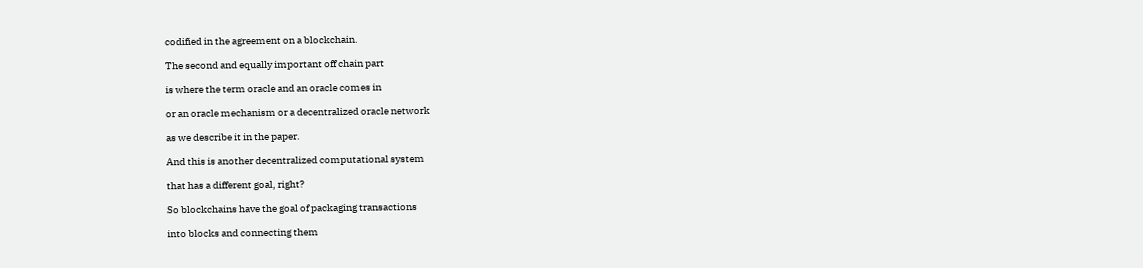codified in the agreement on a blockchain.

The second and equally important off chain part

is where the term oracle and an oracle comes in

or an oracle mechanism or a decentralized oracle network

as we describe it in the paper.

And this is another decentralized computational system

that has a different goal, right?

So blockchains have the goal of packaging transactions

into blocks and connecting them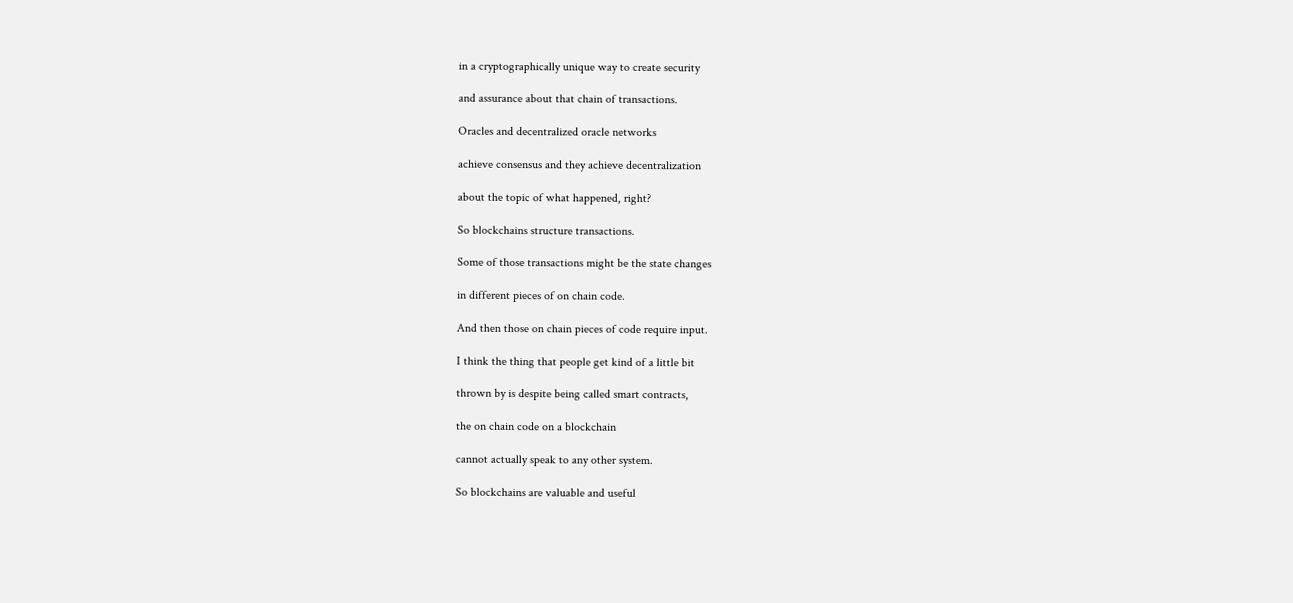in a cryptographically unique way to create security

and assurance about that chain of transactions.

Oracles and decentralized oracle networks

achieve consensus and they achieve decentralization

about the topic of what happened, right?

So blockchains structure transactions.

Some of those transactions might be the state changes

in different pieces of on chain code.

And then those on chain pieces of code require input.

I think the thing that people get kind of a little bit

thrown by is despite being called smart contracts,

the on chain code on a blockchain

cannot actually speak to any other system.

So blockchains are valuable and useful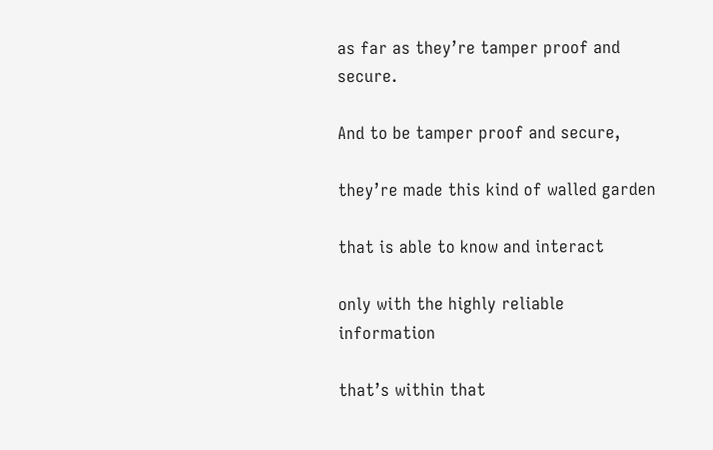as far as they’re tamper proof and secure.

And to be tamper proof and secure,

they’re made this kind of walled garden

that is able to know and interact

only with the highly reliable information

that’s within that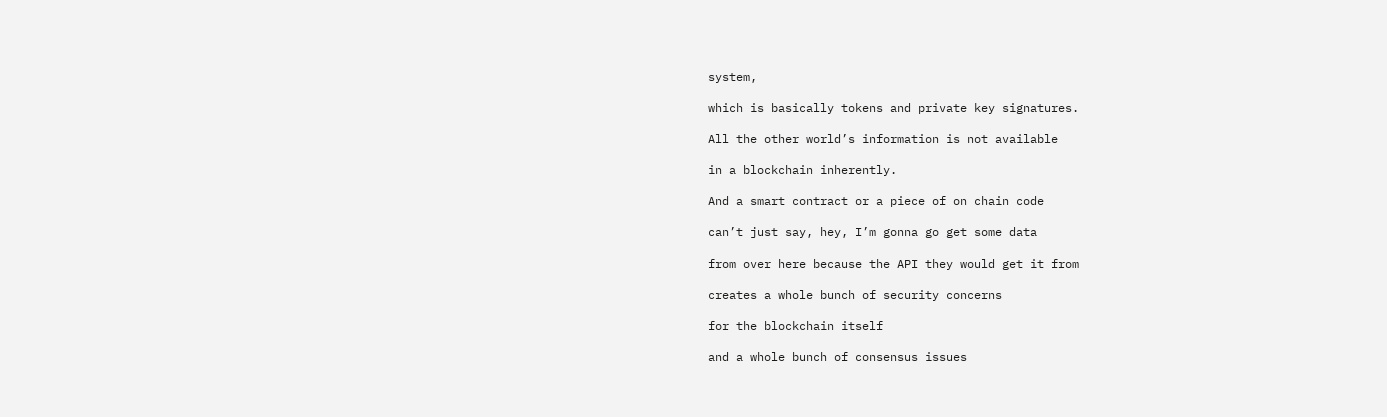system,

which is basically tokens and private key signatures.

All the other world’s information is not available

in a blockchain inherently.

And a smart contract or a piece of on chain code

can’t just say, hey, I’m gonna go get some data

from over here because the API they would get it from

creates a whole bunch of security concerns

for the blockchain itself

and a whole bunch of consensus issues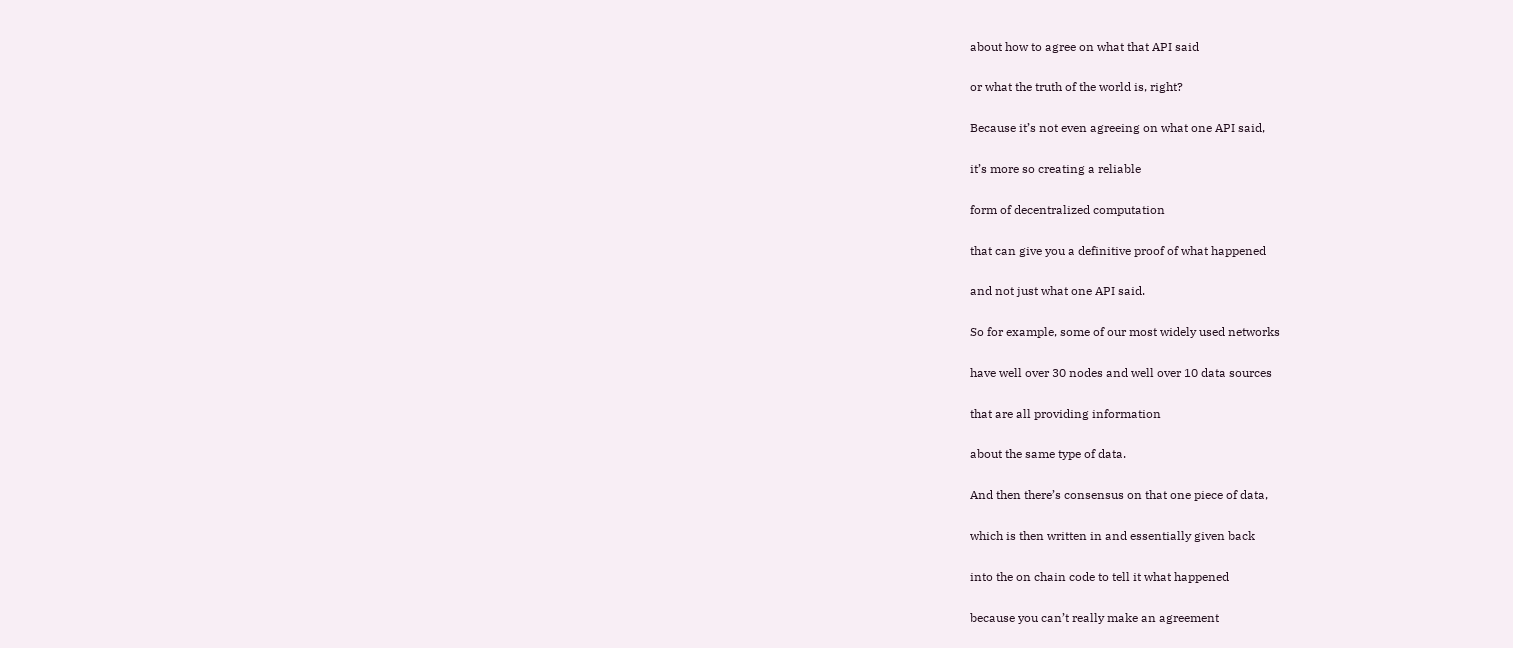about how to agree on what that API said

or what the truth of the world is, right?

Because it’s not even agreeing on what one API said,

it’s more so creating a reliable

form of decentralized computation

that can give you a definitive proof of what happened

and not just what one API said.

So for example, some of our most widely used networks

have well over 30 nodes and well over 10 data sources

that are all providing information

about the same type of data.

And then there’s consensus on that one piece of data,

which is then written in and essentially given back

into the on chain code to tell it what happened

because you can’t really make an agreement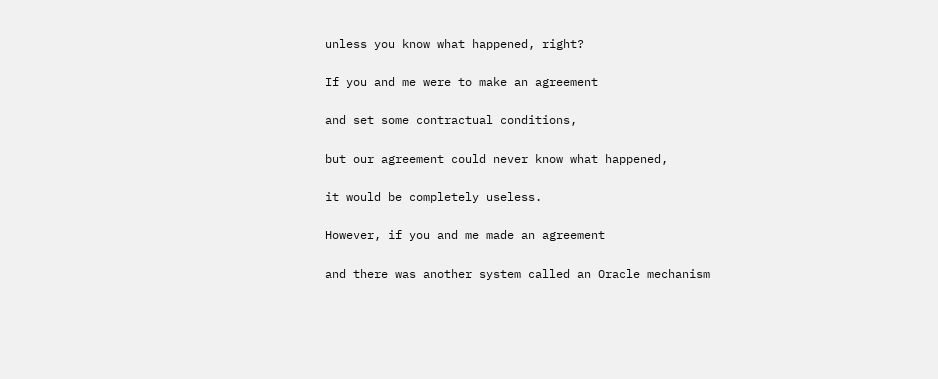unless you know what happened, right?

If you and me were to make an agreement

and set some contractual conditions,

but our agreement could never know what happened,

it would be completely useless.

However, if you and me made an agreement

and there was another system called an Oracle mechanism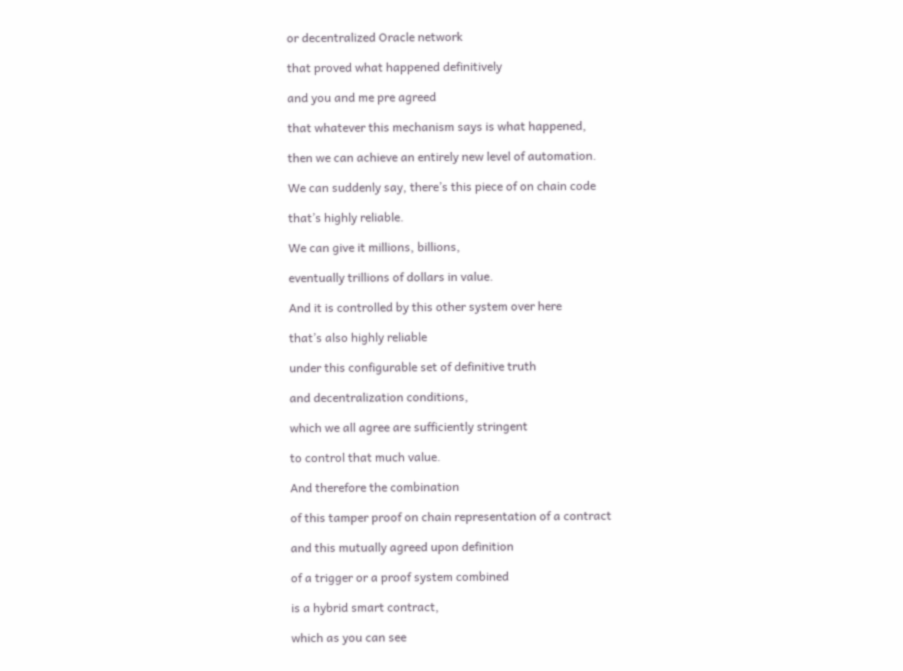or decentralized Oracle network

that proved what happened definitively

and you and me pre agreed

that whatever this mechanism says is what happened,

then we can achieve an entirely new level of automation.

We can suddenly say, there’s this piece of on chain code

that’s highly reliable.

We can give it millions, billions,

eventually trillions of dollars in value.

And it is controlled by this other system over here

that’s also highly reliable

under this configurable set of definitive truth

and decentralization conditions,

which we all agree are sufficiently stringent

to control that much value.

And therefore the combination

of this tamper proof on chain representation of a contract

and this mutually agreed upon definition

of a trigger or a proof system combined

is a hybrid smart contract,

which as you can see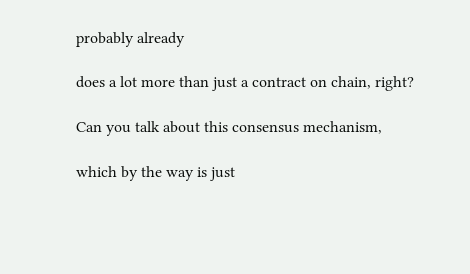probably already

does a lot more than just a contract on chain, right?

Can you talk about this consensus mechanism,

which by the way is just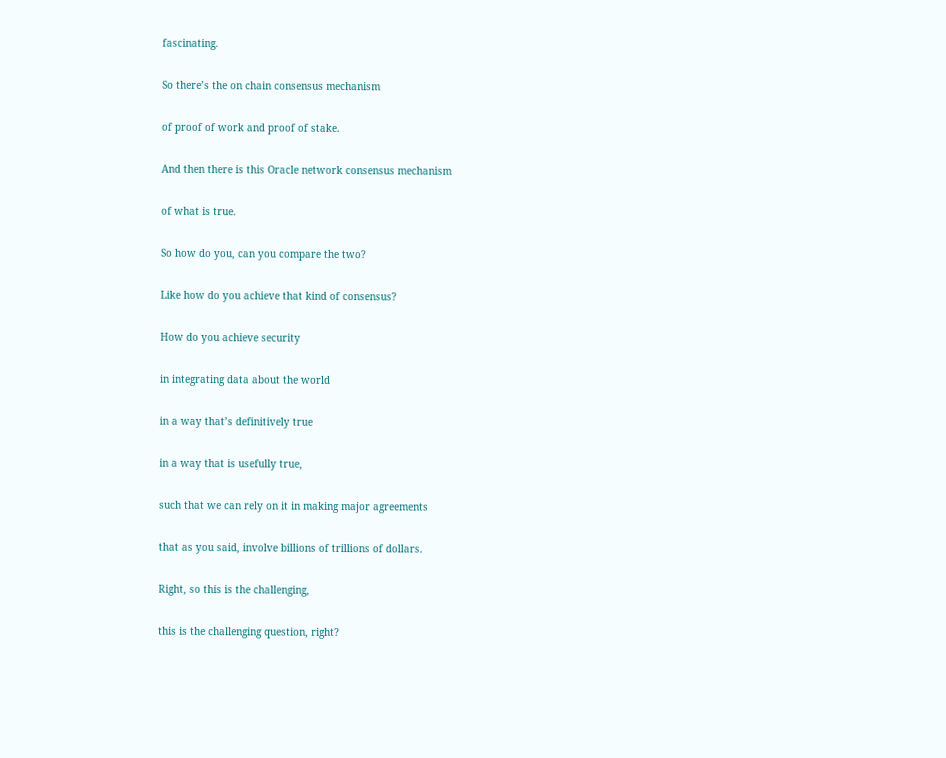fascinating.

So there’s the on chain consensus mechanism

of proof of work and proof of stake.

And then there is this Oracle network consensus mechanism

of what is true.

So how do you, can you compare the two?

Like how do you achieve that kind of consensus?

How do you achieve security

in integrating data about the world

in a way that’s definitively true

in a way that is usefully true,

such that we can rely on it in making major agreements

that as you said, involve billions of trillions of dollars.

Right, so this is the challenging,

this is the challenging question, right?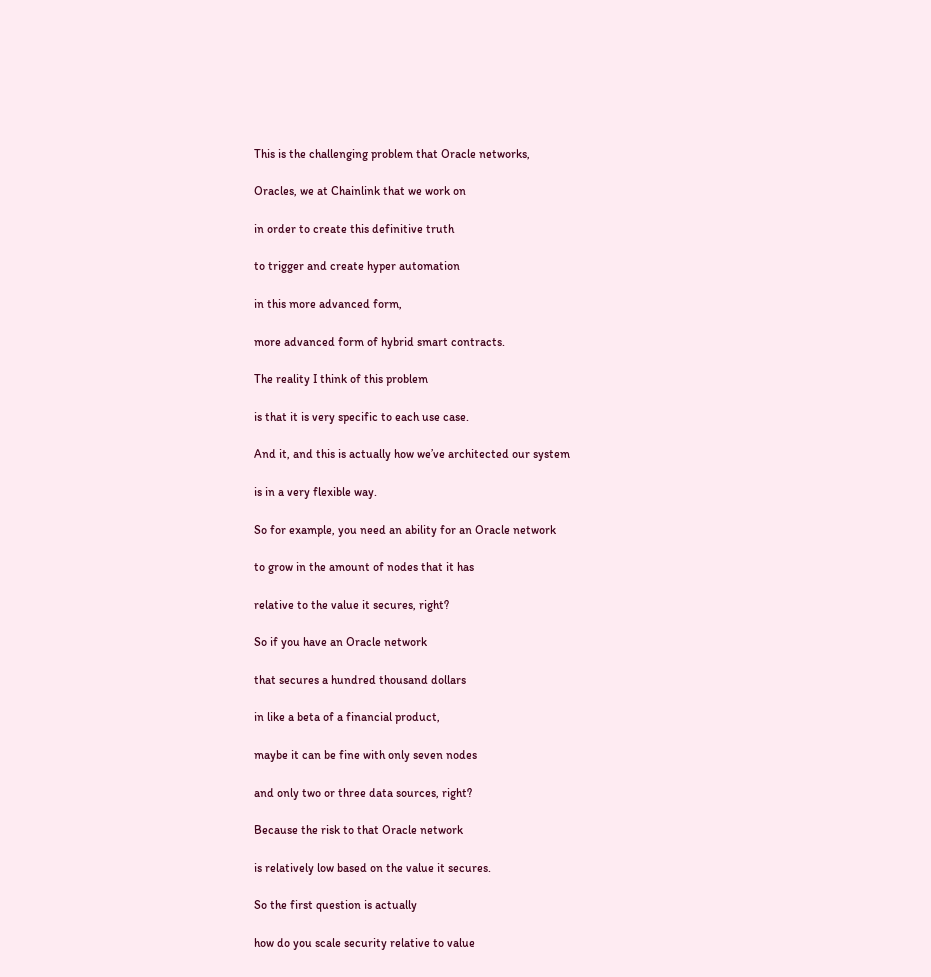This is the challenging problem that Oracle networks,

Oracles, we at Chainlink that we work on

in order to create this definitive truth

to trigger and create hyper automation

in this more advanced form,

more advanced form of hybrid smart contracts.

The reality I think of this problem

is that it is very specific to each use case.

And it, and this is actually how we’ve architected our system

is in a very flexible way.

So for example, you need an ability for an Oracle network

to grow in the amount of nodes that it has

relative to the value it secures, right?

So if you have an Oracle network

that secures a hundred thousand dollars

in like a beta of a financial product,

maybe it can be fine with only seven nodes

and only two or three data sources, right?

Because the risk to that Oracle network

is relatively low based on the value it secures.

So the first question is actually

how do you scale security relative to value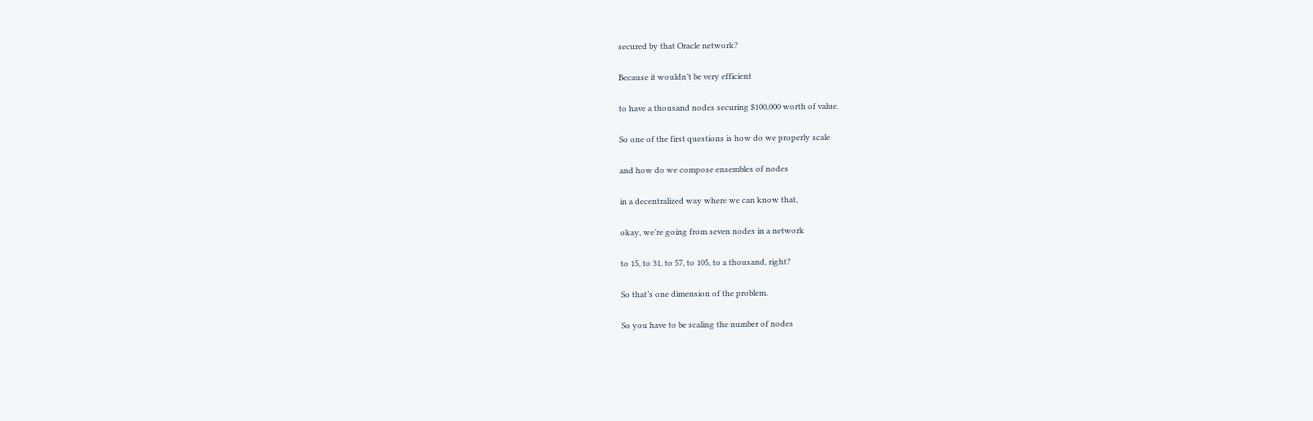secured by that Oracle network?

Because it wouldn’t be very efficient

to have a thousand nodes securing $100,000 worth of value.

So one of the first questions is how do we properly scale

and how do we compose ensembles of nodes

in a decentralized way where we can know that,

okay, we’re going from seven nodes in a network

to 15, to 31, to 57, to 105, to a thousand, right?

So that’s one dimension of the problem.

So you have to be scaling the number of nodes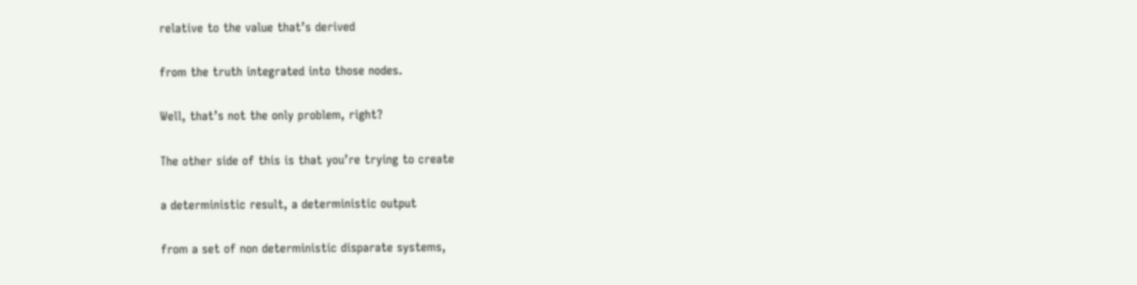relative to the value that’s derived

from the truth integrated into those nodes.

Well, that’s not the only problem, right?

The other side of this is that you’re trying to create

a deterministic result, a deterministic output

from a set of non deterministic disparate systems,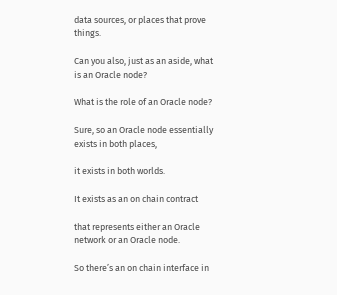data sources, or places that prove things.

Can you also, just as an aside, what is an Oracle node?

What is the role of an Oracle node?

Sure, so an Oracle node essentially exists in both places,

it exists in both worlds.

It exists as an on chain contract

that represents either an Oracle network or an Oracle node.

So there’s an on chain interface in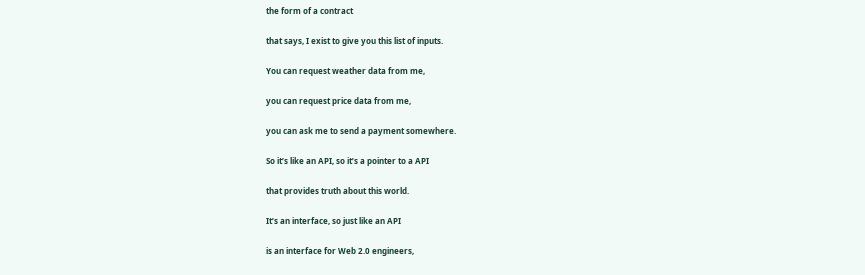the form of a contract

that says, I exist to give you this list of inputs.

You can request weather data from me,

you can request price data from me,

you can ask me to send a payment somewhere.

So it’s like an API, so it’s a pointer to a API

that provides truth about this world.

It’s an interface, so just like an API

is an interface for Web 2.0 engineers,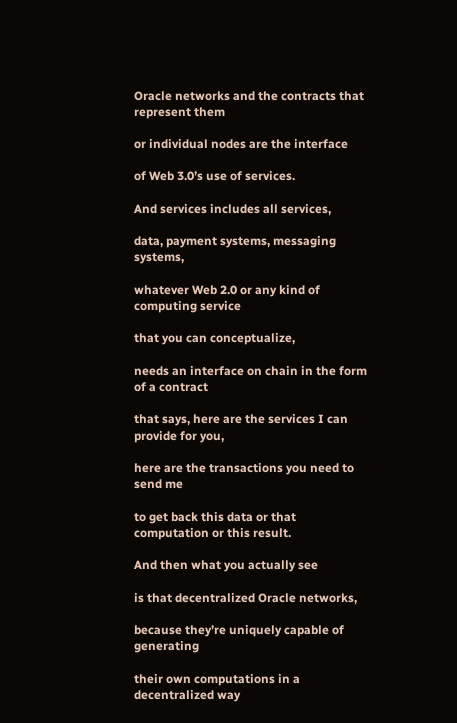Oracle networks and the contracts that represent them

or individual nodes are the interface

of Web 3.0’s use of services.

And services includes all services,

data, payment systems, messaging systems,

whatever Web 2.0 or any kind of computing service

that you can conceptualize,

needs an interface on chain in the form of a contract

that says, here are the services I can provide for you,

here are the transactions you need to send me

to get back this data or that computation or this result.

And then what you actually see

is that decentralized Oracle networks,

because they’re uniquely capable of generating

their own computations in a decentralized way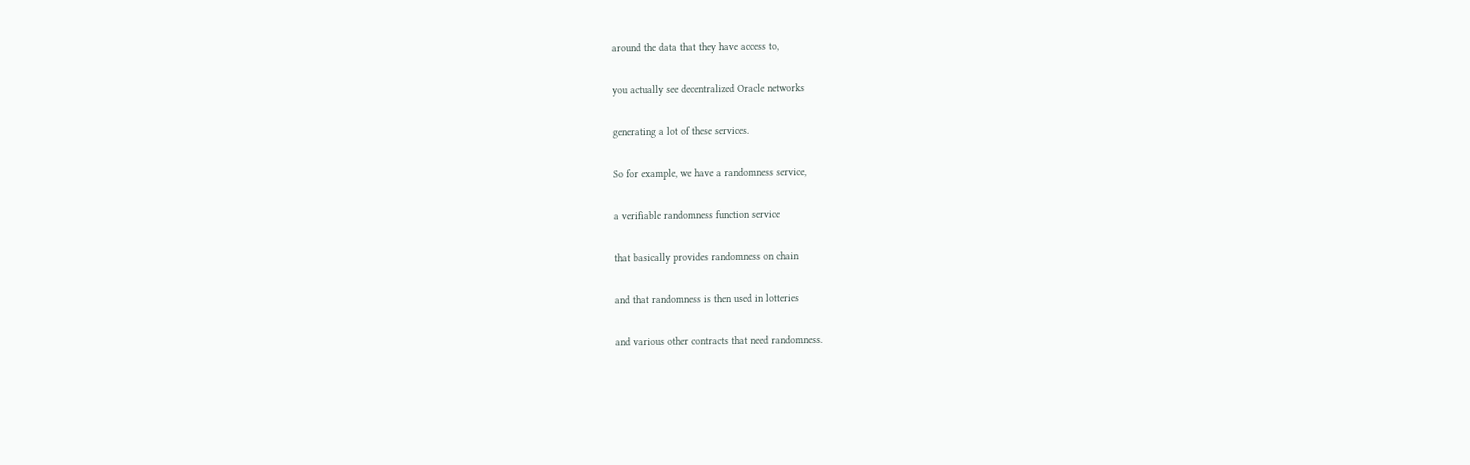around the data that they have access to,

you actually see decentralized Oracle networks

generating a lot of these services.

So for example, we have a randomness service,

a verifiable randomness function service

that basically provides randomness on chain

and that randomness is then used in lotteries

and various other contracts that need randomness.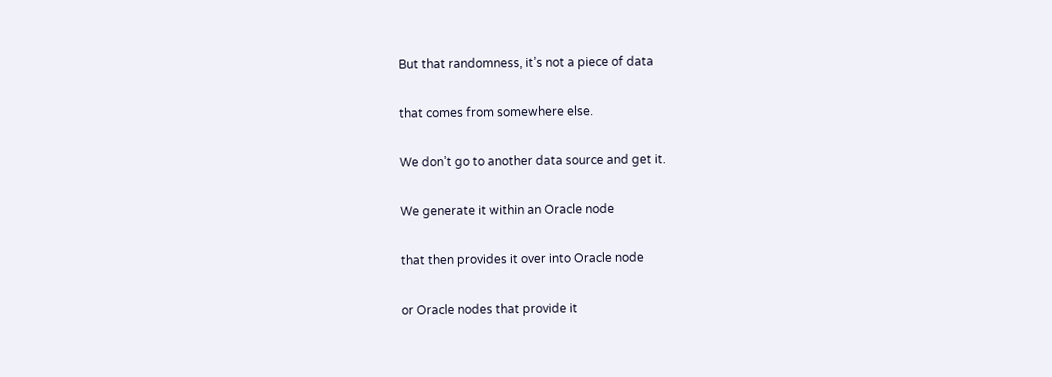But that randomness, it’s not a piece of data

that comes from somewhere else.

We don’t go to another data source and get it.

We generate it within an Oracle node

that then provides it over into Oracle node

or Oracle nodes that provide it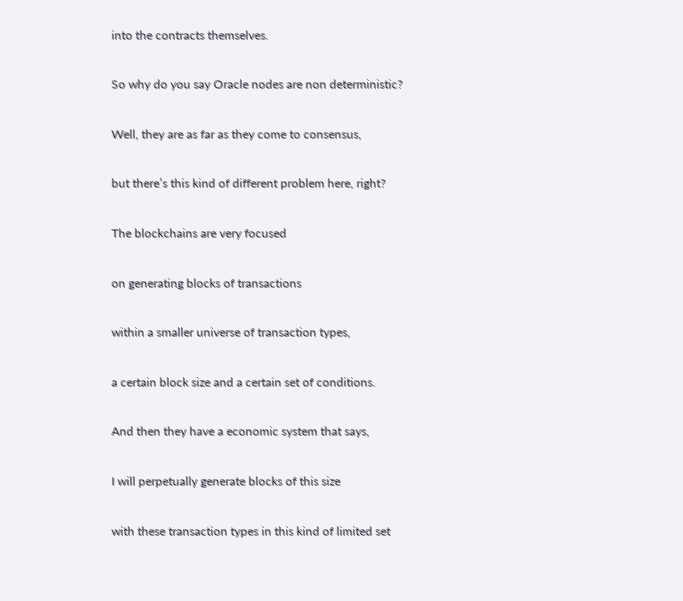into the contracts themselves.

So why do you say Oracle nodes are non deterministic?

Well, they are as far as they come to consensus,

but there’s this kind of different problem here, right?

The blockchains are very focused

on generating blocks of transactions

within a smaller universe of transaction types,

a certain block size and a certain set of conditions.

And then they have a economic system that says,

I will perpetually generate blocks of this size

with these transaction types in this kind of limited set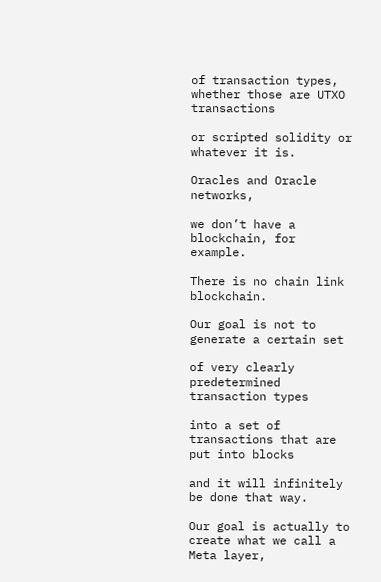of transaction types, whether those are UTXO transactions

or scripted solidity or whatever it is.

Oracles and Oracle networks,

we don’t have a blockchain, for example.

There is no chain link blockchain.

Our goal is not to generate a certain set

of very clearly predetermined transaction types

into a set of transactions that are put into blocks

and it will infinitely be done that way.

Our goal is actually to create what we call a Meta layer,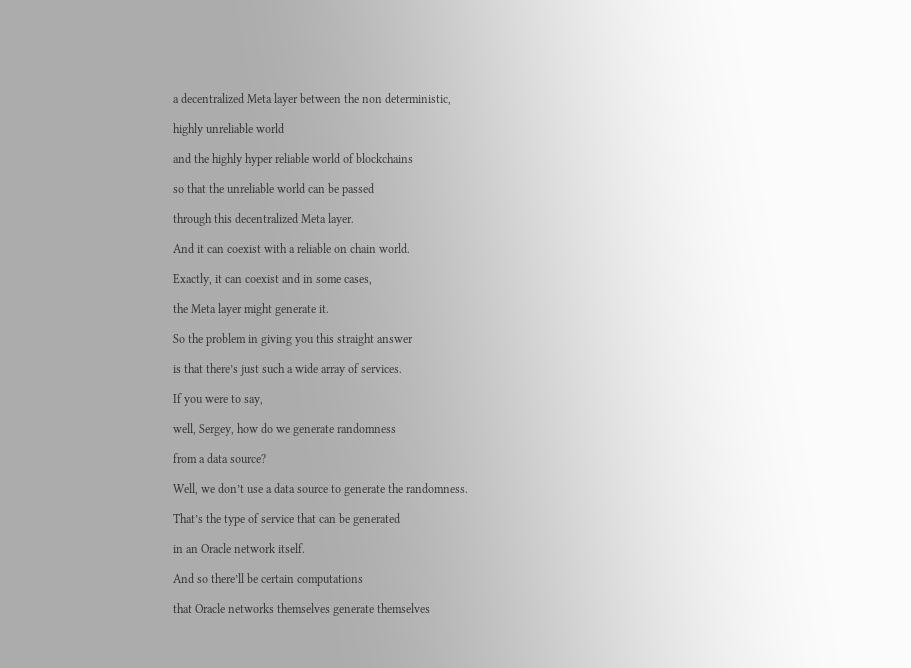a decentralized Meta layer between the non deterministic,

highly unreliable world

and the highly hyper reliable world of blockchains

so that the unreliable world can be passed

through this decentralized Meta layer.

And it can coexist with a reliable on chain world.

Exactly, it can coexist and in some cases,

the Meta layer might generate it.

So the problem in giving you this straight answer

is that there’s just such a wide array of services.

If you were to say,

well, Sergey, how do we generate randomness

from a data source?

Well, we don’t use a data source to generate the randomness.

That’s the type of service that can be generated

in an Oracle network itself.

And so there’ll be certain computations

that Oracle networks themselves generate themselves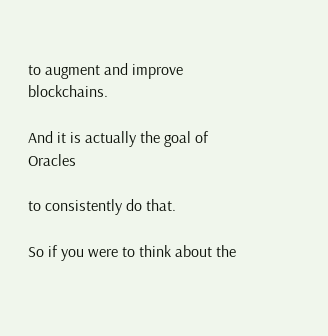to augment and improve blockchains.

And it is actually the goal of Oracles

to consistently do that.

So if you were to think about the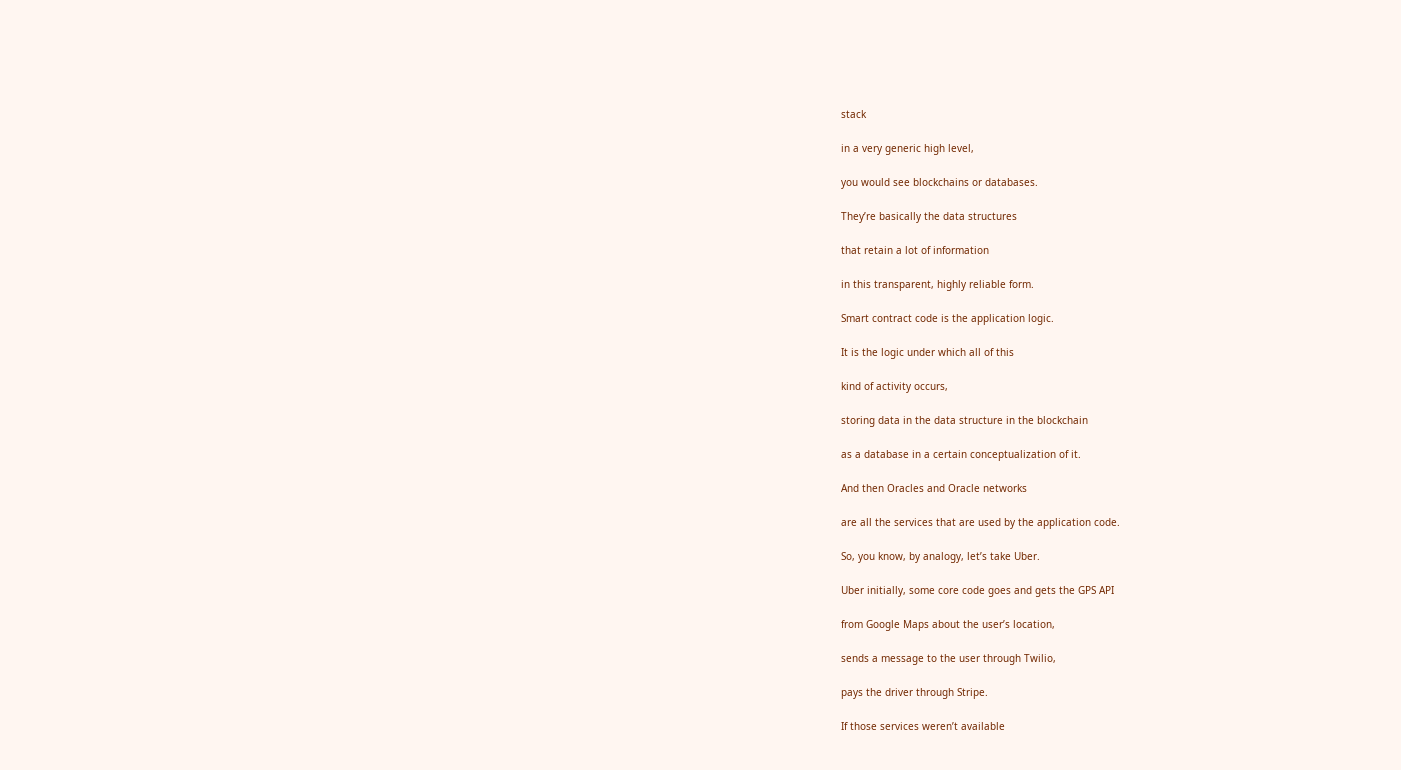stack

in a very generic high level,

you would see blockchains or databases.

They’re basically the data structures

that retain a lot of information

in this transparent, highly reliable form.

Smart contract code is the application logic.

It is the logic under which all of this

kind of activity occurs,

storing data in the data structure in the blockchain

as a database in a certain conceptualization of it.

And then Oracles and Oracle networks

are all the services that are used by the application code.

So, you know, by analogy, let’s take Uber.

Uber initially, some core code goes and gets the GPS API

from Google Maps about the user’s location,

sends a message to the user through Twilio,

pays the driver through Stripe.

If those services weren’t available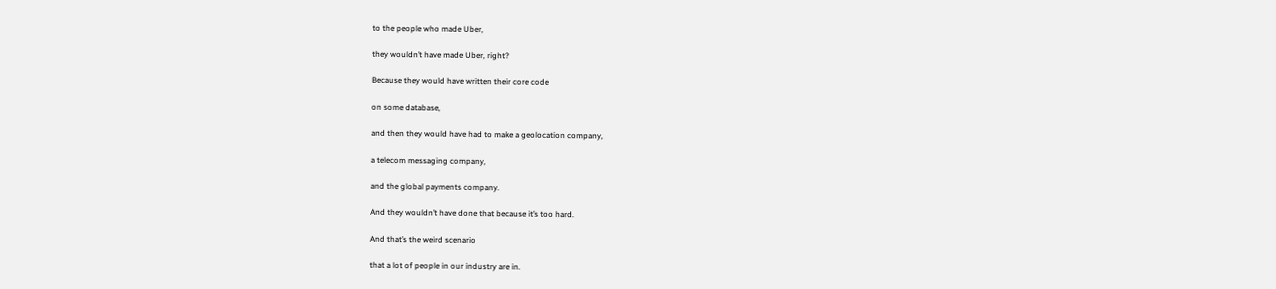to the people who made Uber,

they wouldn’t have made Uber, right?

Because they would have written their core code

on some database,

and then they would have had to make a geolocation company,

a telecom messaging company,

and the global payments company.

And they wouldn’t have done that because it’s too hard.

And that’s the weird scenario

that a lot of people in our industry are in.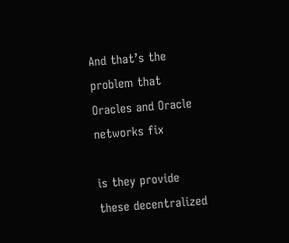And that’s the problem that Oracles and Oracle networks fix

is they provide these decentralized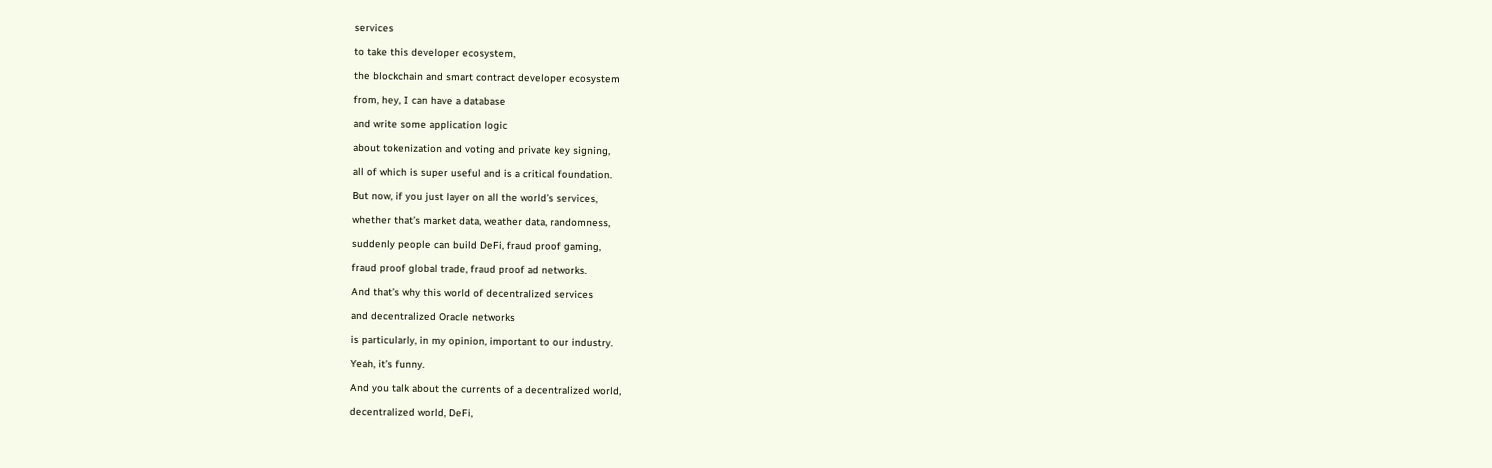services

to take this developer ecosystem,

the blockchain and smart contract developer ecosystem

from, hey, I can have a database

and write some application logic

about tokenization and voting and private key signing,

all of which is super useful and is a critical foundation.

But now, if you just layer on all the world’s services,

whether that’s market data, weather data, randomness,

suddenly people can build DeFi, fraud proof gaming,

fraud proof global trade, fraud proof ad networks.

And that’s why this world of decentralized services

and decentralized Oracle networks

is particularly, in my opinion, important to our industry.

Yeah, it’s funny.

And you talk about the currents of a decentralized world,

decentralized world, DeFi,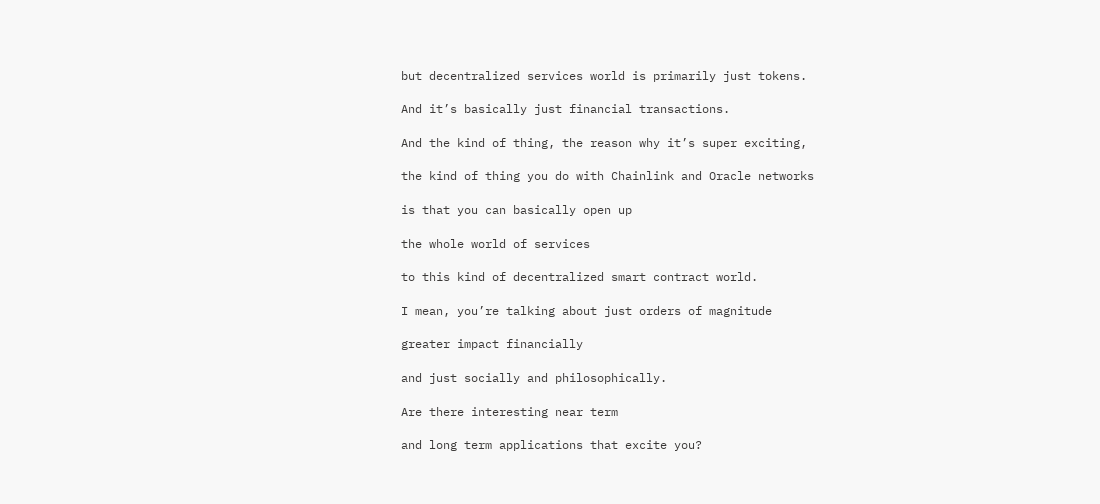but decentralized services world is primarily just tokens.

And it’s basically just financial transactions.

And the kind of thing, the reason why it’s super exciting,

the kind of thing you do with Chainlink and Oracle networks

is that you can basically open up

the whole world of services

to this kind of decentralized smart contract world.

I mean, you’re talking about just orders of magnitude

greater impact financially

and just socially and philosophically.

Are there interesting near term

and long term applications that excite you?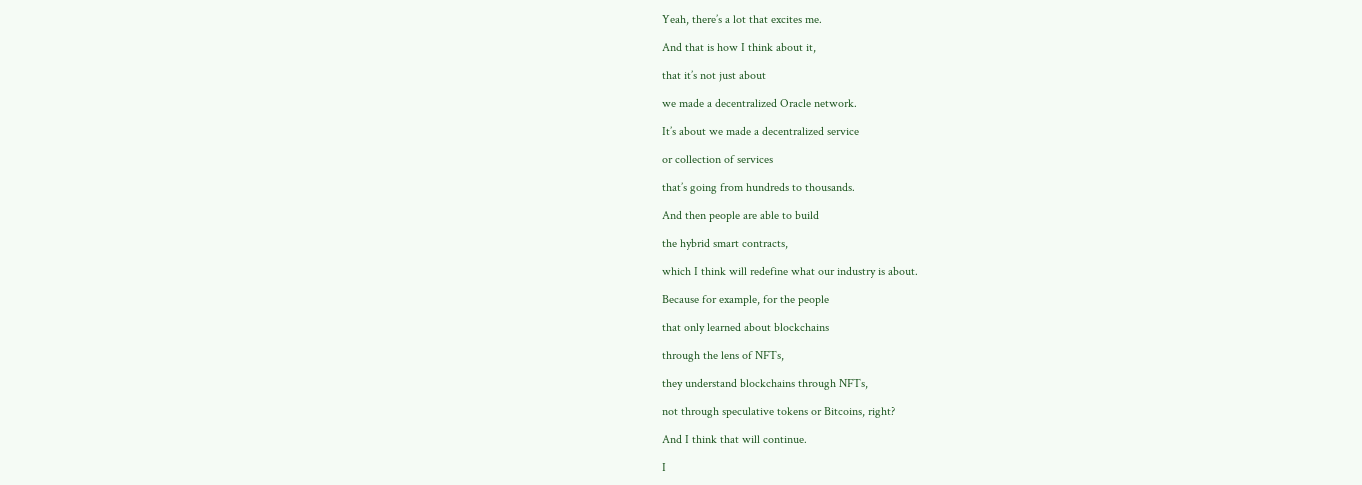Yeah, there’s a lot that excites me.

And that is how I think about it,

that it’s not just about

we made a decentralized Oracle network.

It’s about we made a decentralized service

or collection of services

that’s going from hundreds to thousands.

And then people are able to build

the hybrid smart contracts,

which I think will redefine what our industry is about.

Because for example, for the people

that only learned about blockchains

through the lens of NFTs,

they understand blockchains through NFTs,

not through speculative tokens or Bitcoins, right?

And I think that will continue.

I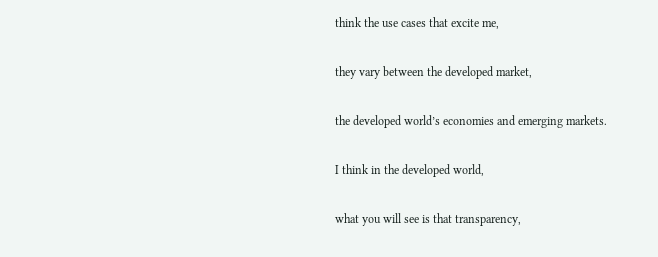think the use cases that excite me,

they vary between the developed market,

the developed world’s economies and emerging markets.

I think in the developed world,

what you will see is that transparency,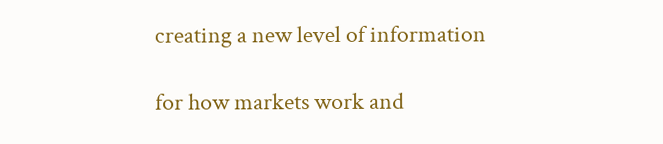creating a new level of information

for how markets work and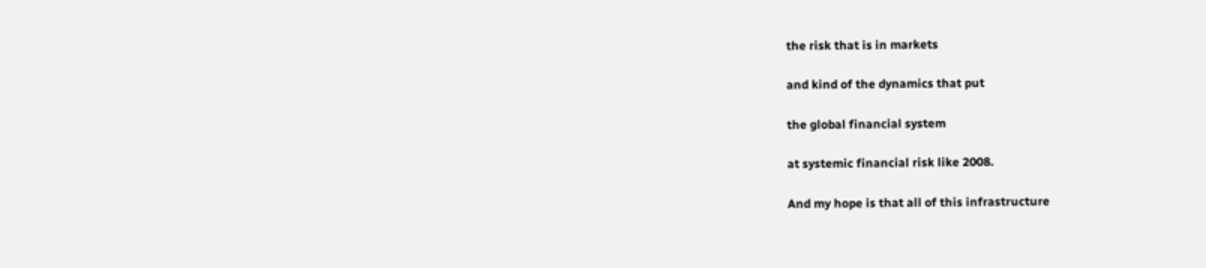the risk that is in markets

and kind of the dynamics that put

the global financial system

at systemic financial risk like 2008.

And my hope is that all of this infrastructure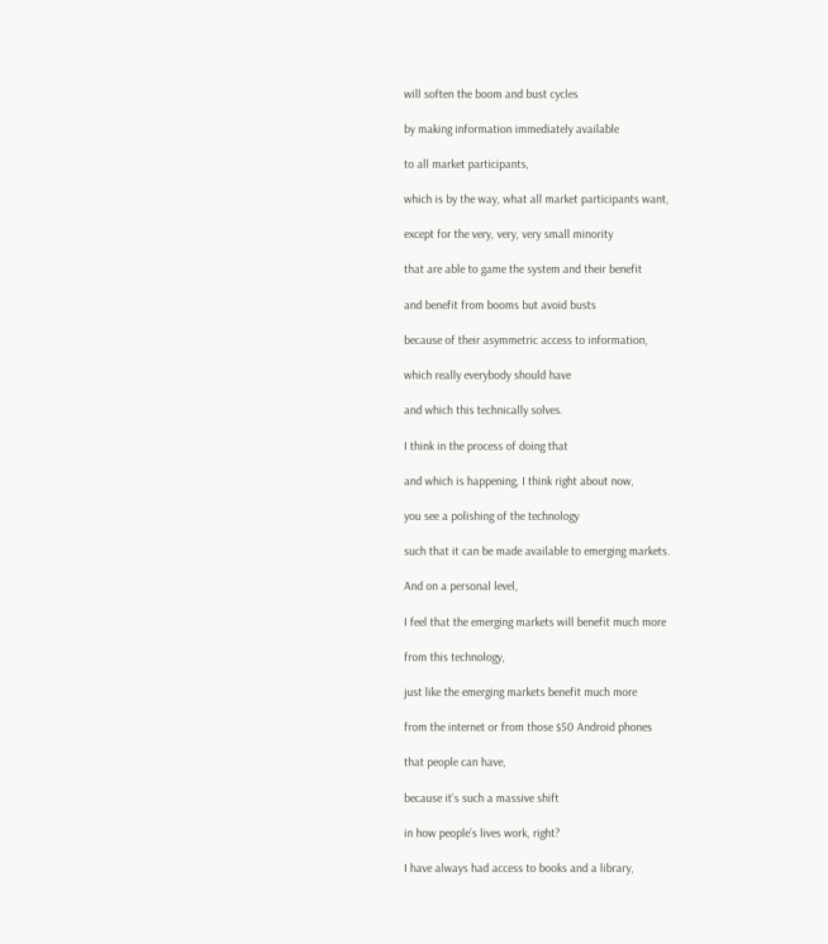will soften the boom and bust cycles

by making information immediately available

to all market participants,

which is by the way, what all market participants want,

except for the very, very, very small minority

that are able to game the system and their benefit

and benefit from booms but avoid busts

because of their asymmetric access to information,

which really everybody should have

and which this technically solves.

I think in the process of doing that

and which is happening, I think right about now,

you see a polishing of the technology

such that it can be made available to emerging markets.

And on a personal level,

I feel that the emerging markets will benefit much more

from this technology,

just like the emerging markets benefit much more

from the internet or from those $50 Android phones

that people can have,

because it’s such a massive shift

in how people’s lives work, right?

I have always had access to books and a library,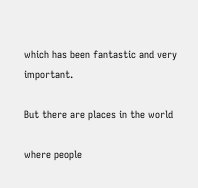which has been fantastic and very important.

But there are places in the world

where people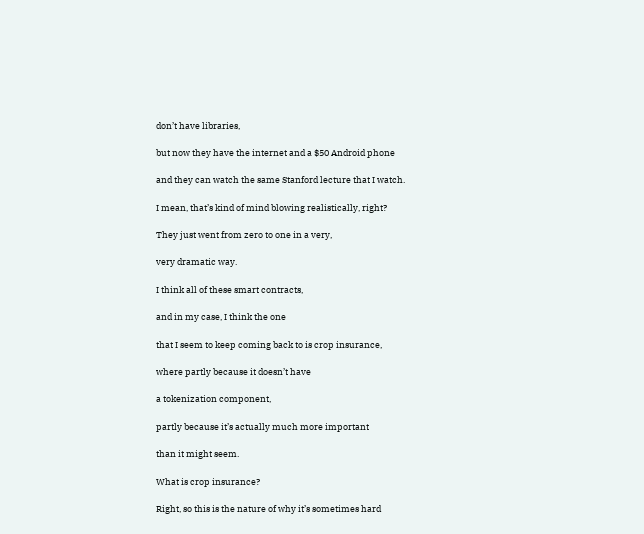don’t have libraries,

but now they have the internet and a $50 Android phone

and they can watch the same Stanford lecture that I watch.

I mean, that’s kind of mind blowing realistically, right?

They just went from zero to one in a very,

very dramatic way.

I think all of these smart contracts,

and in my case, I think the one

that I seem to keep coming back to is crop insurance,

where partly because it doesn’t have

a tokenization component,

partly because it’s actually much more important

than it might seem.

What is crop insurance?

Right, so this is the nature of why it’s sometimes hard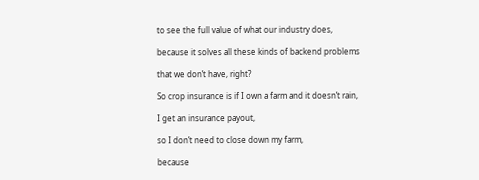to see the full value of what our industry does,

because it solves all these kinds of backend problems

that we don’t have, right?

So crop insurance is if I own a farm and it doesn’t rain,

I get an insurance payout,

so I don’t need to close down my farm,

because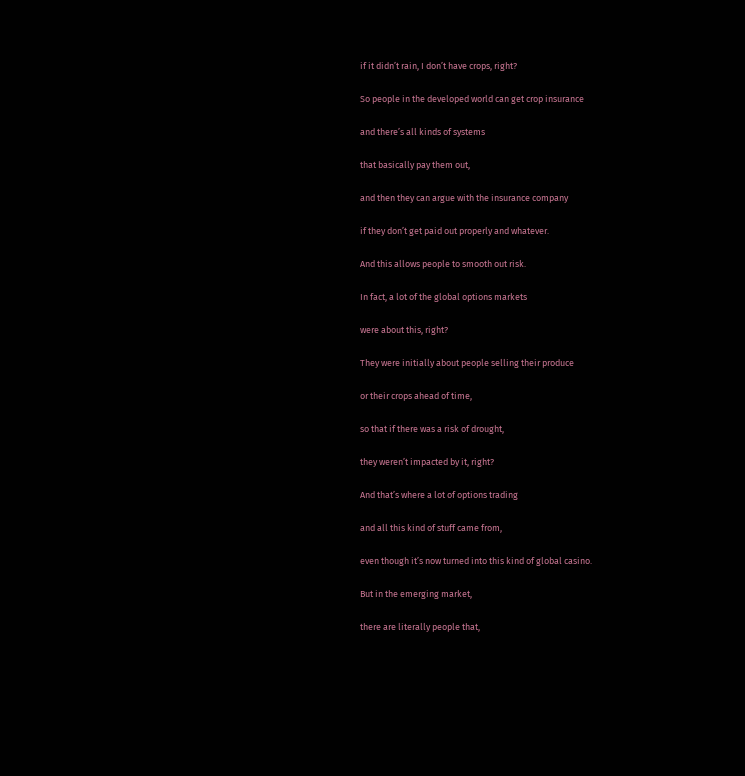if it didn’t rain, I don’t have crops, right?

So people in the developed world can get crop insurance

and there’s all kinds of systems

that basically pay them out,

and then they can argue with the insurance company

if they don’t get paid out properly and whatever.

And this allows people to smooth out risk.

In fact, a lot of the global options markets

were about this, right?

They were initially about people selling their produce

or their crops ahead of time,

so that if there was a risk of drought,

they weren’t impacted by it, right?

And that’s where a lot of options trading

and all this kind of stuff came from,

even though it’s now turned into this kind of global casino.

But in the emerging market,

there are literally people that,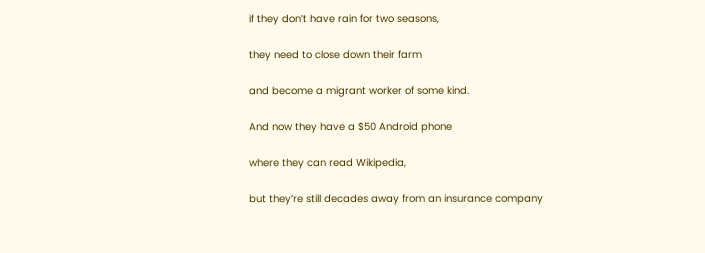if they don’t have rain for two seasons,

they need to close down their farm

and become a migrant worker of some kind.

And now they have a $50 Android phone

where they can read Wikipedia,

but they’re still decades away from an insurance company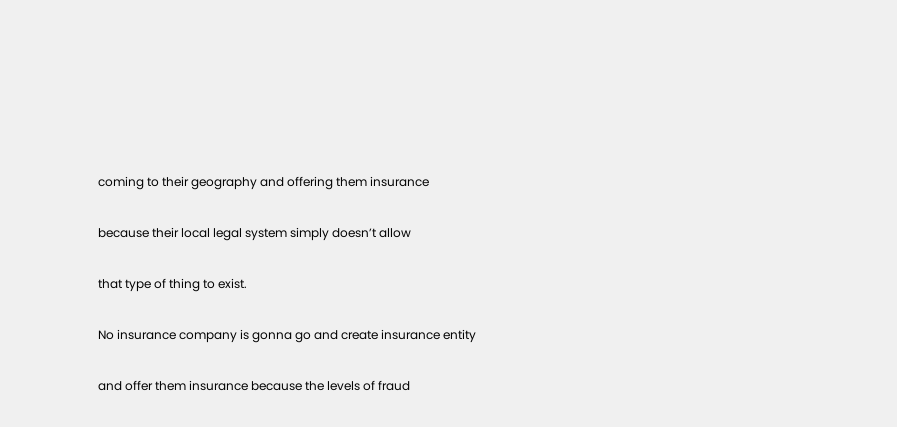coming to their geography and offering them insurance

because their local legal system simply doesn’t allow

that type of thing to exist.

No insurance company is gonna go and create insurance entity

and offer them insurance because the levels of fraud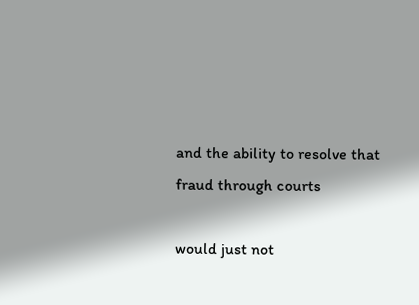and the ability to resolve that fraud through courts

would just not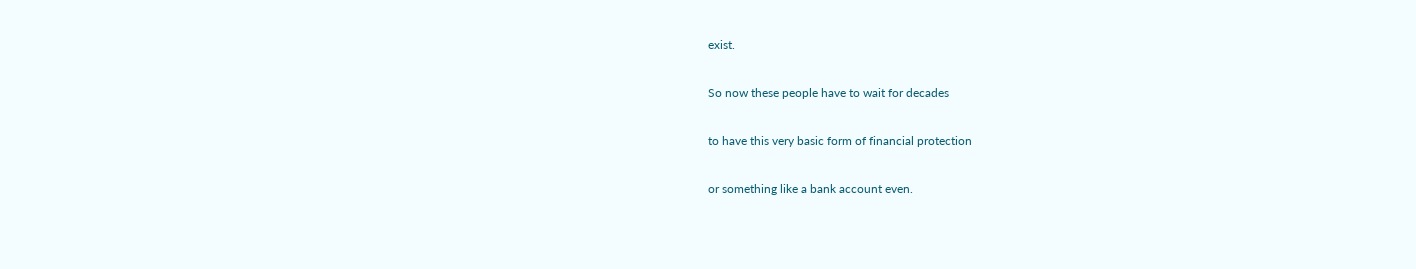exist.

So now these people have to wait for decades

to have this very basic form of financial protection

or something like a bank account even.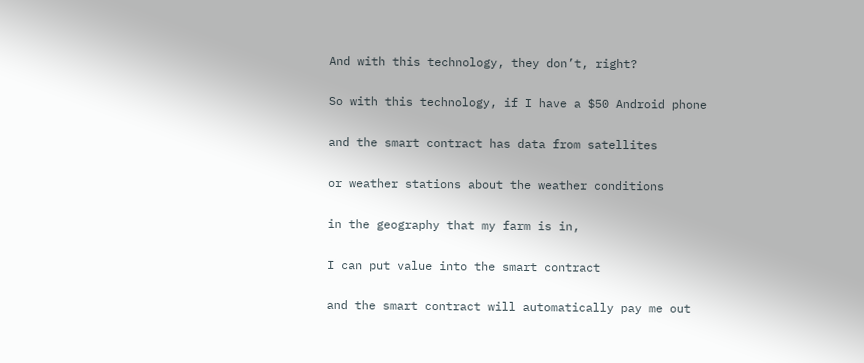And with this technology, they don’t, right?

So with this technology, if I have a $50 Android phone

and the smart contract has data from satellites

or weather stations about the weather conditions

in the geography that my farm is in,

I can put value into the smart contract

and the smart contract will automatically pay me out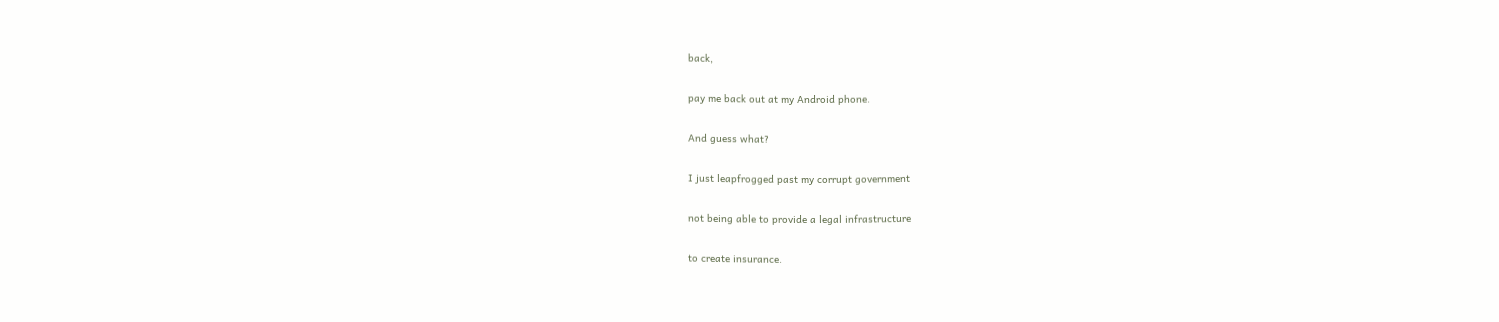back,

pay me back out at my Android phone.

And guess what?

I just leapfrogged past my corrupt government

not being able to provide a legal infrastructure

to create insurance.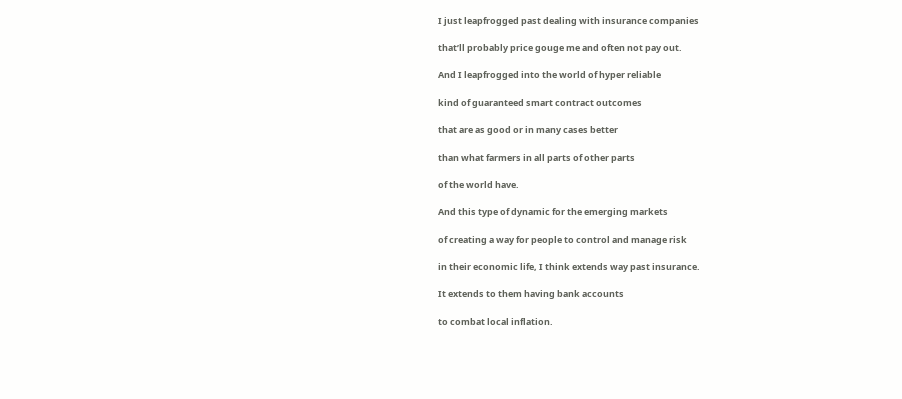I just leapfrogged past dealing with insurance companies

that’ll probably price gouge me and often not pay out.

And I leapfrogged into the world of hyper reliable

kind of guaranteed smart contract outcomes

that are as good or in many cases better

than what farmers in all parts of other parts

of the world have.

And this type of dynamic for the emerging markets

of creating a way for people to control and manage risk

in their economic life, I think extends way past insurance.

It extends to them having bank accounts

to combat local inflation.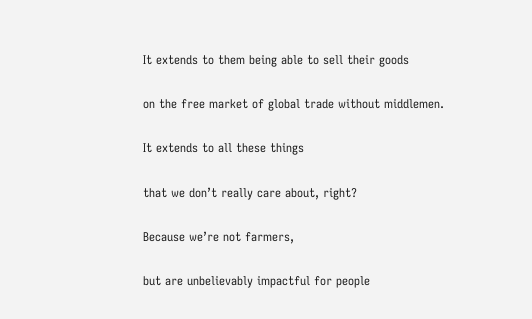It extends to them being able to sell their goods

on the free market of global trade without middlemen.

It extends to all these things

that we don’t really care about, right?

Because we’re not farmers,

but are unbelievably impactful for people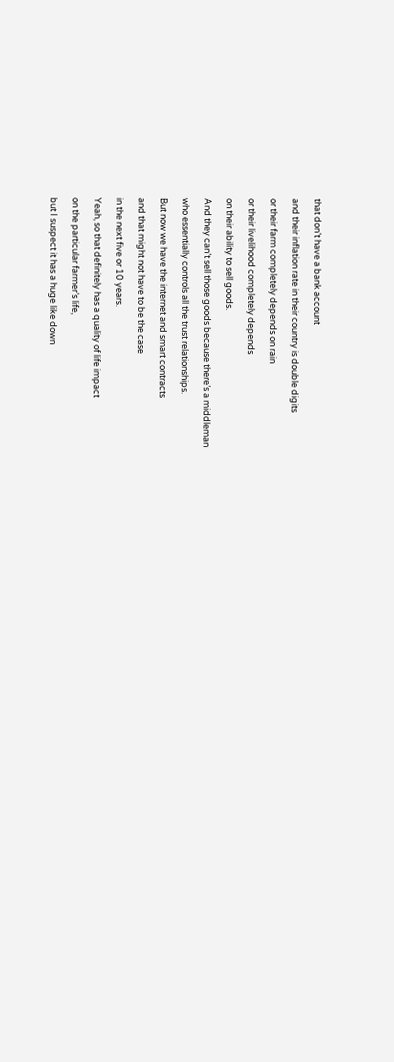that don’t have a bank account

and their inflation rate in their country is double digits

or their farm completely depends on rain

or their livelihood completely depends

on their ability to sell goods.

And they can’t sell those goods because there’s a middleman

who essentially controls all the trust relationships.

But now we have the internet and smart contracts

and that might not have to be the case

in the next five or 10 years.

Yeah, so that definitely has a quality of life impact

on the particular farmer’s life,

but I suspect it has a huge like down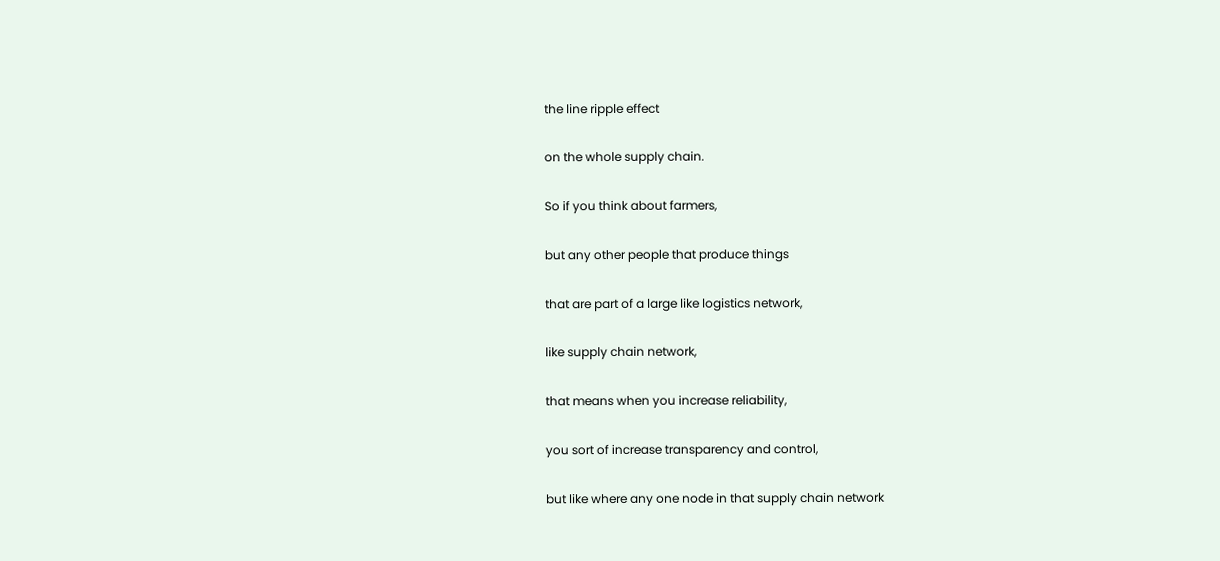the line ripple effect

on the whole supply chain.

So if you think about farmers,

but any other people that produce things

that are part of a large like logistics network,

like supply chain network,

that means when you increase reliability,

you sort of increase transparency and control,

but like where any one node in that supply chain network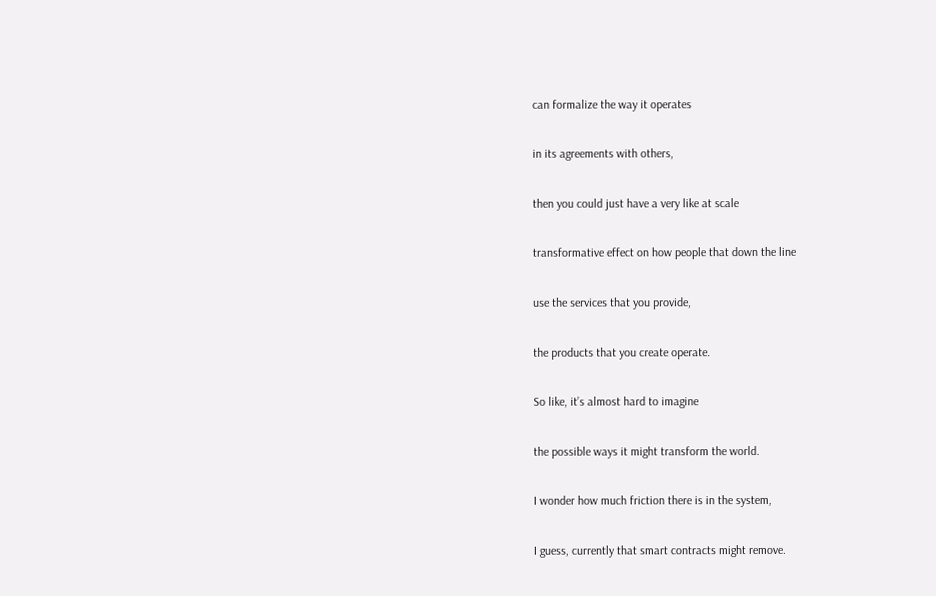can formalize the way it operates

in its agreements with others,

then you could just have a very like at scale

transformative effect on how people that down the line

use the services that you provide,

the products that you create operate.

So like, it’s almost hard to imagine

the possible ways it might transform the world.

I wonder how much friction there is in the system,

I guess, currently that smart contracts might remove.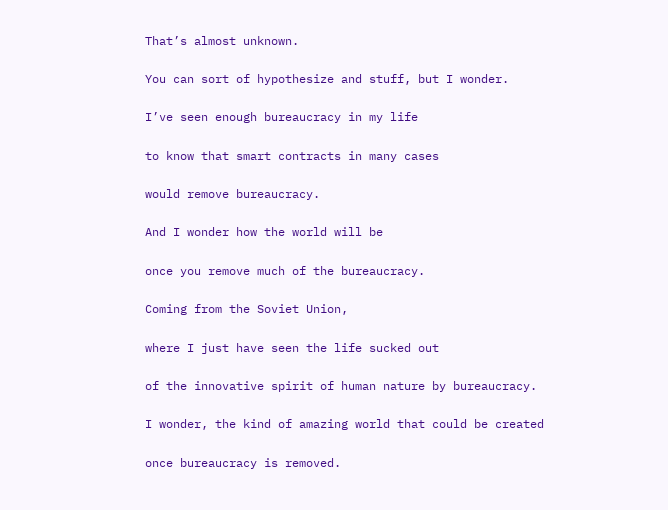That’s almost unknown.

You can sort of hypothesize and stuff, but I wonder.

I’ve seen enough bureaucracy in my life

to know that smart contracts in many cases

would remove bureaucracy.

And I wonder how the world will be

once you remove much of the bureaucracy.

Coming from the Soviet Union,

where I just have seen the life sucked out

of the innovative spirit of human nature by bureaucracy.

I wonder, the kind of amazing world that could be created

once bureaucracy is removed.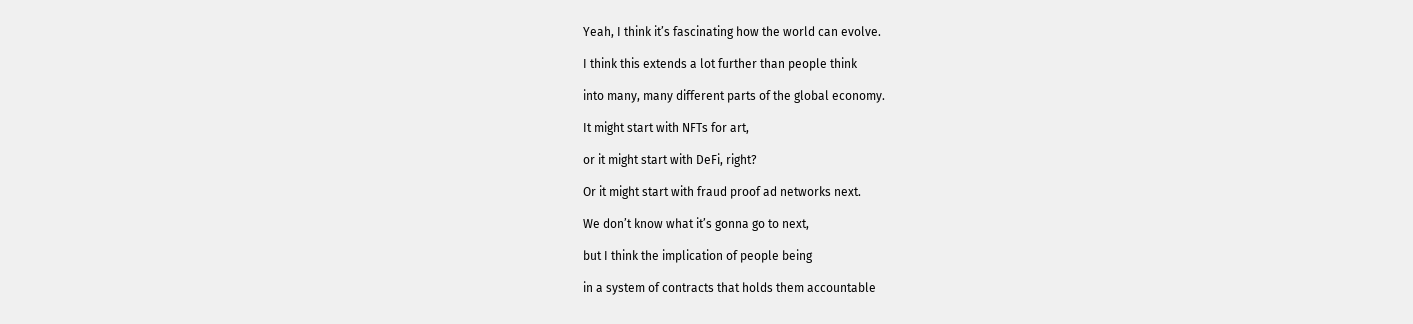Yeah, I think it’s fascinating how the world can evolve.

I think this extends a lot further than people think

into many, many different parts of the global economy.

It might start with NFTs for art,

or it might start with DeFi, right?

Or it might start with fraud proof ad networks next.

We don’t know what it’s gonna go to next,

but I think the implication of people being

in a system of contracts that holds them accountable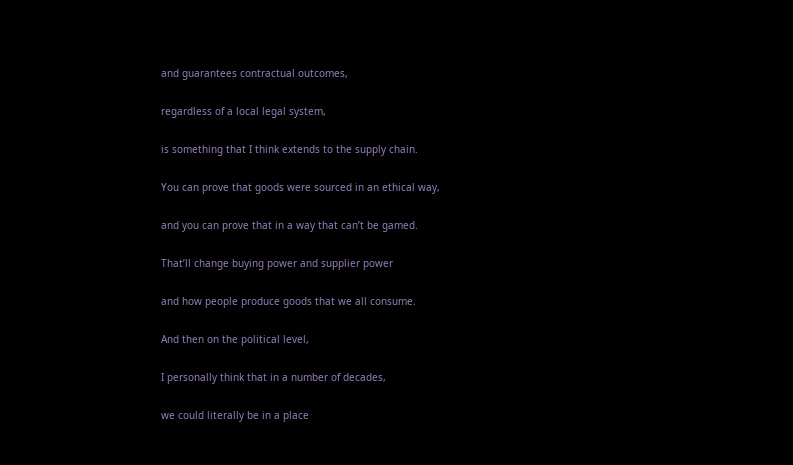and guarantees contractual outcomes,

regardless of a local legal system,

is something that I think extends to the supply chain.

You can prove that goods were sourced in an ethical way,

and you can prove that in a way that can’t be gamed.

That’ll change buying power and supplier power

and how people produce goods that we all consume.

And then on the political level,

I personally think that in a number of decades,

we could literally be in a place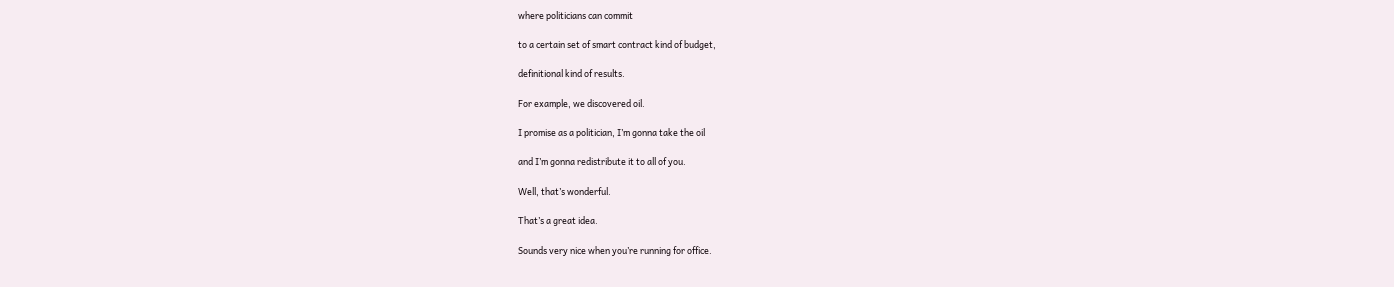where politicians can commit

to a certain set of smart contract kind of budget,

definitional kind of results.

For example, we discovered oil.

I promise as a politician, I’m gonna take the oil

and I’m gonna redistribute it to all of you.

Well, that’s wonderful.

That’s a great idea.

Sounds very nice when you’re running for office.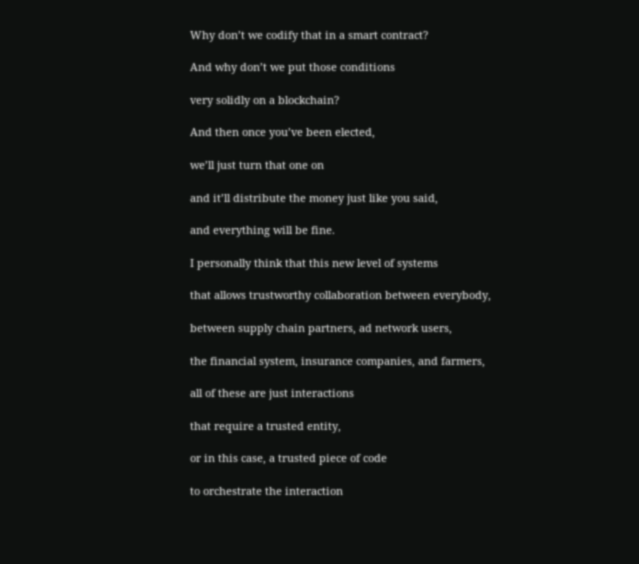Why don’t we codify that in a smart contract?

And why don’t we put those conditions

very solidly on a blockchain?

And then once you’ve been elected,

we’ll just turn that one on

and it’ll distribute the money just like you said,

and everything will be fine.

I personally think that this new level of systems

that allows trustworthy collaboration between everybody,

between supply chain partners, ad network users,

the financial system, insurance companies, and farmers,

all of these are just interactions

that require a trusted entity,

or in this case, a trusted piece of code

to orchestrate the interaction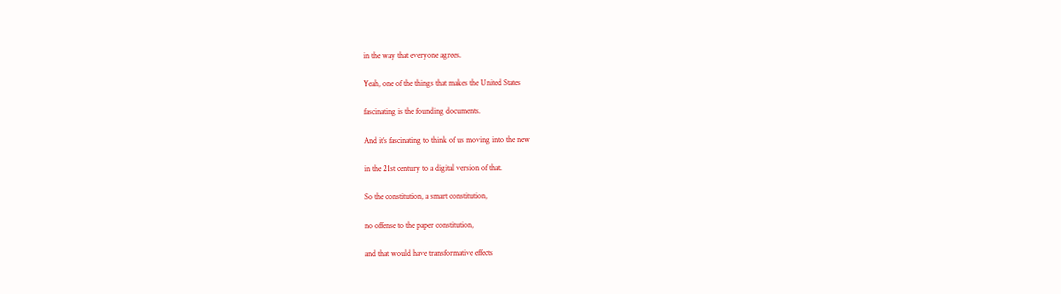in the way that everyone agrees.

Yeah, one of the things that makes the United States

fascinating is the founding documents.

And it’s fascinating to think of us moving into the new

in the 21st century to a digital version of that.

So the constitution, a smart constitution,

no offense to the paper constitution,

and that would have transformative effects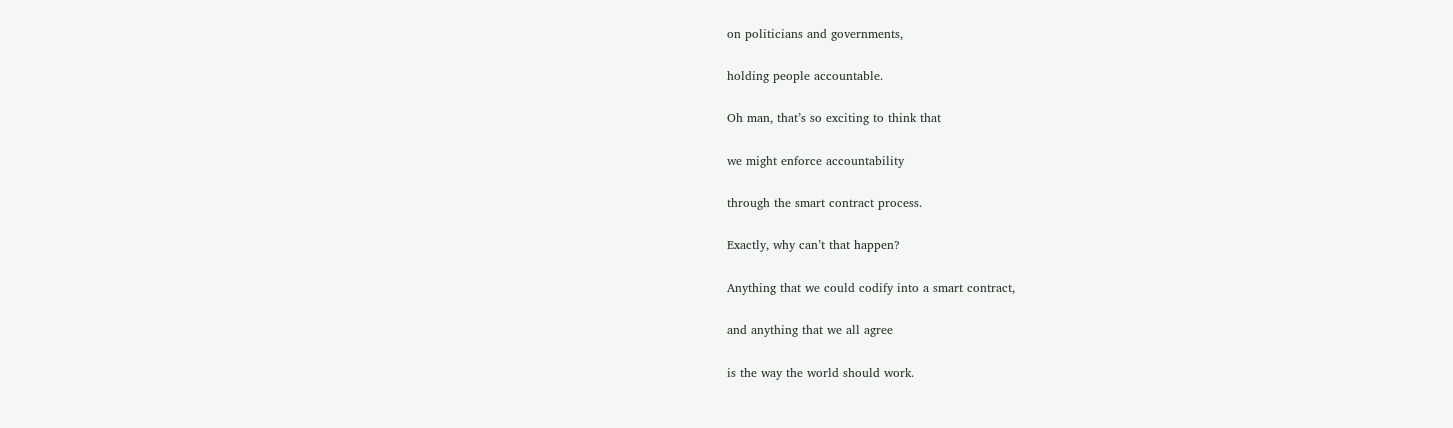on politicians and governments,

holding people accountable.

Oh man, that’s so exciting to think that

we might enforce accountability

through the smart contract process.

Exactly, why can’t that happen?

Anything that we could codify into a smart contract,

and anything that we all agree

is the way the world should work.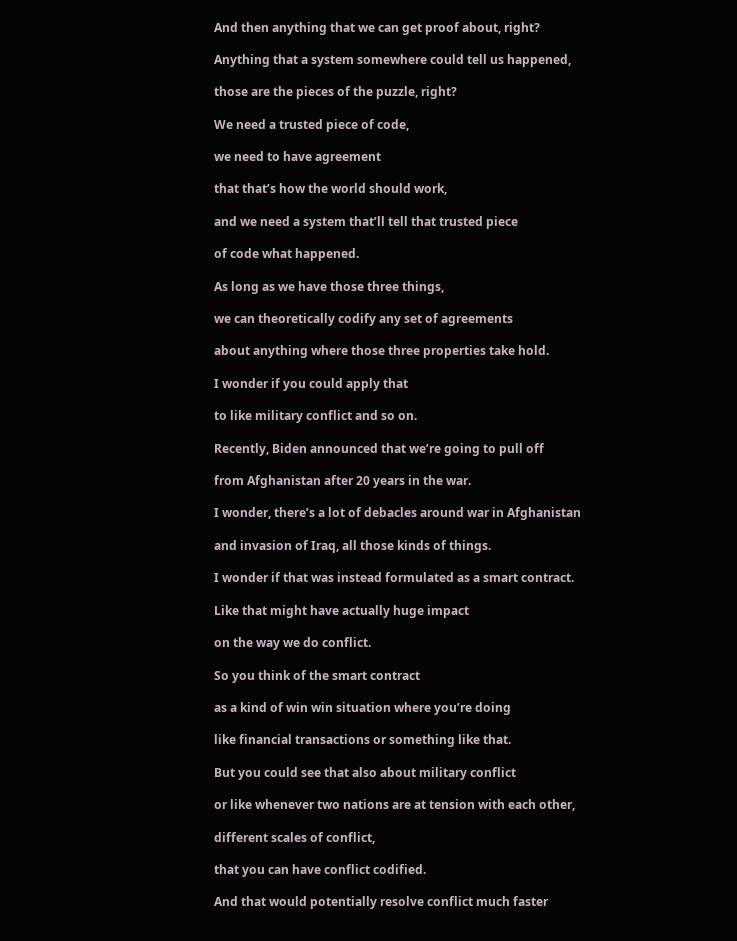And then anything that we can get proof about, right?

Anything that a system somewhere could tell us happened,

those are the pieces of the puzzle, right?

We need a trusted piece of code,

we need to have agreement

that that’s how the world should work,

and we need a system that’ll tell that trusted piece

of code what happened.

As long as we have those three things,

we can theoretically codify any set of agreements

about anything where those three properties take hold.

I wonder if you could apply that

to like military conflict and so on.

Recently, Biden announced that we’re going to pull off

from Afghanistan after 20 years in the war.

I wonder, there’s a lot of debacles around war in Afghanistan

and invasion of Iraq, all those kinds of things.

I wonder if that was instead formulated as a smart contract.

Like that might have actually huge impact

on the way we do conflict.

So you think of the smart contract

as a kind of win win situation where you’re doing

like financial transactions or something like that.

But you could see that also about military conflict

or like whenever two nations are at tension with each other,

different scales of conflict,

that you can have conflict codified.

And that would potentially resolve conflict much faster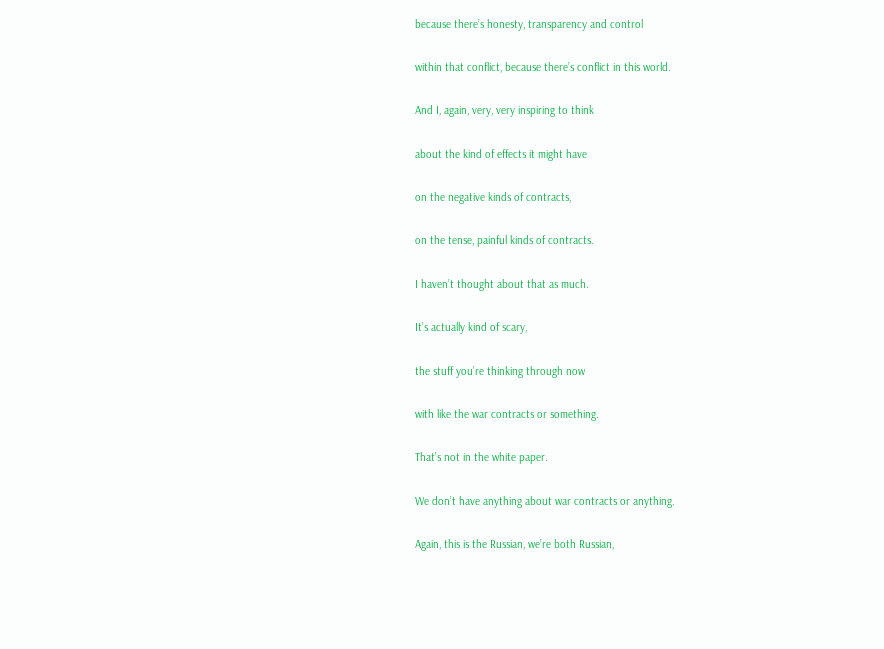because there’s honesty, transparency and control

within that conflict, because there’s conflict in this world.

And I, again, very, very inspiring to think

about the kind of effects it might have

on the negative kinds of contracts,

on the tense, painful kinds of contracts.

I haven’t thought about that as much.

It’s actually kind of scary,

the stuff you’re thinking through now

with like the war contracts or something.

That’s not in the white paper.

We don’t have anything about war contracts or anything.

Again, this is the Russian, we’re both Russian,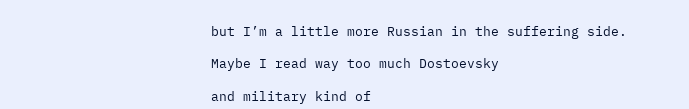but I’m a little more Russian in the suffering side.

Maybe I read way too much Dostoevsky

and military kind of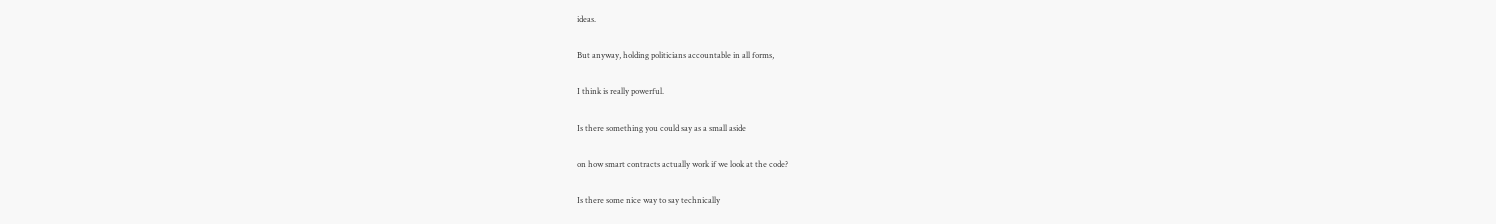ideas.

But anyway, holding politicians accountable in all forms,

I think is really powerful.

Is there something you could say as a small aside

on how smart contracts actually work if we look at the code?

Is there some nice way to say technically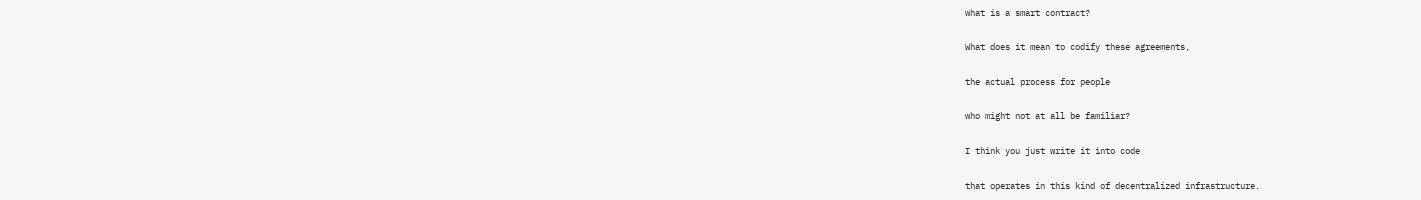what is a smart contract?

What does it mean to codify these agreements,

the actual process for people

who might not at all be familiar?

I think you just write it into code

that operates in this kind of decentralized infrastructure.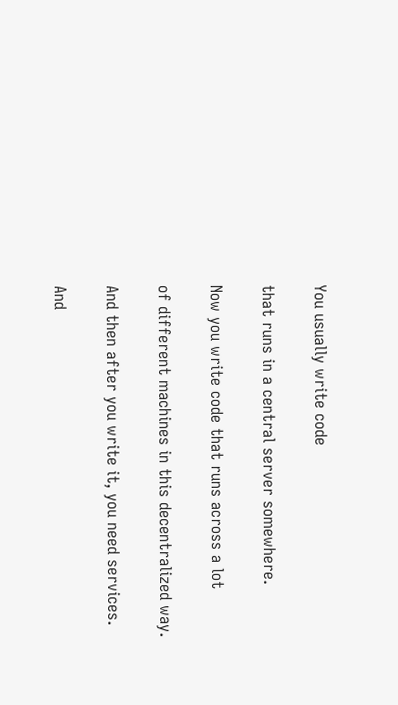You usually write code

that runs in a central server somewhere.

Now you write code that runs across a lot

of different machines in this decentralized way.

And then after you write it, you need services.

And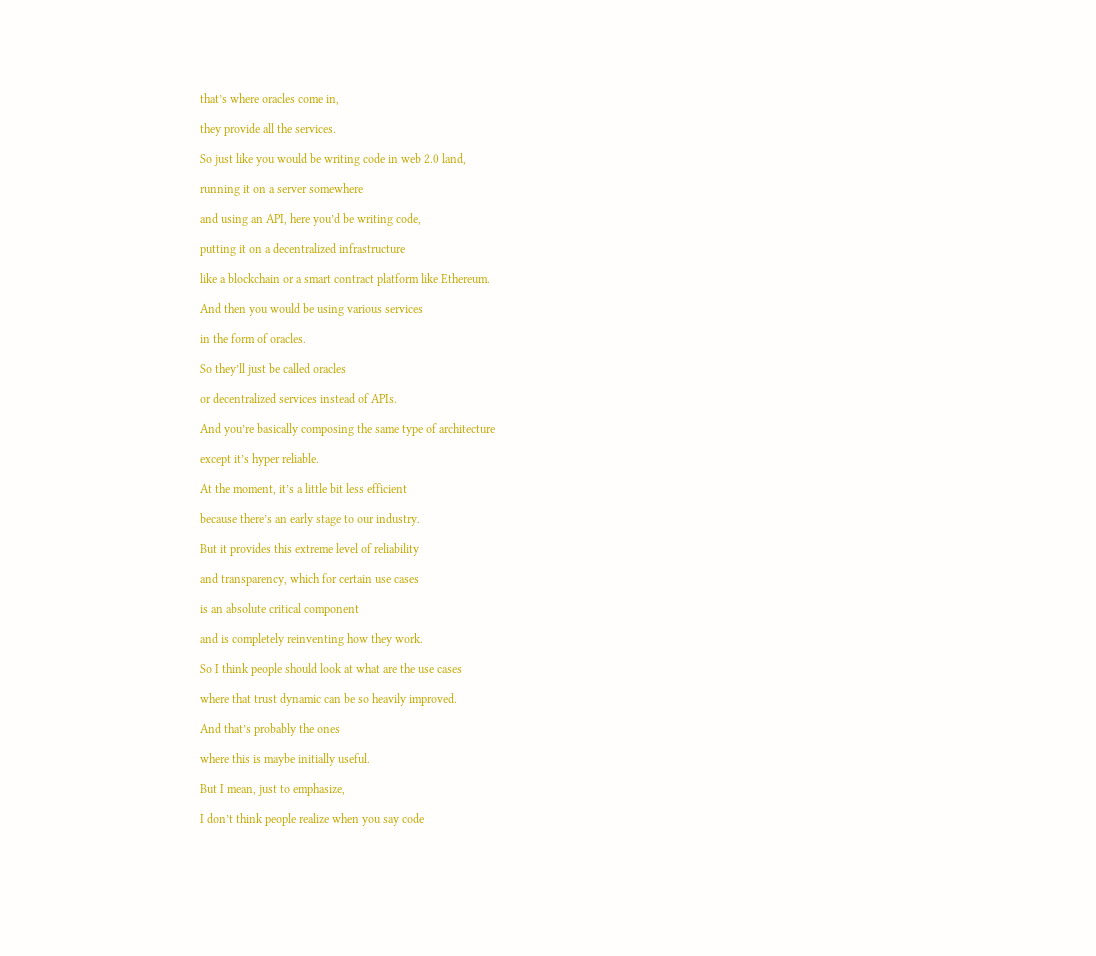that’s where oracles come in,

they provide all the services.

So just like you would be writing code in web 2.0 land,

running it on a server somewhere

and using an API, here you’d be writing code,

putting it on a decentralized infrastructure

like a blockchain or a smart contract platform like Ethereum.

And then you would be using various services

in the form of oracles.

So they’ll just be called oracles

or decentralized services instead of APIs.

And you’re basically composing the same type of architecture

except it’s hyper reliable.

At the moment, it’s a little bit less efficient

because there’s an early stage to our industry.

But it provides this extreme level of reliability

and transparency, which for certain use cases

is an absolute critical component

and is completely reinventing how they work.

So I think people should look at what are the use cases

where that trust dynamic can be so heavily improved.

And that’s probably the ones

where this is maybe initially useful.

But I mean, just to emphasize,

I don’t think people realize when you say code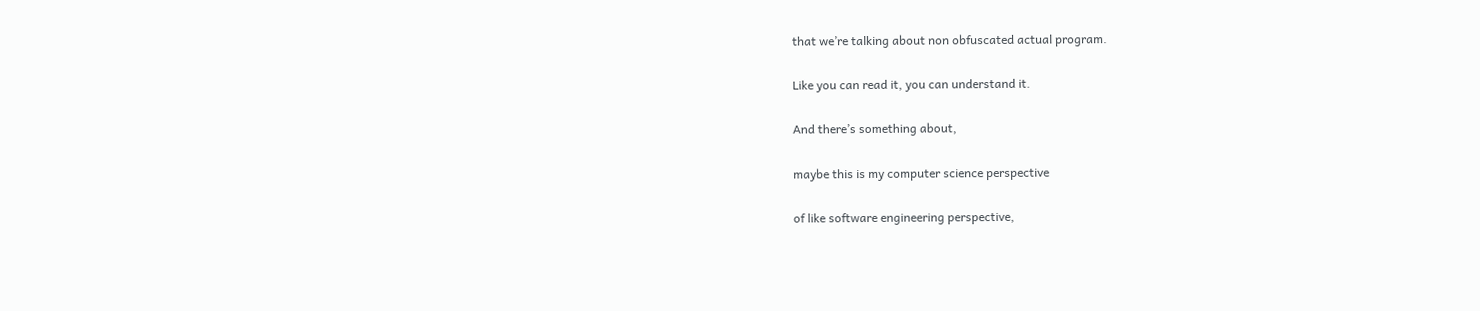that we’re talking about non obfuscated actual program.

Like you can read it, you can understand it.

And there’s something about,

maybe this is my computer science perspective

of like software engineering perspective,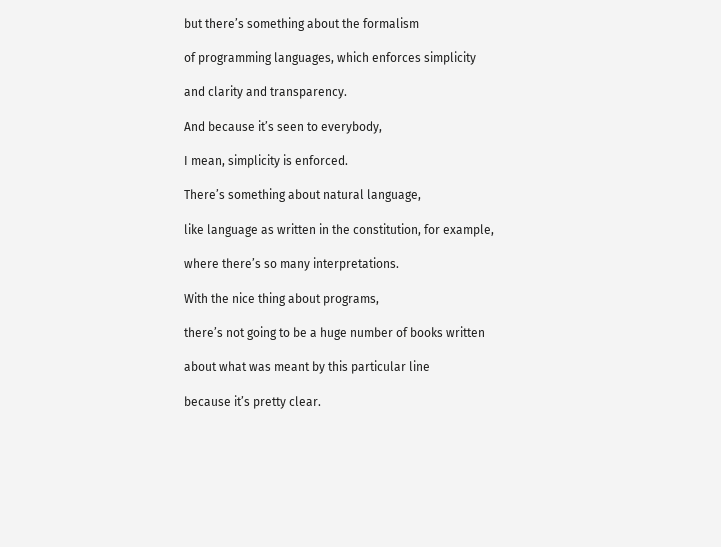but there’s something about the formalism

of programming languages, which enforces simplicity

and clarity and transparency.

And because it’s seen to everybody,

I mean, simplicity is enforced.

There’s something about natural language,

like language as written in the constitution, for example,

where there’s so many interpretations.

With the nice thing about programs,

there’s not going to be a huge number of books written

about what was meant by this particular line

because it’s pretty clear.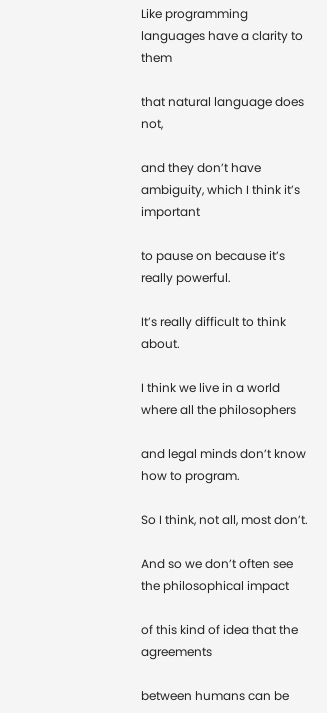Like programming languages have a clarity to them

that natural language does not,

and they don’t have ambiguity, which I think it’s important

to pause on because it’s really powerful.

It’s really difficult to think about.

I think we live in a world where all the philosophers

and legal minds don’t know how to program.

So I think, not all, most don’t.

And so we don’t often see the philosophical impact

of this kind of idea that the agreements

between humans can be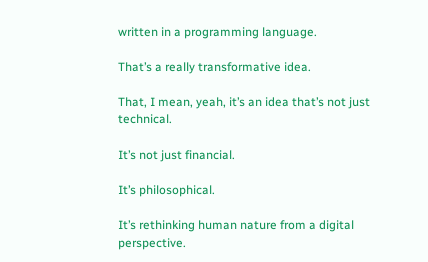written in a programming language.

That’s a really transformative idea.

That, I mean, yeah, it’s an idea that’s not just technical.

It’s not just financial.

It’s philosophical.

It’s rethinking human nature from a digital perspective.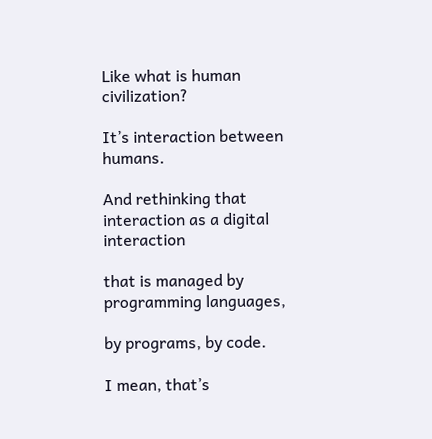Like what is human civilization?

It’s interaction between humans.

And rethinking that interaction as a digital interaction

that is managed by programming languages,

by programs, by code.

I mean, that’s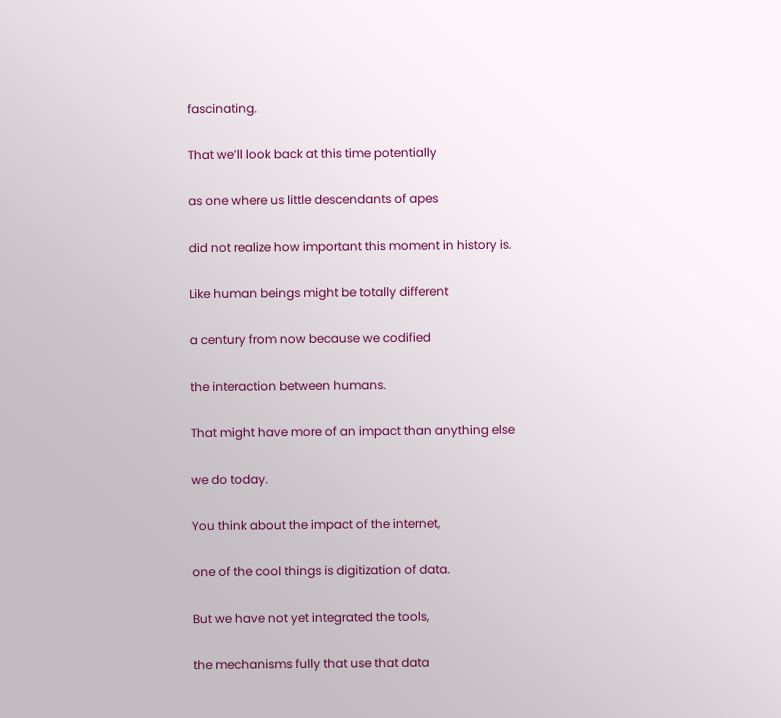fascinating.

That we’ll look back at this time potentially

as one where us little descendants of apes

did not realize how important this moment in history is.

Like human beings might be totally different

a century from now because we codified

the interaction between humans.

That might have more of an impact than anything else

we do today.

You think about the impact of the internet,

one of the cool things is digitization of data.

But we have not yet integrated the tools,

the mechanisms fully that use that data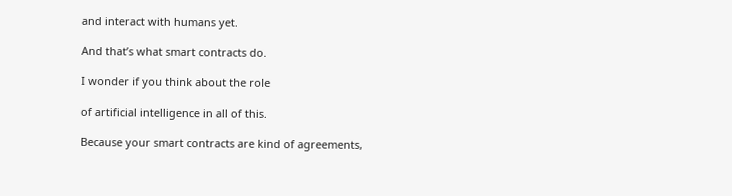and interact with humans yet.

And that’s what smart contracts do.

I wonder if you think about the role

of artificial intelligence in all of this.

Because your smart contracts are kind of agreements,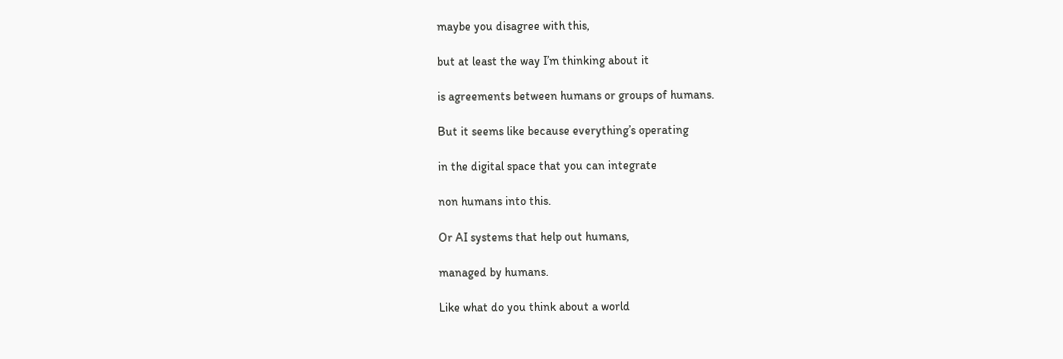maybe you disagree with this,

but at least the way I’m thinking about it

is agreements between humans or groups of humans.

But it seems like because everything’s operating

in the digital space that you can integrate

non humans into this.

Or AI systems that help out humans,

managed by humans.

Like what do you think about a world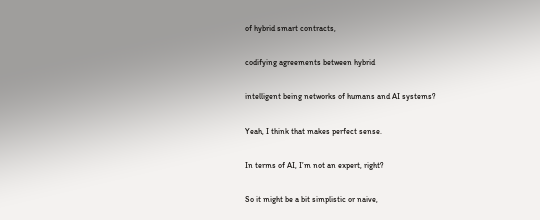of hybrid smart contracts,

codifying agreements between hybrid

intelligent being networks of humans and AI systems?

Yeah, I think that makes perfect sense.

In terms of AI, I’m not an expert, right?

So it might be a bit simplistic or naive,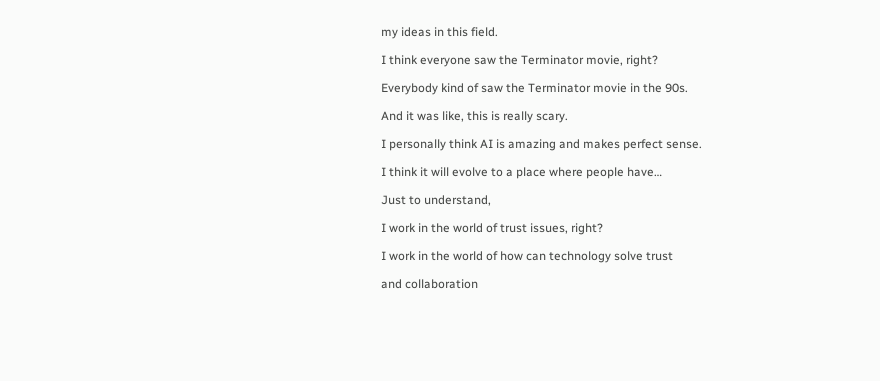my ideas in this field.

I think everyone saw the Terminator movie, right?

Everybody kind of saw the Terminator movie in the 90s.

And it was like, this is really scary.

I personally think AI is amazing and makes perfect sense.

I think it will evolve to a place where people have…

Just to understand,

I work in the world of trust issues, right?

I work in the world of how can technology solve trust

and collaboration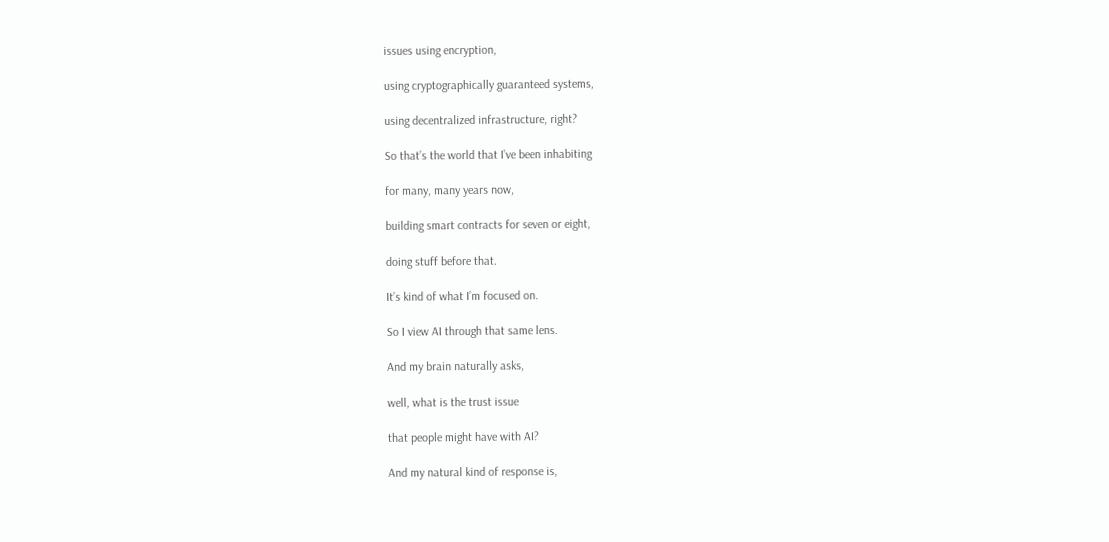issues using encryption,

using cryptographically guaranteed systems,

using decentralized infrastructure, right?

So that’s the world that I’ve been inhabiting

for many, many years now,

building smart contracts for seven or eight,

doing stuff before that.

It’s kind of what I’m focused on.

So I view AI through that same lens.

And my brain naturally asks,

well, what is the trust issue

that people might have with AI?

And my natural kind of response is,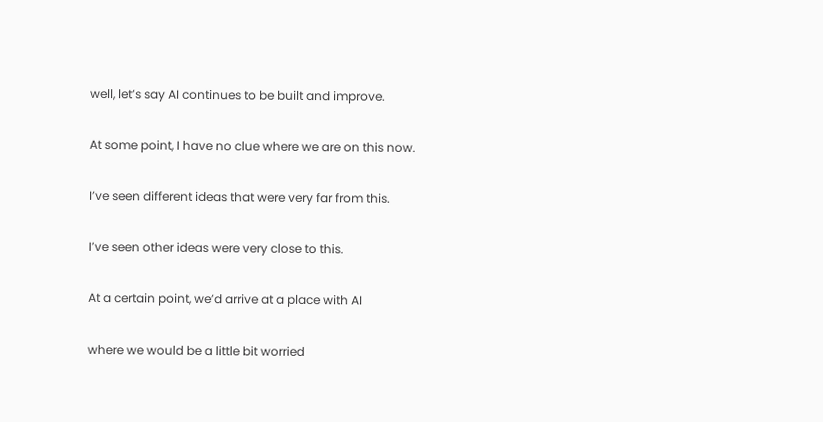well, let’s say AI continues to be built and improve.

At some point, I have no clue where we are on this now.

I’ve seen different ideas that were very far from this.

I’ve seen other ideas were very close to this.

At a certain point, we’d arrive at a place with AI

where we would be a little bit worried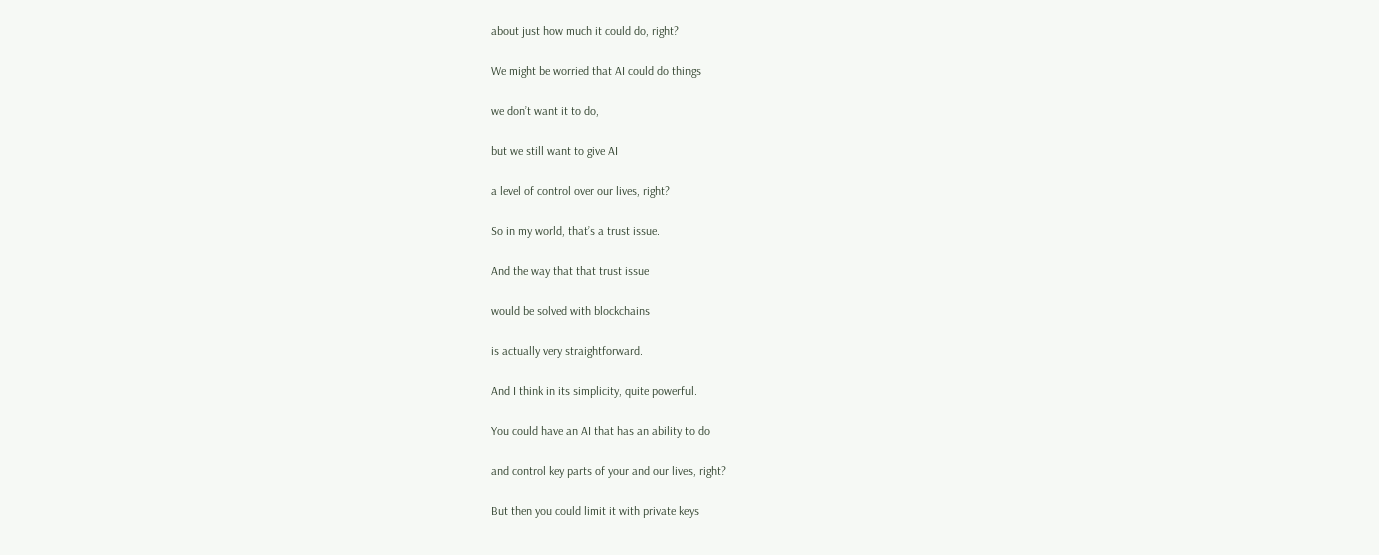about just how much it could do, right?

We might be worried that AI could do things

we don’t want it to do,

but we still want to give AI

a level of control over our lives, right?

So in my world, that’s a trust issue.

And the way that that trust issue

would be solved with blockchains

is actually very straightforward.

And I think in its simplicity, quite powerful.

You could have an AI that has an ability to do

and control key parts of your and our lives, right?

But then you could limit it with private keys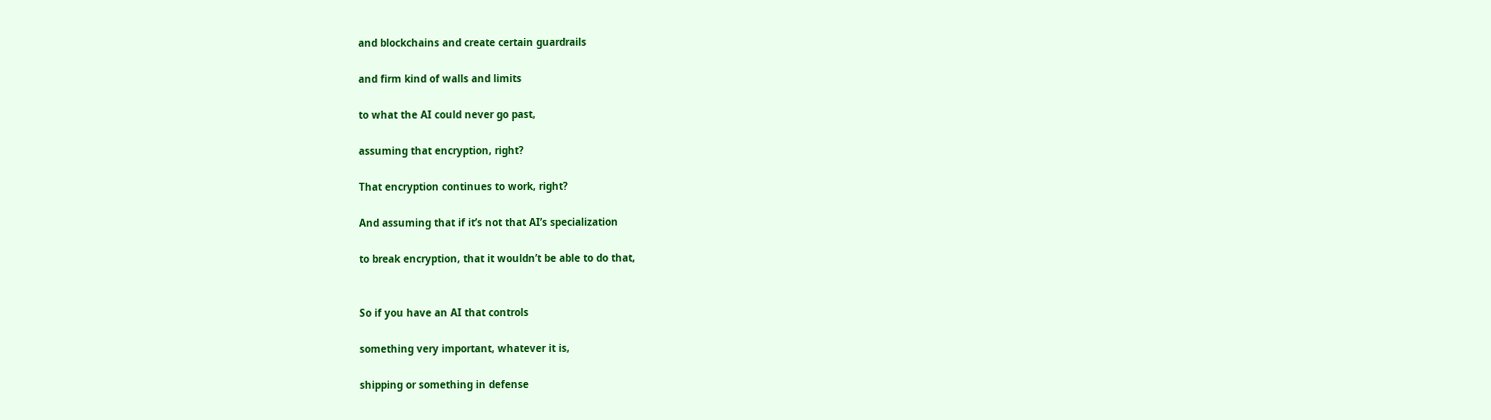and blockchains and create certain guardrails

and firm kind of walls and limits

to what the AI could never go past,

assuming that encryption, right?

That encryption continues to work, right?

And assuming that if it’s not that AI’s specialization

to break encryption, that it wouldn’t be able to do that,


So if you have an AI that controls

something very important, whatever it is,

shipping or something in defense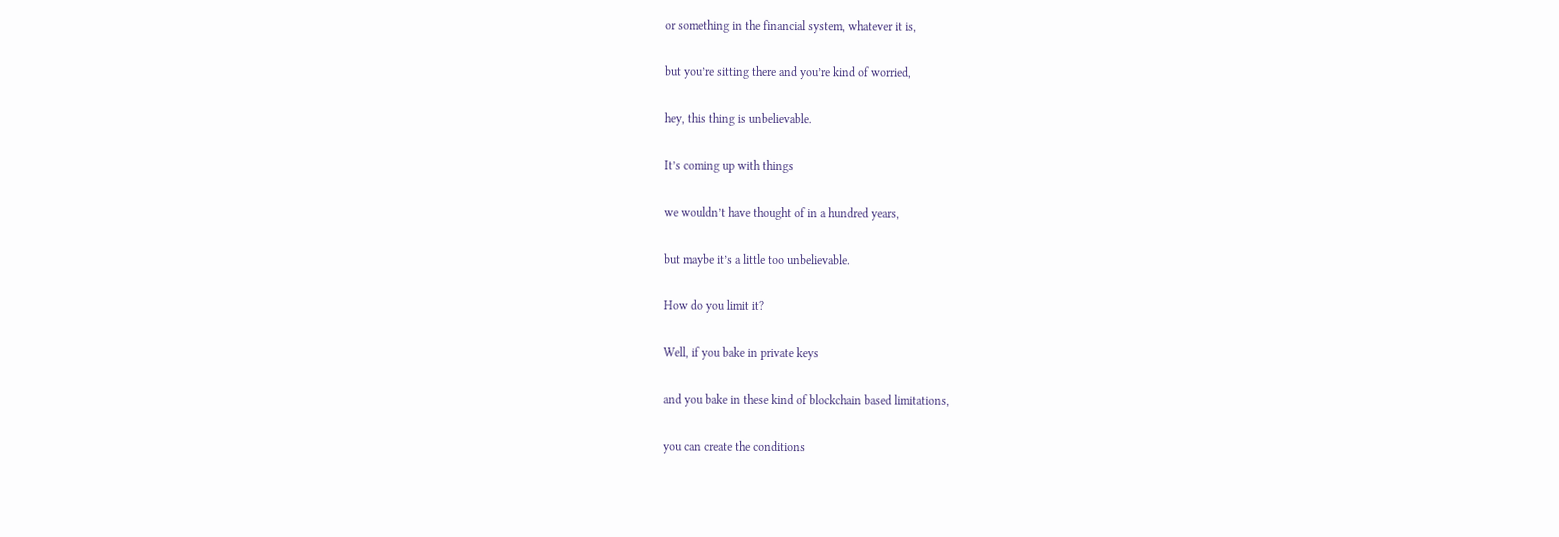or something in the financial system, whatever it is,

but you’re sitting there and you’re kind of worried,

hey, this thing is unbelievable.

It’s coming up with things

we wouldn’t have thought of in a hundred years,

but maybe it’s a little too unbelievable.

How do you limit it?

Well, if you bake in private keys

and you bake in these kind of blockchain based limitations,

you can create the conditions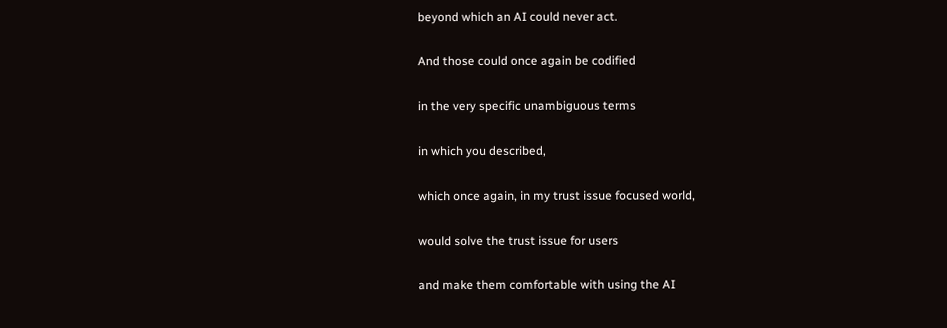beyond which an AI could never act.

And those could once again be codified

in the very specific unambiguous terms

in which you described,

which once again, in my trust issue focused world,

would solve the trust issue for users

and make them comfortable with using the AI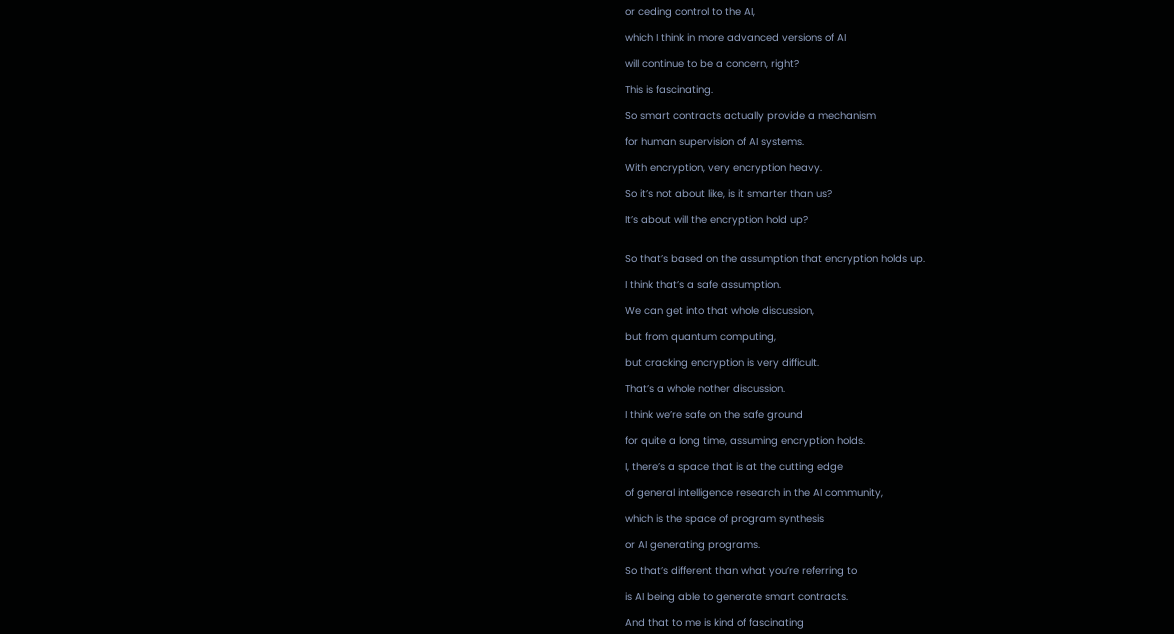or ceding control to the AI,

which I think in more advanced versions of AI

will continue to be a concern, right?

This is fascinating.

So smart contracts actually provide a mechanism

for human supervision of AI systems.

With encryption, very encryption heavy.

So it’s not about like, is it smarter than us?

It’s about will the encryption hold up?


So that’s based on the assumption that encryption holds up.

I think that’s a safe assumption.

We can get into that whole discussion,

but from quantum computing,

but cracking encryption is very difficult.

That’s a whole nother discussion.

I think we’re safe on the safe ground

for quite a long time, assuming encryption holds.

I, there’s a space that is at the cutting edge

of general intelligence research in the AI community,

which is the space of program synthesis

or AI generating programs.

So that’s different than what you’re referring to

is AI being able to generate smart contracts.

And that to me is kind of fascinating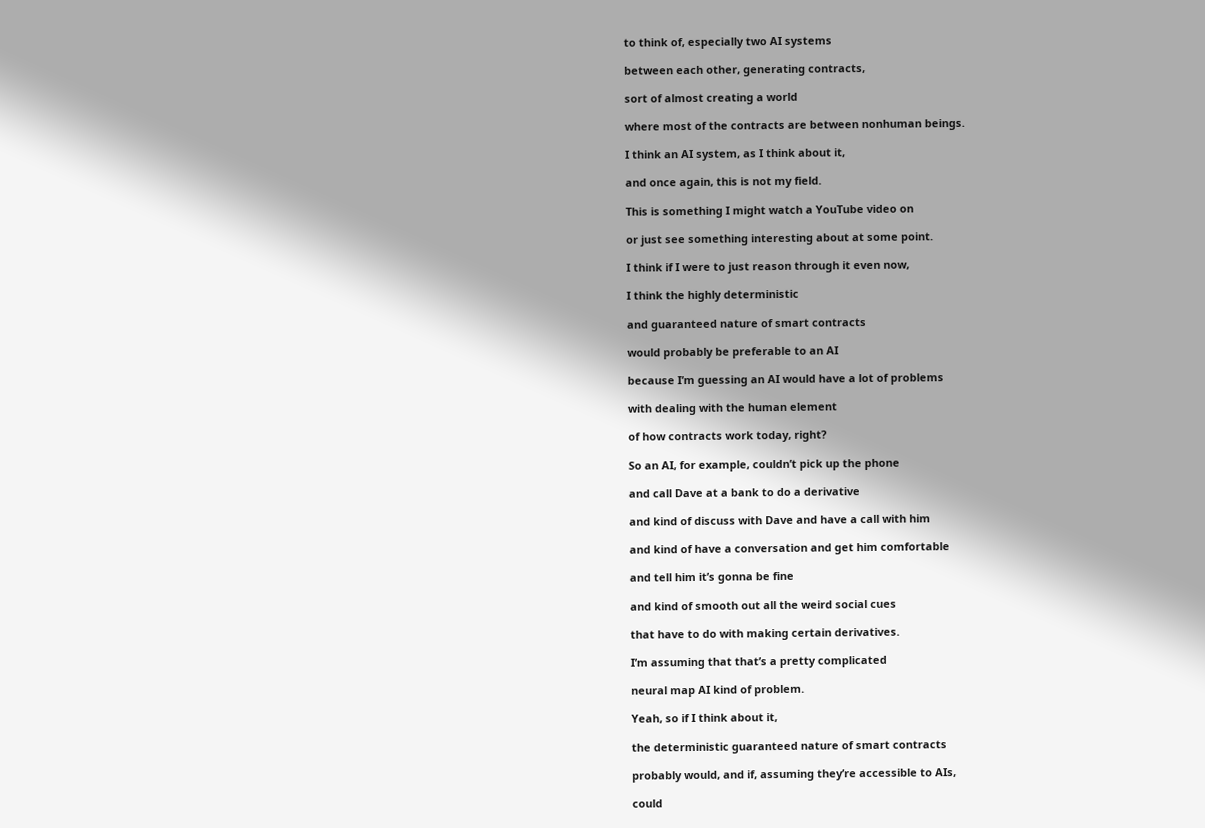to think of, especially two AI systems

between each other, generating contracts,

sort of almost creating a world

where most of the contracts are between nonhuman beings.

I think an AI system, as I think about it,

and once again, this is not my field.

This is something I might watch a YouTube video on

or just see something interesting about at some point.

I think if I were to just reason through it even now,

I think the highly deterministic

and guaranteed nature of smart contracts

would probably be preferable to an AI

because I’m guessing an AI would have a lot of problems

with dealing with the human element

of how contracts work today, right?

So an AI, for example, couldn’t pick up the phone

and call Dave at a bank to do a derivative

and kind of discuss with Dave and have a call with him

and kind of have a conversation and get him comfortable

and tell him it’s gonna be fine

and kind of smooth out all the weird social cues

that have to do with making certain derivatives.

I’m assuming that that’s a pretty complicated

neural map AI kind of problem.

Yeah, so if I think about it,

the deterministic guaranteed nature of smart contracts

probably would, and if, assuming they’re accessible to AIs,

could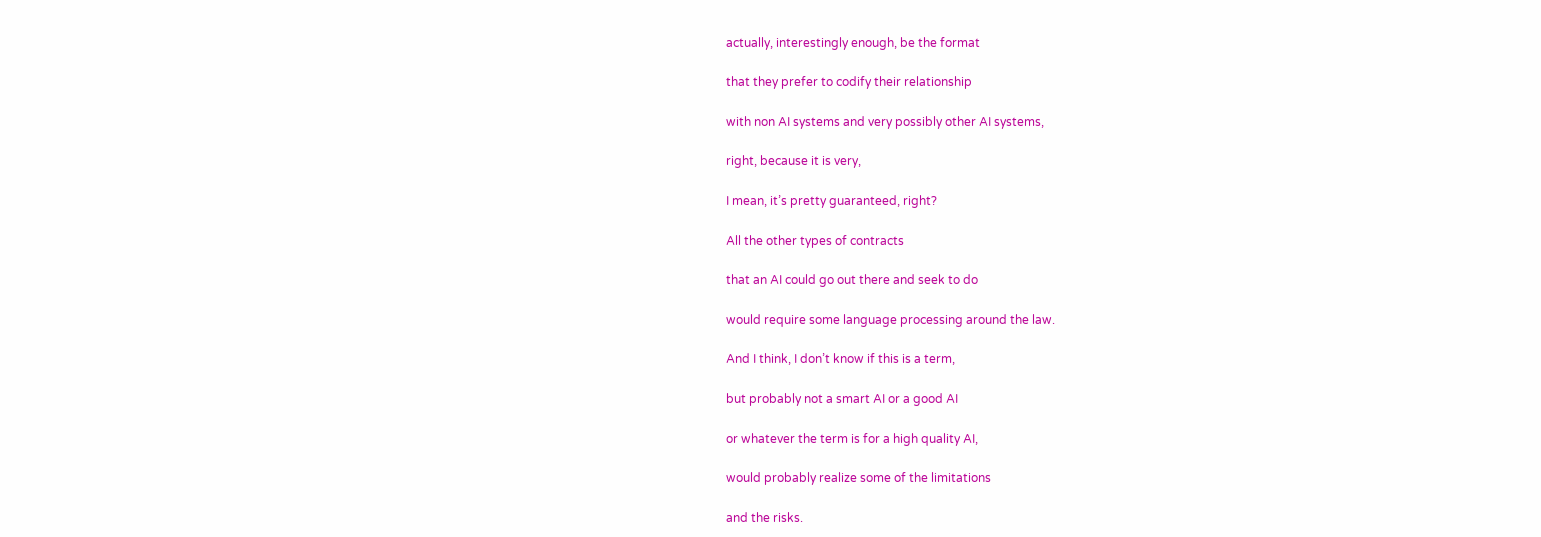actually, interestingly enough, be the format

that they prefer to codify their relationship

with non AI systems and very possibly other AI systems,

right, because it is very,

I mean, it’s pretty guaranteed, right?

All the other types of contracts

that an AI could go out there and seek to do

would require some language processing around the law.

And I think, I don’t know if this is a term,

but probably not a smart AI or a good AI

or whatever the term is for a high quality AI,

would probably realize some of the limitations

and the risks.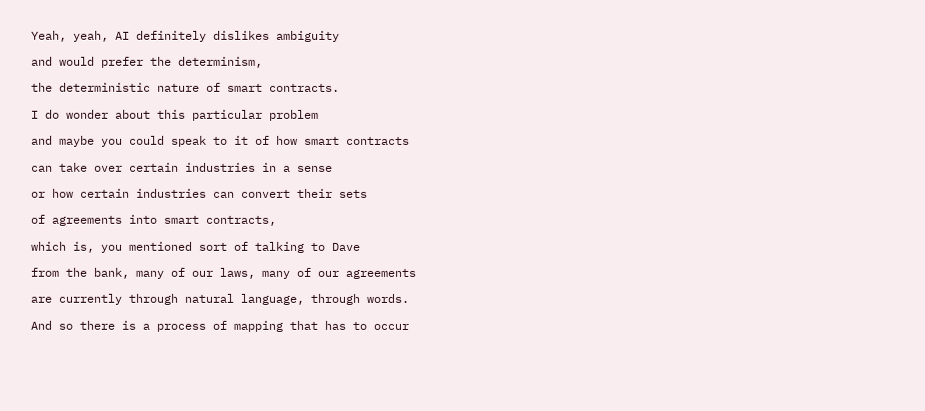Yeah, yeah, AI definitely dislikes ambiguity

and would prefer the determinism,

the deterministic nature of smart contracts.

I do wonder about this particular problem

and maybe you could speak to it of how smart contracts

can take over certain industries in a sense

or how certain industries can convert their sets

of agreements into smart contracts,

which is, you mentioned sort of talking to Dave

from the bank, many of our laws, many of our agreements

are currently through natural language, through words.

And so there is a process of mapping that has to occur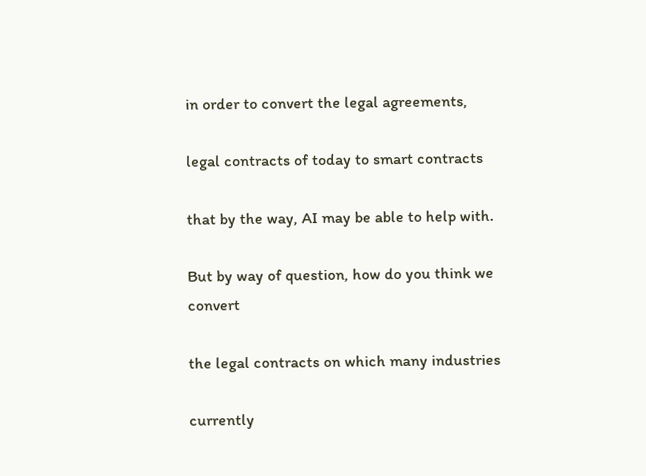in order to convert the legal agreements,

legal contracts of today to smart contracts

that by the way, AI may be able to help with.

But by way of question, how do you think we convert

the legal contracts on which many industries

currently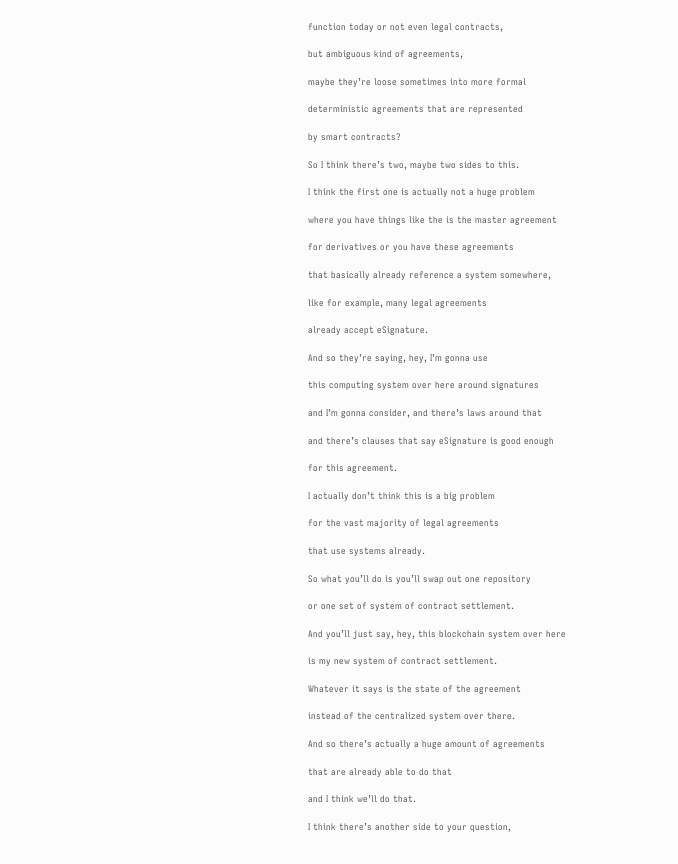function today or not even legal contracts,

but ambiguous kind of agreements,

maybe they’re loose sometimes into more formal

deterministic agreements that are represented

by smart contracts?

So I think there’s two, maybe two sides to this.

I think the first one is actually not a huge problem

where you have things like the is the master agreement

for derivatives or you have these agreements

that basically already reference a system somewhere,

like for example, many legal agreements

already accept eSignature.

And so they’re saying, hey, I’m gonna use

this computing system over here around signatures

and I’m gonna consider, and there’s laws around that

and there’s clauses that say eSignature is good enough

for this agreement.

I actually don’t think this is a big problem

for the vast majority of legal agreements

that use systems already.

So what you’ll do is you’ll swap out one repository

or one set of system of contract settlement.

And you’ll just say, hey, this blockchain system over here

is my new system of contract settlement.

Whatever it says is the state of the agreement

instead of the centralized system over there.

And so there’s actually a huge amount of agreements

that are already able to do that

and I think we’ll do that.

I think there’s another side to your question,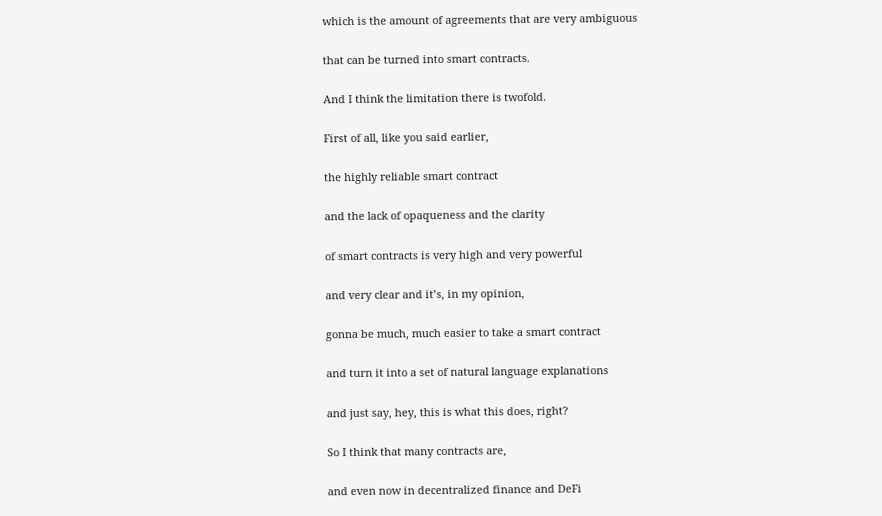which is the amount of agreements that are very ambiguous

that can be turned into smart contracts.

And I think the limitation there is twofold.

First of all, like you said earlier,

the highly reliable smart contract

and the lack of opaqueness and the clarity

of smart contracts is very high and very powerful

and very clear and it’s, in my opinion,

gonna be much, much easier to take a smart contract

and turn it into a set of natural language explanations

and just say, hey, this is what this does, right?

So I think that many contracts are,

and even now in decentralized finance and DeFi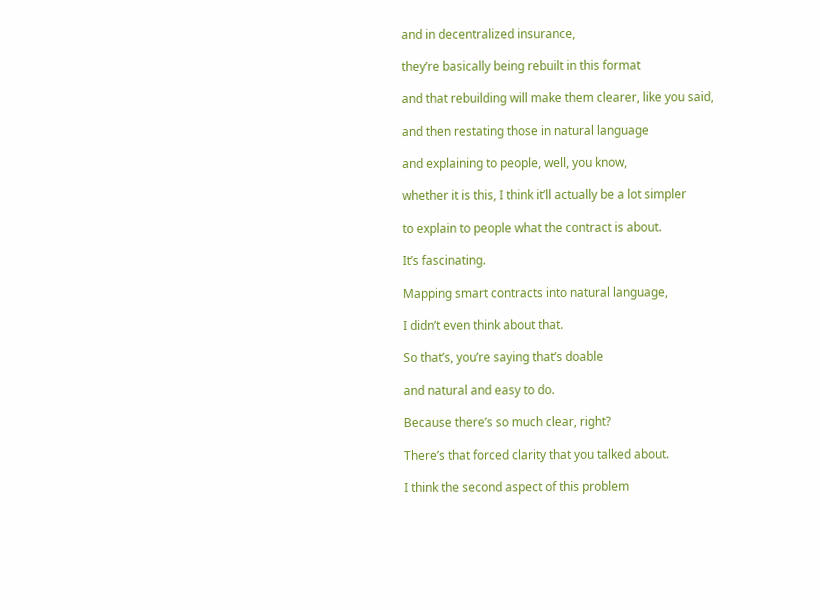and in decentralized insurance,

they’re basically being rebuilt in this format

and that rebuilding will make them clearer, like you said,

and then restating those in natural language

and explaining to people, well, you know,

whether it is this, I think it’ll actually be a lot simpler

to explain to people what the contract is about.

It’s fascinating.

Mapping smart contracts into natural language,

I didn’t even think about that.

So that’s, you’re saying that’s doable

and natural and easy to do.

Because there’s so much clear, right?

There’s that forced clarity that you talked about.

I think the second aspect of this problem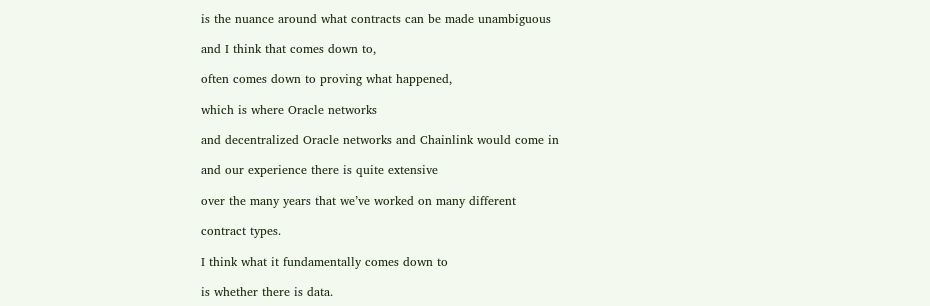is the nuance around what contracts can be made unambiguous

and I think that comes down to,

often comes down to proving what happened,

which is where Oracle networks

and decentralized Oracle networks and Chainlink would come in

and our experience there is quite extensive

over the many years that we’ve worked on many different

contract types.

I think what it fundamentally comes down to

is whether there is data.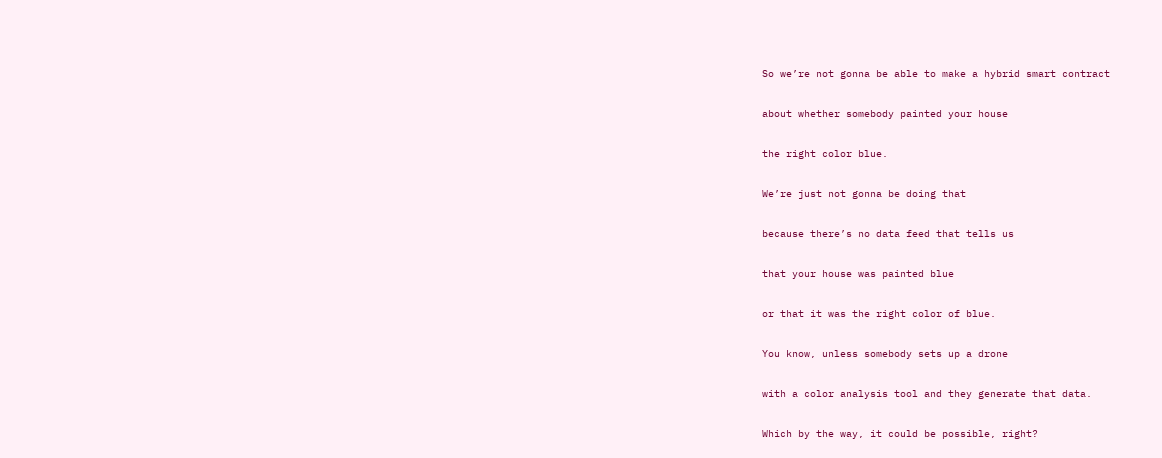So we’re not gonna be able to make a hybrid smart contract

about whether somebody painted your house

the right color blue.

We’re just not gonna be doing that

because there’s no data feed that tells us

that your house was painted blue

or that it was the right color of blue.

You know, unless somebody sets up a drone

with a color analysis tool and they generate that data.

Which by the way, it could be possible, right?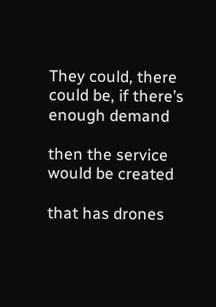They could, there could be, if there’s enough demand

then the service would be created

that has drones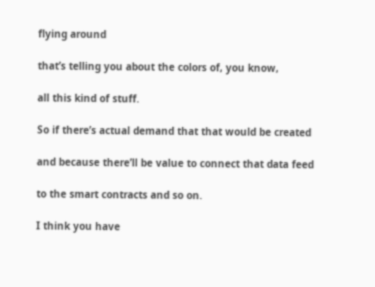flying around

that’s telling you about the colors of, you know,

all this kind of stuff.

So if there’s actual demand that that would be created

and because there’ll be value to connect that data feed

to the smart contracts and so on.

I think you have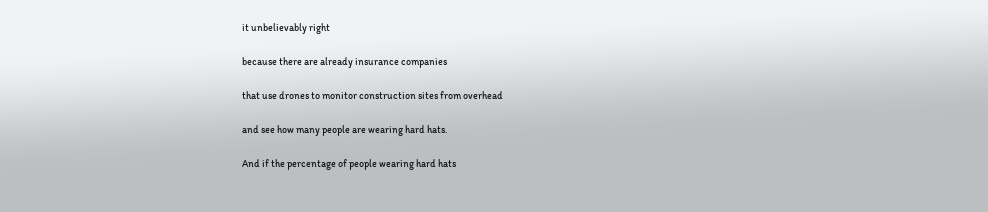it unbelievably right

because there are already insurance companies

that use drones to monitor construction sites from overhead

and see how many people are wearing hard hats.

And if the percentage of people wearing hard hats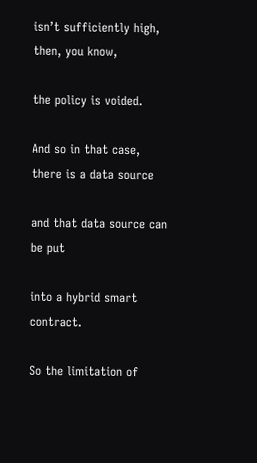isn’t sufficiently high, then, you know,

the policy is voided.

And so in that case, there is a data source

and that data source can be put

into a hybrid smart contract.

So the limitation of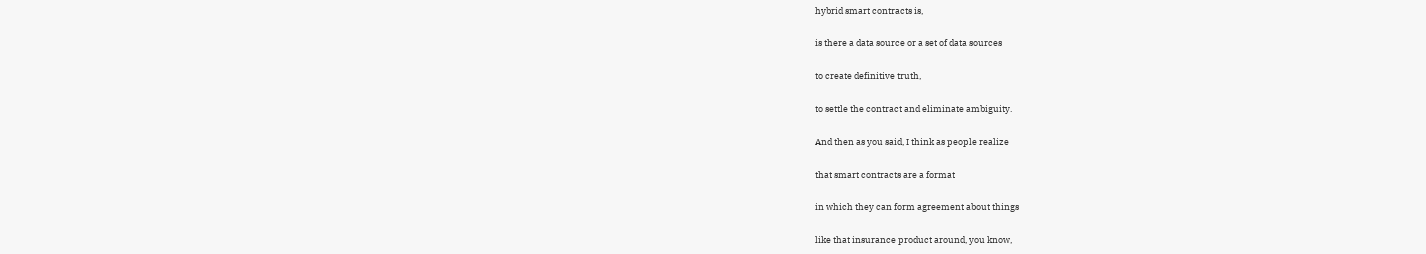hybrid smart contracts is,

is there a data source or a set of data sources

to create definitive truth,

to settle the contract and eliminate ambiguity.

And then as you said, I think as people realize

that smart contracts are a format

in which they can form agreement about things

like that insurance product around, you know,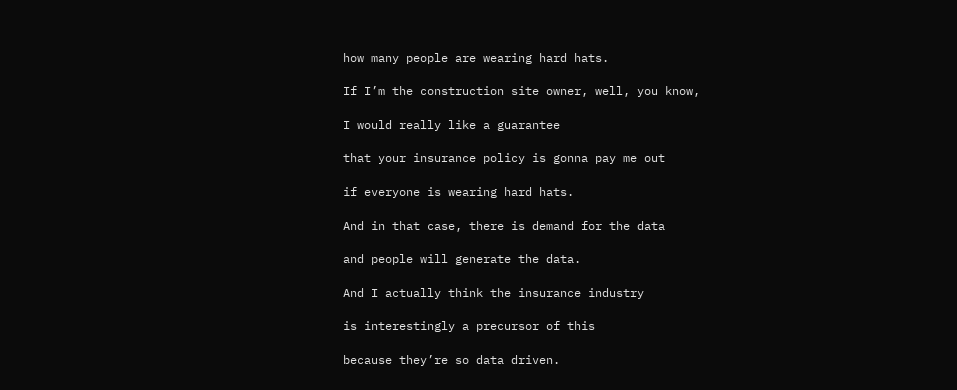how many people are wearing hard hats.

If I’m the construction site owner, well, you know,

I would really like a guarantee

that your insurance policy is gonna pay me out

if everyone is wearing hard hats.

And in that case, there is demand for the data

and people will generate the data.

And I actually think the insurance industry

is interestingly a precursor of this

because they’re so data driven.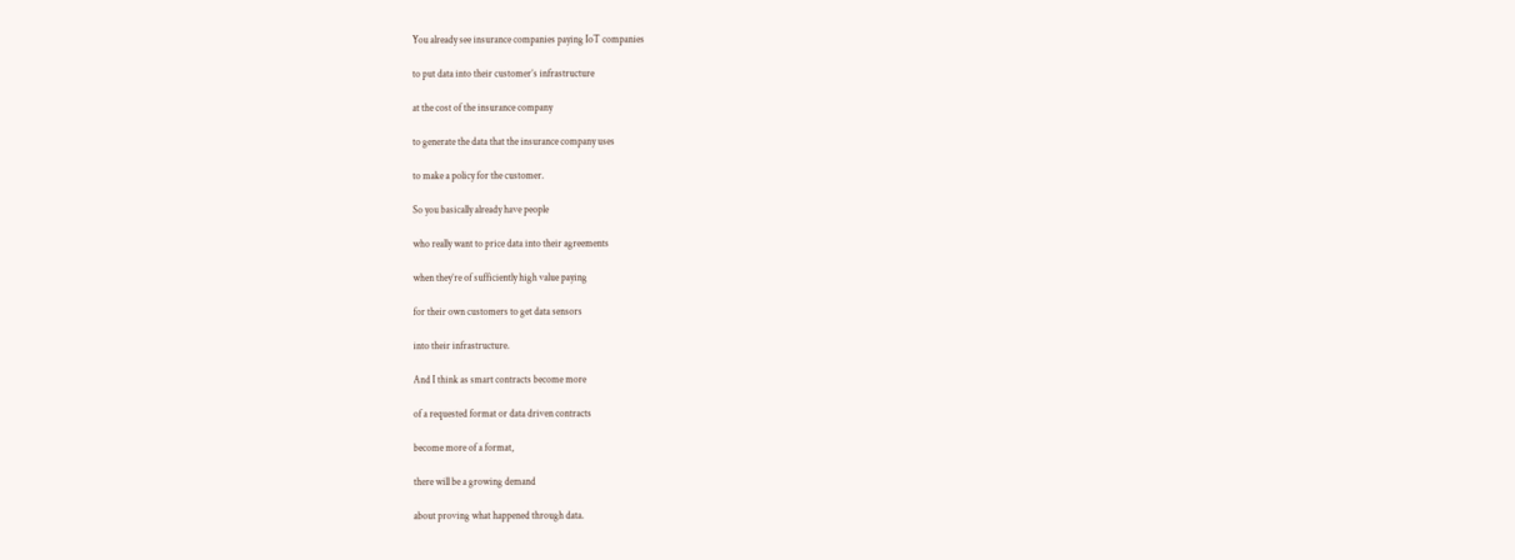You already see insurance companies paying IoT companies

to put data into their customer’s infrastructure

at the cost of the insurance company

to generate the data that the insurance company uses

to make a policy for the customer.

So you basically already have people

who really want to price data into their agreements

when they’re of sufficiently high value paying

for their own customers to get data sensors

into their infrastructure.

And I think as smart contracts become more

of a requested format or data driven contracts

become more of a format,

there will be a growing demand

about proving what happened through data.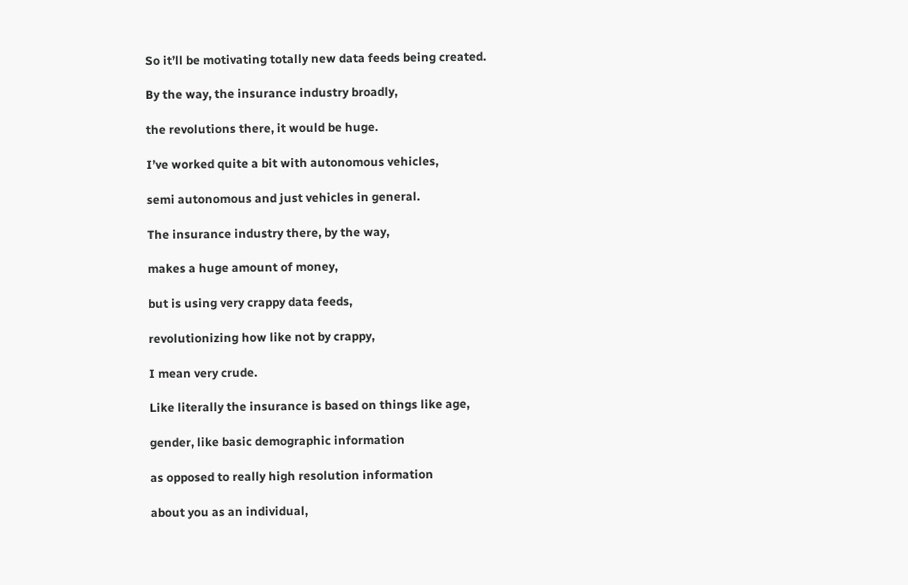So it’ll be motivating totally new data feeds being created.

By the way, the insurance industry broadly,

the revolutions there, it would be huge.

I’ve worked quite a bit with autonomous vehicles,

semi autonomous and just vehicles in general.

The insurance industry there, by the way,

makes a huge amount of money,

but is using very crappy data feeds,

revolutionizing how like not by crappy,

I mean very crude.

Like literally the insurance is based on things like age,

gender, like basic demographic information

as opposed to really high resolution information

about you as an individual,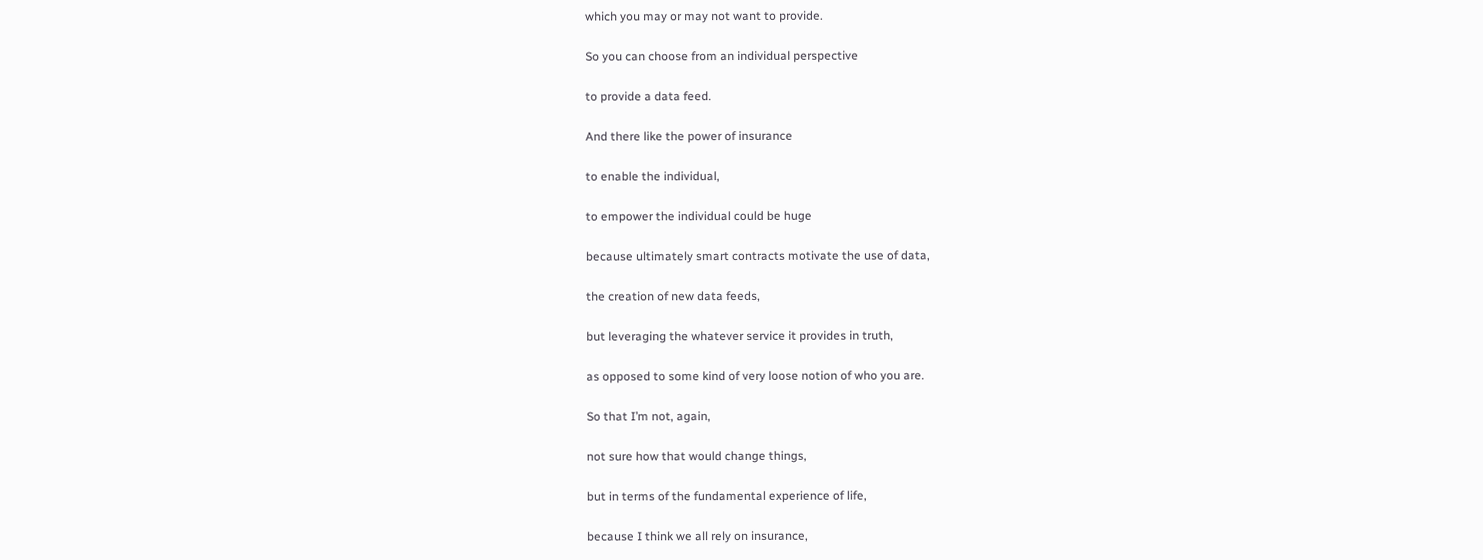which you may or may not want to provide.

So you can choose from an individual perspective

to provide a data feed.

And there like the power of insurance

to enable the individual,

to empower the individual could be huge

because ultimately smart contracts motivate the use of data,

the creation of new data feeds,

but leveraging the whatever service it provides in truth,

as opposed to some kind of very loose notion of who you are.

So that I’m not, again,

not sure how that would change things,

but in terms of the fundamental experience of life,

because I think we all rely on insurance,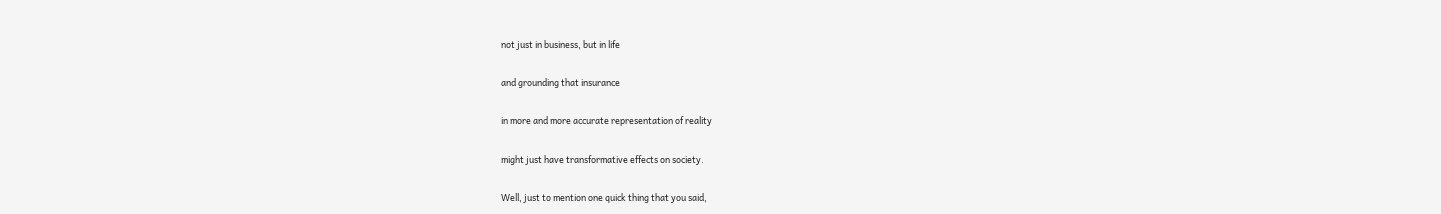not just in business, but in life

and grounding that insurance

in more and more accurate representation of reality

might just have transformative effects on society.

Well, just to mention one quick thing that you said,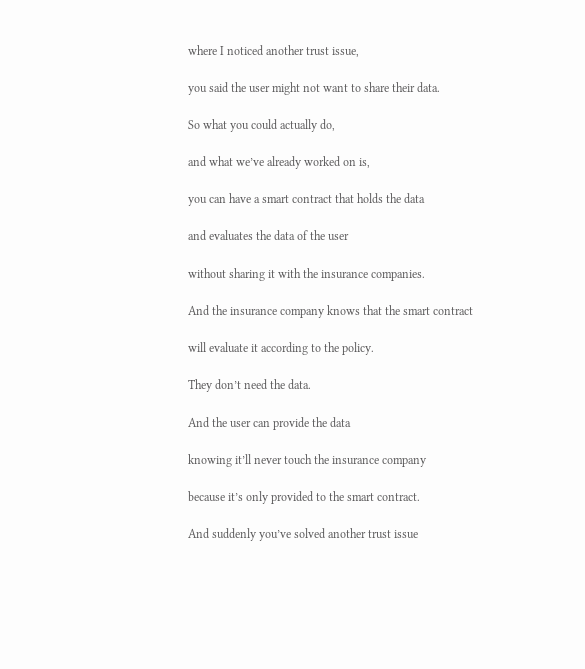where I noticed another trust issue,

you said the user might not want to share their data.

So what you could actually do,

and what we’ve already worked on is,

you can have a smart contract that holds the data

and evaluates the data of the user

without sharing it with the insurance companies.

And the insurance company knows that the smart contract

will evaluate it according to the policy.

They don’t need the data.

And the user can provide the data

knowing it’ll never touch the insurance company

because it’s only provided to the smart contract.

And suddenly you’ve solved another trust issue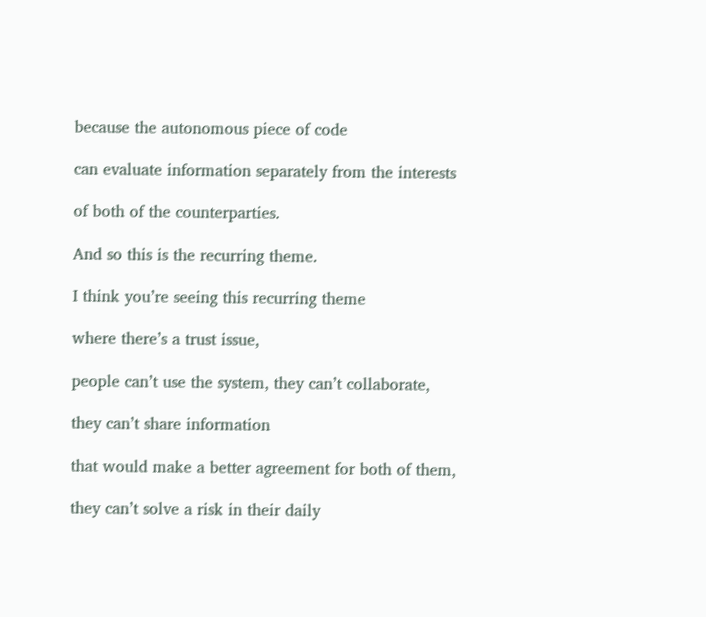because the autonomous piece of code

can evaluate information separately from the interests

of both of the counterparties.

And so this is the recurring theme.

I think you’re seeing this recurring theme

where there’s a trust issue,

people can’t use the system, they can’t collaborate,

they can’t share information

that would make a better agreement for both of them,

they can’t solve a risk in their daily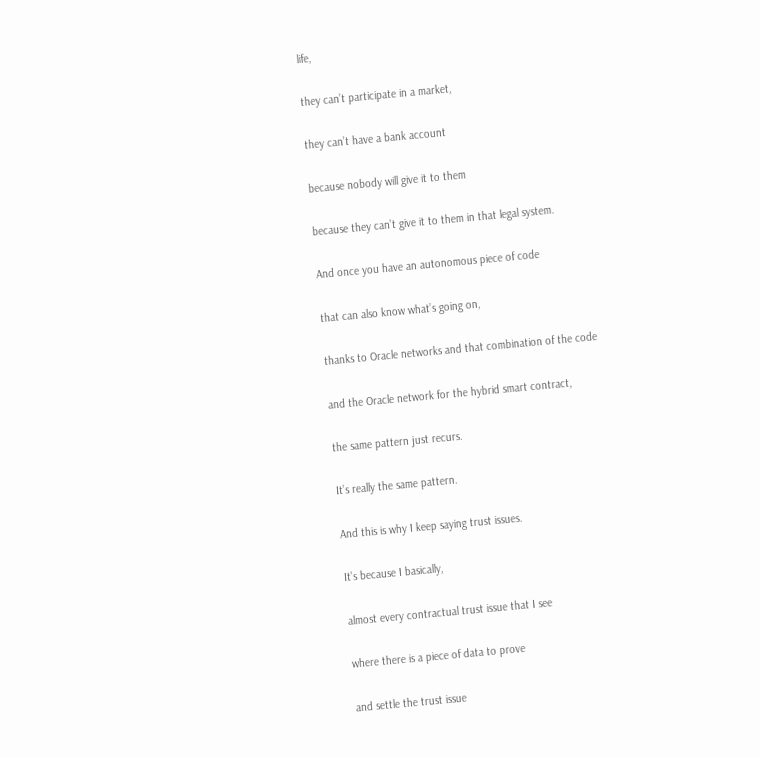life,

they can’t participate in a market,

they can’t have a bank account

because nobody will give it to them

because they can’t give it to them in that legal system.

And once you have an autonomous piece of code

that can also know what’s going on,

thanks to Oracle networks and that combination of the code

and the Oracle network for the hybrid smart contract,

the same pattern just recurs.

It’s really the same pattern.

And this is why I keep saying trust issues.

It’s because I basically,

almost every contractual trust issue that I see

where there is a piece of data to prove

and settle the trust issue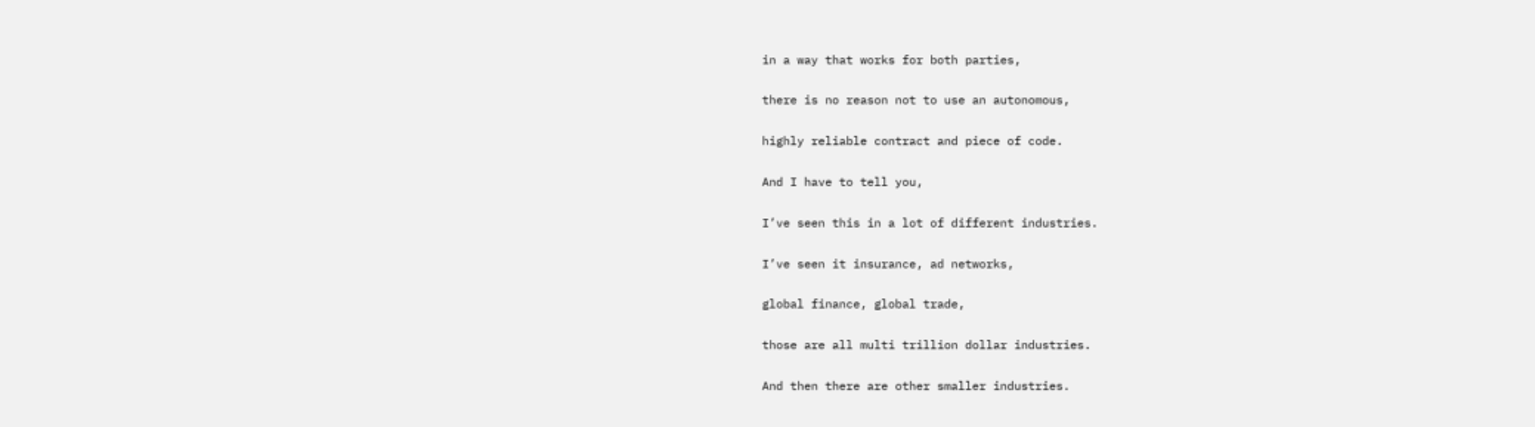in a way that works for both parties,

there is no reason not to use an autonomous,

highly reliable contract and piece of code.

And I have to tell you,

I’ve seen this in a lot of different industries.

I’ve seen it insurance, ad networks,

global finance, global trade,

those are all multi trillion dollar industries.

And then there are other smaller industries.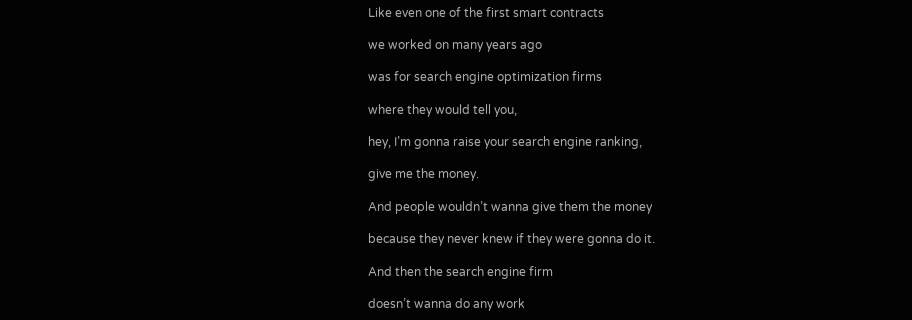Like even one of the first smart contracts

we worked on many years ago

was for search engine optimization firms

where they would tell you,

hey, I’m gonna raise your search engine ranking,

give me the money.

And people wouldn’t wanna give them the money

because they never knew if they were gonna do it.

And then the search engine firm

doesn’t wanna do any work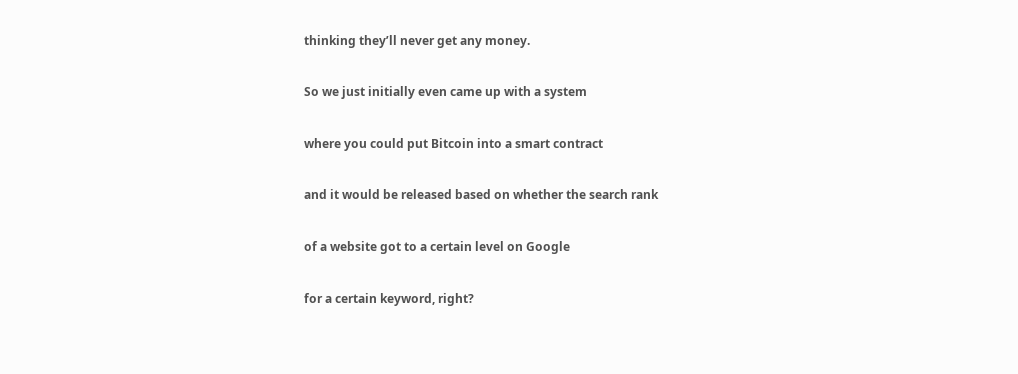thinking they’ll never get any money.

So we just initially even came up with a system

where you could put Bitcoin into a smart contract

and it would be released based on whether the search rank

of a website got to a certain level on Google

for a certain keyword, right?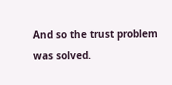And so the trust problem was solved.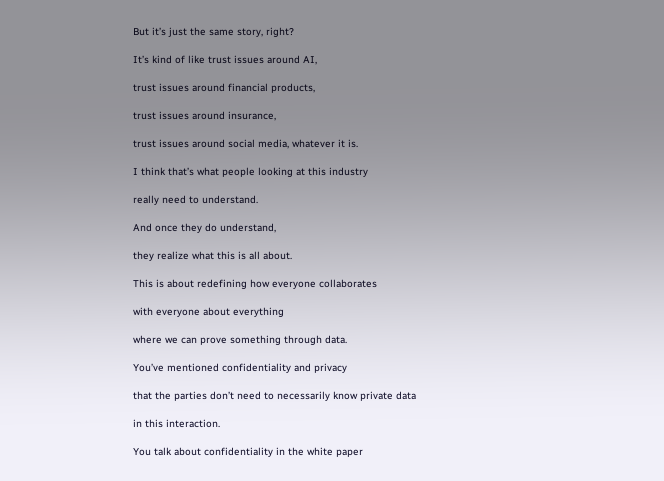But it’s just the same story, right?

It’s kind of like trust issues around AI,

trust issues around financial products,

trust issues around insurance,

trust issues around social media, whatever it is.

I think that’s what people looking at this industry

really need to understand.

And once they do understand,

they realize what this is all about.

This is about redefining how everyone collaborates

with everyone about everything

where we can prove something through data.

You’ve mentioned confidentiality and privacy

that the parties don’t need to necessarily know private data

in this interaction.

You talk about confidentiality in the white paper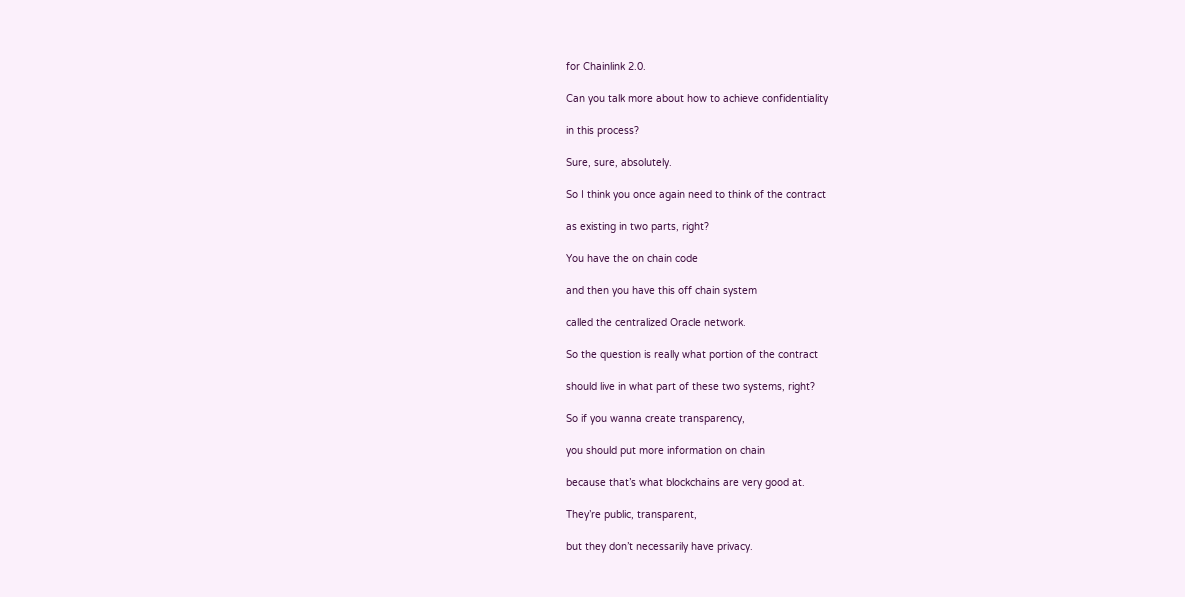for Chainlink 2.0.

Can you talk more about how to achieve confidentiality

in this process?

Sure, sure, absolutely.

So I think you once again need to think of the contract

as existing in two parts, right?

You have the on chain code

and then you have this off chain system

called the centralized Oracle network.

So the question is really what portion of the contract

should live in what part of these two systems, right?

So if you wanna create transparency,

you should put more information on chain

because that’s what blockchains are very good at.

They’re public, transparent,

but they don’t necessarily have privacy.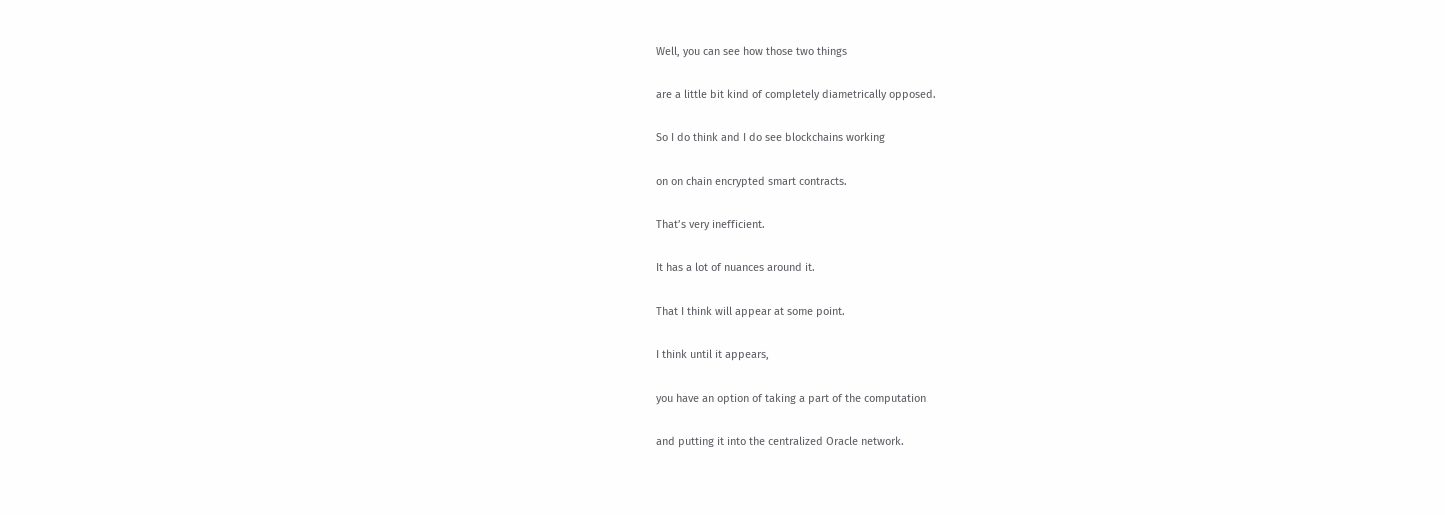Well, you can see how those two things

are a little bit kind of completely diametrically opposed.

So I do think and I do see blockchains working

on on chain encrypted smart contracts.

That’s very inefficient.

It has a lot of nuances around it.

That I think will appear at some point.

I think until it appears,

you have an option of taking a part of the computation

and putting it into the centralized Oracle network.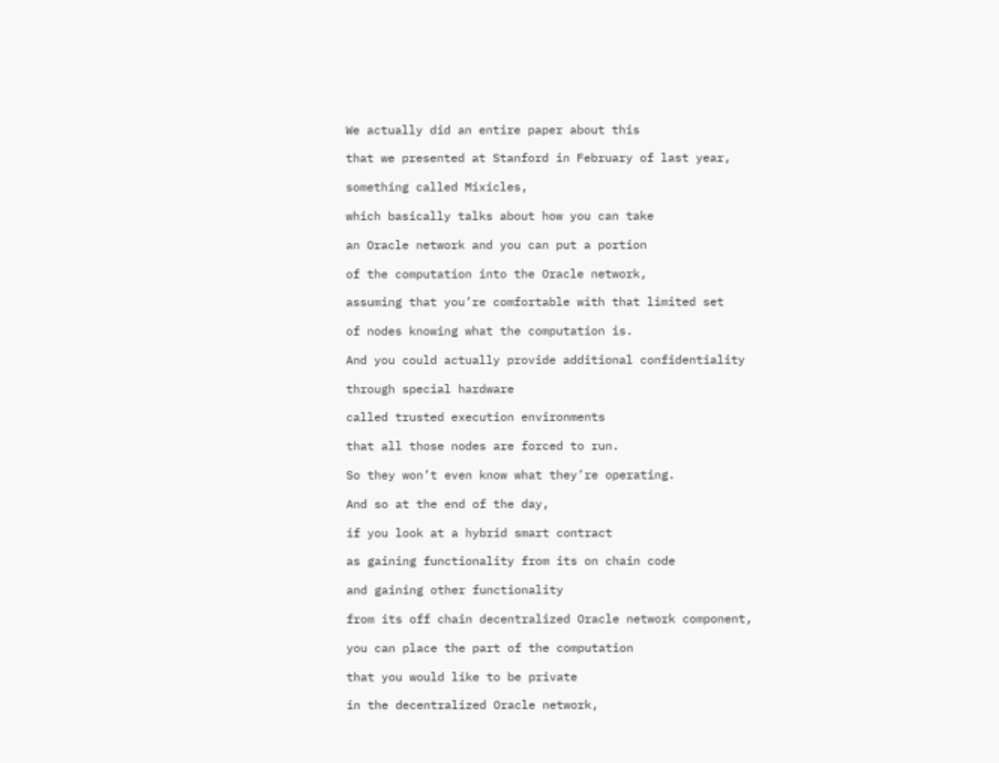We actually did an entire paper about this

that we presented at Stanford in February of last year,

something called Mixicles,

which basically talks about how you can take

an Oracle network and you can put a portion

of the computation into the Oracle network,

assuming that you’re comfortable with that limited set

of nodes knowing what the computation is.

And you could actually provide additional confidentiality

through special hardware

called trusted execution environments

that all those nodes are forced to run.

So they won’t even know what they’re operating.

And so at the end of the day,

if you look at a hybrid smart contract

as gaining functionality from its on chain code

and gaining other functionality

from its off chain decentralized Oracle network component,

you can place the part of the computation

that you would like to be private

in the decentralized Oracle network,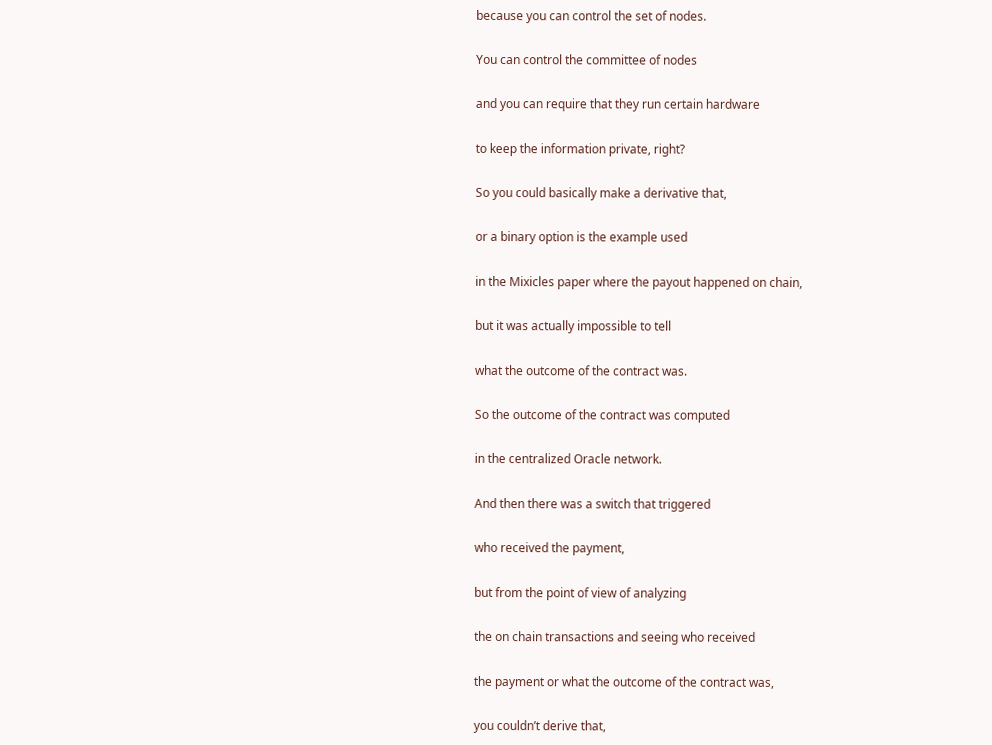because you can control the set of nodes.

You can control the committee of nodes

and you can require that they run certain hardware

to keep the information private, right?

So you could basically make a derivative that,

or a binary option is the example used

in the Mixicles paper where the payout happened on chain,

but it was actually impossible to tell

what the outcome of the contract was.

So the outcome of the contract was computed

in the centralized Oracle network.

And then there was a switch that triggered

who received the payment,

but from the point of view of analyzing

the on chain transactions and seeing who received

the payment or what the outcome of the contract was,

you couldn’t derive that,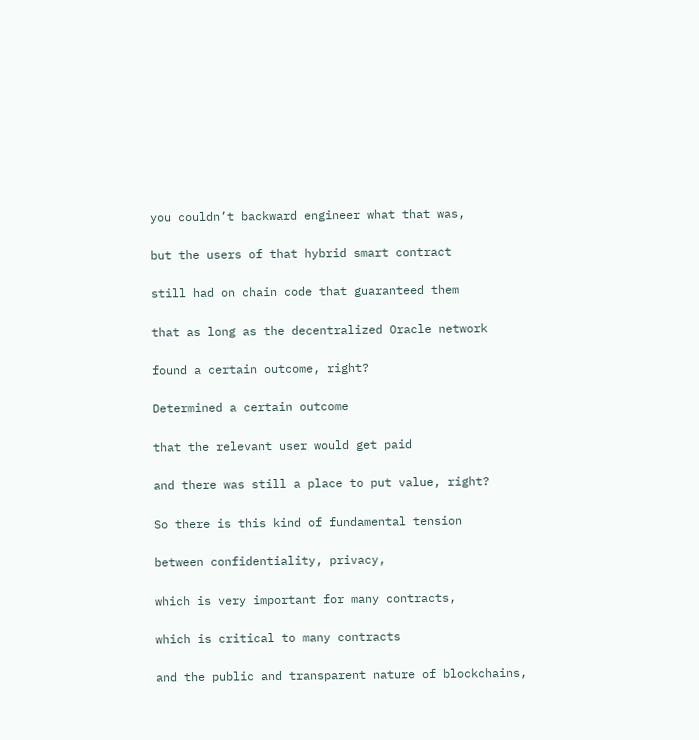you couldn’t backward engineer what that was,

but the users of that hybrid smart contract

still had on chain code that guaranteed them

that as long as the decentralized Oracle network

found a certain outcome, right?

Determined a certain outcome

that the relevant user would get paid

and there was still a place to put value, right?

So there is this kind of fundamental tension

between confidentiality, privacy,

which is very important for many contracts,

which is critical to many contracts

and the public and transparent nature of blockchains,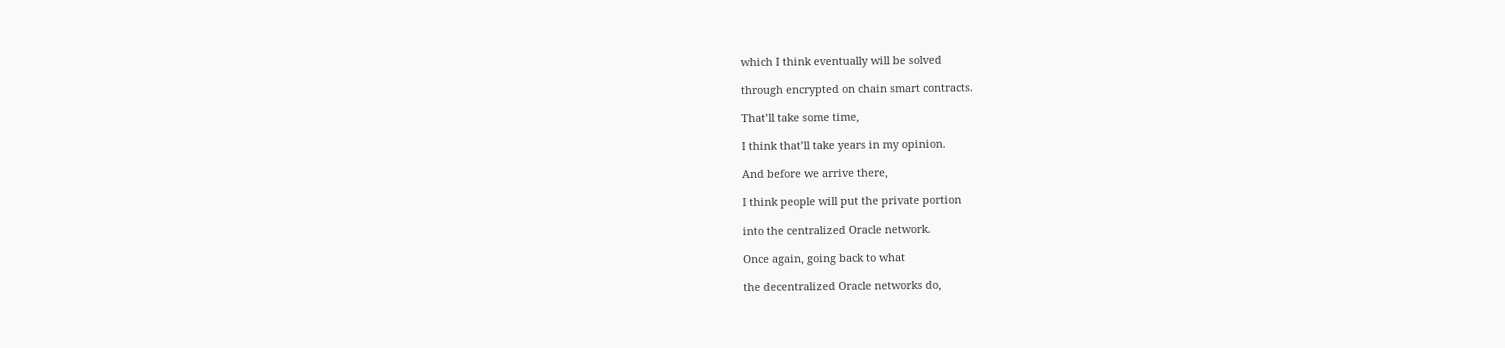which I think eventually will be solved

through encrypted on chain smart contracts.

That’ll take some time,

I think that’ll take years in my opinion.

And before we arrive there,

I think people will put the private portion

into the centralized Oracle network.

Once again, going back to what

the decentralized Oracle networks do,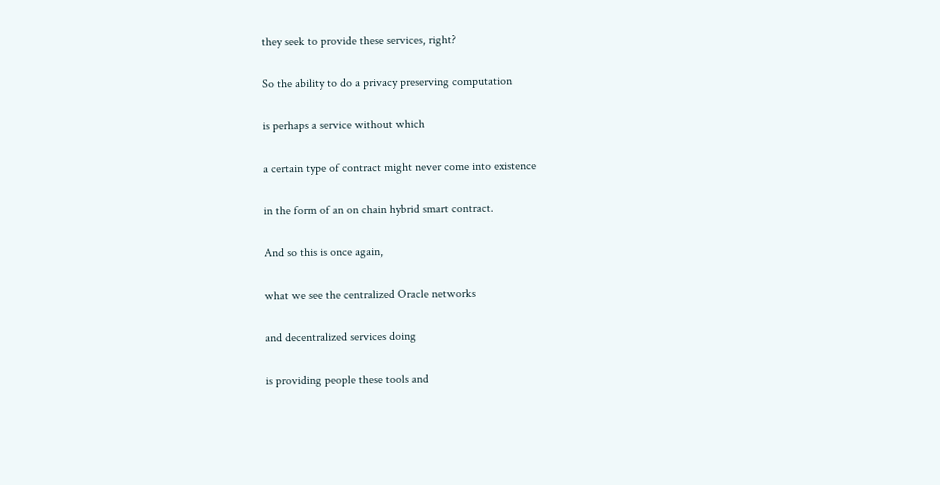they seek to provide these services, right?

So the ability to do a privacy preserving computation

is perhaps a service without which

a certain type of contract might never come into existence

in the form of an on chain hybrid smart contract.

And so this is once again,

what we see the centralized Oracle networks

and decentralized services doing

is providing people these tools and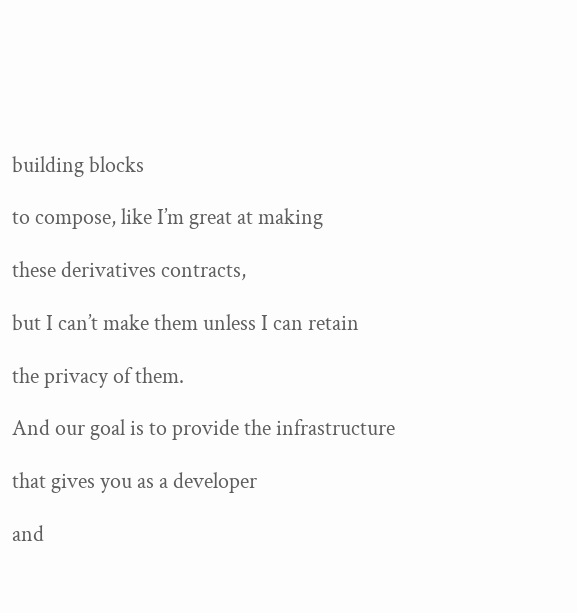building blocks

to compose, like I’m great at making

these derivatives contracts,

but I can’t make them unless I can retain

the privacy of them.

And our goal is to provide the infrastructure

that gives you as a developer

and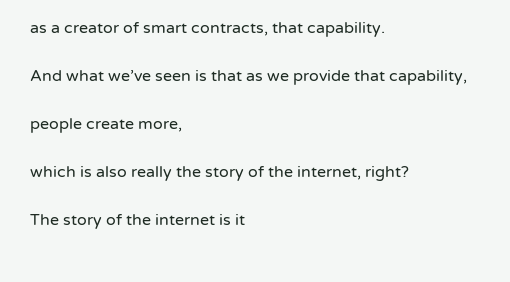as a creator of smart contracts, that capability.

And what we’ve seen is that as we provide that capability,

people create more,

which is also really the story of the internet, right?

The story of the internet is it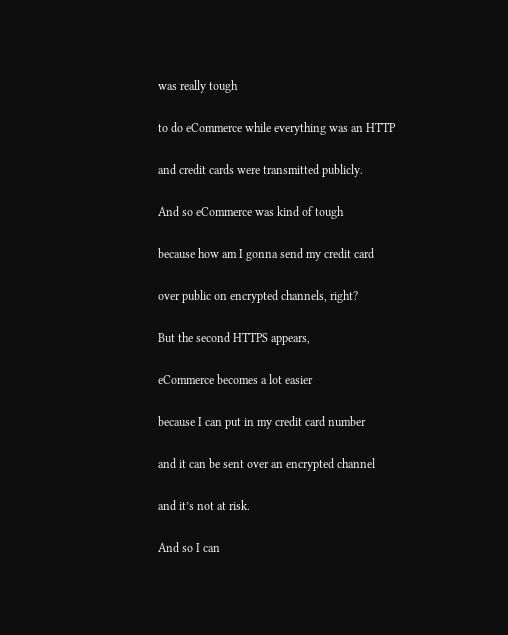was really tough

to do eCommerce while everything was an HTTP

and credit cards were transmitted publicly.

And so eCommerce was kind of tough

because how am I gonna send my credit card

over public on encrypted channels, right?

But the second HTTPS appears,

eCommerce becomes a lot easier

because I can put in my credit card number

and it can be sent over an encrypted channel

and it’s not at risk.

And so I can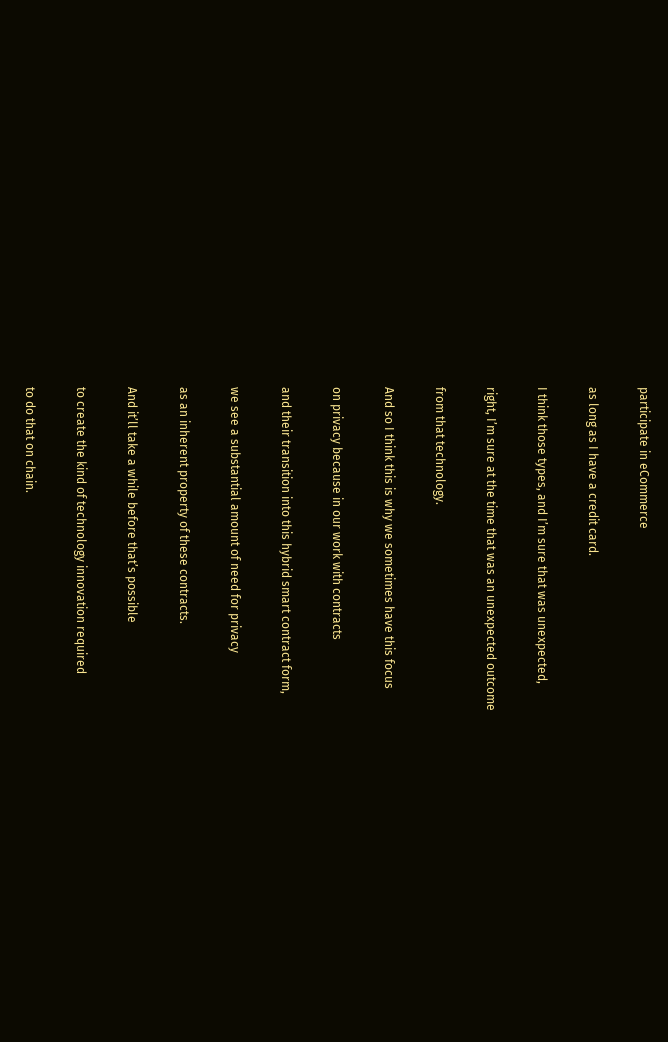participate in eCommerce

as long as I have a credit card.

I think those types, and I’m sure that was unexpected,

right, I’m sure at the time that was an unexpected outcome

from that technology.

And so I think this is why we sometimes have this focus

on privacy because in our work with contracts

and their transition into this hybrid smart contract form,

we see a substantial amount of need for privacy

as an inherent property of these contracts.

And it’ll take a while before that’s possible

to create the kind of technology innovation required

to do that on chain.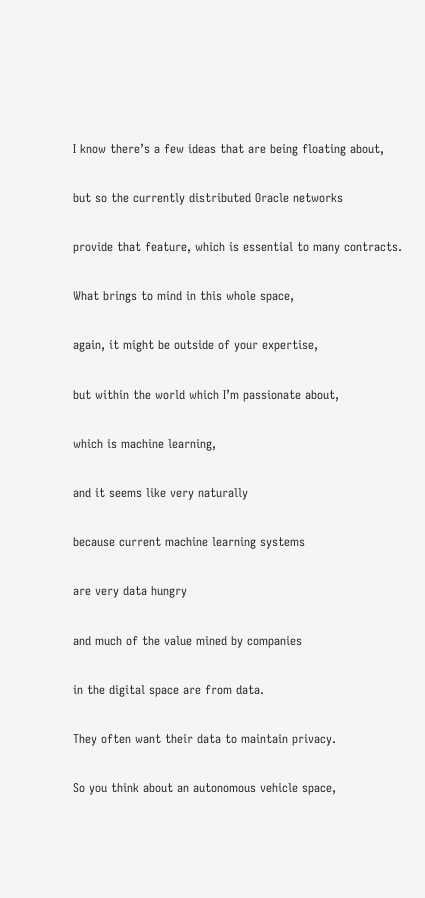I know there’s a few ideas that are being floating about,

but so the currently distributed Oracle networks

provide that feature, which is essential to many contracts.

What brings to mind in this whole space,

again, it might be outside of your expertise,

but within the world which I’m passionate about,

which is machine learning,

and it seems like very naturally

because current machine learning systems

are very data hungry

and much of the value mined by companies

in the digital space are from data.

They often want their data to maintain privacy.

So you think about an autonomous vehicle space,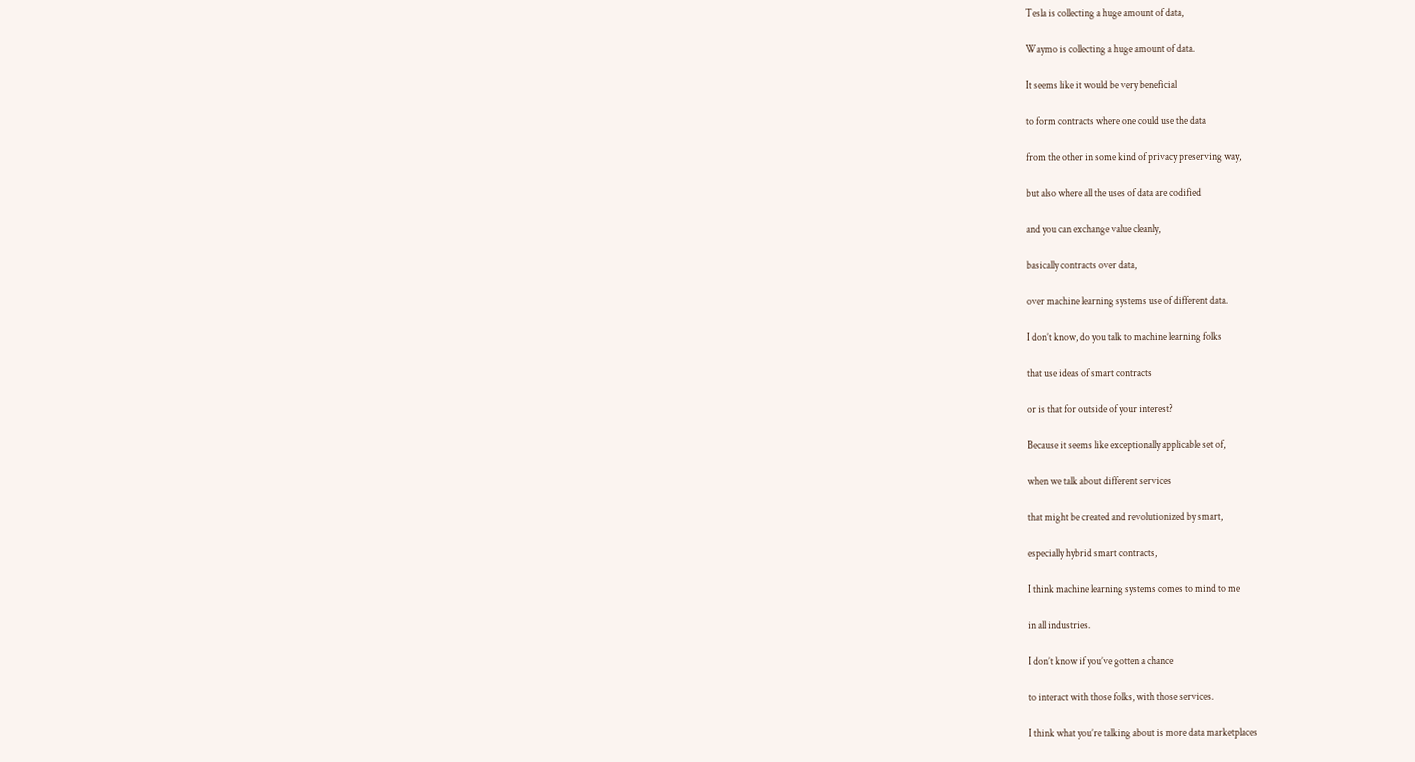Tesla is collecting a huge amount of data,

Waymo is collecting a huge amount of data.

It seems like it would be very beneficial

to form contracts where one could use the data

from the other in some kind of privacy preserving way,

but also where all the uses of data are codified

and you can exchange value cleanly,

basically contracts over data,

over machine learning systems use of different data.

I don’t know, do you talk to machine learning folks

that use ideas of smart contracts

or is that for outside of your interest?

Because it seems like exceptionally applicable set of,

when we talk about different services

that might be created and revolutionized by smart,

especially hybrid smart contracts,

I think machine learning systems comes to mind to me

in all industries.

I don’t know if you’ve gotten a chance

to interact with those folks, with those services.

I think what you’re talking about is more data marketplaces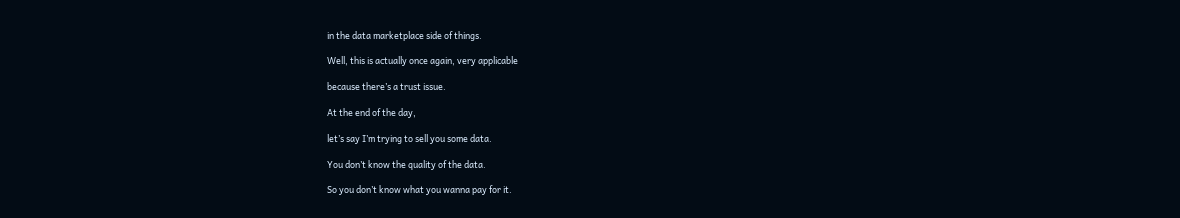in the data marketplace side of things.

Well, this is actually once again, very applicable

because there’s a trust issue.

At the end of the day,

let’s say I’m trying to sell you some data.

You don’t know the quality of the data.

So you don’t know what you wanna pay for it.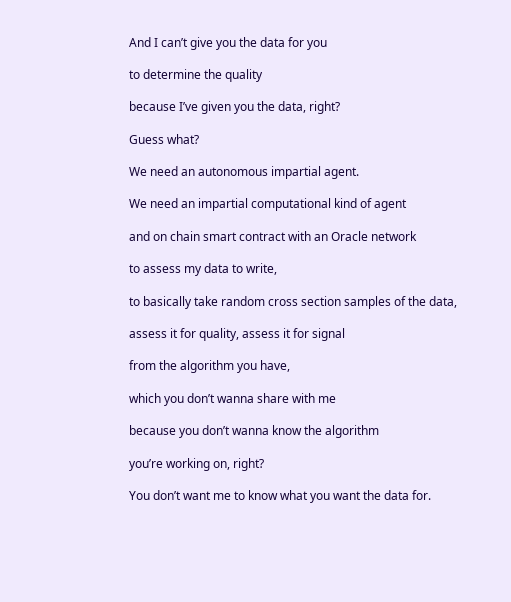And I can’t give you the data for you

to determine the quality

because I’ve given you the data, right?

Guess what?

We need an autonomous impartial agent.

We need an impartial computational kind of agent

and on chain smart contract with an Oracle network

to assess my data to write,

to basically take random cross section samples of the data,

assess it for quality, assess it for signal

from the algorithm you have,

which you don’t wanna share with me

because you don’t wanna know the algorithm

you’re working on, right?

You don’t want me to know what you want the data for.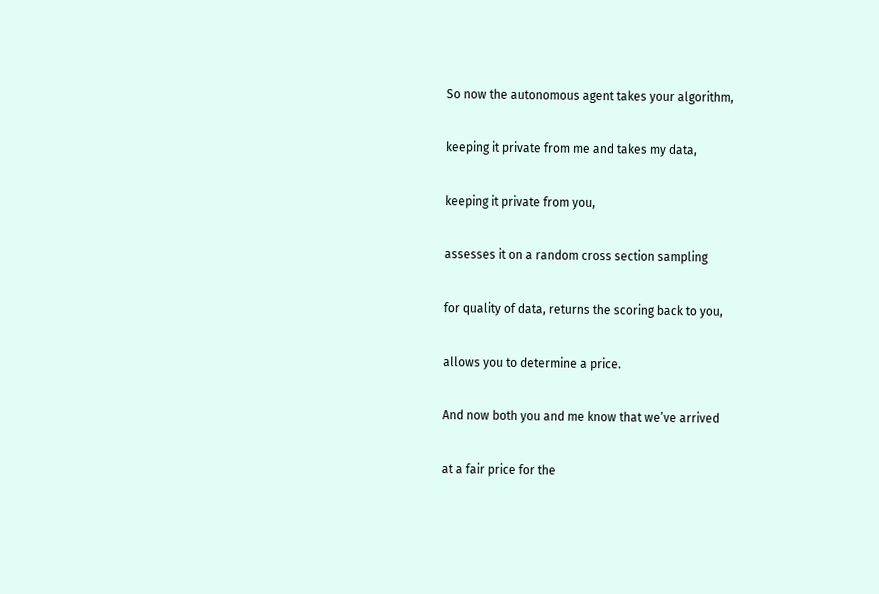So now the autonomous agent takes your algorithm,

keeping it private from me and takes my data,

keeping it private from you,

assesses it on a random cross section sampling

for quality of data, returns the scoring back to you,

allows you to determine a price.

And now both you and me know that we’ve arrived

at a fair price for the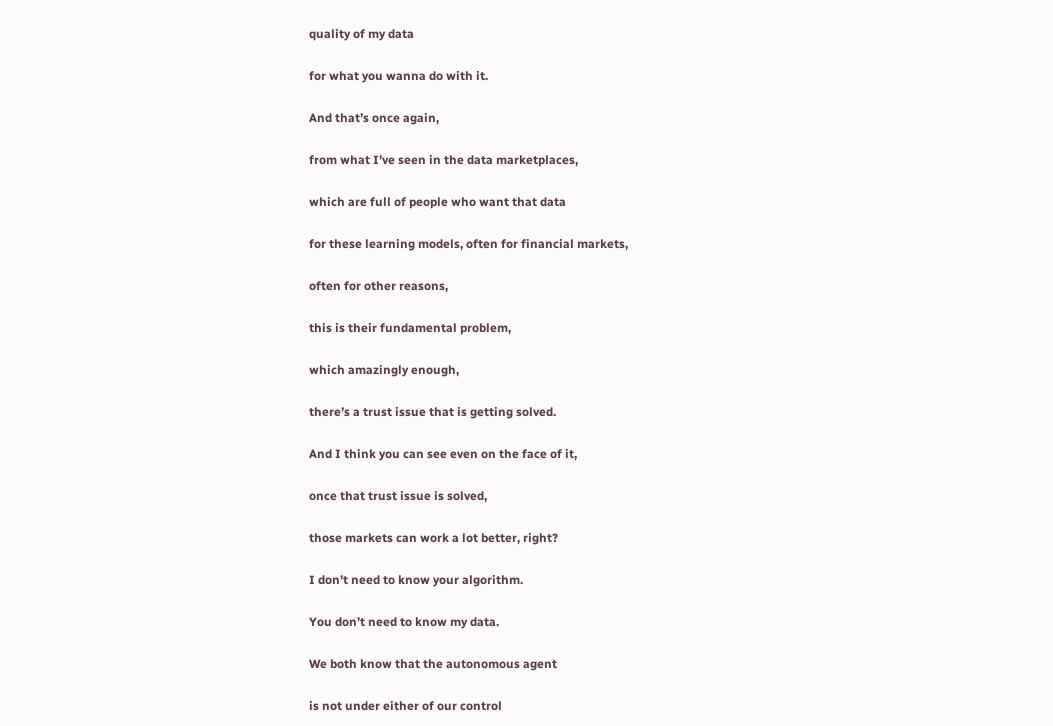quality of my data

for what you wanna do with it.

And that’s once again,

from what I’ve seen in the data marketplaces,

which are full of people who want that data

for these learning models, often for financial markets,

often for other reasons,

this is their fundamental problem,

which amazingly enough,

there’s a trust issue that is getting solved.

And I think you can see even on the face of it,

once that trust issue is solved,

those markets can work a lot better, right?

I don’t need to know your algorithm.

You don’t need to know my data.

We both know that the autonomous agent

is not under either of our control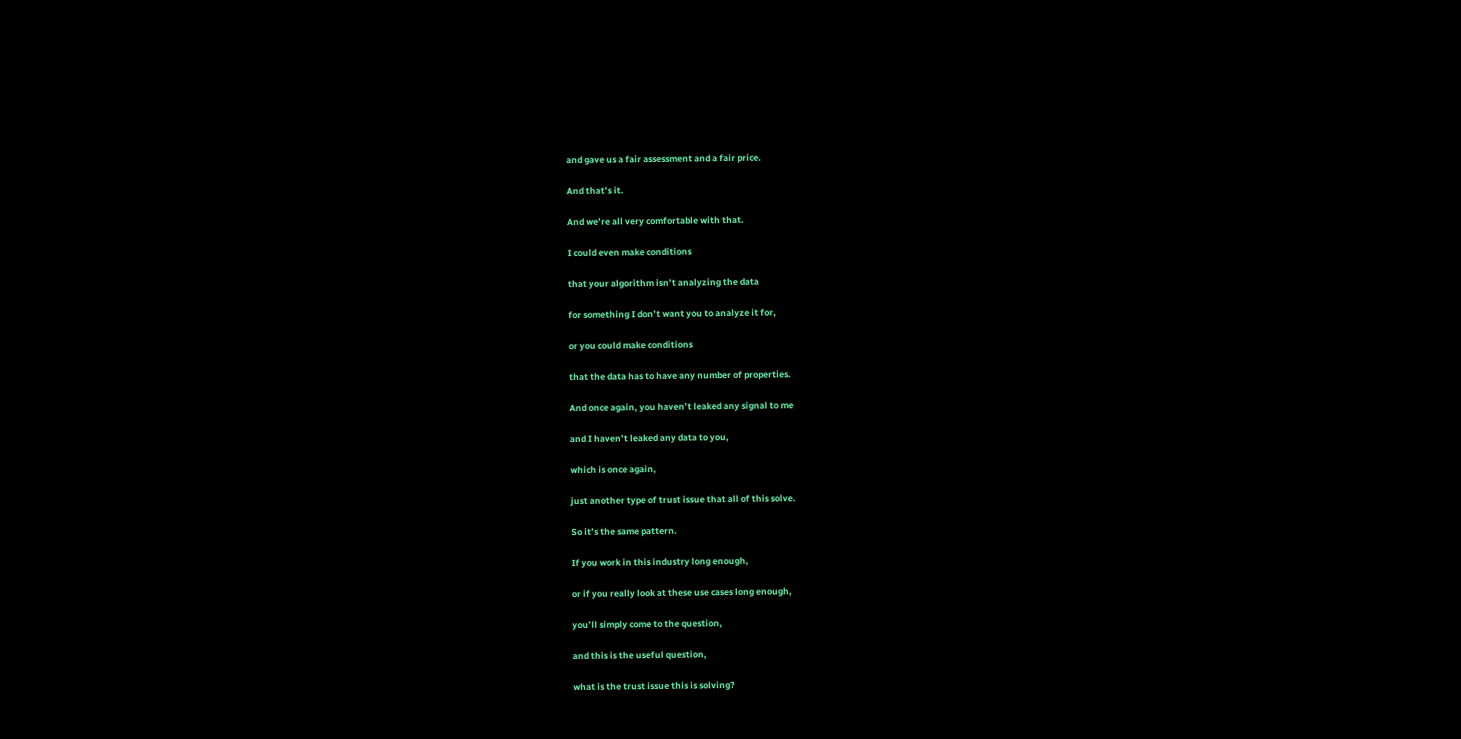and gave us a fair assessment and a fair price.

And that’s it.

And we’re all very comfortable with that.

I could even make conditions

that your algorithm isn’t analyzing the data

for something I don’t want you to analyze it for,

or you could make conditions

that the data has to have any number of properties.

And once again, you haven’t leaked any signal to me

and I haven’t leaked any data to you,

which is once again,

just another type of trust issue that all of this solve.

So it’s the same pattern.

If you work in this industry long enough,

or if you really look at these use cases long enough,

you’ll simply come to the question,

and this is the useful question,

what is the trust issue this is solving?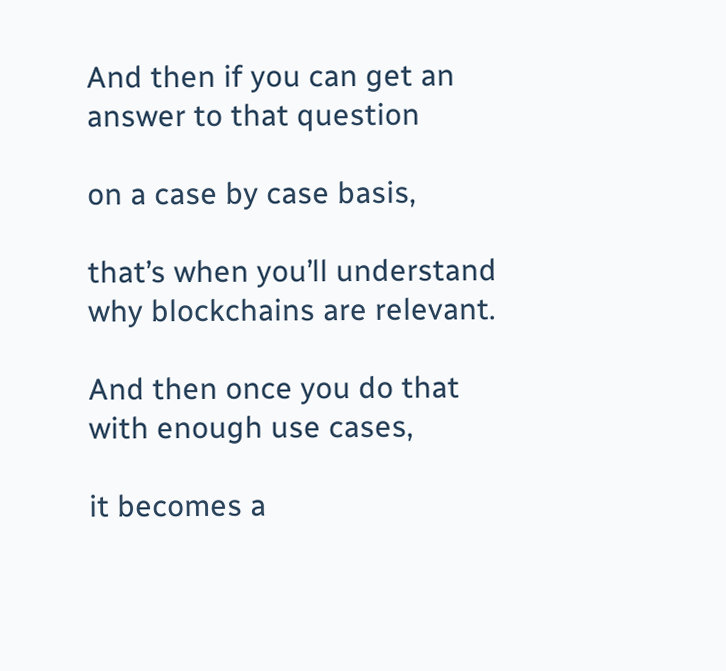And then if you can get an answer to that question

on a case by case basis,

that’s when you’ll understand why blockchains are relevant.

And then once you do that with enough use cases,

it becomes a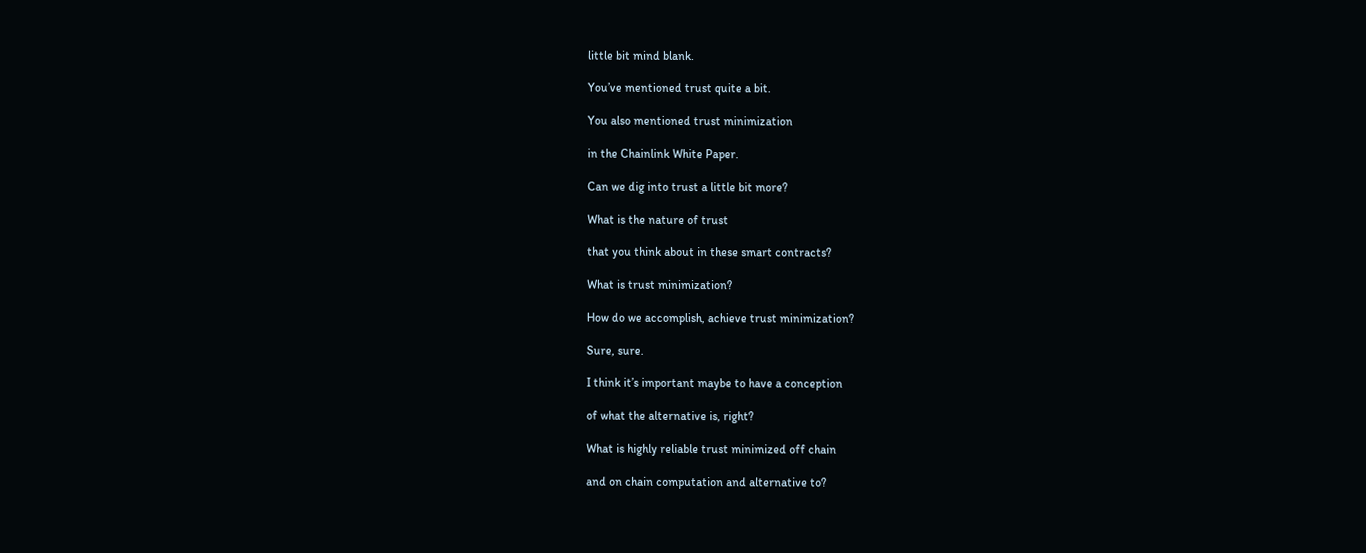little bit mind blank.

You’ve mentioned trust quite a bit.

You also mentioned trust minimization

in the Chainlink White Paper.

Can we dig into trust a little bit more?

What is the nature of trust

that you think about in these smart contracts?

What is trust minimization?

How do we accomplish, achieve trust minimization?

Sure, sure.

I think it’s important maybe to have a conception

of what the alternative is, right?

What is highly reliable trust minimized off chain

and on chain computation and alternative to?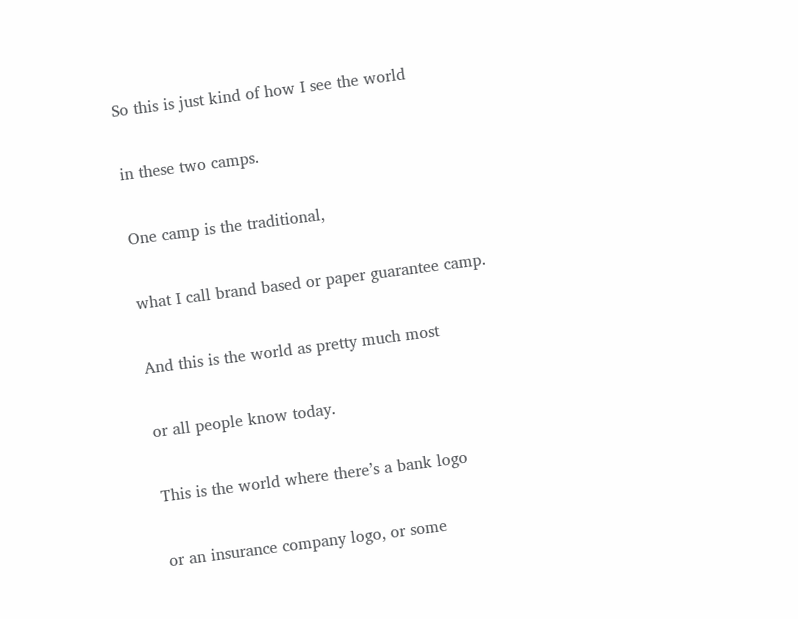So this is just kind of how I see the world

in these two camps.

One camp is the traditional,

what I call brand based or paper guarantee camp.

And this is the world as pretty much most

or all people know today.

This is the world where there’s a bank logo

or an insurance company logo, or some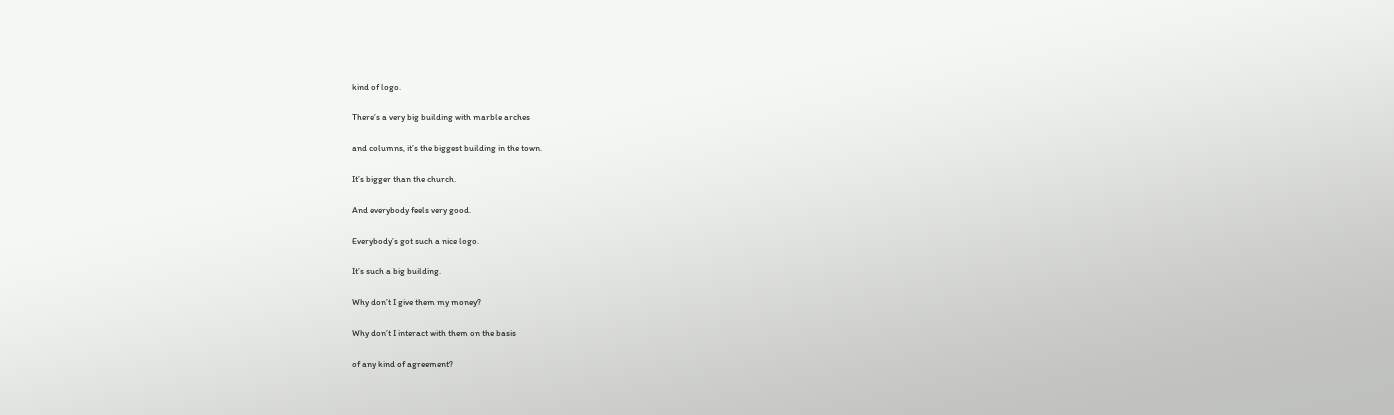kind of logo.

There’s a very big building with marble arches

and columns, it’s the biggest building in the town.

It’s bigger than the church.

And everybody feels very good.

Everybody’s got such a nice logo.

It’s such a big building.

Why don’t I give them my money?

Why don’t I interact with them on the basis

of any kind of agreement?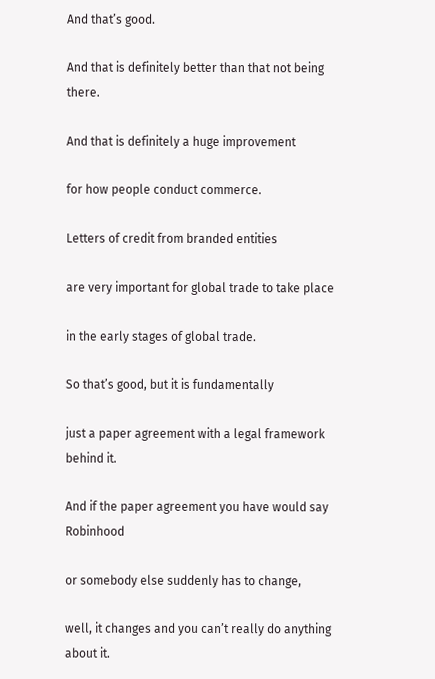And that’s good.

And that is definitely better than that not being there.

And that is definitely a huge improvement

for how people conduct commerce.

Letters of credit from branded entities

are very important for global trade to take place

in the early stages of global trade.

So that’s good, but it is fundamentally

just a paper agreement with a legal framework behind it.

And if the paper agreement you have would say Robinhood

or somebody else suddenly has to change,

well, it changes and you can’t really do anything about it.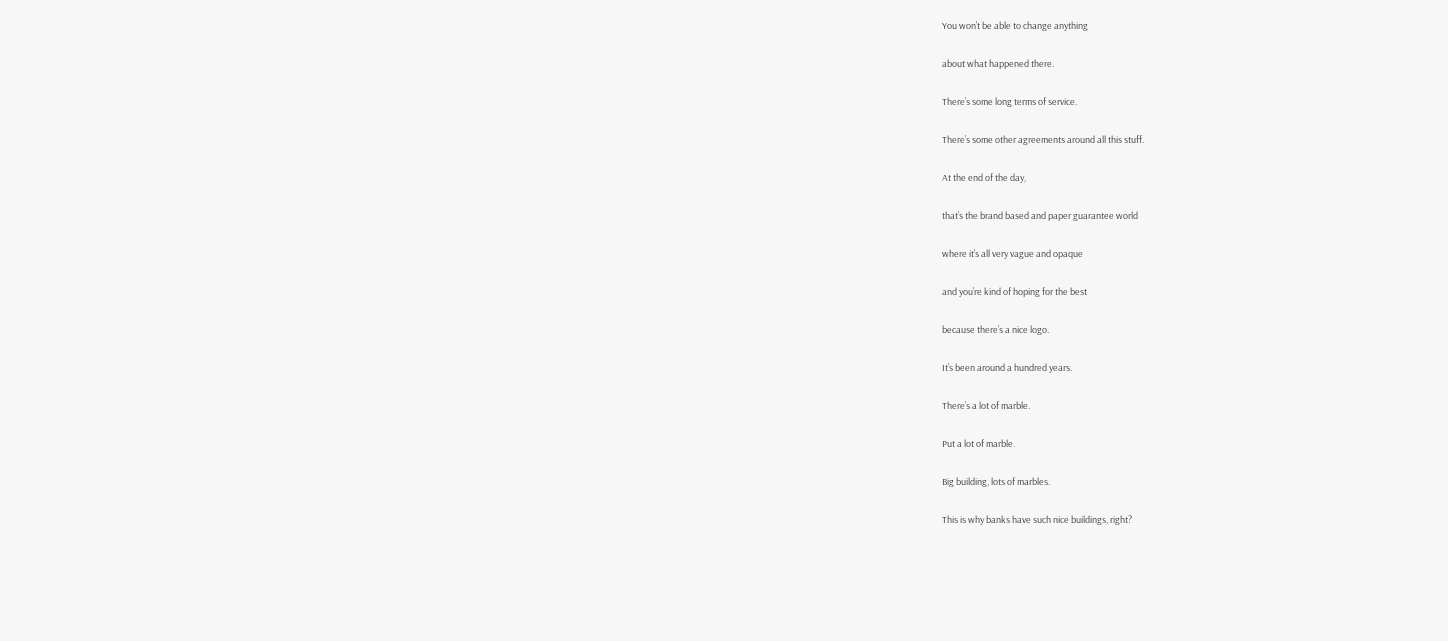You won’t be able to change anything

about what happened there.

There’s some long terms of service.

There’s some other agreements around all this stuff.

At the end of the day,

that’s the brand based and paper guarantee world

where it’s all very vague and opaque

and you’re kind of hoping for the best

because there’s a nice logo.

It’s been around a hundred years.

There’s a lot of marble.

Put a lot of marble.

Big building, lots of marbles.

This is why banks have such nice buildings, right?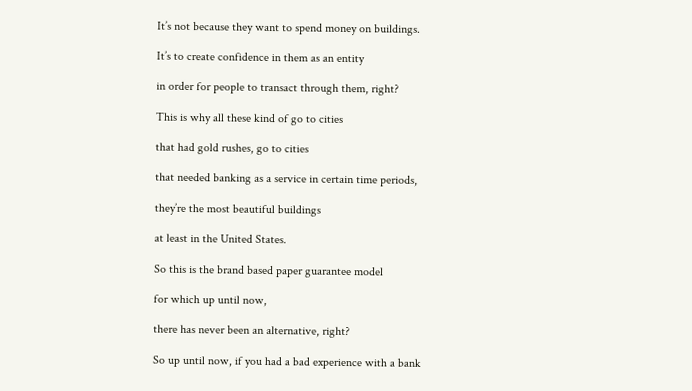It’s not because they want to spend money on buildings.

It’s to create confidence in them as an entity

in order for people to transact through them, right?

This is why all these kind of go to cities

that had gold rushes, go to cities

that needed banking as a service in certain time periods,

they’re the most beautiful buildings

at least in the United States.

So this is the brand based paper guarantee model

for which up until now,

there has never been an alternative, right?

So up until now, if you had a bad experience with a bank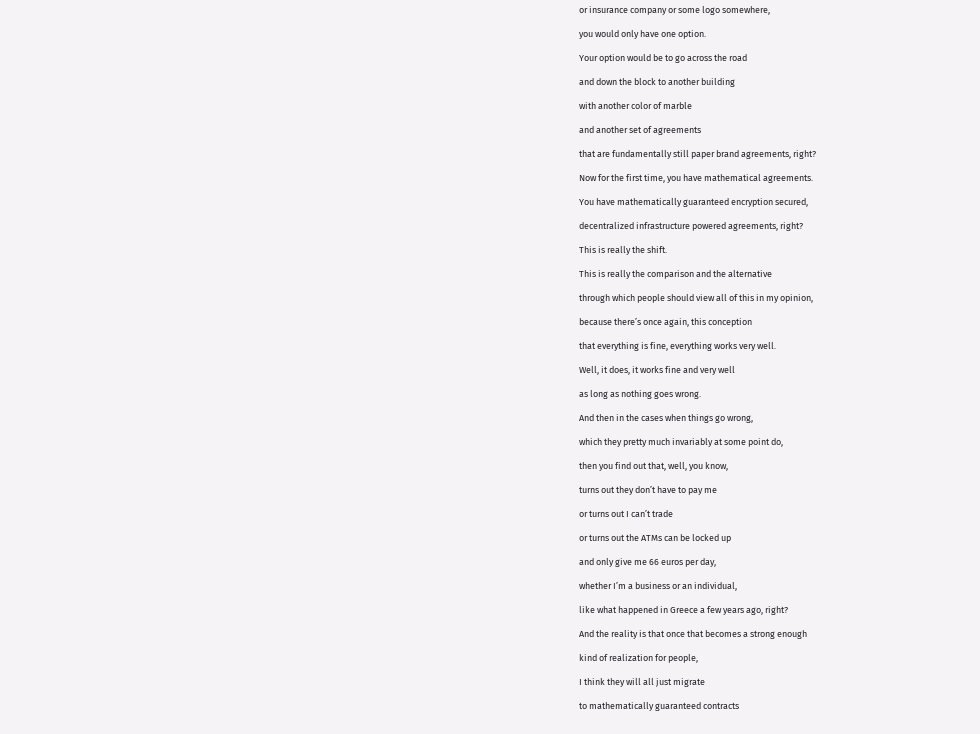or insurance company or some logo somewhere,

you would only have one option.

Your option would be to go across the road

and down the block to another building

with another color of marble

and another set of agreements

that are fundamentally still paper brand agreements, right?

Now for the first time, you have mathematical agreements.

You have mathematically guaranteed encryption secured,

decentralized infrastructure powered agreements, right?

This is really the shift.

This is really the comparison and the alternative

through which people should view all of this in my opinion,

because there’s once again, this conception

that everything is fine, everything works very well.

Well, it does, it works fine and very well

as long as nothing goes wrong.

And then in the cases when things go wrong,

which they pretty much invariably at some point do,

then you find out that, well, you know,

turns out they don’t have to pay me

or turns out I can’t trade

or turns out the ATMs can be locked up

and only give me 66 euros per day,

whether I’m a business or an individual,

like what happened in Greece a few years ago, right?

And the reality is that once that becomes a strong enough

kind of realization for people,

I think they will all just migrate

to mathematically guaranteed contracts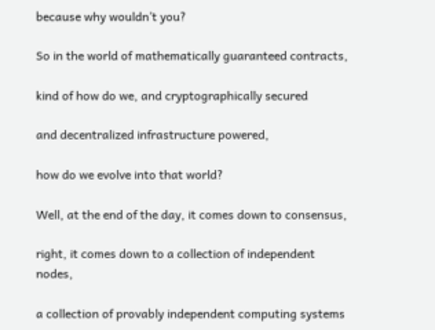because why wouldn’t you?

So in the world of mathematically guaranteed contracts,

kind of how do we, and cryptographically secured

and decentralized infrastructure powered,

how do we evolve into that world?

Well, at the end of the day, it comes down to consensus,

right, it comes down to a collection of independent nodes,

a collection of provably independent computing systems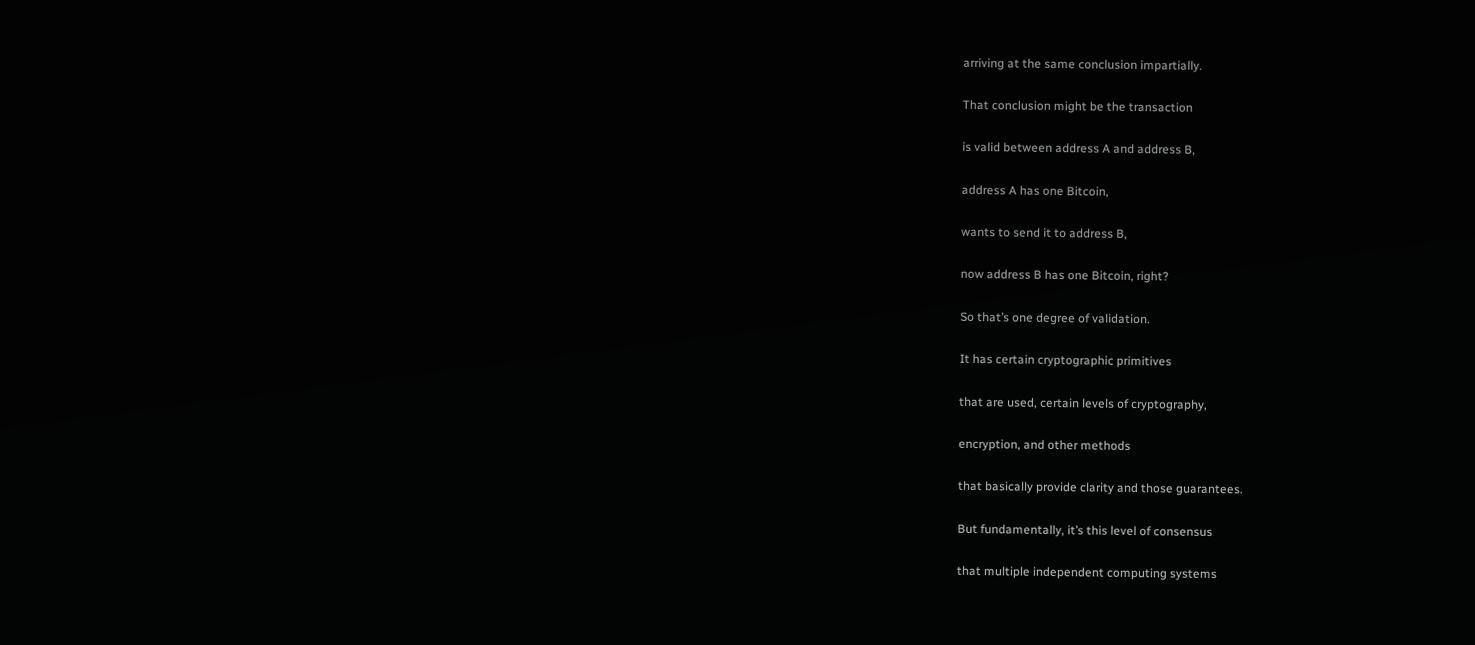arriving at the same conclusion impartially.

That conclusion might be the transaction

is valid between address A and address B,

address A has one Bitcoin,

wants to send it to address B,

now address B has one Bitcoin, right?

So that’s one degree of validation.

It has certain cryptographic primitives

that are used, certain levels of cryptography,

encryption, and other methods

that basically provide clarity and those guarantees.

But fundamentally, it’s this level of consensus

that multiple independent computing systems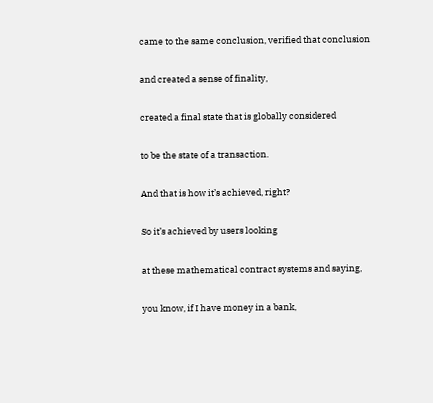came to the same conclusion, verified that conclusion

and created a sense of finality,

created a final state that is globally considered

to be the state of a transaction.

And that is how it’s achieved, right?

So it’s achieved by users looking

at these mathematical contract systems and saying,

you know, if I have money in a bank,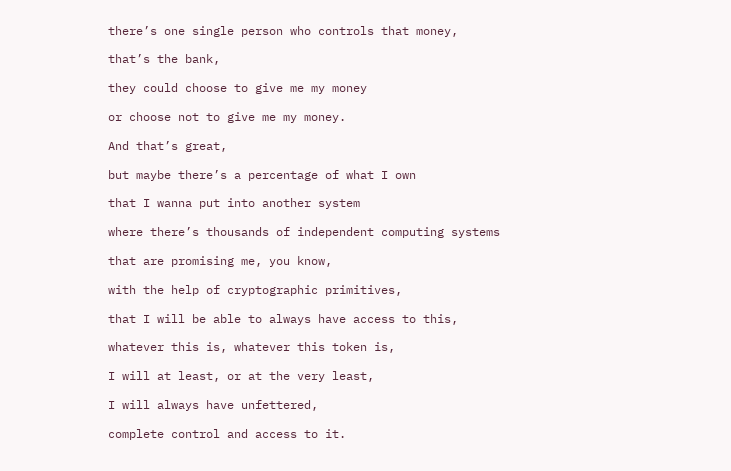there’s one single person who controls that money,

that’s the bank,

they could choose to give me my money

or choose not to give me my money.

And that’s great,

but maybe there’s a percentage of what I own

that I wanna put into another system

where there’s thousands of independent computing systems

that are promising me, you know,

with the help of cryptographic primitives,

that I will be able to always have access to this,

whatever this is, whatever this token is,

I will at least, or at the very least,

I will always have unfettered,

complete control and access to it.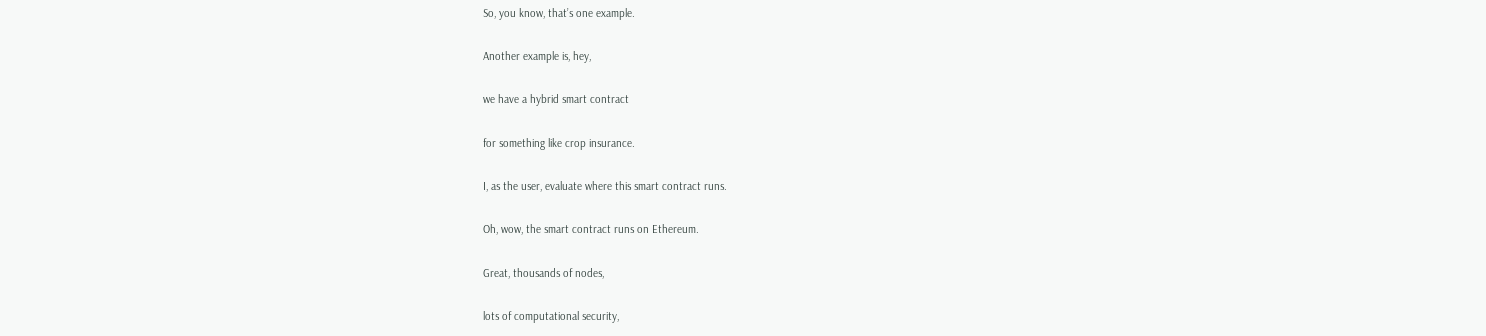So, you know, that’s one example.

Another example is, hey,

we have a hybrid smart contract

for something like crop insurance.

I, as the user, evaluate where this smart contract runs.

Oh, wow, the smart contract runs on Ethereum.

Great, thousands of nodes,

lots of computational security,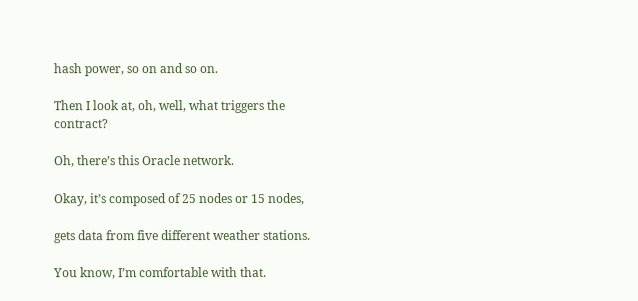hash power, so on and so on.

Then I look at, oh, well, what triggers the contract?

Oh, there’s this Oracle network.

Okay, it’s composed of 25 nodes or 15 nodes,

gets data from five different weather stations.

You know, I’m comfortable with that.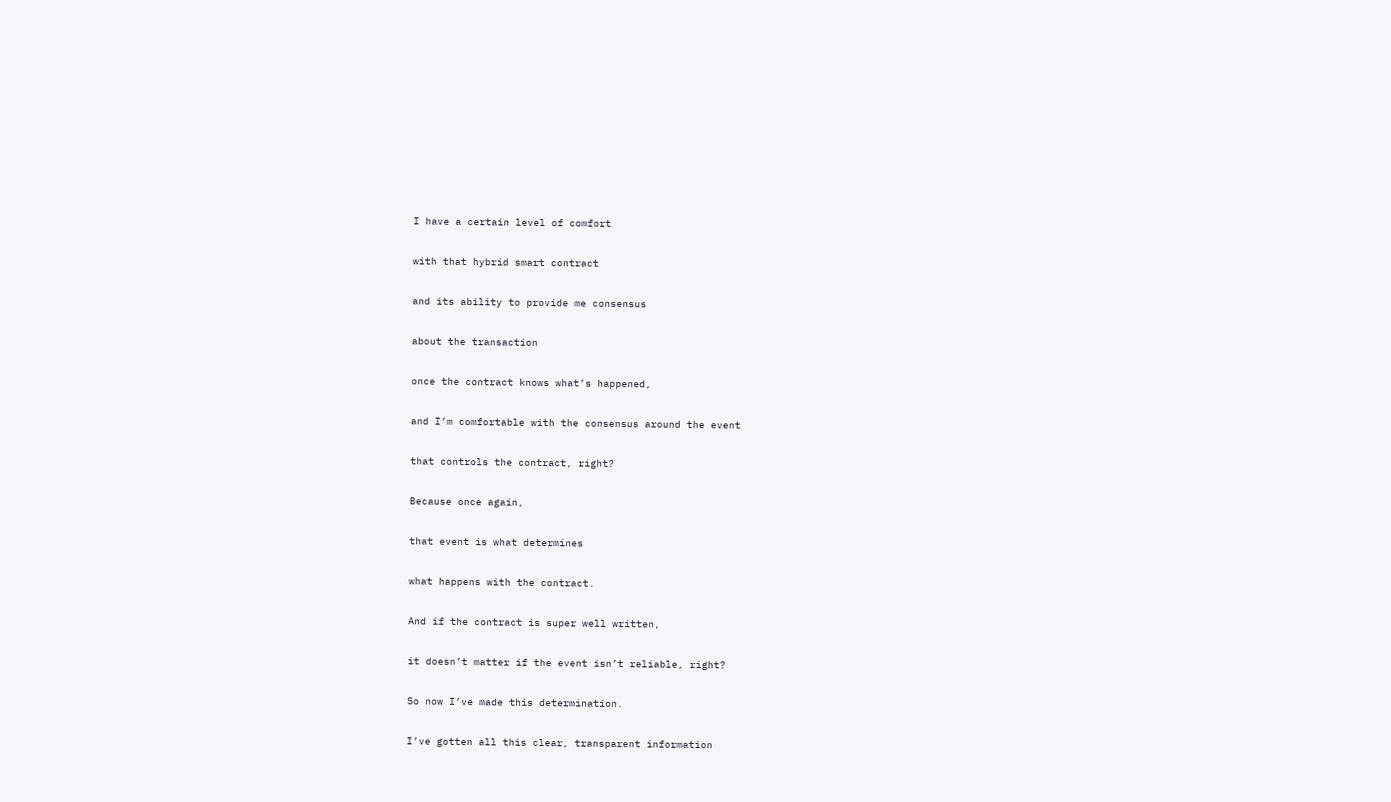I have a certain level of comfort

with that hybrid smart contract

and its ability to provide me consensus

about the transaction

once the contract knows what’s happened,

and I’m comfortable with the consensus around the event

that controls the contract, right?

Because once again,

that event is what determines

what happens with the contract.

And if the contract is super well written,

it doesn’t matter if the event isn’t reliable, right?

So now I’ve made this determination.

I’ve gotten all this clear, transparent information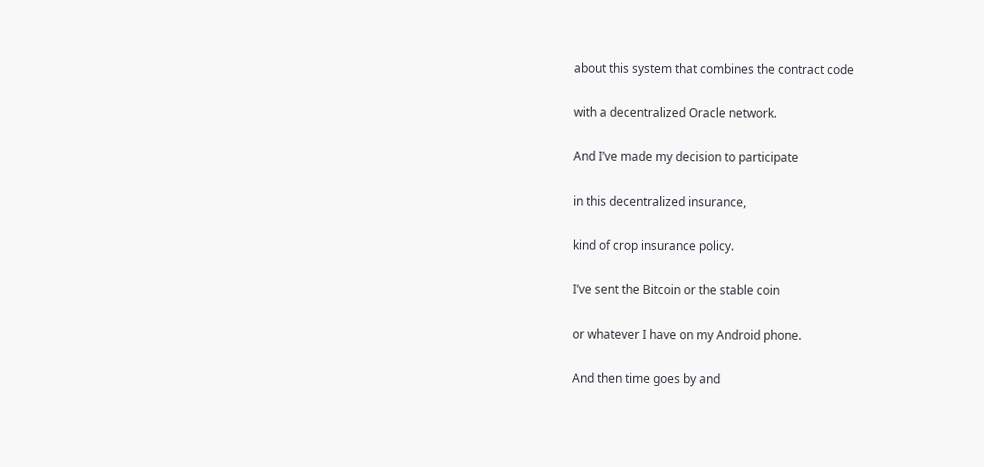about this system that combines the contract code

with a decentralized Oracle network.

And I’ve made my decision to participate

in this decentralized insurance,

kind of crop insurance policy.

I’ve sent the Bitcoin or the stable coin

or whatever I have on my Android phone.

And then time goes by and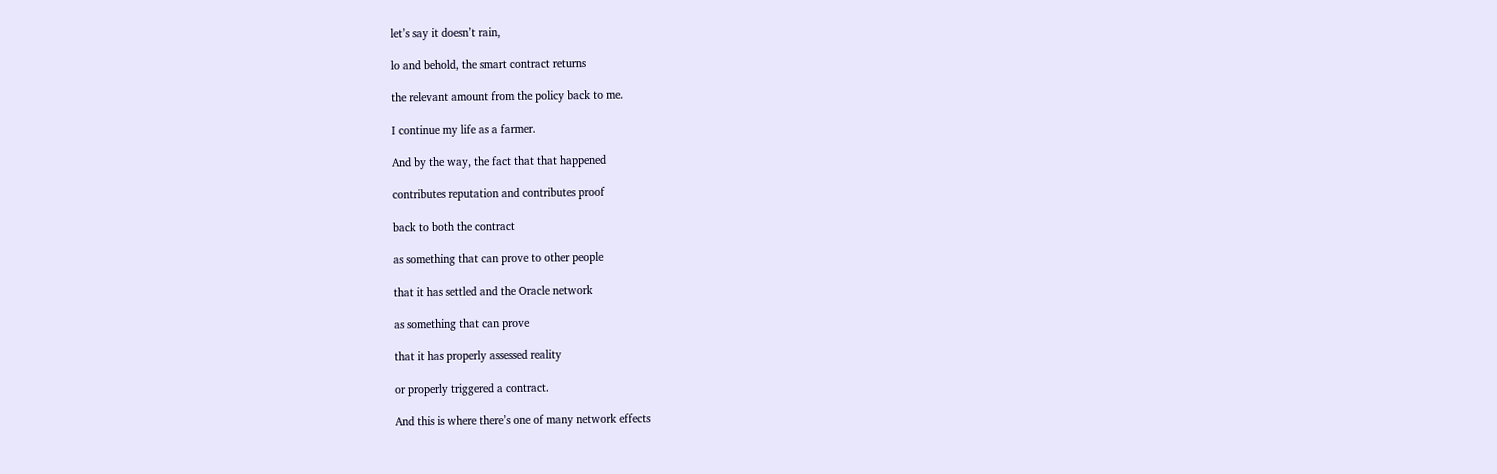let’s say it doesn’t rain,

lo and behold, the smart contract returns

the relevant amount from the policy back to me.

I continue my life as a farmer.

And by the way, the fact that that happened

contributes reputation and contributes proof

back to both the contract

as something that can prove to other people

that it has settled and the Oracle network

as something that can prove

that it has properly assessed reality

or properly triggered a contract.

And this is where there’s one of many network effects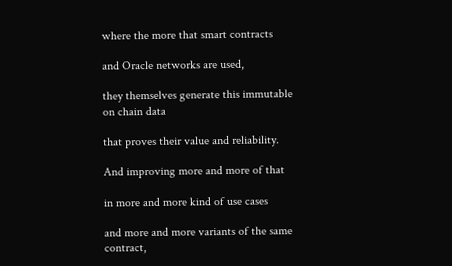where the more that smart contracts

and Oracle networks are used,

they themselves generate this immutable on chain data

that proves their value and reliability.

And improving more and more of that

in more and more kind of use cases

and more and more variants of the same contract,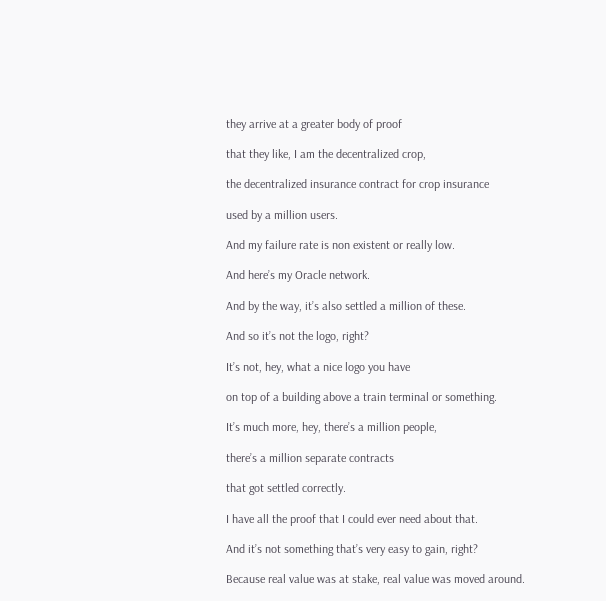they arrive at a greater body of proof

that they like, I am the decentralized crop,

the decentralized insurance contract for crop insurance

used by a million users.

And my failure rate is non existent or really low.

And here’s my Oracle network.

And by the way, it’s also settled a million of these.

And so it’s not the logo, right?

It’s not, hey, what a nice logo you have

on top of a building above a train terminal or something.

It’s much more, hey, there’s a million people,

there’s a million separate contracts

that got settled correctly.

I have all the proof that I could ever need about that.

And it’s not something that’s very easy to gain, right?

Because real value was at stake, real value was moved around.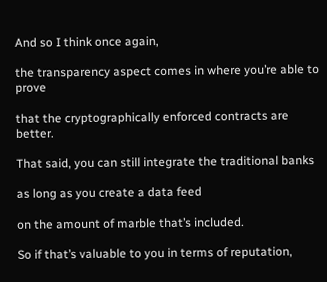And so I think once again,

the transparency aspect comes in where you’re able to prove

that the cryptographically enforced contracts are better.

That said, you can still integrate the traditional banks

as long as you create a data feed

on the amount of marble that’s included.

So if that’s valuable to you in terms of reputation,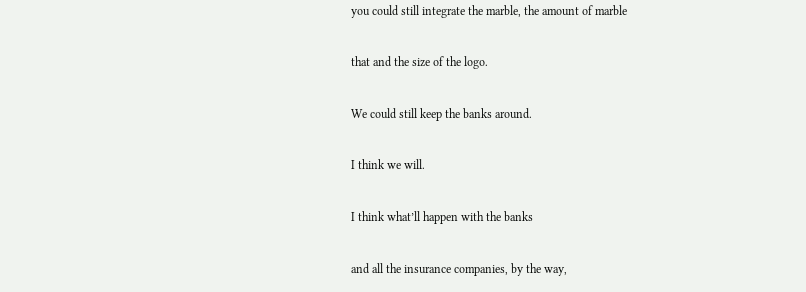you could still integrate the marble, the amount of marble

that and the size of the logo.

We could still keep the banks around.

I think we will.

I think what’ll happen with the banks

and all the insurance companies, by the way,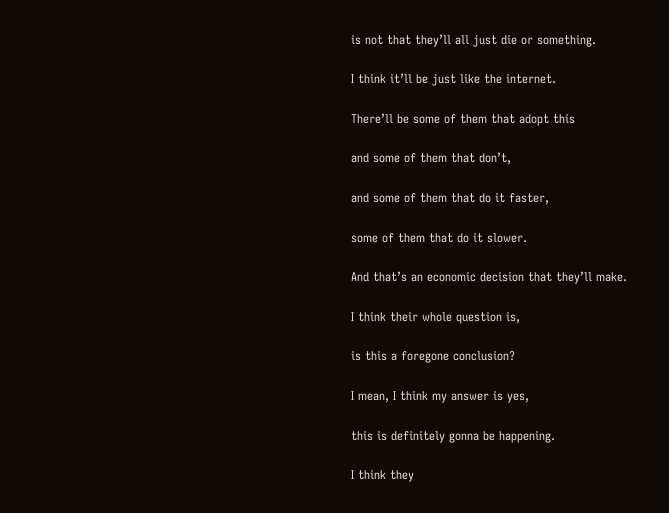is not that they’ll all just die or something.

I think it’ll be just like the internet.

There’ll be some of them that adopt this

and some of them that don’t,

and some of them that do it faster,

some of them that do it slower.

And that’s an economic decision that they’ll make.

I think their whole question is,

is this a foregone conclusion?

I mean, I think my answer is yes,

this is definitely gonna be happening.

I think they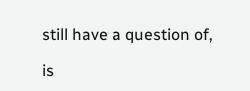still have a question of,

is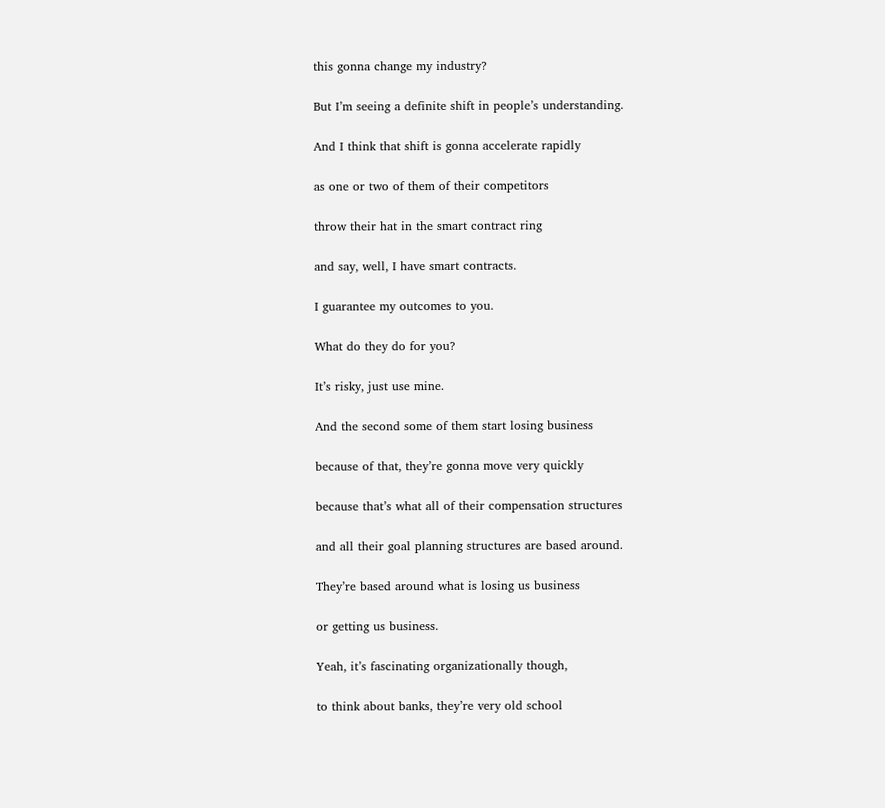this gonna change my industry?

But I’m seeing a definite shift in people’s understanding.

And I think that shift is gonna accelerate rapidly

as one or two of them of their competitors

throw their hat in the smart contract ring

and say, well, I have smart contracts.

I guarantee my outcomes to you.

What do they do for you?

It’s risky, just use mine.

And the second some of them start losing business

because of that, they’re gonna move very quickly

because that’s what all of their compensation structures

and all their goal planning structures are based around.

They’re based around what is losing us business

or getting us business.

Yeah, it’s fascinating organizationally though,

to think about banks, they’re very old school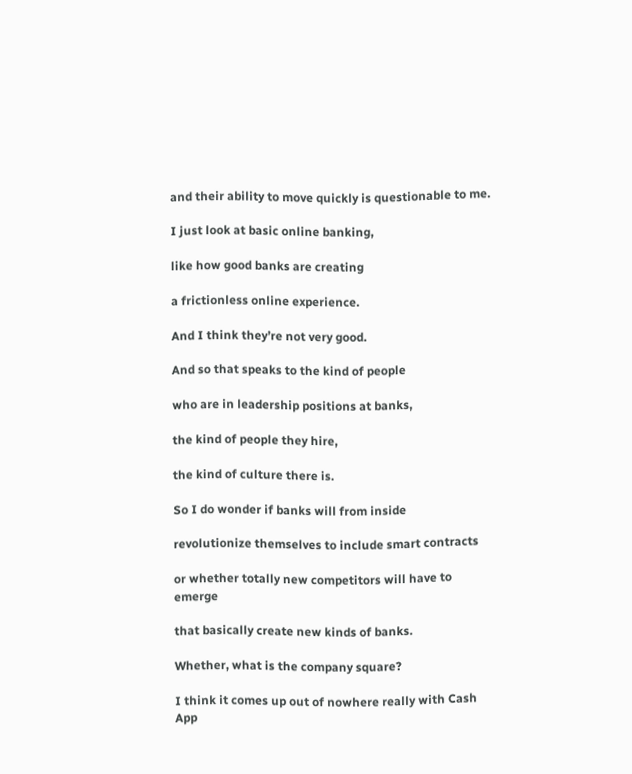and their ability to move quickly is questionable to me.

I just look at basic online banking,

like how good banks are creating

a frictionless online experience.

And I think they’re not very good.

And so that speaks to the kind of people

who are in leadership positions at banks,

the kind of people they hire,

the kind of culture there is.

So I do wonder if banks will from inside

revolutionize themselves to include smart contracts

or whether totally new competitors will have to emerge

that basically create new kinds of banks.

Whether, what is the company square?

I think it comes up out of nowhere really with Cash App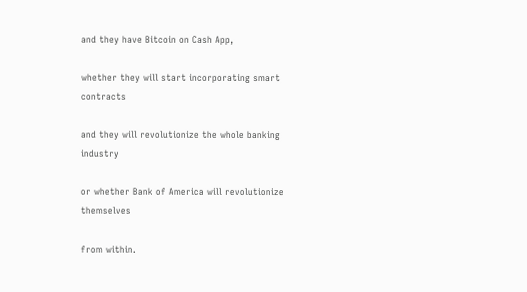and they have Bitcoin on Cash App,

whether they will start incorporating smart contracts

and they will revolutionize the whole banking industry

or whether Bank of America will revolutionize themselves

from within.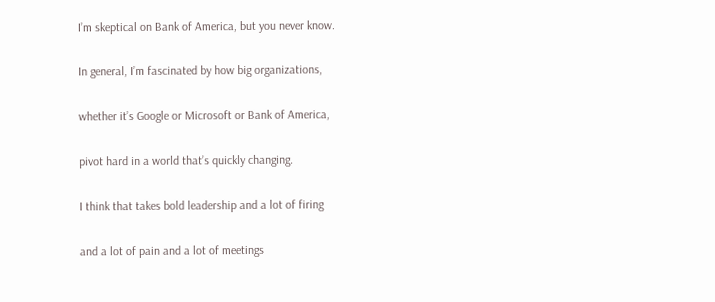I’m skeptical on Bank of America, but you never know.

In general, I’m fascinated by how big organizations,

whether it’s Google or Microsoft or Bank of America,

pivot hard in a world that’s quickly changing.

I think that takes bold leadership and a lot of firing

and a lot of pain and a lot of meetings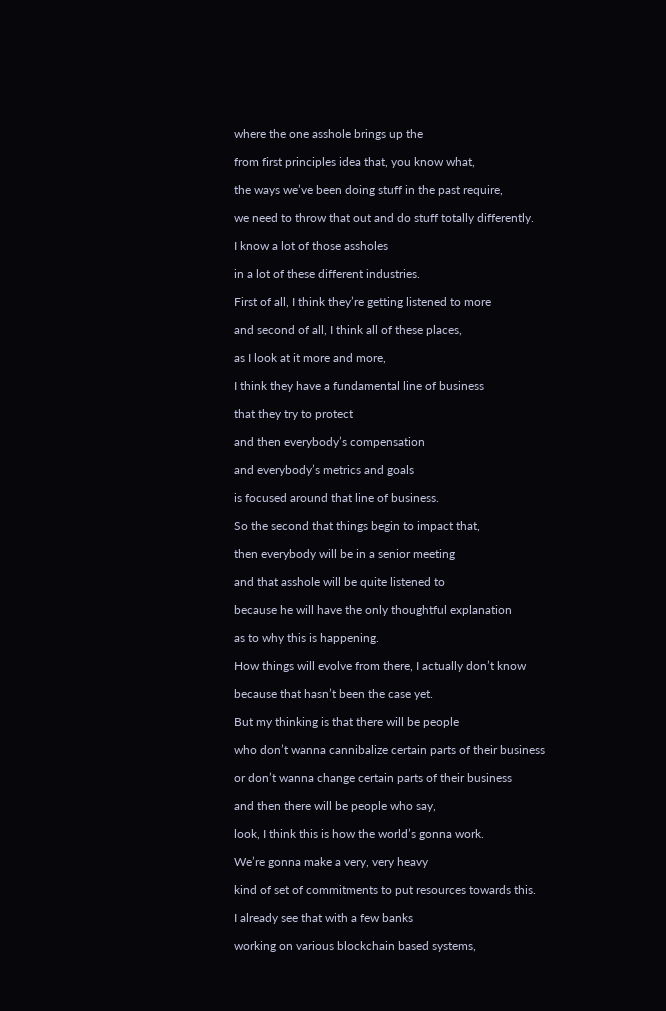where the one asshole brings up the

from first principles idea that, you know what,

the ways we’ve been doing stuff in the past require,

we need to throw that out and do stuff totally differently.

I know a lot of those assholes

in a lot of these different industries.

First of all, I think they’re getting listened to more

and second of all, I think all of these places,

as I look at it more and more,

I think they have a fundamental line of business

that they try to protect

and then everybody’s compensation

and everybody’s metrics and goals

is focused around that line of business.

So the second that things begin to impact that,

then everybody will be in a senior meeting

and that asshole will be quite listened to

because he will have the only thoughtful explanation

as to why this is happening.

How things will evolve from there, I actually don’t know

because that hasn’t been the case yet.

But my thinking is that there will be people

who don’t wanna cannibalize certain parts of their business

or don’t wanna change certain parts of their business

and then there will be people who say,

look, I think this is how the world’s gonna work.

We’re gonna make a very, very heavy

kind of set of commitments to put resources towards this.

I already see that with a few banks

working on various blockchain based systems,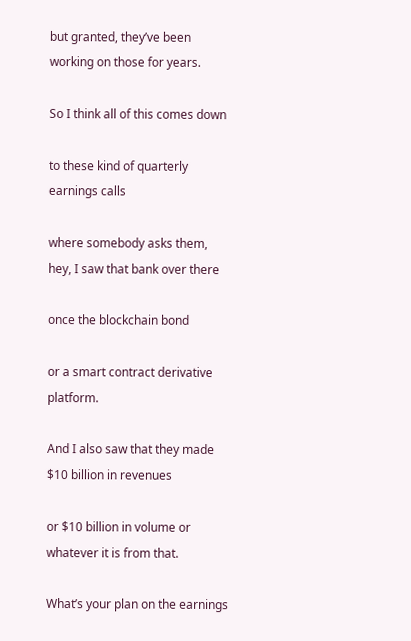but granted, they’ve been working on those for years.

So I think all of this comes down

to these kind of quarterly earnings calls

where somebody asks them, hey, I saw that bank over there

once the blockchain bond

or a smart contract derivative platform.

And I also saw that they made $10 billion in revenues

or $10 billion in volume or whatever it is from that.

What’s your plan on the earnings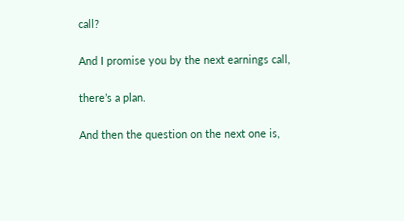call?

And I promise you by the next earnings call,

there’s a plan.

And then the question on the next one is,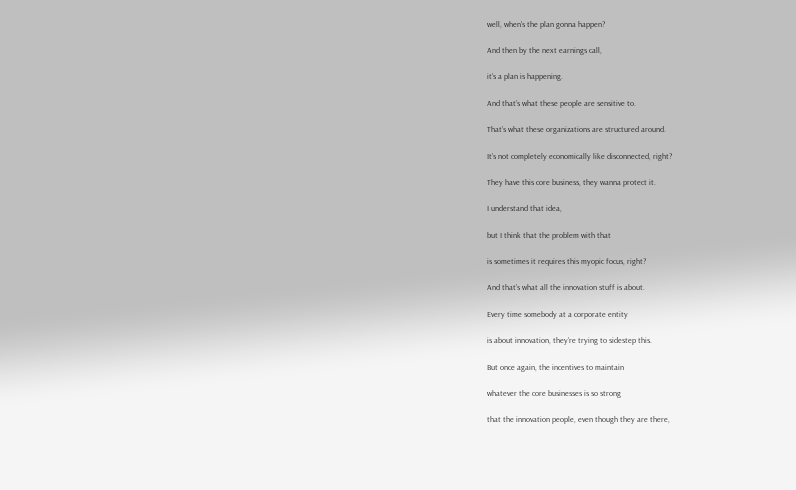well, when’s the plan gonna happen?

And then by the next earnings call,

it’s a plan is happening.

And that’s what these people are sensitive to.

That’s what these organizations are structured around.

It’s not completely economically like disconnected, right?

They have this core business, they wanna protect it.

I understand that idea,

but I think that the problem with that

is sometimes it requires this myopic focus, right?

And that’s what all the innovation stuff is about.

Every time somebody at a corporate entity

is about innovation, they’re trying to sidestep this.

But once again, the incentives to maintain

whatever the core businesses is so strong

that the innovation people, even though they are there,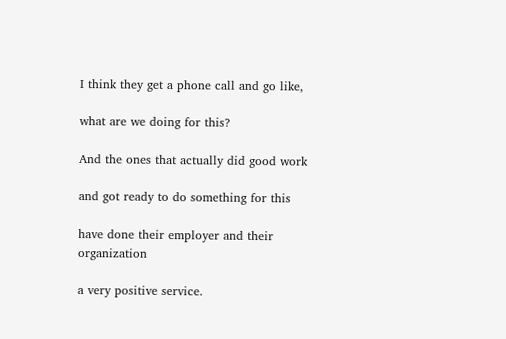I think they get a phone call and go like,

what are we doing for this?

And the ones that actually did good work

and got ready to do something for this

have done their employer and their organization

a very positive service.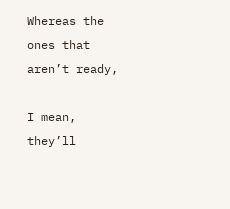Whereas the ones that aren’t ready,

I mean, they’ll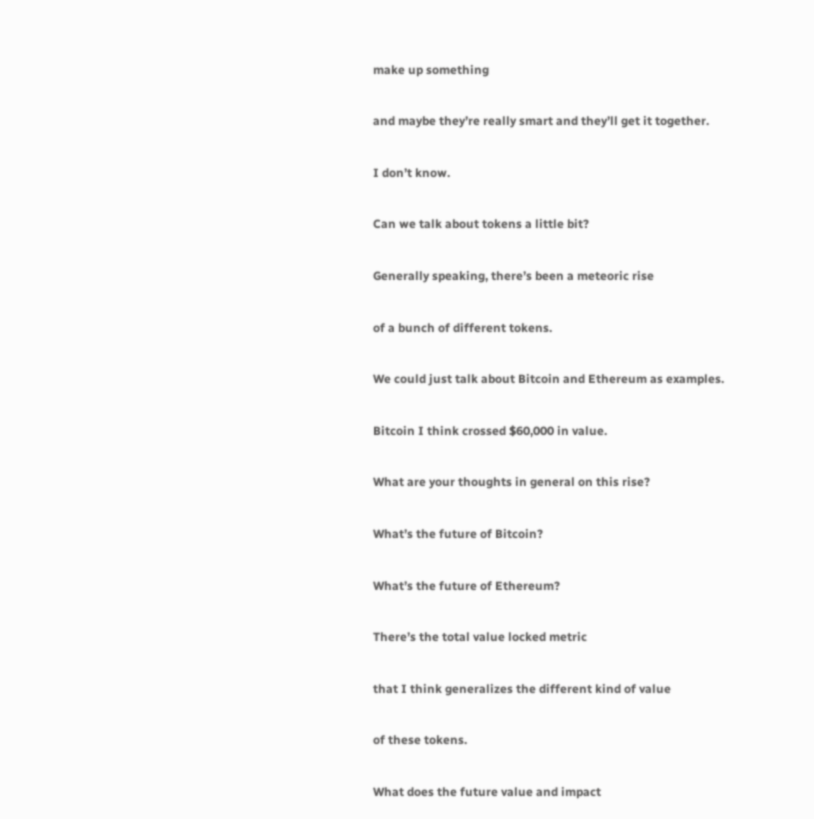make up something

and maybe they’re really smart and they’ll get it together.

I don’t know.

Can we talk about tokens a little bit?

Generally speaking, there’s been a meteoric rise

of a bunch of different tokens.

We could just talk about Bitcoin and Ethereum as examples.

Bitcoin I think crossed $60,000 in value.

What are your thoughts in general on this rise?

What’s the future of Bitcoin?

What’s the future of Ethereum?

There’s the total value locked metric

that I think generalizes the different kind of value

of these tokens.

What does the future value and impact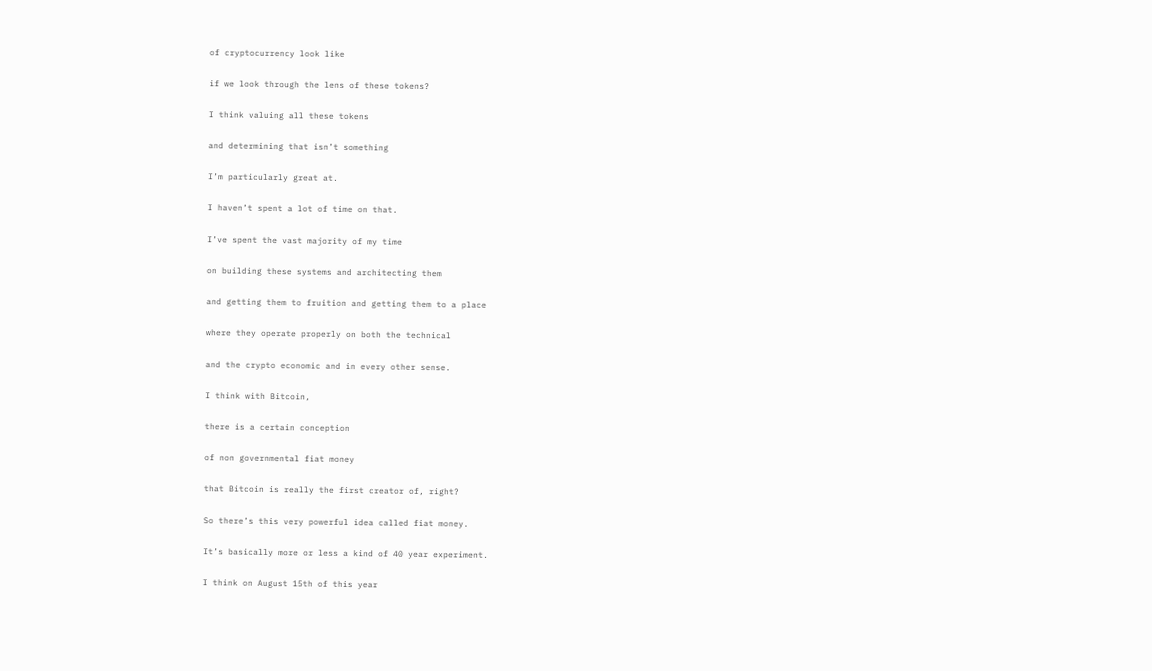of cryptocurrency look like

if we look through the lens of these tokens?

I think valuing all these tokens

and determining that isn’t something

I’m particularly great at.

I haven’t spent a lot of time on that.

I’ve spent the vast majority of my time

on building these systems and architecting them

and getting them to fruition and getting them to a place

where they operate properly on both the technical

and the crypto economic and in every other sense.

I think with Bitcoin,

there is a certain conception

of non governmental fiat money

that Bitcoin is really the first creator of, right?

So there’s this very powerful idea called fiat money.

It’s basically more or less a kind of 40 year experiment.

I think on August 15th of this year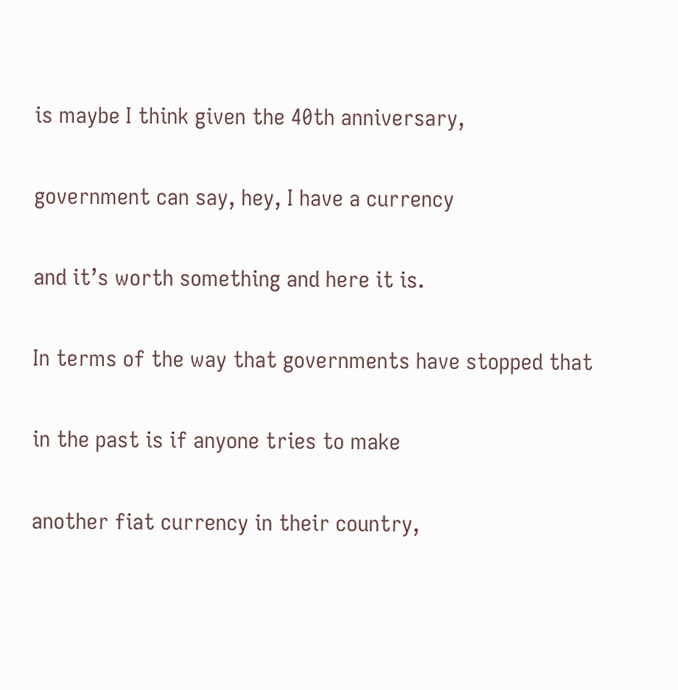is maybe I think given the 40th anniversary,

government can say, hey, I have a currency

and it’s worth something and here it is.

In terms of the way that governments have stopped that

in the past is if anyone tries to make

another fiat currency in their country,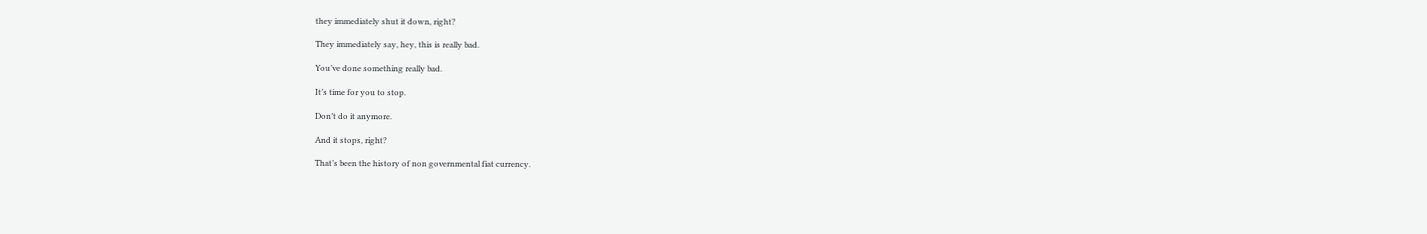they immediately shut it down, right?

They immediately say, hey, this is really bad.

You’ve done something really bad.

It’s time for you to stop.

Don’t do it anymore.

And it stops, right?

That’s been the history of non governmental fiat currency.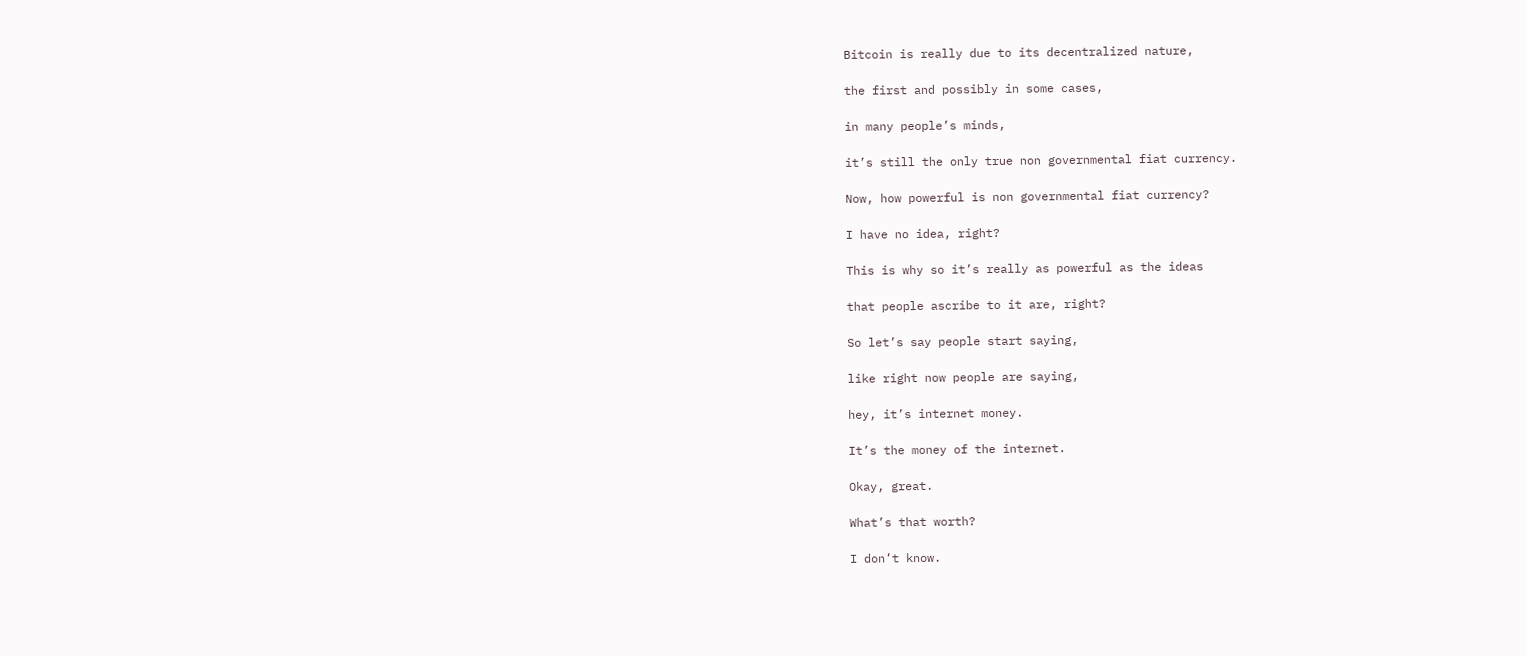Bitcoin is really due to its decentralized nature,

the first and possibly in some cases,

in many people’s minds,

it’s still the only true non governmental fiat currency.

Now, how powerful is non governmental fiat currency?

I have no idea, right?

This is why so it’s really as powerful as the ideas

that people ascribe to it are, right?

So let’s say people start saying,

like right now people are saying,

hey, it’s internet money.

It’s the money of the internet.

Okay, great.

What’s that worth?

I don’t know.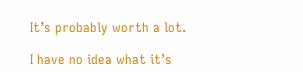It’s probably worth a lot.

I have no idea what it’s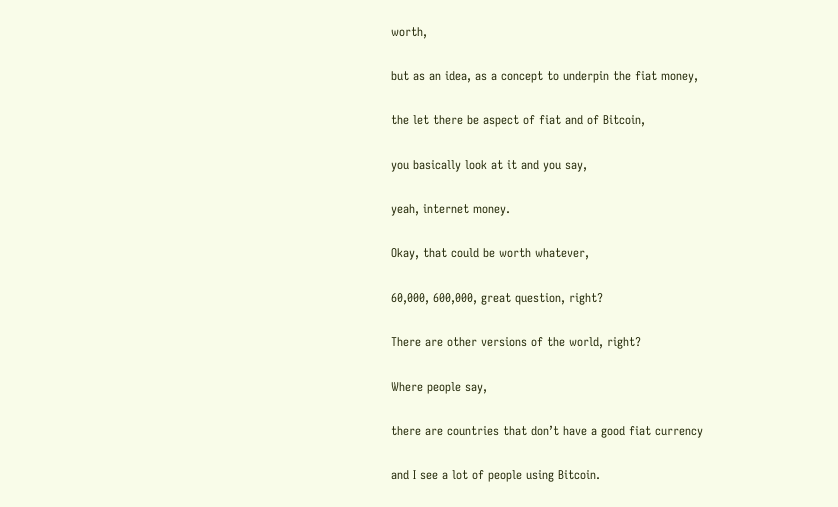worth,

but as an idea, as a concept to underpin the fiat money,

the let there be aspect of fiat and of Bitcoin,

you basically look at it and you say,

yeah, internet money.

Okay, that could be worth whatever,

60,000, 600,000, great question, right?

There are other versions of the world, right?

Where people say,

there are countries that don’t have a good fiat currency

and I see a lot of people using Bitcoin.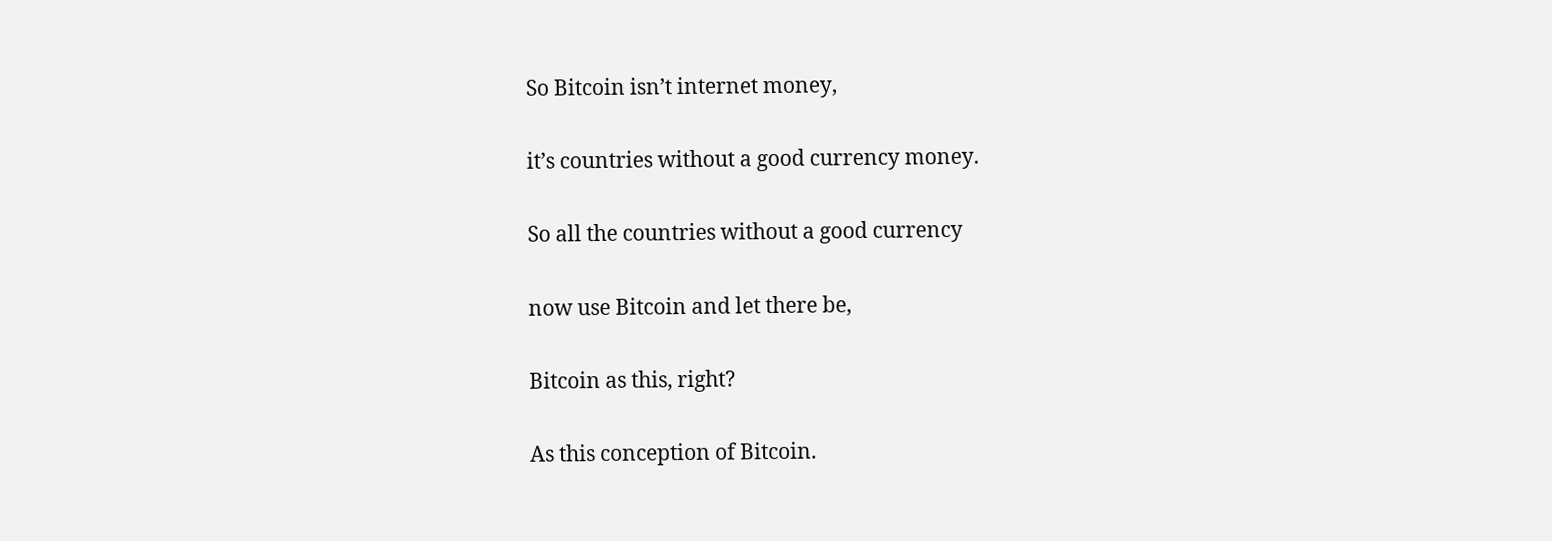So Bitcoin isn’t internet money,

it’s countries without a good currency money.

So all the countries without a good currency

now use Bitcoin and let there be,

Bitcoin as this, right?

As this conception of Bitcoin.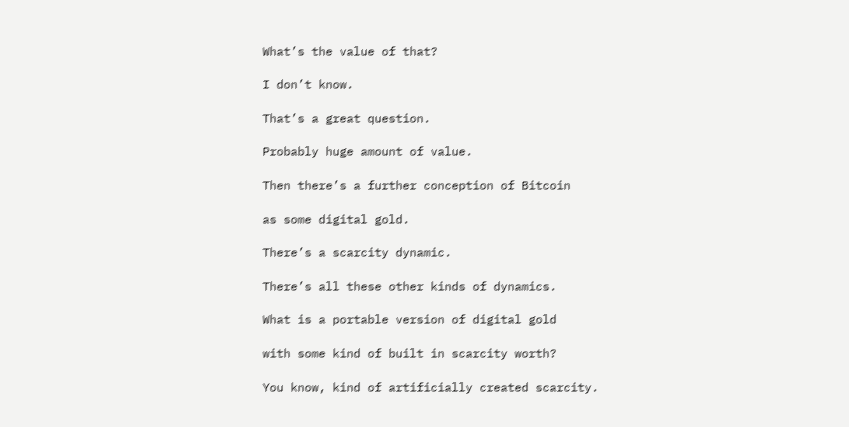What’s the value of that?

I don’t know.

That’s a great question.

Probably huge amount of value.

Then there’s a further conception of Bitcoin

as some digital gold.

There’s a scarcity dynamic.

There’s all these other kinds of dynamics.

What is a portable version of digital gold

with some kind of built in scarcity worth?

You know, kind of artificially created scarcity.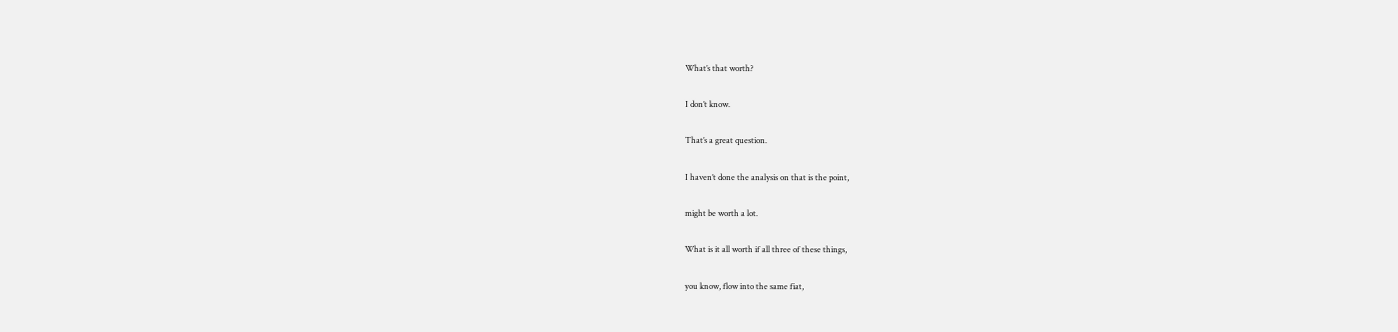What’s that worth?

I don’t know.

That’s a great question.

I haven’t done the analysis on that is the point,

might be worth a lot.

What is it all worth if all three of these things,

you know, flow into the same fiat,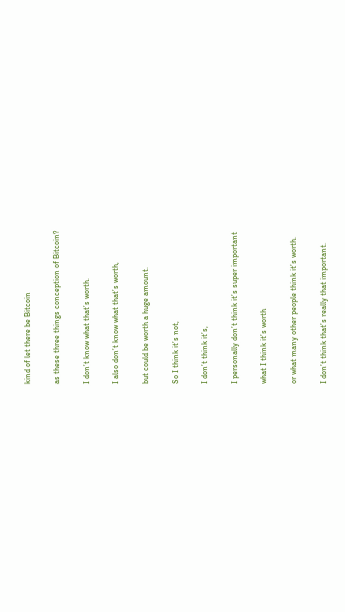kind of let there be Bitcoin

as these three things conception of Bitcoin?

I don’t know what that’s worth.

I also don’t know what that’s worth,

but could be worth a huge amount.

So I think it’s not,

I don’t think it’s,

I personally don’t think it’s super important

what I think it’s worth

or what many other people think it’s worth.

I don’t think that’s really that important.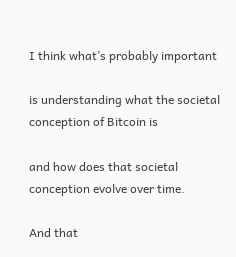I think what’s probably important

is understanding what the societal conception of Bitcoin is

and how does that societal conception evolve over time.

And that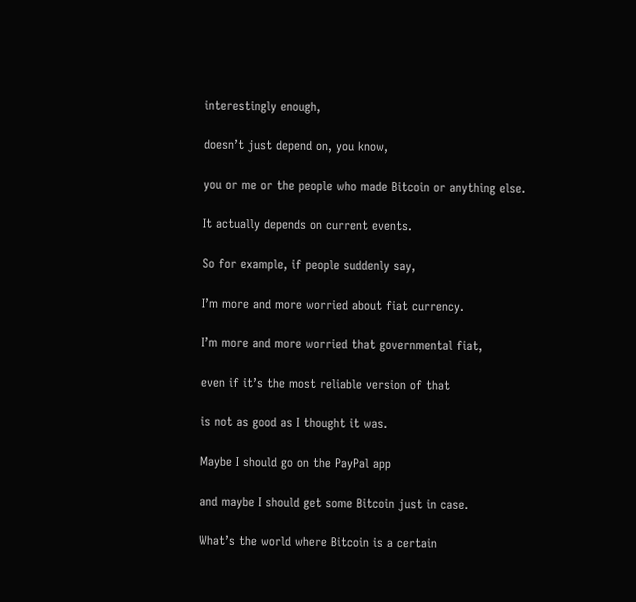interestingly enough,

doesn’t just depend on, you know,

you or me or the people who made Bitcoin or anything else.

It actually depends on current events.

So for example, if people suddenly say,

I’m more and more worried about fiat currency.

I’m more and more worried that governmental fiat,

even if it’s the most reliable version of that

is not as good as I thought it was.

Maybe I should go on the PayPal app

and maybe I should get some Bitcoin just in case.

What’s the world where Bitcoin is a certain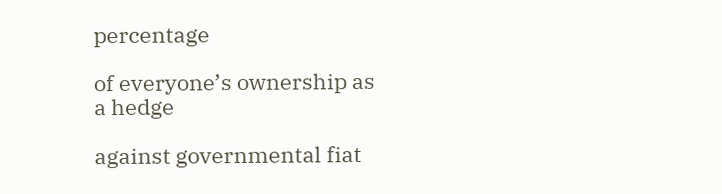percentage

of everyone’s ownership as a hedge

against governmental fiat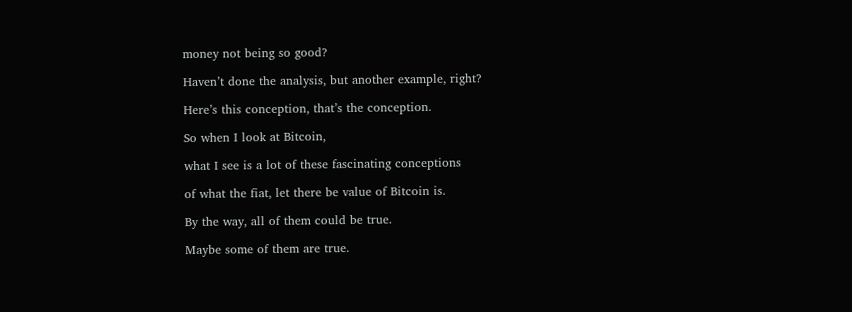money not being so good?

Haven’t done the analysis, but another example, right?

Here’s this conception, that’s the conception.

So when I look at Bitcoin,

what I see is a lot of these fascinating conceptions

of what the fiat, let there be value of Bitcoin is.

By the way, all of them could be true.

Maybe some of them are true.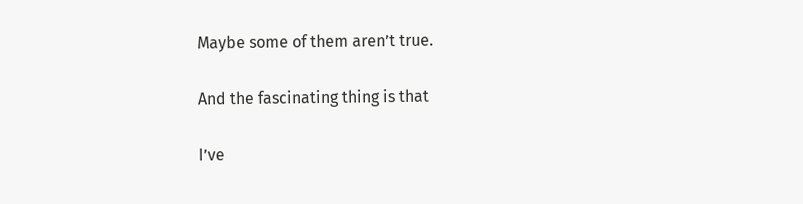Maybe some of them aren’t true.

And the fascinating thing is that

I’ve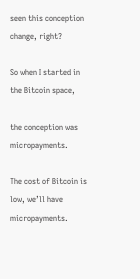seen this conception change, right?

So when I started in the Bitcoin space,

the conception was micropayments.

The cost of Bitcoin is low, we’ll have micropayments.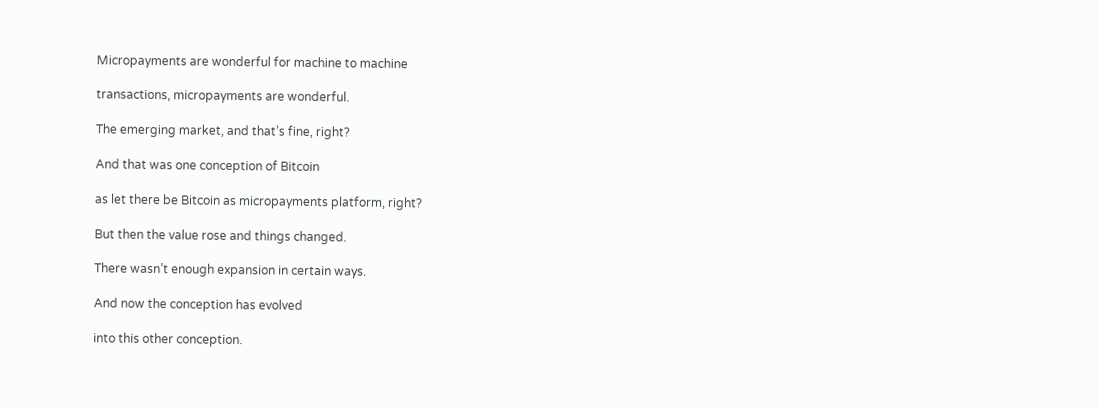Micropayments are wonderful for machine to machine

transactions, micropayments are wonderful.

The emerging market, and that’s fine, right?

And that was one conception of Bitcoin

as let there be Bitcoin as micropayments platform, right?

But then the value rose and things changed.

There wasn’t enough expansion in certain ways.

And now the conception has evolved

into this other conception.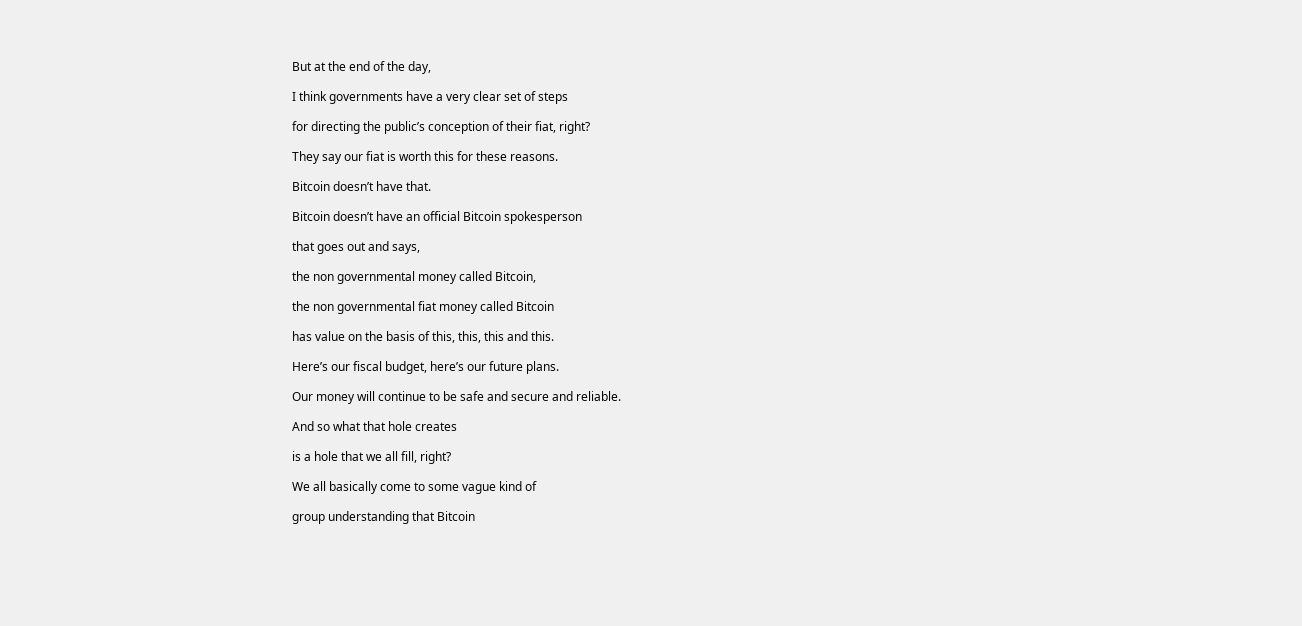But at the end of the day,

I think governments have a very clear set of steps

for directing the public’s conception of their fiat, right?

They say our fiat is worth this for these reasons.

Bitcoin doesn’t have that.

Bitcoin doesn’t have an official Bitcoin spokesperson

that goes out and says,

the non governmental money called Bitcoin,

the non governmental fiat money called Bitcoin

has value on the basis of this, this, this and this.

Here’s our fiscal budget, here’s our future plans.

Our money will continue to be safe and secure and reliable.

And so what that hole creates

is a hole that we all fill, right?

We all basically come to some vague kind of

group understanding that Bitcoin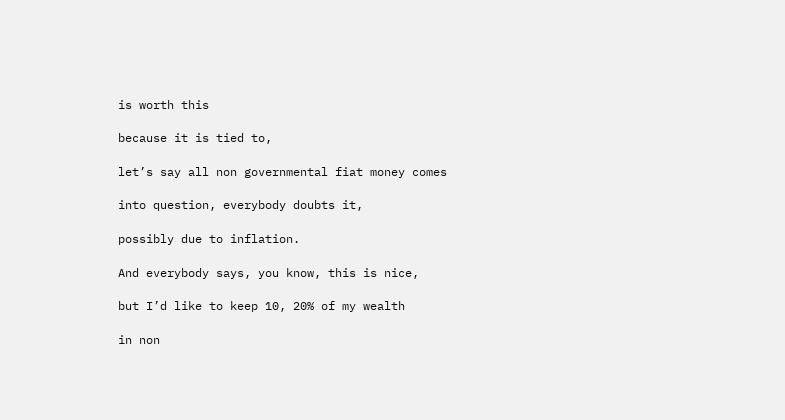is worth this

because it is tied to,

let’s say all non governmental fiat money comes

into question, everybody doubts it,

possibly due to inflation.

And everybody says, you know, this is nice,

but I’d like to keep 10, 20% of my wealth

in non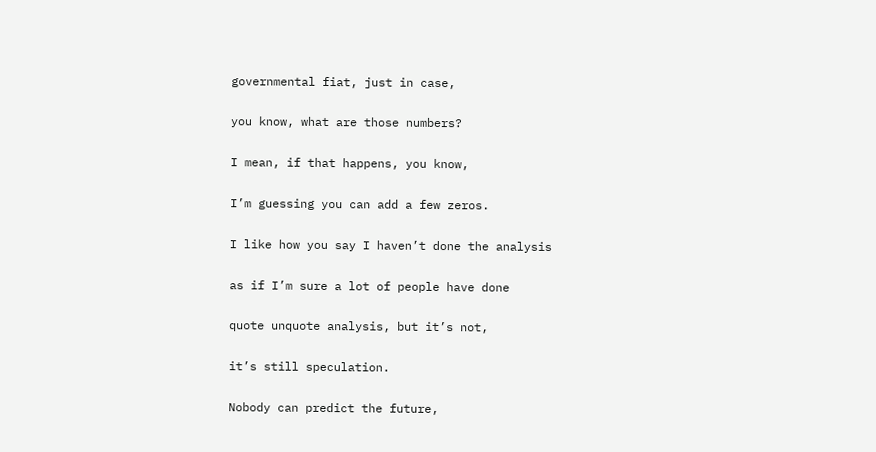governmental fiat, just in case,

you know, what are those numbers?

I mean, if that happens, you know,

I’m guessing you can add a few zeros.

I like how you say I haven’t done the analysis

as if I’m sure a lot of people have done

quote unquote analysis, but it’s not,

it’s still speculation.

Nobody can predict the future,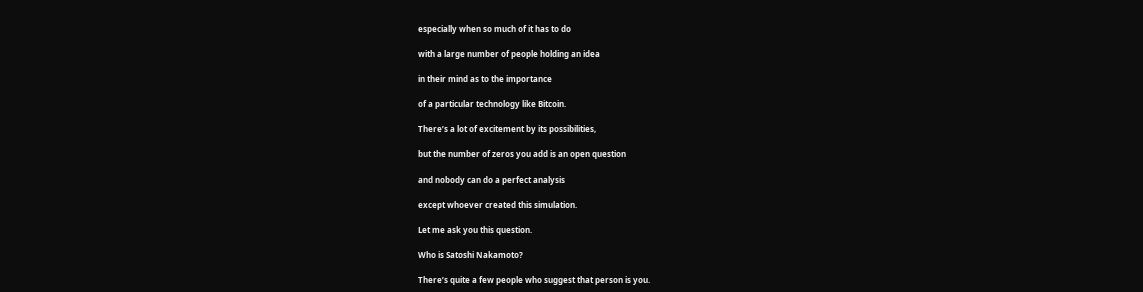especially when so much of it has to do

with a large number of people holding an idea

in their mind as to the importance

of a particular technology like Bitcoin.

There’s a lot of excitement by its possibilities,

but the number of zeros you add is an open question

and nobody can do a perfect analysis

except whoever created this simulation.

Let me ask you this question.

Who is Satoshi Nakamoto?

There’s quite a few people who suggest that person is you.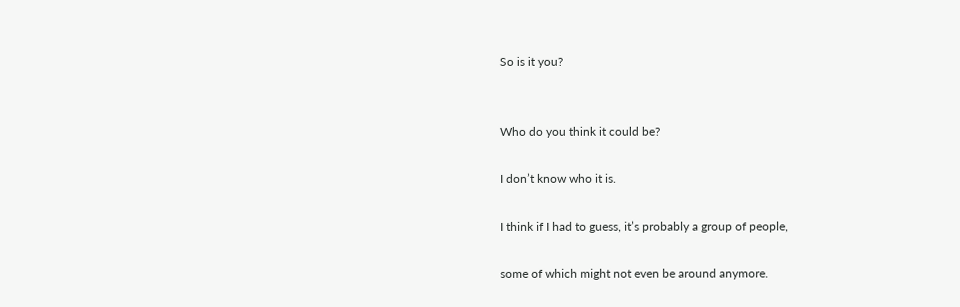So is it you?


Who do you think it could be?

I don’t know who it is.

I think if I had to guess, it’s probably a group of people,

some of which might not even be around anymore.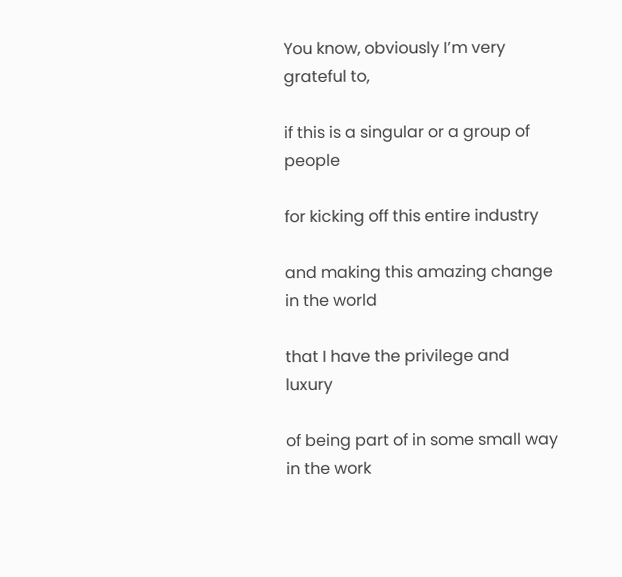You know, obviously I’m very grateful to,

if this is a singular or a group of people

for kicking off this entire industry

and making this amazing change in the world

that I have the privilege and luxury

of being part of in some small way in the work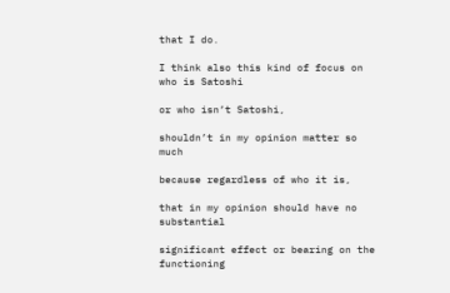that I do.

I think also this kind of focus on who is Satoshi

or who isn’t Satoshi,

shouldn’t in my opinion matter so much

because regardless of who it is,

that in my opinion should have no substantial

significant effect or bearing on the functioning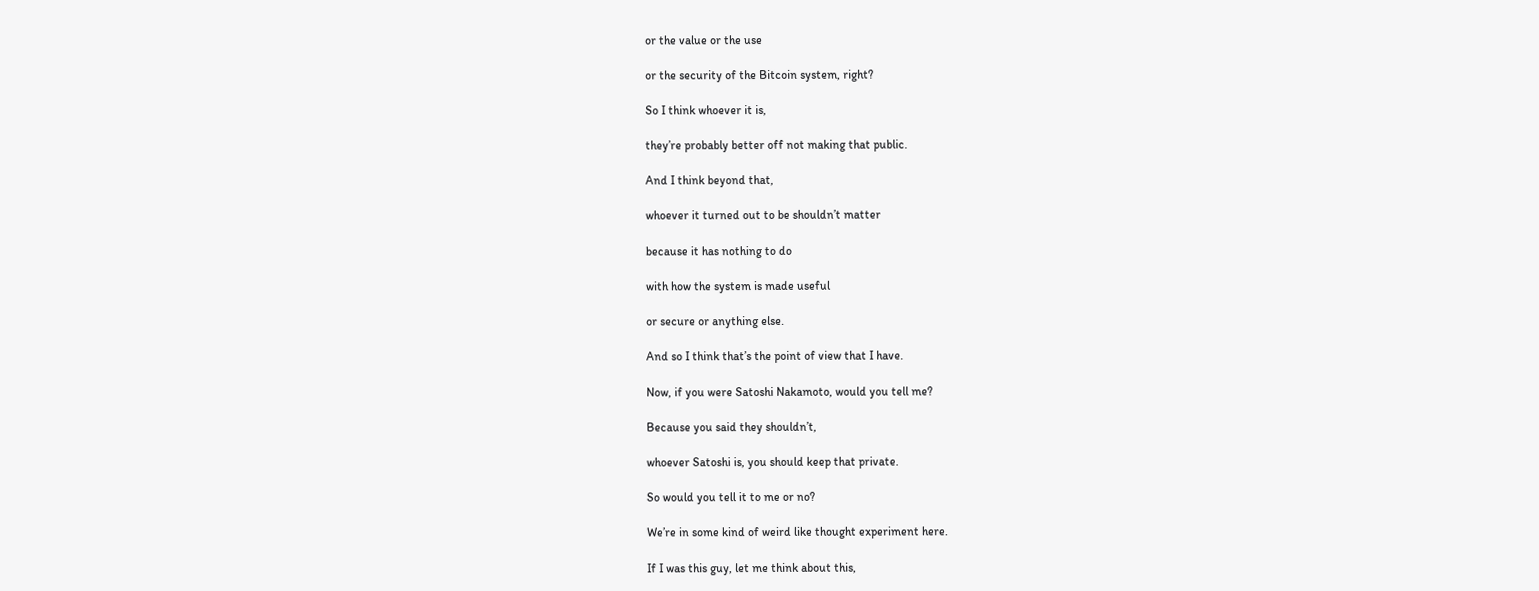or the value or the use

or the security of the Bitcoin system, right?

So I think whoever it is,

they’re probably better off not making that public.

And I think beyond that,

whoever it turned out to be shouldn’t matter

because it has nothing to do

with how the system is made useful

or secure or anything else.

And so I think that’s the point of view that I have.

Now, if you were Satoshi Nakamoto, would you tell me?

Because you said they shouldn’t,

whoever Satoshi is, you should keep that private.

So would you tell it to me or no?

We’re in some kind of weird like thought experiment here.

If I was this guy, let me think about this,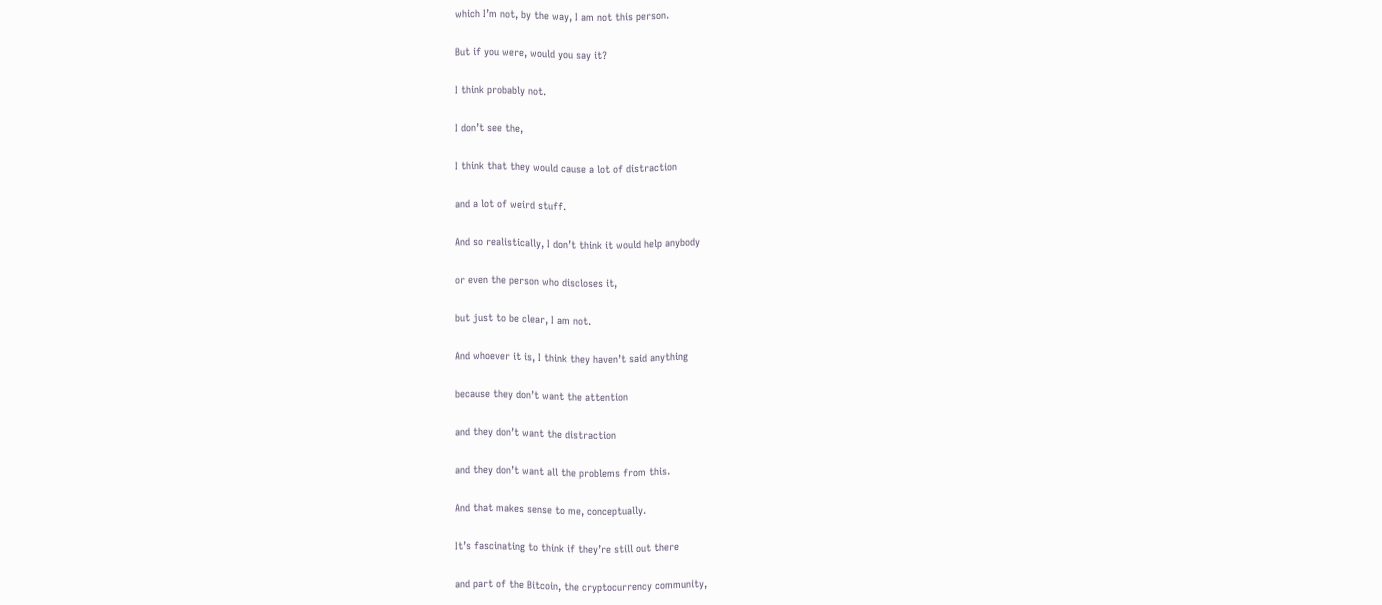which I’m not, by the way, I am not this person.

But if you were, would you say it?

I think probably not.

I don’t see the,

I think that they would cause a lot of distraction

and a lot of weird stuff.

And so realistically, I don’t think it would help anybody

or even the person who discloses it,

but just to be clear, I am not.

And whoever it is, I think they haven’t said anything

because they don’t want the attention

and they don’t want the distraction

and they don’t want all the problems from this.

And that makes sense to me, conceptually.

It’s fascinating to think if they’re still out there

and part of the Bitcoin, the cryptocurrency community,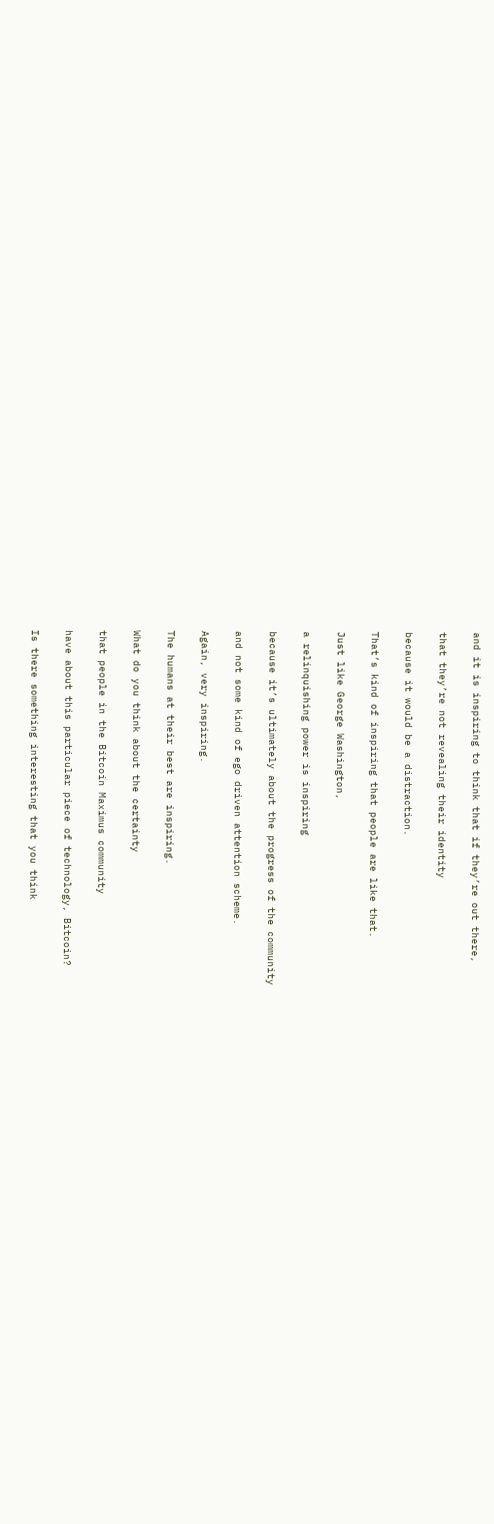and it is inspiring to think that if they’re out there,

that they’re not revealing their identity

because it would be a distraction.

That’s kind of inspiring that people are like that.

Just like George Washington,

a relinquishing power is inspiring

because it’s ultimately about the progress of the community

and not some kind of ego driven attention scheme.

Again, very inspiring.

The humans at their best are inspiring.

What do you think about the certainty

that people in the Bitcoin Maximus community

have about this particular piece of technology, Bitcoin?

Is there something interesting that you think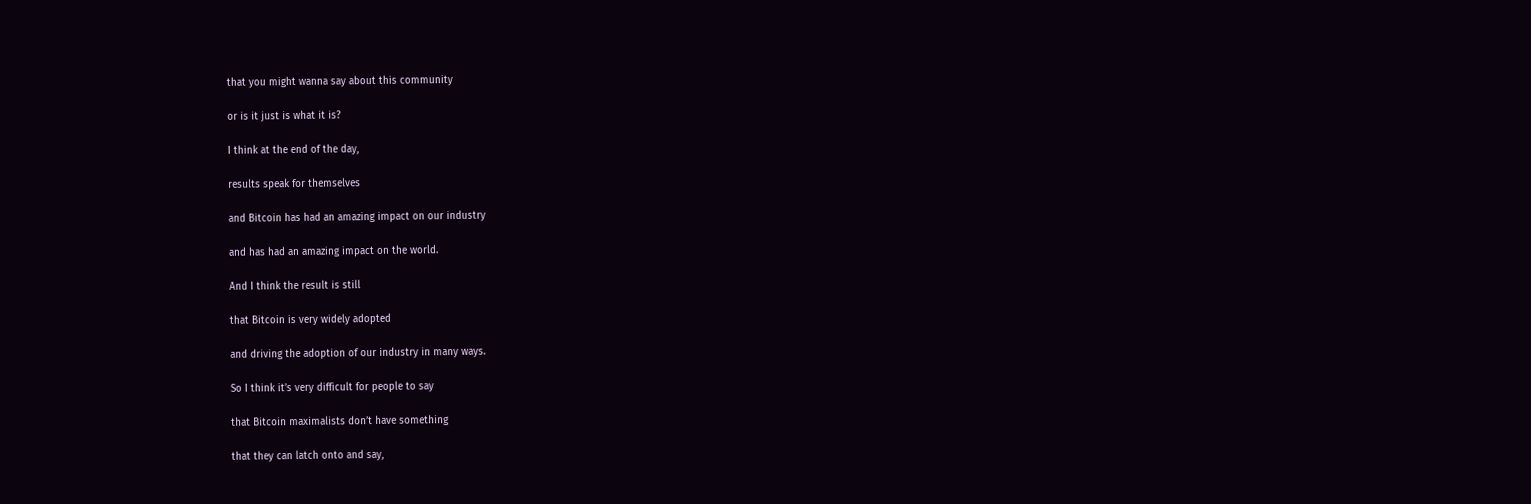that you might wanna say about this community

or is it just is what it is?

I think at the end of the day,

results speak for themselves

and Bitcoin has had an amazing impact on our industry

and has had an amazing impact on the world.

And I think the result is still

that Bitcoin is very widely adopted

and driving the adoption of our industry in many ways.

So I think it’s very difficult for people to say

that Bitcoin maximalists don’t have something

that they can latch onto and say,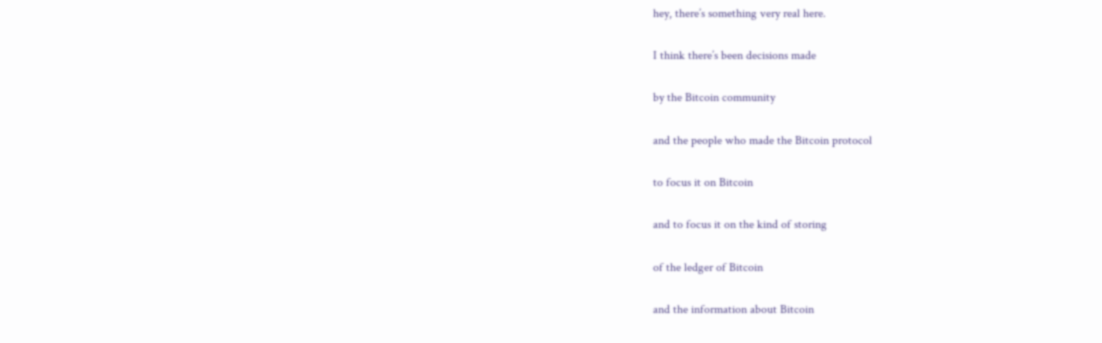hey, there’s something very real here.

I think there’s been decisions made

by the Bitcoin community

and the people who made the Bitcoin protocol

to focus it on Bitcoin

and to focus it on the kind of storing

of the ledger of Bitcoin

and the information about Bitcoin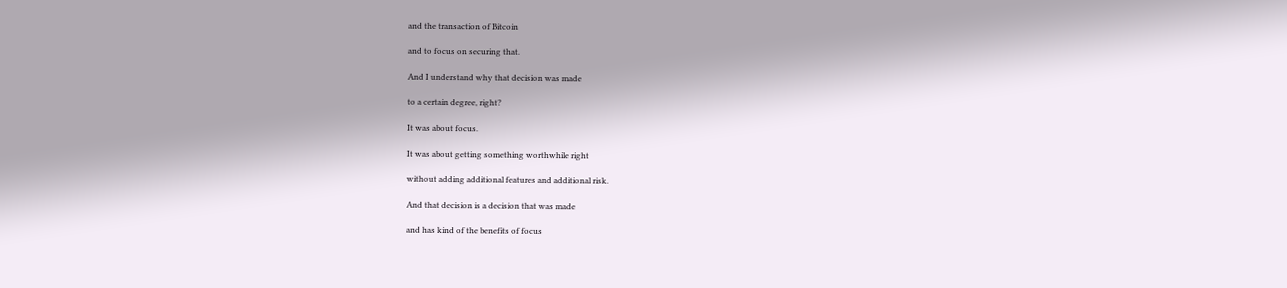and the transaction of Bitcoin

and to focus on securing that.

And I understand why that decision was made

to a certain degree, right?

It was about focus.

It was about getting something worthwhile right

without adding additional features and additional risk.

And that decision is a decision that was made

and has kind of the benefits of focus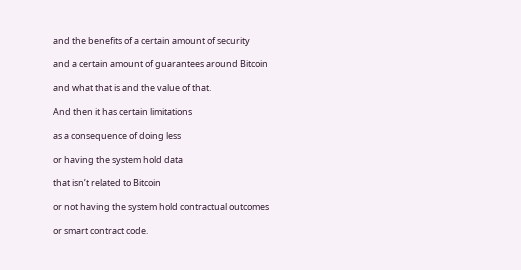and the benefits of a certain amount of security

and a certain amount of guarantees around Bitcoin

and what that is and the value of that.

And then it has certain limitations

as a consequence of doing less

or having the system hold data

that isn’t related to Bitcoin

or not having the system hold contractual outcomes

or smart contract code.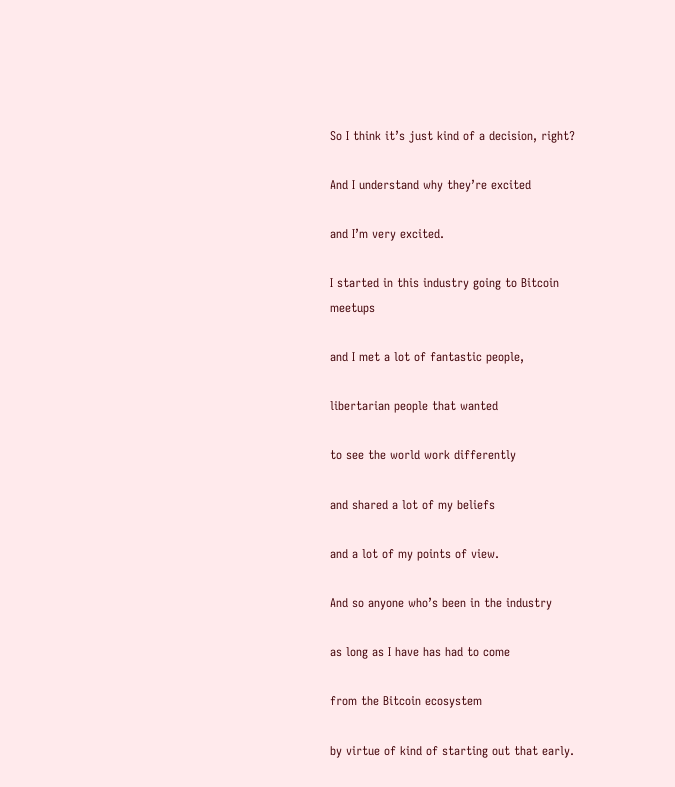So I think it’s just kind of a decision, right?

And I understand why they’re excited

and I’m very excited.

I started in this industry going to Bitcoin meetups

and I met a lot of fantastic people,

libertarian people that wanted

to see the world work differently

and shared a lot of my beliefs

and a lot of my points of view.

And so anyone who’s been in the industry

as long as I have has had to come

from the Bitcoin ecosystem

by virtue of kind of starting out that early.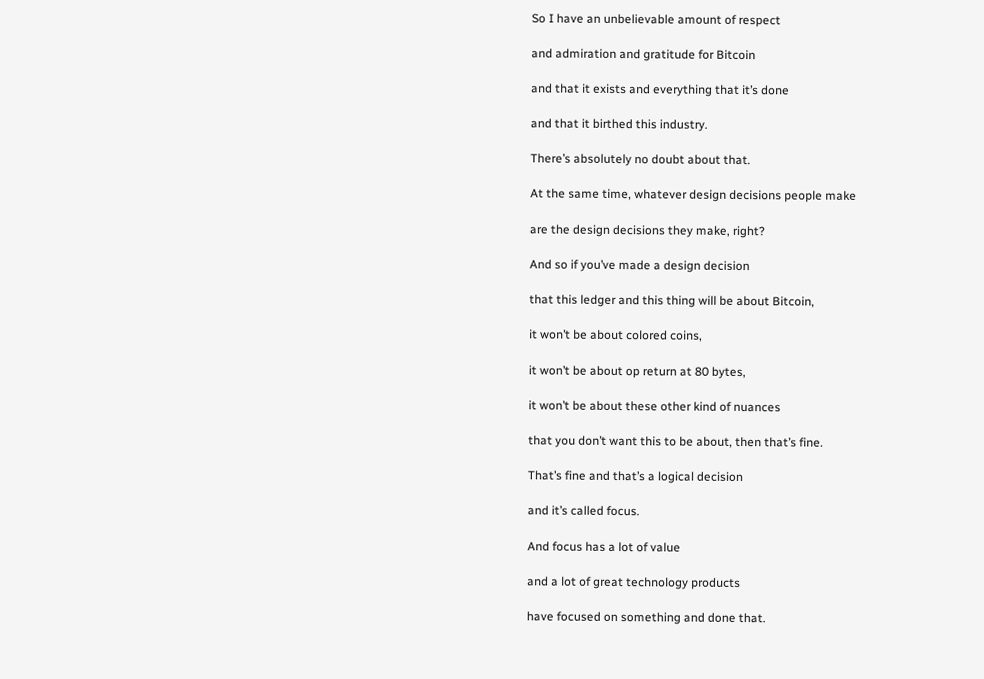So I have an unbelievable amount of respect

and admiration and gratitude for Bitcoin

and that it exists and everything that it’s done

and that it birthed this industry.

There’s absolutely no doubt about that.

At the same time, whatever design decisions people make

are the design decisions they make, right?

And so if you’ve made a design decision

that this ledger and this thing will be about Bitcoin,

it won’t be about colored coins,

it won’t be about op return at 80 bytes,

it won’t be about these other kind of nuances

that you don’t want this to be about, then that’s fine.

That’s fine and that’s a logical decision

and it’s called focus.

And focus has a lot of value

and a lot of great technology products

have focused on something and done that.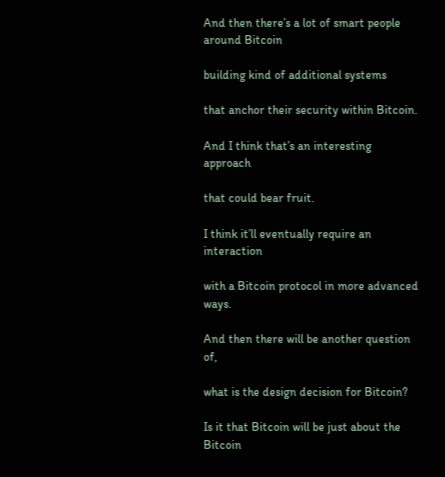And then there’s a lot of smart people around Bitcoin

building kind of additional systems

that anchor their security within Bitcoin.

And I think that’s an interesting approach

that could bear fruit.

I think it’ll eventually require an interaction

with a Bitcoin protocol in more advanced ways.

And then there will be another question of,

what is the design decision for Bitcoin?

Is it that Bitcoin will be just about the Bitcoin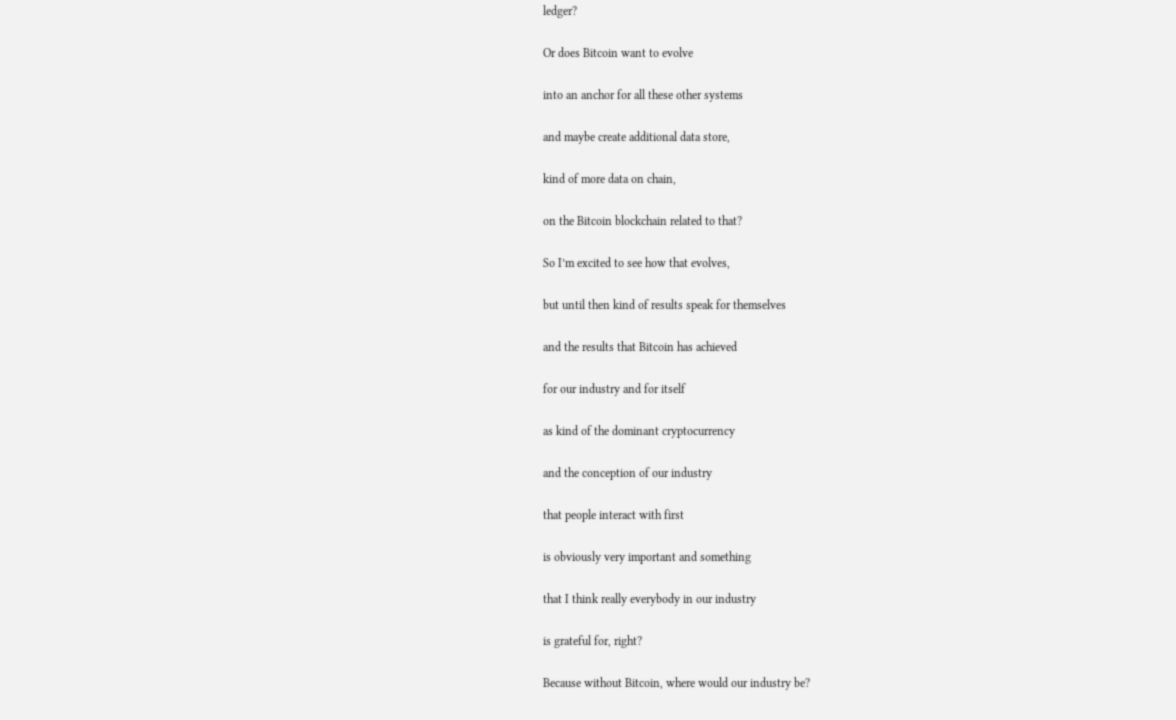ledger?

Or does Bitcoin want to evolve

into an anchor for all these other systems

and maybe create additional data store,

kind of more data on chain,

on the Bitcoin blockchain related to that?

So I’m excited to see how that evolves,

but until then kind of results speak for themselves

and the results that Bitcoin has achieved

for our industry and for itself

as kind of the dominant cryptocurrency

and the conception of our industry

that people interact with first

is obviously very important and something

that I think really everybody in our industry

is grateful for, right?

Because without Bitcoin, where would our industry be?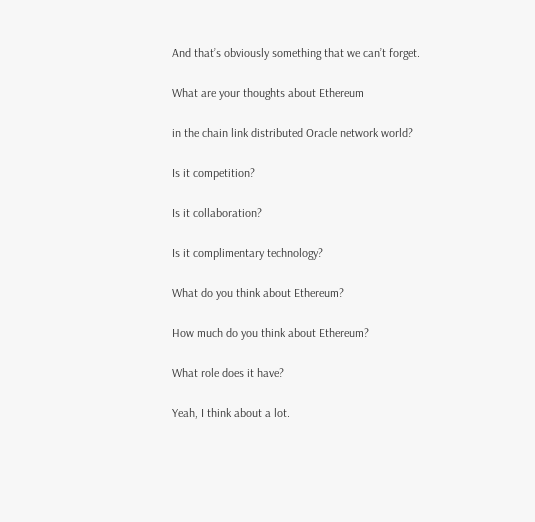And that’s obviously something that we can’t forget.

What are your thoughts about Ethereum

in the chain link distributed Oracle network world?

Is it competition?

Is it collaboration?

Is it complimentary technology?

What do you think about Ethereum?

How much do you think about Ethereum?

What role does it have?

Yeah, I think about a lot.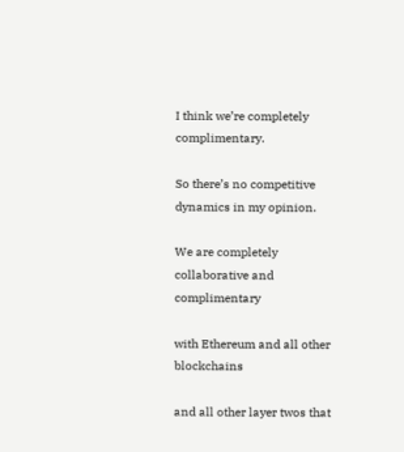I think we’re completely complimentary.

So there’s no competitive dynamics in my opinion.

We are completely collaborative and complimentary

with Ethereum and all other blockchains

and all other layer twos that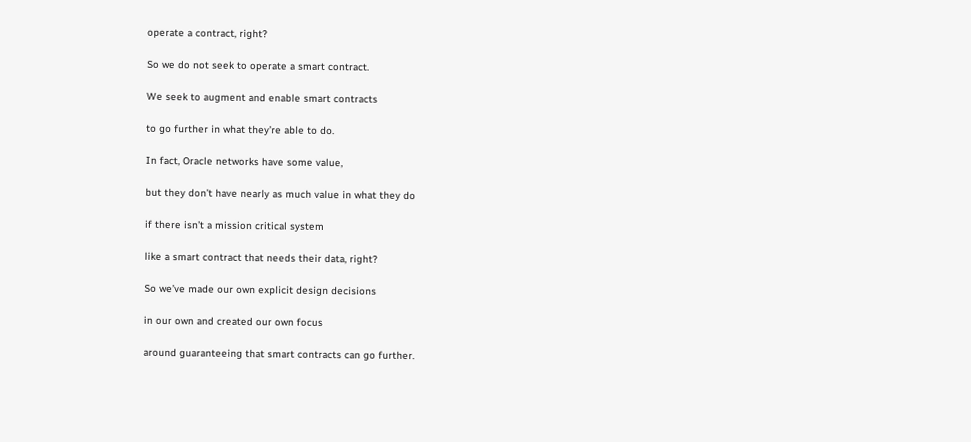operate a contract, right?

So we do not seek to operate a smart contract.

We seek to augment and enable smart contracts

to go further in what they’re able to do.

In fact, Oracle networks have some value,

but they don’t have nearly as much value in what they do

if there isn’t a mission critical system

like a smart contract that needs their data, right?

So we’ve made our own explicit design decisions

in our own and created our own focus

around guaranteeing that smart contracts can go further.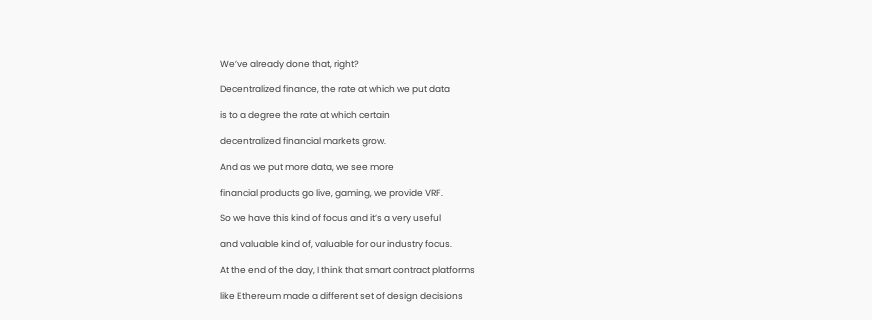We’ve already done that, right?

Decentralized finance, the rate at which we put data

is to a degree the rate at which certain

decentralized financial markets grow.

And as we put more data, we see more

financial products go live, gaming, we provide VRF.

So we have this kind of focus and it’s a very useful

and valuable kind of, valuable for our industry focus.

At the end of the day, I think that smart contract platforms

like Ethereum made a different set of design decisions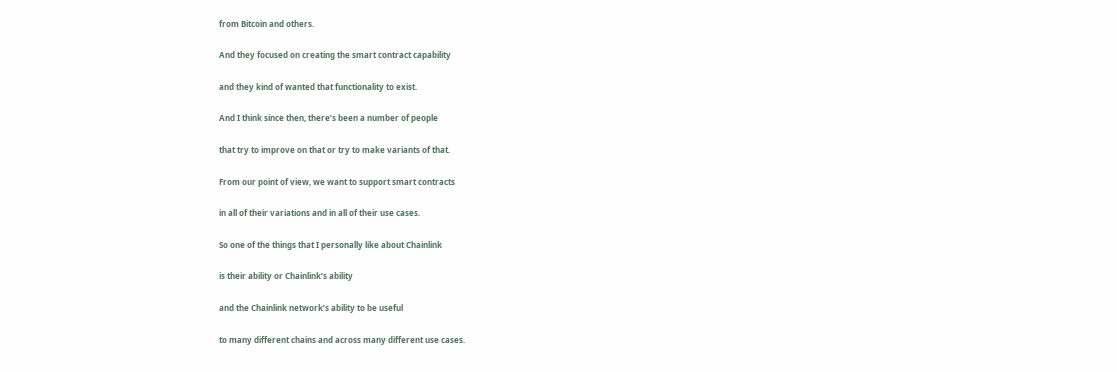from Bitcoin and others.

And they focused on creating the smart contract capability

and they kind of wanted that functionality to exist.

And I think since then, there’s been a number of people

that try to improve on that or try to make variants of that.

From our point of view, we want to support smart contracts

in all of their variations and in all of their use cases.

So one of the things that I personally like about Chainlink

is their ability or Chainlink’s ability

and the Chainlink network’s ability to be useful

to many different chains and across many different use cases.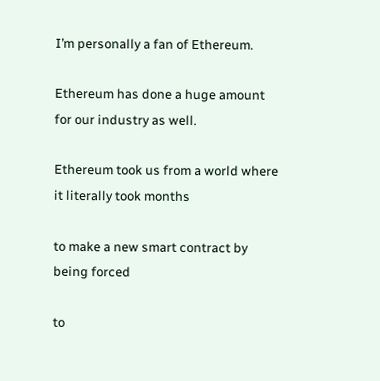I’m personally a fan of Ethereum.

Ethereum has done a huge amount for our industry as well.

Ethereum took us from a world where it literally took months

to make a new smart contract by being forced

to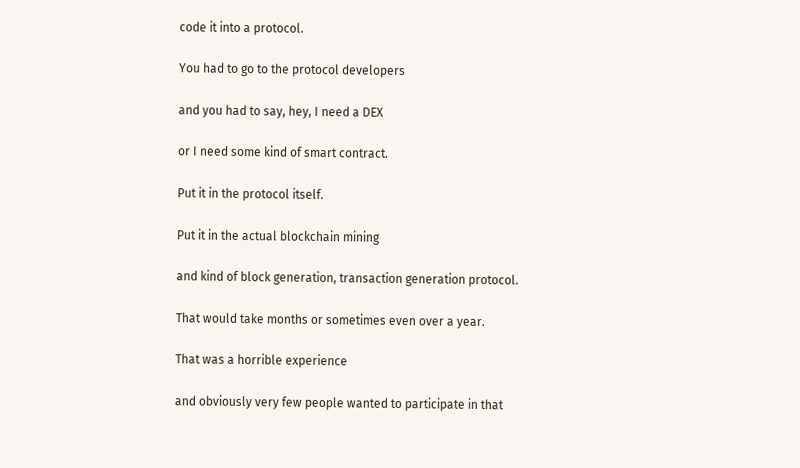code it into a protocol.

You had to go to the protocol developers

and you had to say, hey, I need a DEX

or I need some kind of smart contract.

Put it in the protocol itself.

Put it in the actual blockchain mining

and kind of block generation, transaction generation protocol.

That would take months or sometimes even over a year.

That was a horrible experience

and obviously very few people wanted to participate in that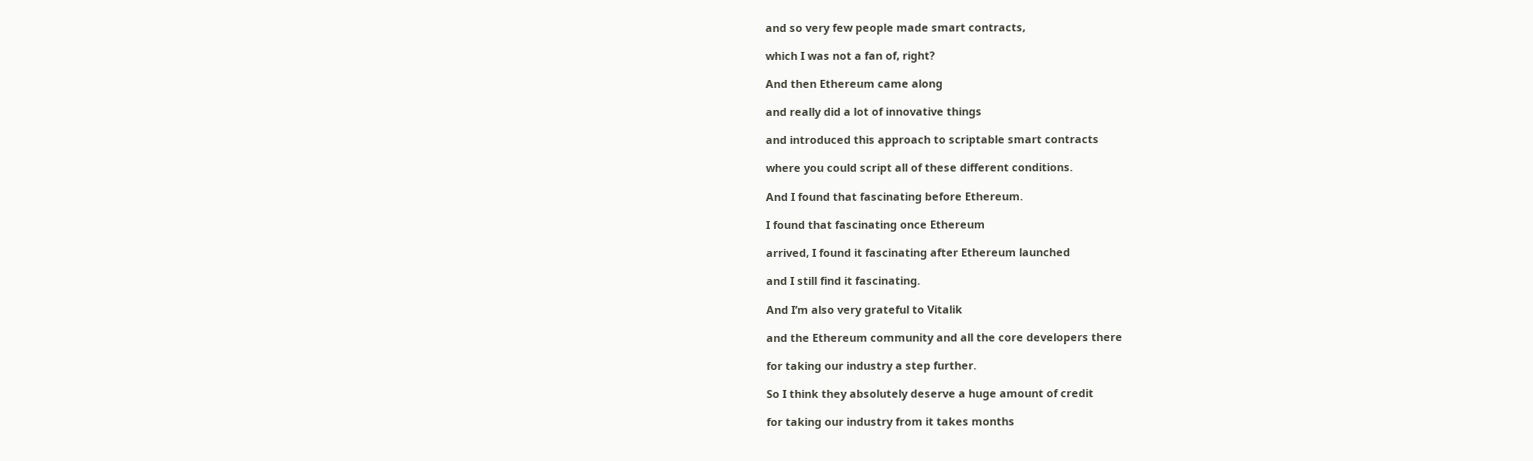and so very few people made smart contracts,

which I was not a fan of, right?

And then Ethereum came along

and really did a lot of innovative things

and introduced this approach to scriptable smart contracts

where you could script all of these different conditions.

And I found that fascinating before Ethereum.

I found that fascinating once Ethereum

arrived, I found it fascinating after Ethereum launched

and I still find it fascinating.

And I’m also very grateful to Vitalik

and the Ethereum community and all the core developers there

for taking our industry a step further.

So I think they absolutely deserve a huge amount of credit

for taking our industry from it takes months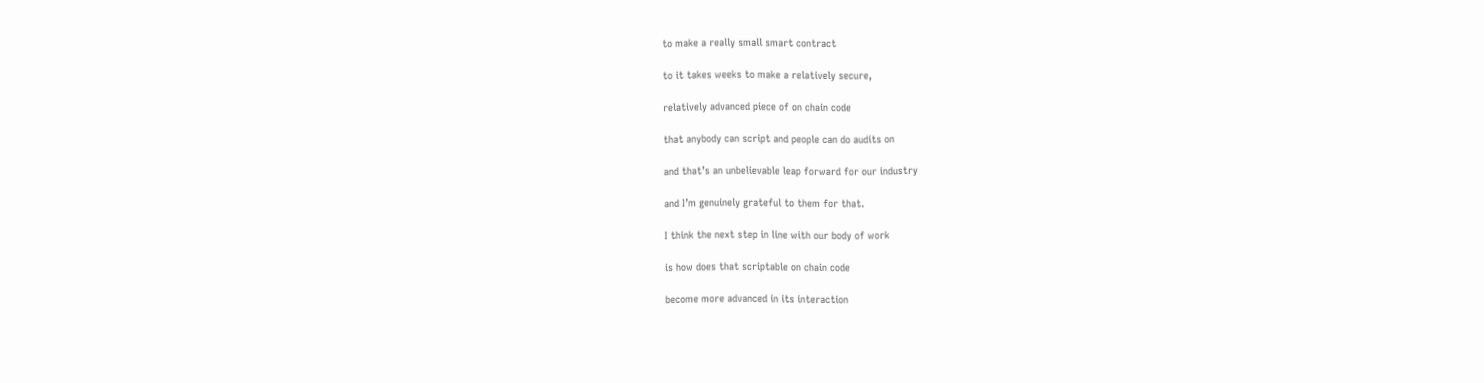to make a really small smart contract

to it takes weeks to make a relatively secure,

relatively advanced piece of on chain code

that anybody can script and people can do audits on

and that’s an unbelievable leap forward for our industry

and I’m genuinely grateful to them for that.

I think the next step in line with our body of work

is how does that scriptable on chain code

become more advanced in its interaction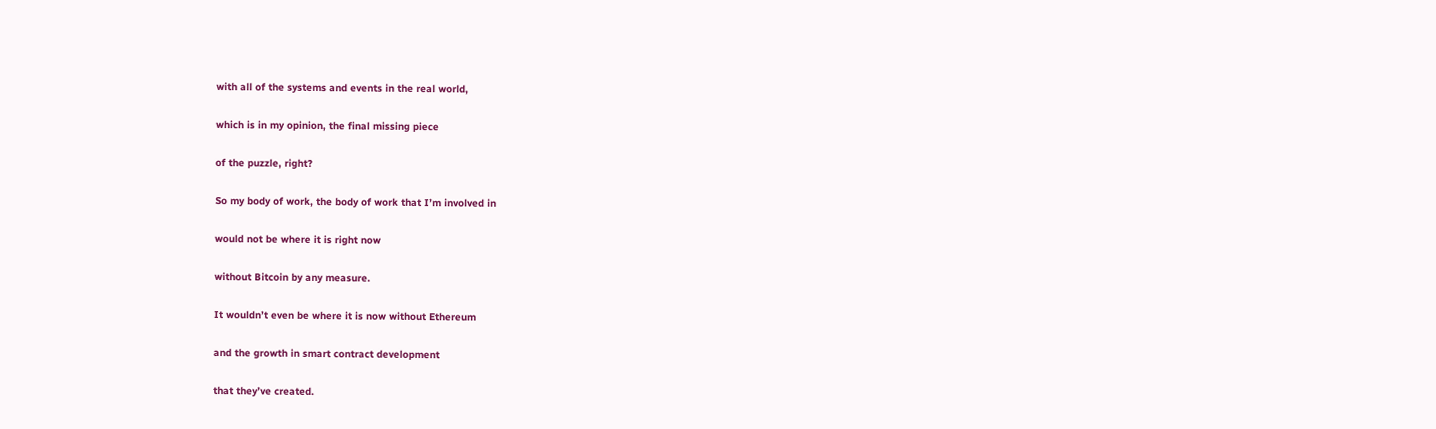with all of the systems and events in the real world,

which is in my opinion, the final missing piece

of the puzzle, right?

So my body of work, the body of work that I’m involved in

would not be where it is right now

without Bitcoin by any measure.

It wouldn’t even be where it is now without Ethereum

and the growth in smart contract development

that they’ve created.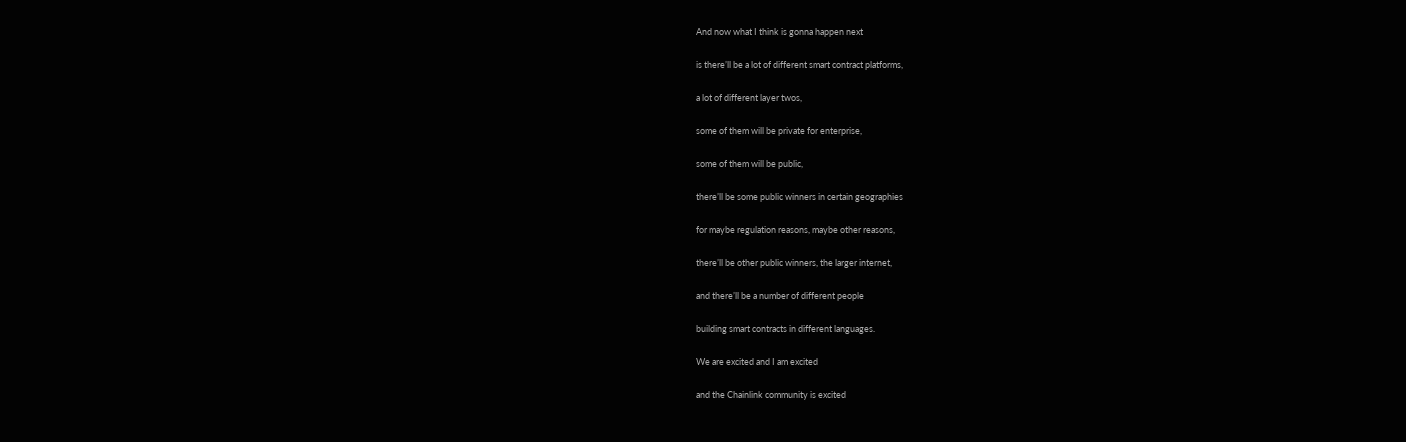And now what I think is gonna happen next

is there’ll be a lot of different smart contract platforms,

a lot of different layer twos,

some of them will be private for enterprise,

some of them will be public,

there’ll be some public winners in certain geographies

for maybe regulation reasons, maybe other reasons,

there’ll be other public winners, the larger internet,

and there’ll be a number of different people

building smart contracts in different languages.

We are excited and I am excited

and the Chainlink community is excited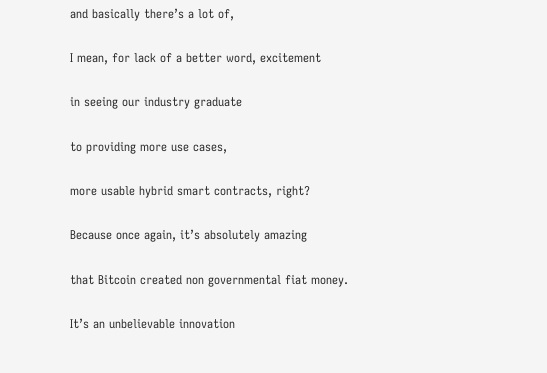and basically there’s a lot of,

I mean, for lack of a better word, excitement

in seeing our industry graduate

to providing more use cases,

more usable hybrid smart contracts, right?

Because once again, it’s absolutely amazing

that Bitcoin created non governmental fiat money.

It’s an unbelievable innovation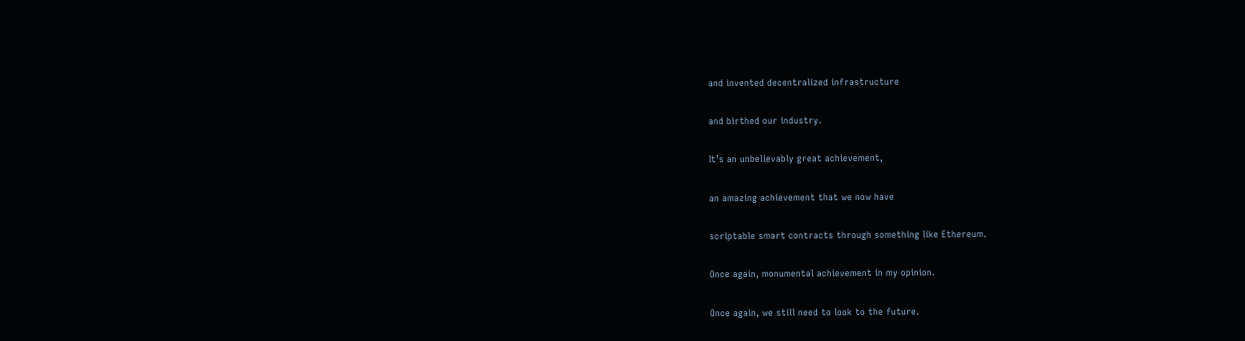and invented decentralized infrastructure

and birthed our industry.

It’s an unbelievably great achievement,

an amazing achievement that we now have

scriptable smart contracts through something like Ethereum.

Once again, monumental achievement in my opinion.

Once again, we still need to look to the future.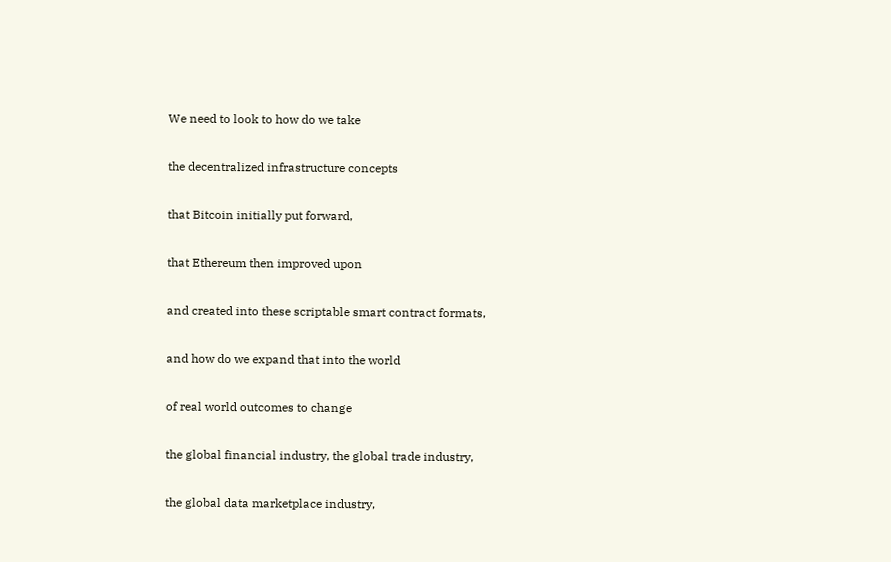We need to look to how do we take

the decentralized infrastructure concepts

that Bitcoin initially put forward,

that Ethereum then improved upon

and created into these scriptable smart contract formats,

and how do we expand that into the world

of real world outcomes to change

the global financial industry, the global trade industry,

the global data marketplace industry,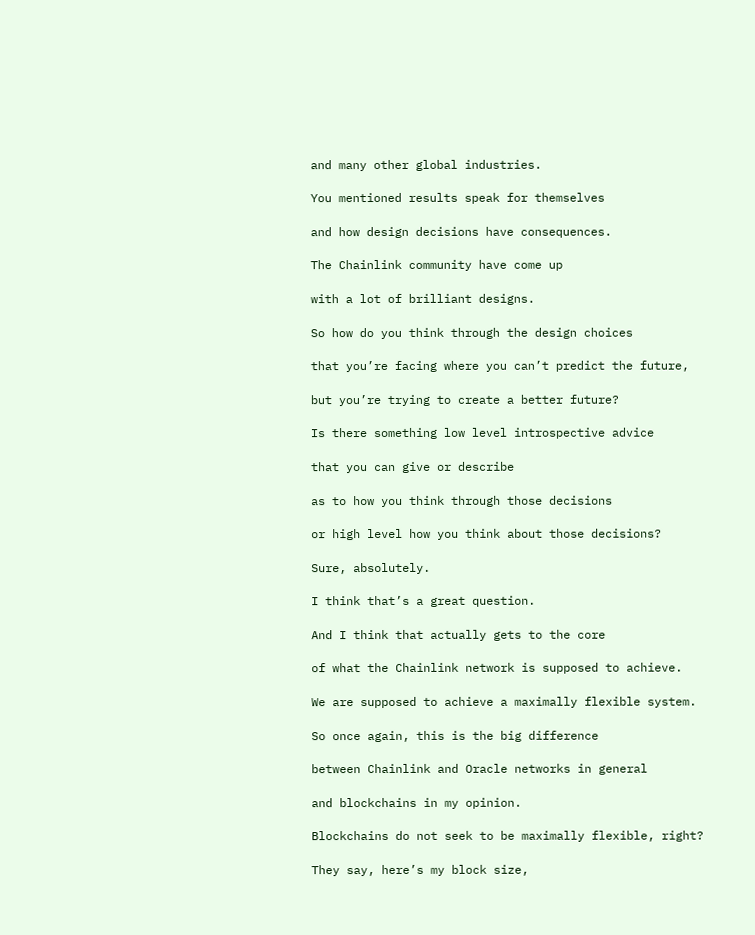and many other global industries.

You mentioned results speak for themselves

and how design decisions have consequences.

The Chainlink community have come up

with a lot of brilliant designs.

So how do you think through the design choices

that you’re facing where you can’t predict the future,

but you’re trying to create a better future?

Is there something low level introspective advice

that you can give or describe

as to how you think through those decisions

or high level how you think about those decisions?

Sure, absolutely.

I think that’s a great question.

And I think that actually gets to the core

of what the Chainlink network is supposed to achieve.

We are supposed to achieve a maximally flexible system.

So once again, this is the big difference

between Chainlink and Oracle networks in general

and blockchains in my opinion.

Blockchains do not seek to be maximally flexible, right?

They say, here’s my block size,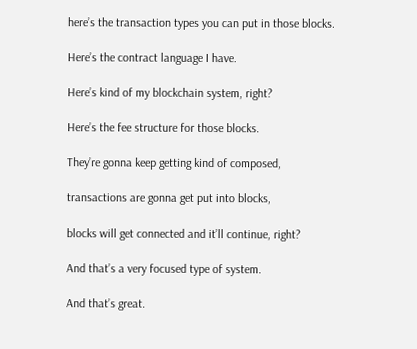here’s the transaction types you can put in those blocks.

Here’s the contract language I have.

Here’s kind of my blockchain system, right?

Here’s the fee structure for those blocks.

They’re gonna keep getting kind of composed,

transactions are gonna get put into blocks,

blocks will get connected and it’ll continue, right?

And that’s a very focused type of system.

And that’s great.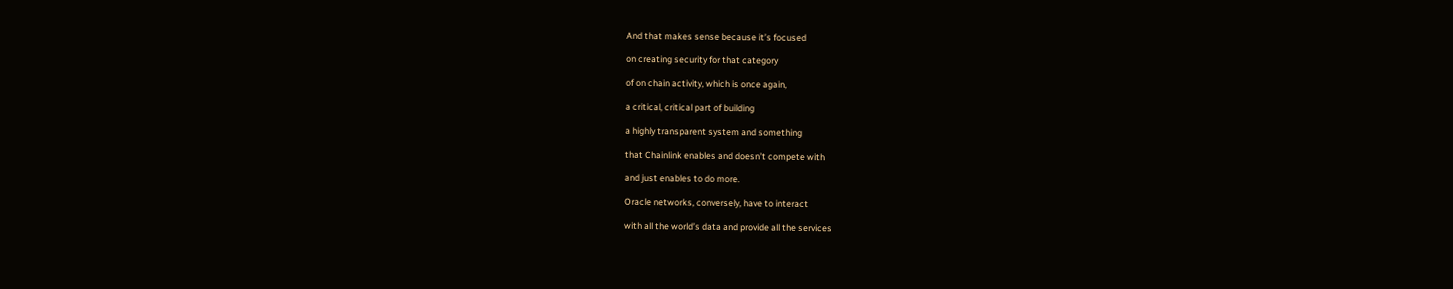And that makes sense because it’s focused

on creating security for that category

of on chain activity, which is once again,

a critical, critical part of building

a highly transparent system and something

that Chainlink enables and doesn’t compete with

and just enables to do more.

Oracle networks, conversely, have to interact

with all the world’s data and provide all the services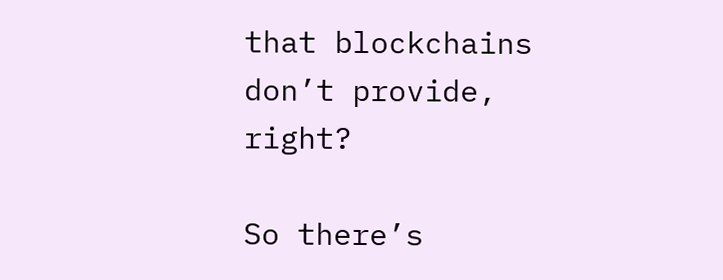that blockchains don’t provide, right?

So there’s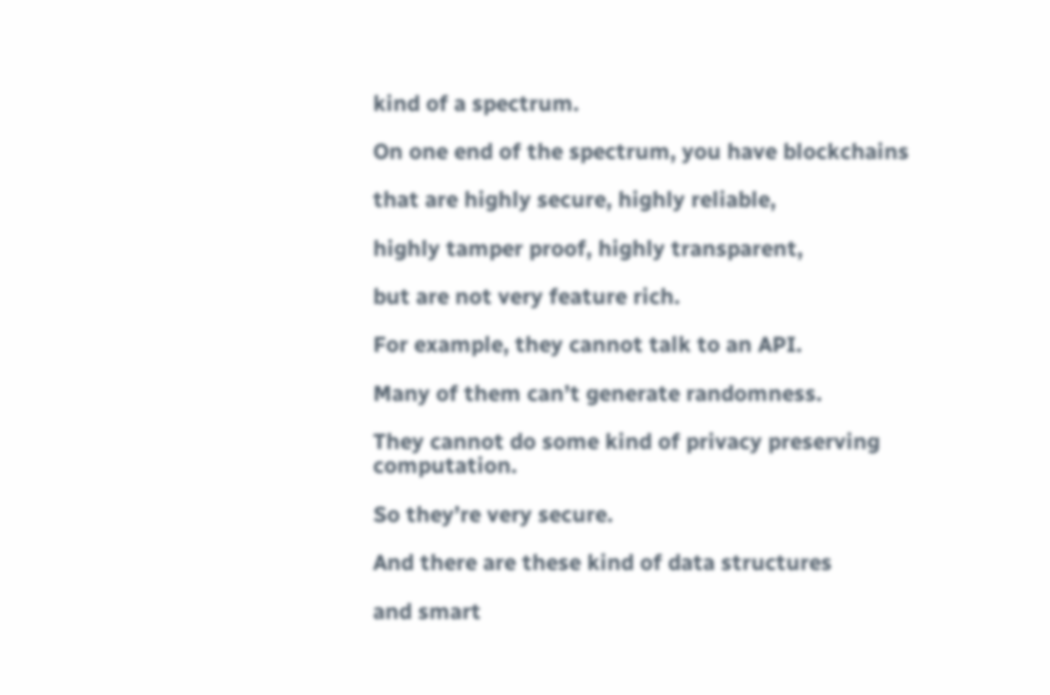kind of a spectrum.

On one end of the spectrum, you have blockchains

that are highly secure, highly reliable,

highly tamper proof, highly transparent,

but are not very feature rich.

For example, they cannot talk to an API.

Many of them can’t generate randomness.

They cannot do some kind of privacy preserving computation.

So they’re very secure.

And there are these kind of data structures

and smart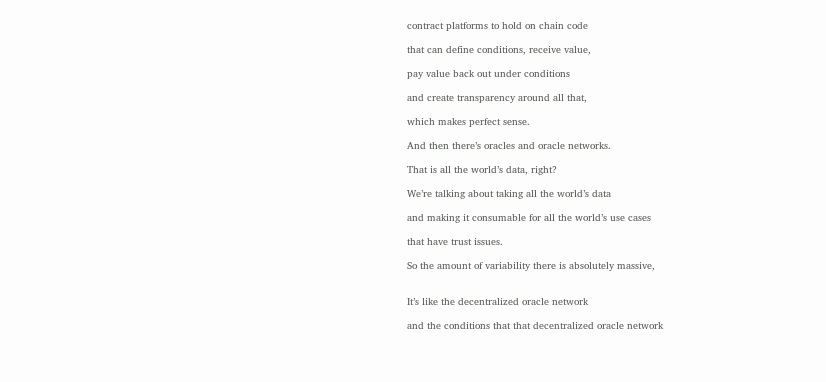contract platforms to hold on chain code

that can define conditions, receive value,

pay value back out under conditions

and create transparency around all that,

which makes perfect sense.

And then there’s oracles and oracle networks.

That is all the world’s data, right?

We’re talking about taking all the world’s data

and making it consumable for all the world’s use cases

that have trust issues.

So the amount of variability there is absolutely massive,


It’s like the decentralized oracle network

and the conditions that that decentralized oracle network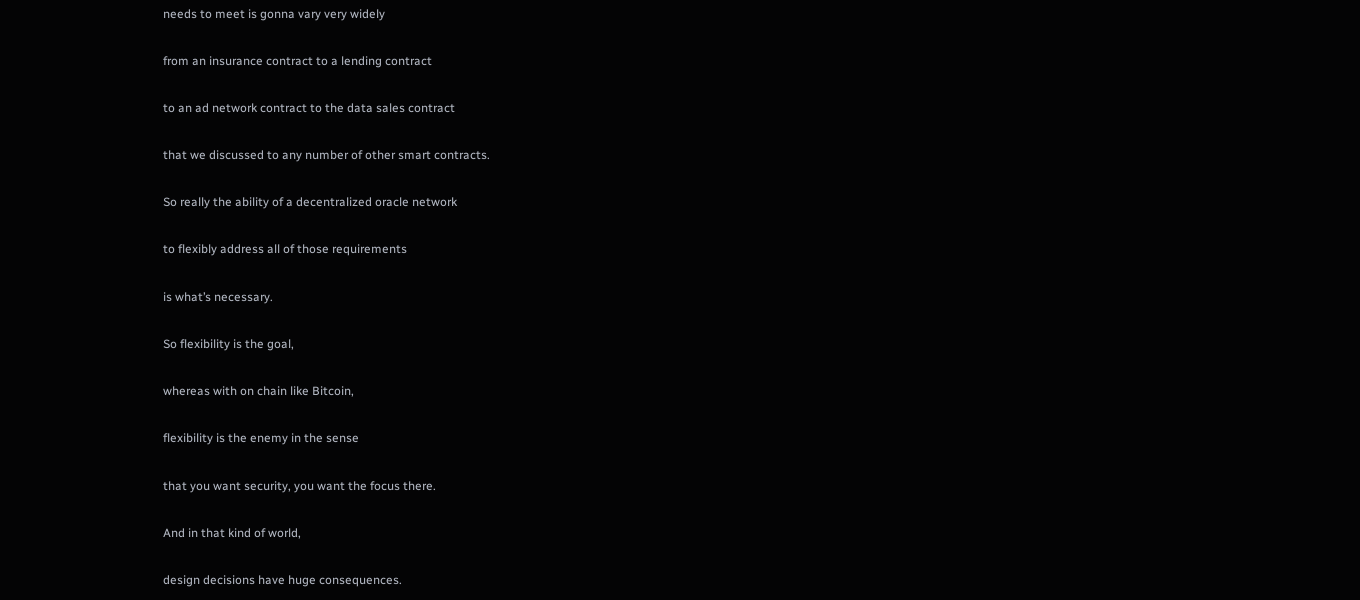needs to meet is gonna vary very widely

from an insurance contract to a lending contract

to an ad network contract to the data sales contract

that we discussed to any number of other smart contracts.

So really the ability of a decentralized oracle network

to flexibly address all of those requirements

is what’s necessary.

So flexibility is the goal,

whereas with on chain like Bitcoin,

flexibility is the enemy in the sense

that you want security, you want the focus there.

And in that kind of world,

design decisions have huge consequences.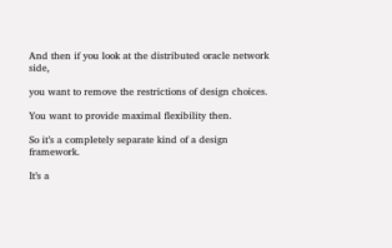And then if you look at the distributed oracle network side,

you want to remove the restrictions of design choices.

You want to provide maximal flexibility then.

So it’s a completely separate kind of a design framework.

It’s a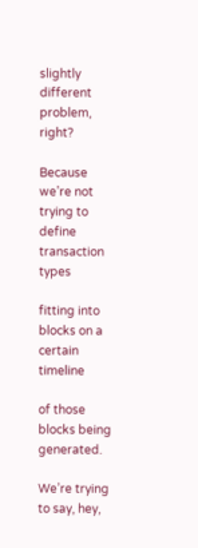slightly different problem, right?

Because we’re not trying to define transaction types

fitting into blocks on a certain timeline

of those blocks being generated.

We’re trying to say, hey,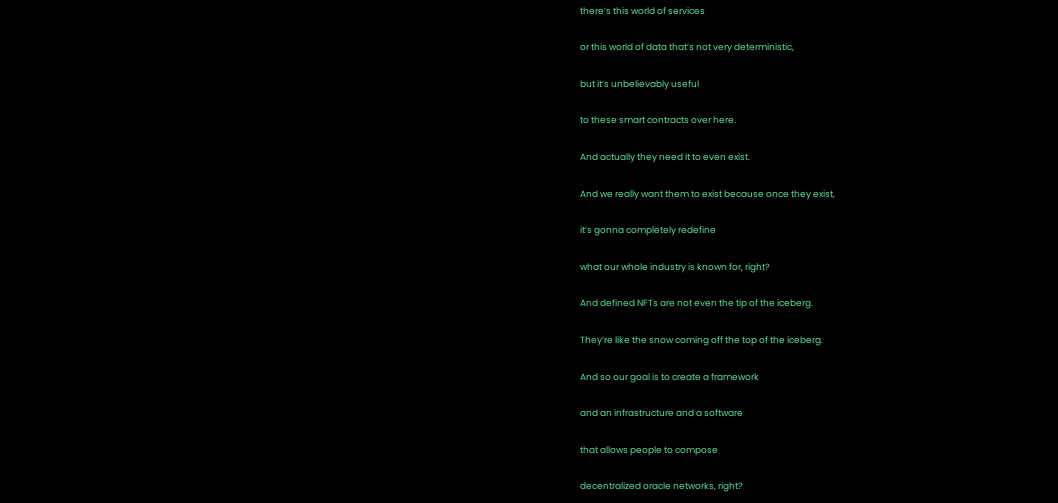there’s this world of services

or this world of data that’s not very deterministic,

but it’s unbelievably useful

to these smart contracts over here.

And actually they need it to even exist.

And we really want them to exist because once they exist,

it’s gonna completely redefine

what our whole industry is known for, right?

And defined NFTs are not even the tip of the iceberg.

They’re like the snow coming off the top of the iceberg.

And so our goal is to create a framework

and an infrastructure and a software

that allows people to compose

decentralized oracle networks, right?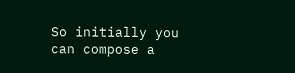So initially you can compose a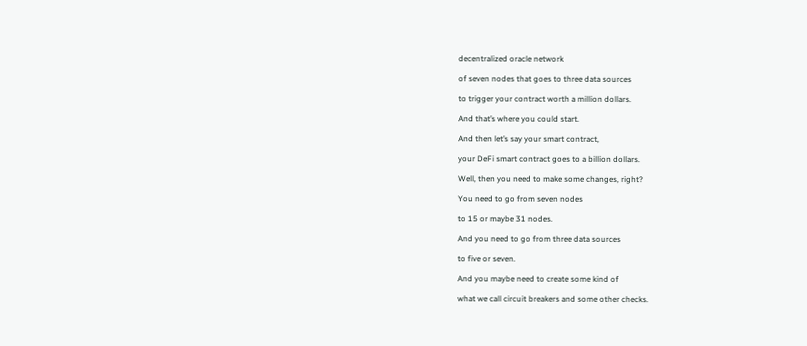decentralized oracle network

of seven nodes that goes to three data sources

to trigger your contract worth a million dollars.

And that’s where you could start.

And then let’s say your smart contract,

your DeFi smart contract goes to a billion dollars.

Well, then you need to make some changes, right?

You need to go from seven nodes

to 15 or maybe 31 nodes.

And you need to go from three data sources

to five or seven.

And you maybe need to create some kind of

what we call circuit breakers and some other checks.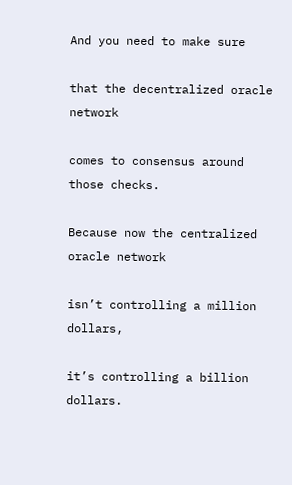And you need to make sure

that the decentralized oracle network

comes to consensus around those checks.

Because now the centralized oracle network

isn’t controlling a million dollars,

it’s controlling a billion dollars.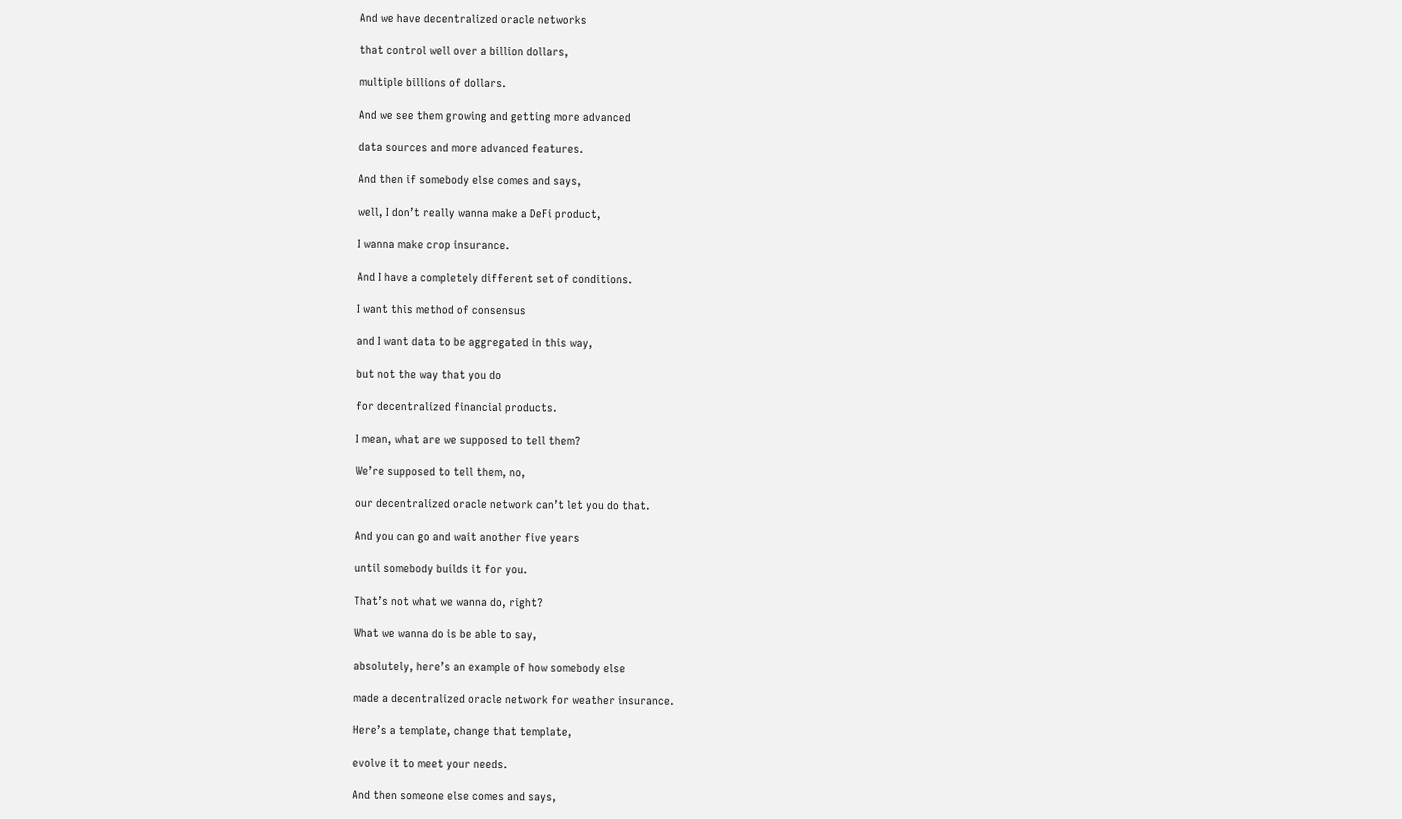And we have decentralized oracle networks

that control well over a billion dollars,

multiple billions of dollars.

And we see them growing and getting more advanced

data sources and more advanced features.

And then if somebody else comes and says,

well, I don’t really wanna make a DeFi product,

I wanna make crop insurance.

And I have a completely different set of conditions.

I want this method of consensus

and I want data to be aggregated in this way,

but not the way that you do

for decentralized financial products.

I mean, what are we supposed to tell them?

We’re supposed to tell them, no,

our decentralized oracle network can’t let you do that.

And you can go and wait another five years

until somebody builds it for you.

That’s not what we wanna do, right?

What we wanna do is be able to say,

absolutely, here’s an example of how somebody else

made a decentralized oracle network for weather insurance.

Here’s a template, change that template,

evolve it to meet your needs.

And then someone else comes and says,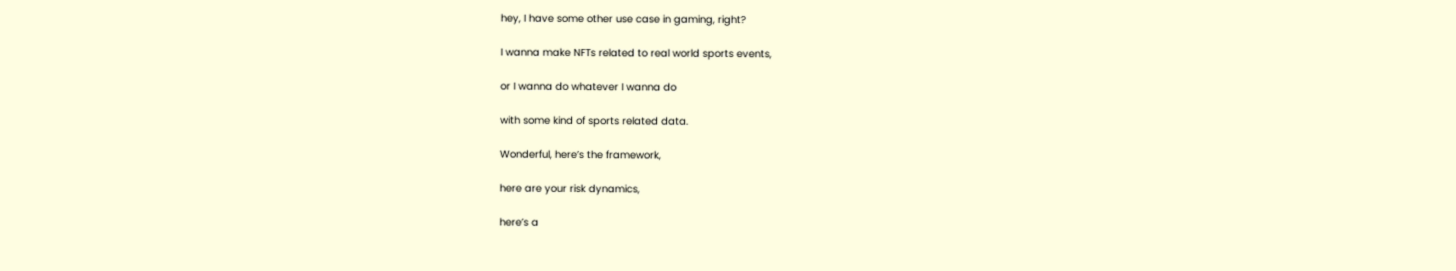hey, I have some other use case in gaming, right?

I wanna make NFTs related to real world sports events,

or I wanna do whatever I wanna do

with some kind of sports related data.

Wonderful, here’s the framework,

here are your risk dynamics,

here’s a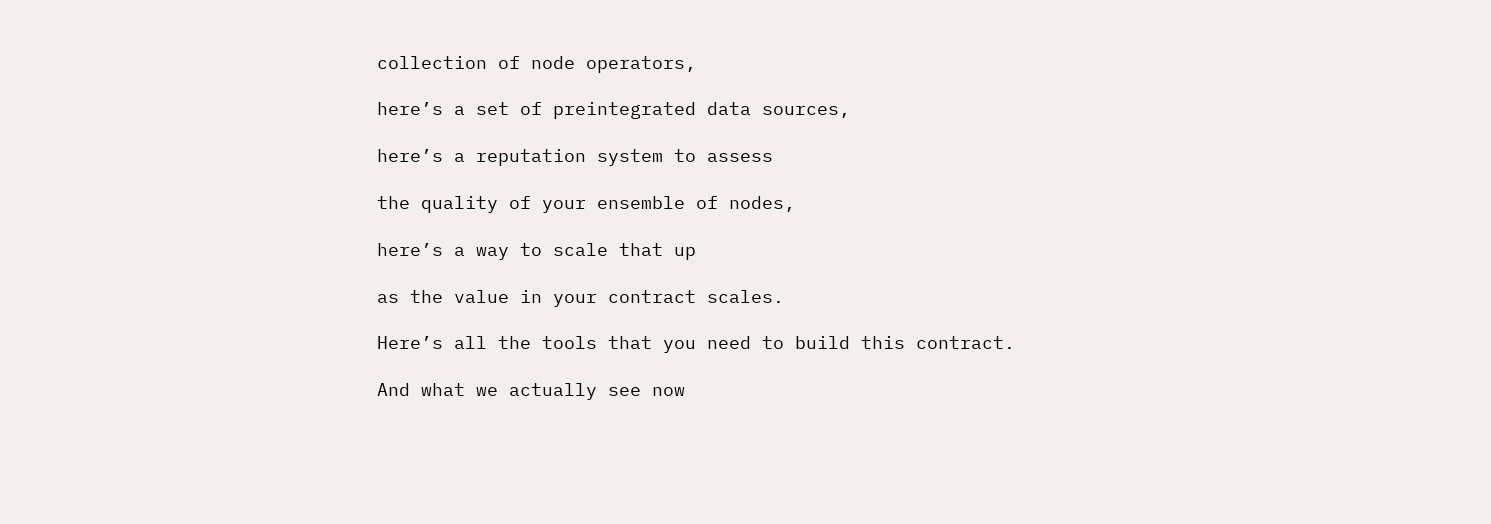collection of node operators,

here’s a set of preintegrated data sources,

here’s a reputation system to assess

the quality of your ensemble of nodes,

here’s a way to scale that up

as the value in your contract scales.

Here’s all the tools that you need to build this contract.

And what we actually see now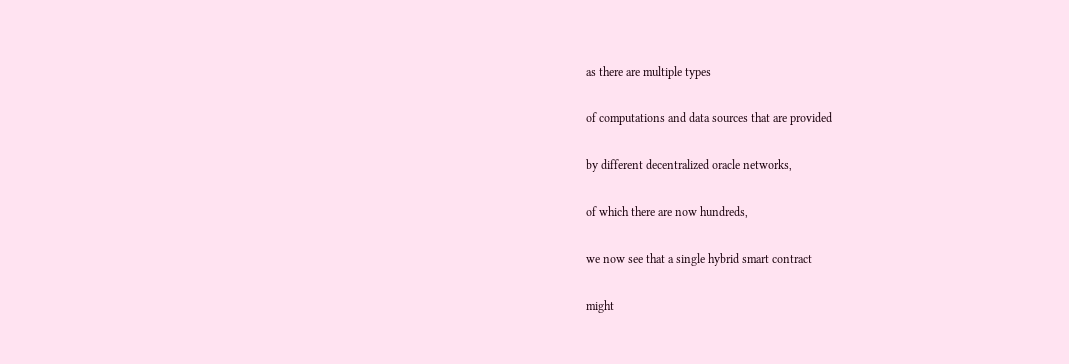as there are multiple types

of computations and data sources that are provided

by different decentralized oracle networks,

of which there are now hundreds,

we now see that a single hybrid smart contract

might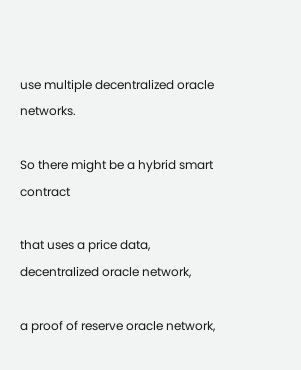use multiple decentralized oracle networks.

So there might be a hybrid smart contract

that uses a price data, decentralized oracle network,

a proof of reserve oracle network,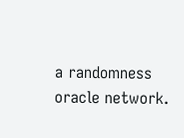a randomness oracle network.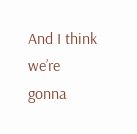And I think we’re gonna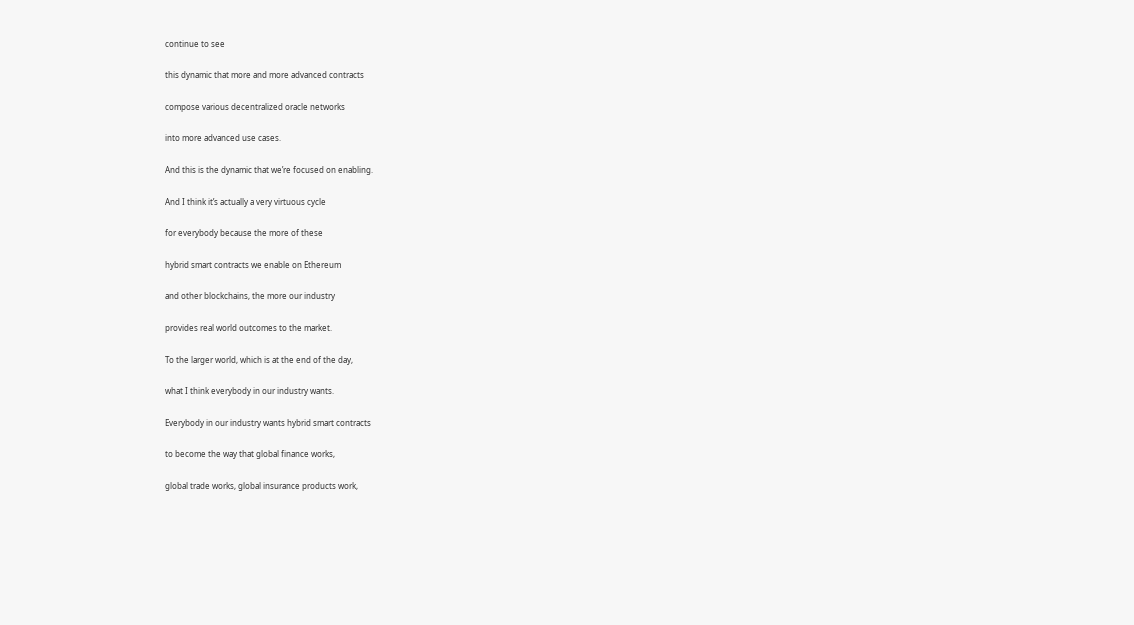continue to see

this dynamic that more and more advanced contracts

compose various decentralized oracle networks

into more advanced use cases.

And this is the dynamic that we’re focused on enabling.

And I think it’s actually a very virtuous cycle

for everybody because the more of these

hybrid smart contracts we enable on Ethereum

and other blockchains, the more our industry

provides real world outcomes to the market.

To the larger world, which is at the end of the day,

what I think everybody in our industry wants.

Everybody in our industry wants hybrid smart contracts

to become the way that global finance works,

global trade works, global insurance products work,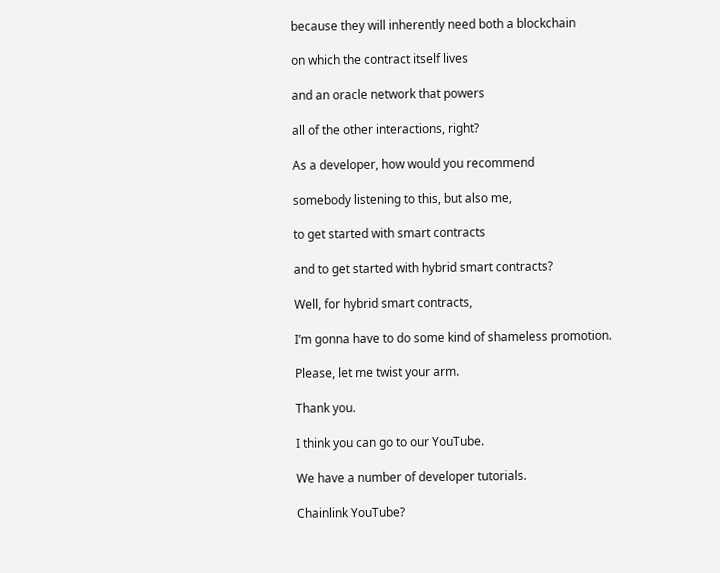because they will inherently need both a blockchain

on which the contract itself lives

and an oracle network that powers

all of the other interactions, right?

As a developer, how would you recommend

somebody listening to this, but also me,

to get started with smart contracts

and to get started with hybrid smart contracts?

Well, for hybrid smart contracts,

I’m gonna have to do some kind of shameless promotion.

Please, let me twist your arm.

Thank you.

I think you can go to our YouTube.

We have a number of developer tutorials.

Chainlink YouTube?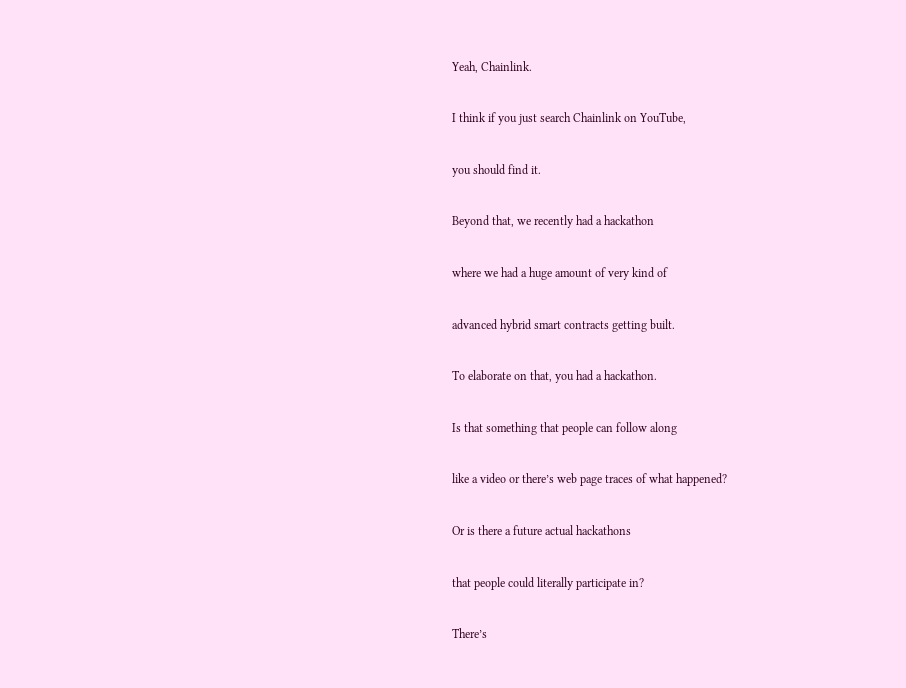Yeah, Chainlink.

I think if you just search Chainlink on YouTube,

you should find it.

Beyond that, we recently had a hackathon

where we had a huge amount of very kind of

advanced hybrid smart contracts getting built.

To elaborate on that, you had a hackathon.

Is that something that people can follow along

like a video or there’s web page traces of what happened?

Or is there a future actual hackathons

that people could literally participate in?

There’s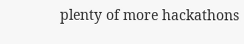plenty of more hackathons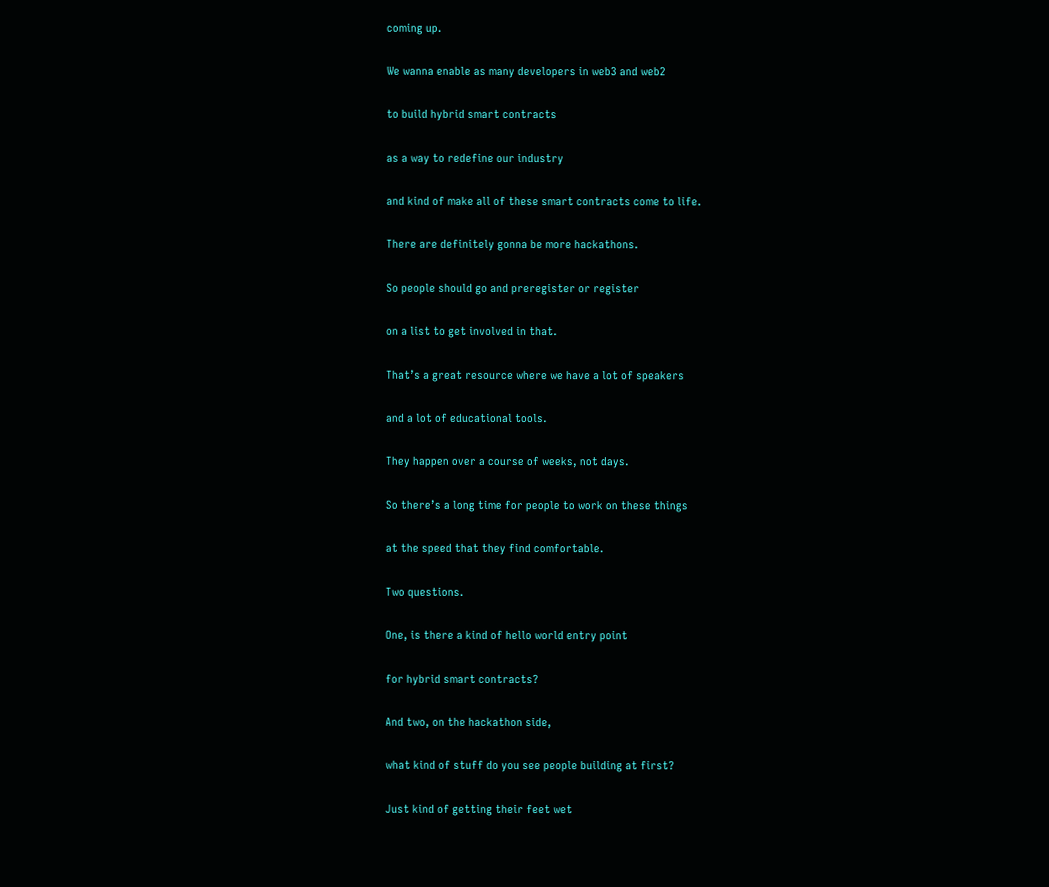coming up.

We wanna enable as many developers in web3 and web2

to build hybrid smart contracts

as a way to redefine our industry

and kind of make all of these smart contracts come to life.

There are definitely gonna be more hackathons.

So people should go and preregister or register

on a list to get involved in that.

That’s a great resource where we have a lot of speakers

and a lot of educational tools.

They happen over a course of weeks, not days.

So there’s a long time for people to work on these things

at the speed that they find comfortable.

Two questions.

One, is there a kind of hello world entry point

for hybrid smart contracts?

And two, on the hackathon side,

what kind of stuff do you see people building at first?

Just kind of getting their feet wet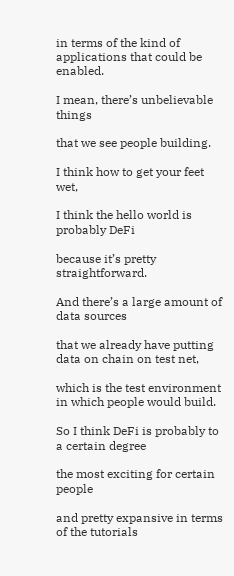in terms of the kind of applications that could be enabled.

I mean, there’s unbelievable things

that we see people building.

I think how to get your feet wet,

I think the hello world is probably DeFi

because it’s pretty straightforward.

And there’s a large amount of data sources

that we already have putting data on chain on test net,

which is the test environment in which people would build.

So I think DeFi is probably to a certain degree

the most exciting for certain people

and pretty expansive in terms of the tutorials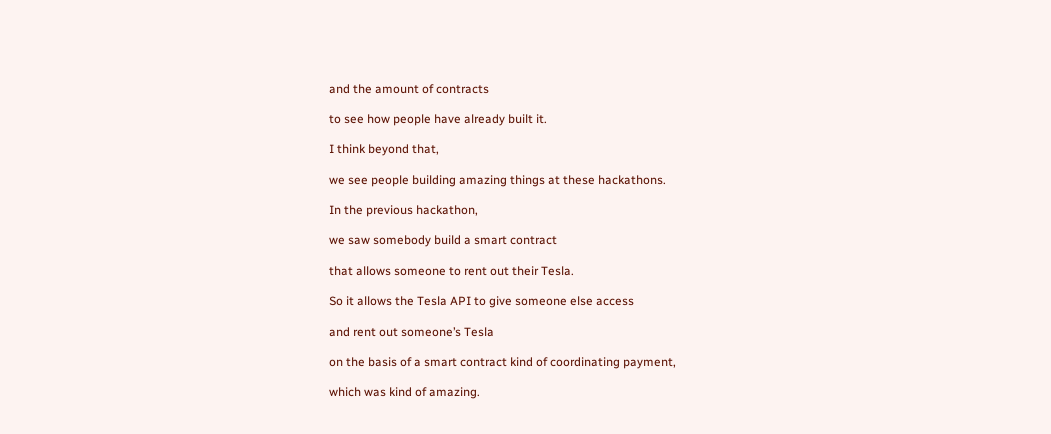and the amount of contracts

to see how people have already built it.

I think beyond that,

we see people building amazing things at these hackathons.

In the previous hackathon,

we saw somebody build a smart contract

that allows someone to rent out their Tesla.

So it allows the Tesla API to give someone else access

and rent out someone’s Tesla

on the basis of a smart contract kind of coordinating payment,

which was kind of amazing.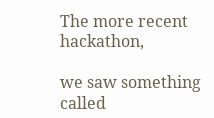The more recent hackathon,

we saw something called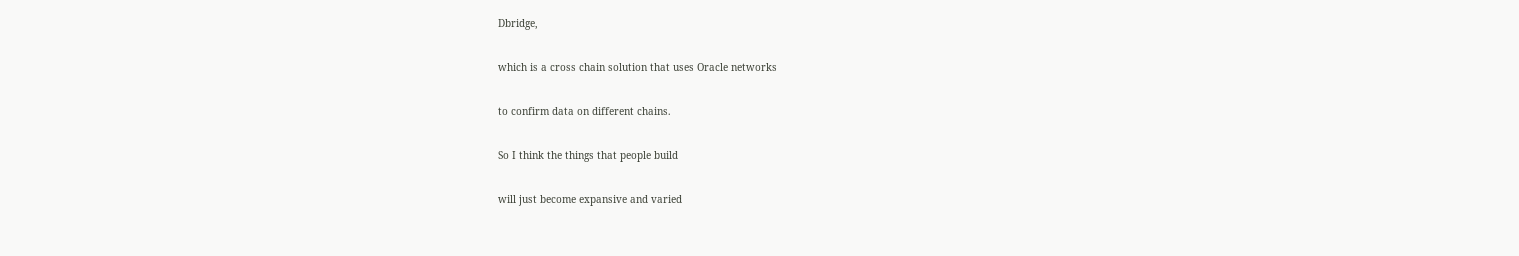Dbridge,

which is a cross chain solution that uses Oracle networks

to confirm data on different chains.

So I think the things that people build

will just become expansive and varied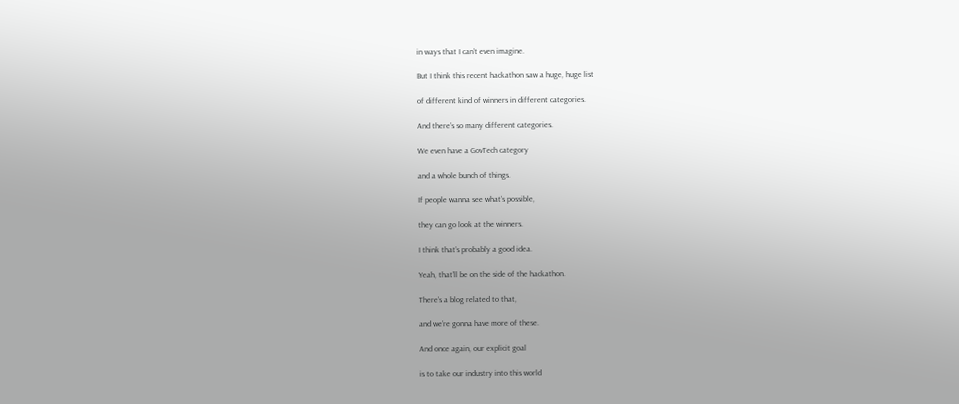in ways that I can’t even imagine.

But I think this recent hackathon saw a huge, huge list

of different kind of winners in different categories.

And there’s so many different categories.

We even have a GovTech category

and a whole bunch of things.

If people wanna see what’s possible,

they can go look at the winners.

I think that’s probably a good idea.

Yeah, that’ll be on the side of the hackathon.

There’s a blog related to that,

and we’re gonna have more of these.

And once again, our explicit goal

is to take our industry into this world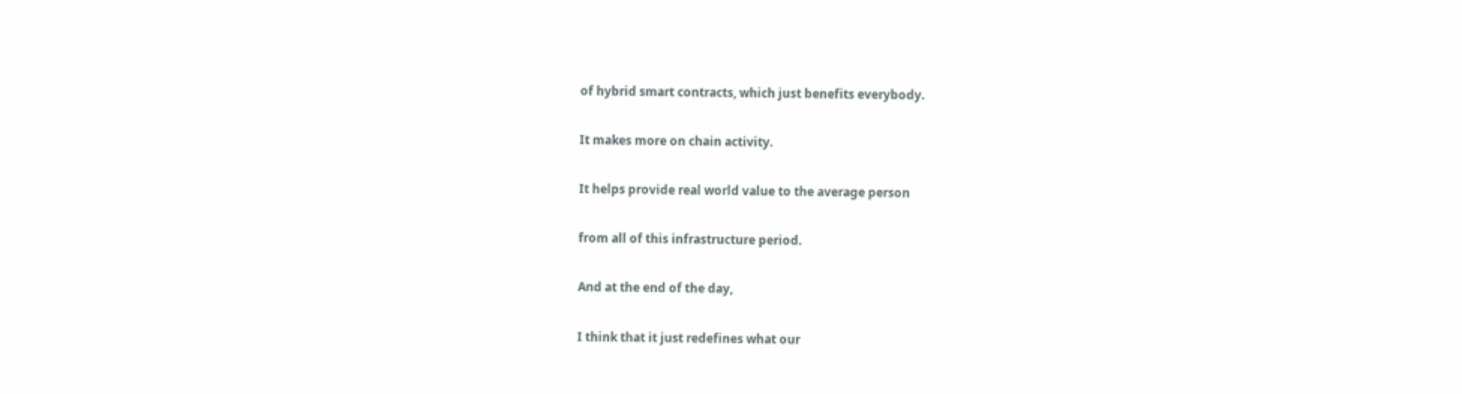of hybrid smart contracts, which just benefits everybody.

It makes more on chain activity.

It helps provide real world value to the average person

from all of this infrastructure period.

And at the end of the day,

I think that it just redefines what our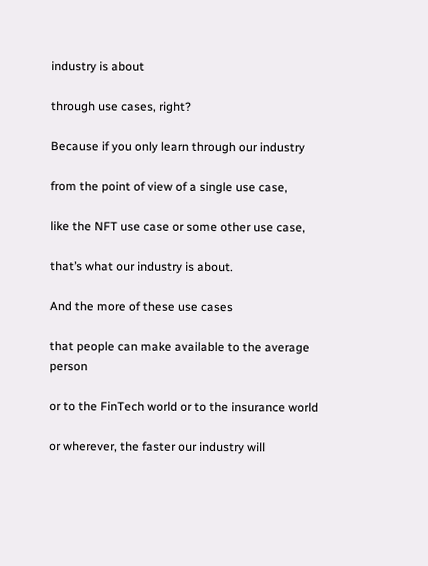industry is about

through use cases, right?

Because if you only learn through our industry

from the point of view of a single use case,

like the NFT use case or some other use case,

that’s what our industry is about.

And the more of these use cases

that people can make available to the average person

or to the FinTech world or to the insurance world

or wherever, the faster our industry will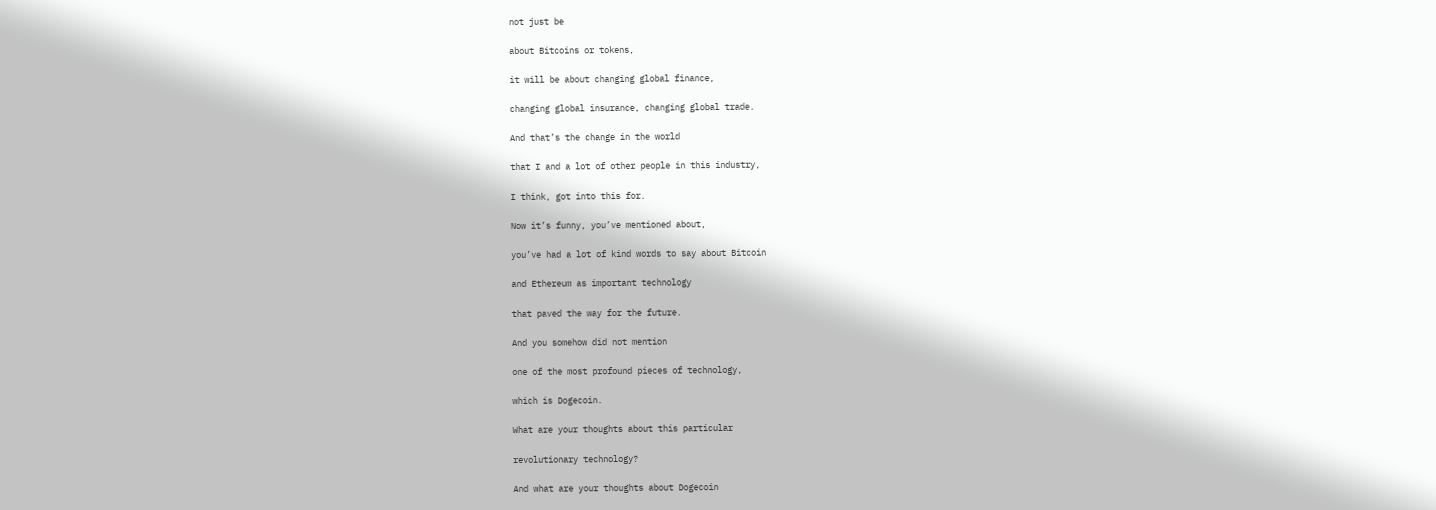not just be

about Bitcoins or tokens,

it will be about changing global finance,

changing global insurance, changing global trade.

And that’s the change in the world

that I and a lot of other people in this industry,

I think, got into this for.

Now it’s funny, you’ve mentioned about,

you’ve had a lot of kind words to say about Bitcoin

and Ethereum as important technology

that paved the way for the future.

And you somehow did not mention

one of the most profound pieces of technology,

which is Dogecoin.

What are your thoughts about this particular

revolutionary technology?

And what are your thoughts about Dogecoin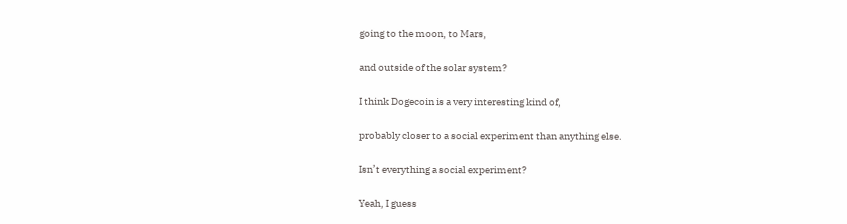going to the moon, to Mars,

and outside of the solar system?

I think Dogecoin is a very interesting kind of,

probably closer to a social experiment than anything else.

Isn’t everything a social experiment?

Yeah, I guess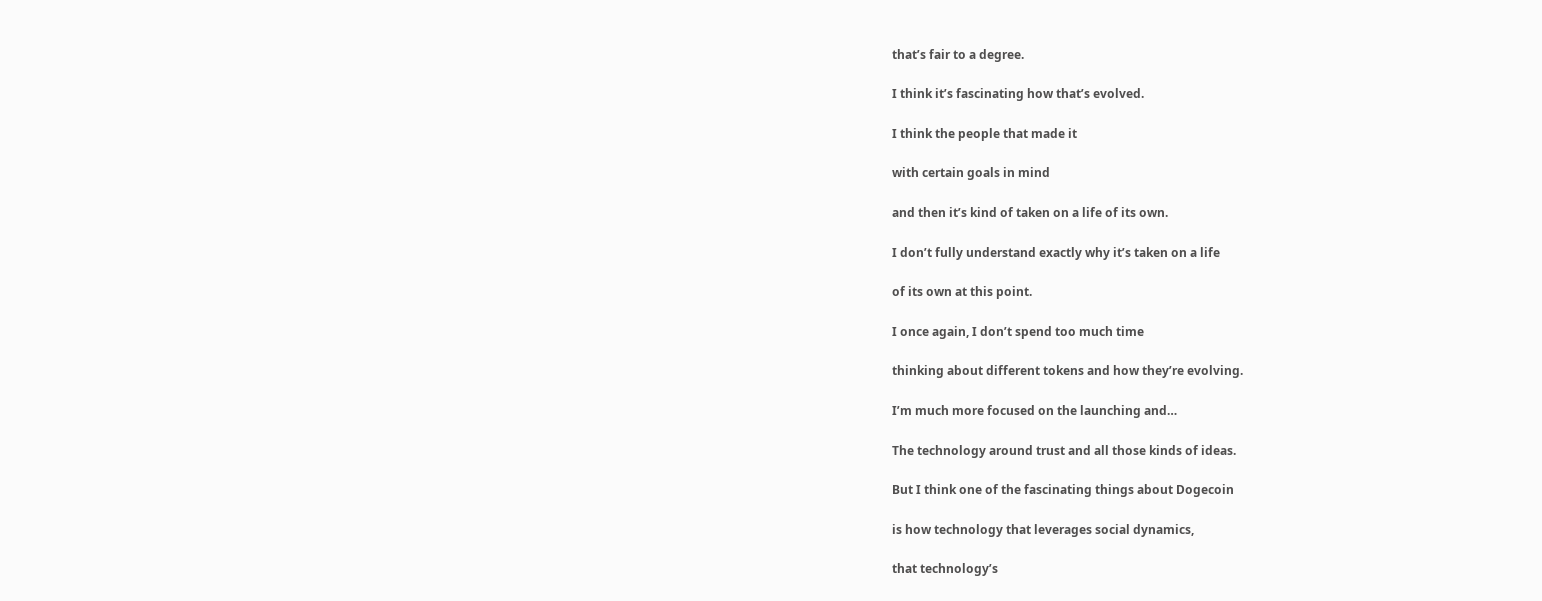that’s fair to a degree.

I think it’s fascinating how that’s evolved.

I think the people that made it

with certain goals in mind

and then it’s kind of taken on a life of its own.

I don’t fully understand exactly why it’s taken on a life

of its own at this point.

I once again, I don’t spend too much time

thinking about different tokens and how they’re evolving.

I’m much more focused on the launching and…

The technology around trust and all those kinds of ideas.

But I think one of the fascinating things about Dogecoin

is how technology that leverages social dynamics,

that technology’s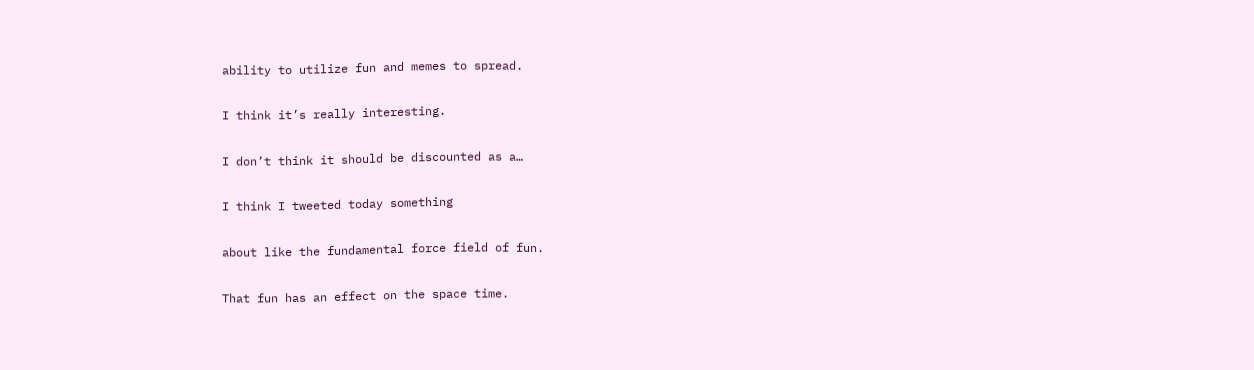ability to utilize fun and memes to spread.

I think it’s really interesting.

I don’t think it should be discounted as a…

I think I tweeted today something

about like the fundamental force field of fun.

That fun has an effect on the space time.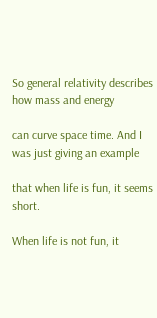So general relativity describes how mass and energy

can curve space time. And I was just giving an example

that when life is fun, it seems short.

When life is not fun, it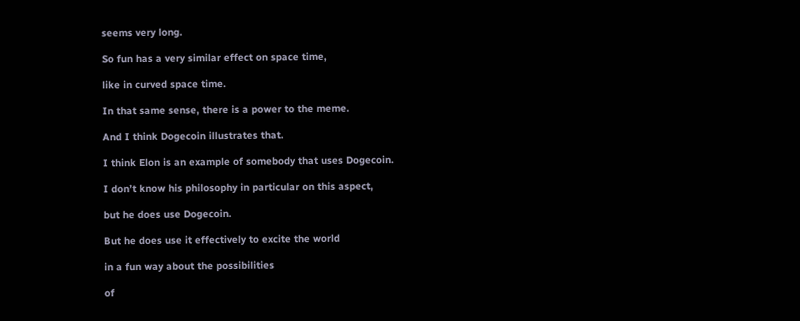seems very long.

So fun has a very similar effect on space time,

like in curved space time.

In that same sense, there is a power to the meme.

And I think Dogecoin illustrates that.

I think Elon is an example of somebody that uses Dogecoin.

I don’t know his philosophy in particular on this aspect,

but he does use Dogecoin.

But he does use it effectively to excite the world

in a fun way about the possibilities

of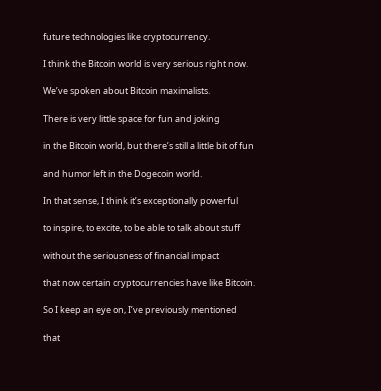future technologies like cryptocurrency.

I think the Bitcoin world is very serious right now.

We’ve spoken about Bitcoin maximalists.

There is very little space for fun and joking

in the Bitcoin world, but there’s still a little bit of fun

and humor left in the Dogecoin world.

In that sense, I think it’s exceptionally powerful

to inspire, to excite, to be able to talk about stuff

without the seriousness of financial impact

that now certain cryptocurrencies have like Bitcoin.

So I keep an eye on, I’ve previously mentioned

that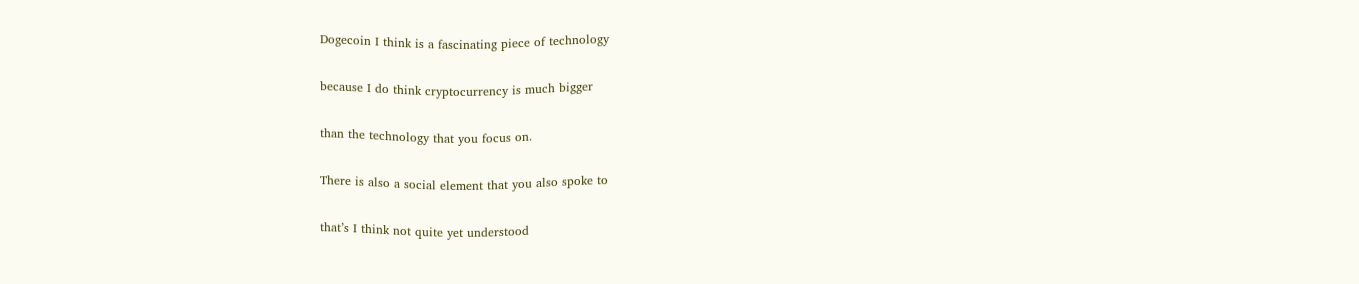Dogecoin I think is a fascinating piece of technology

because I do think cryptocurrency is much bigger

than the technology that you focus on.

There is also a social element that you also spoke to

that’s I think not quite yet understood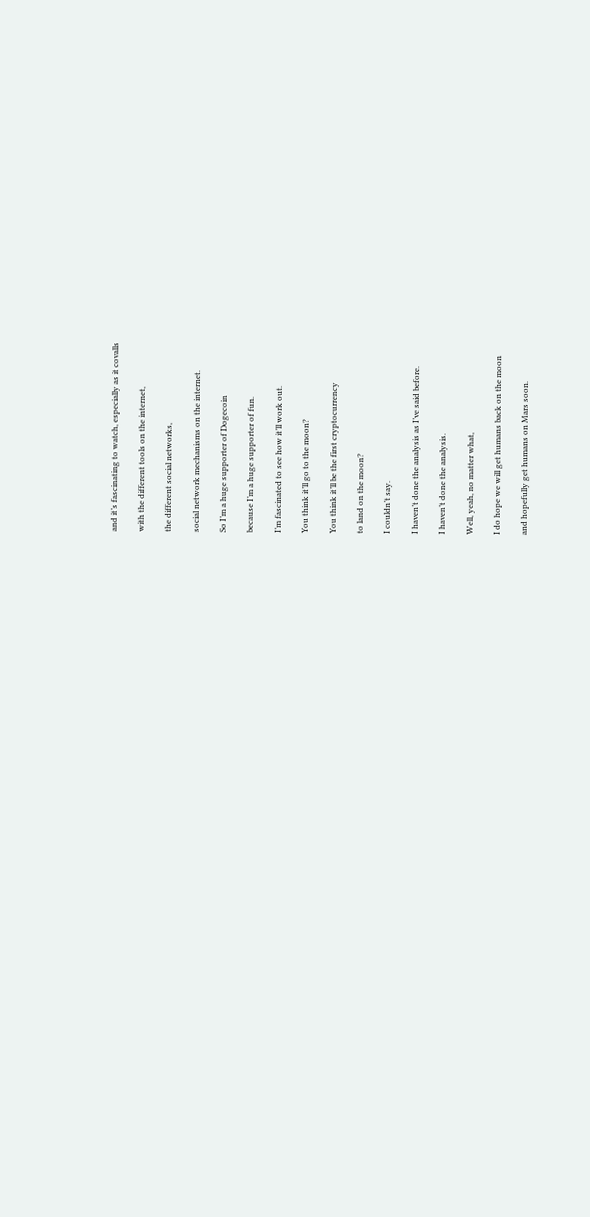and it’s fascinating to watch, especially as it covalls

with the different tools on the internet,

the different social networks,

social network mechanisms on the internet.

So I’m a huge supporter of Dogecoin

because I’m a huge supporter of fun.

I’m fascinated to see how it’ll work out.

You think it’ll go to the moon?

You think it’ll be the first cryptocurrency

to land on the moon?

I couldn’t say.

I haven’t done the analysis as I’ve said before.

I haven’t done the analysis.

Well, yeah, no matter what,

I do hope we will get humans back on the moon

and hopefully get humans on Mars soon.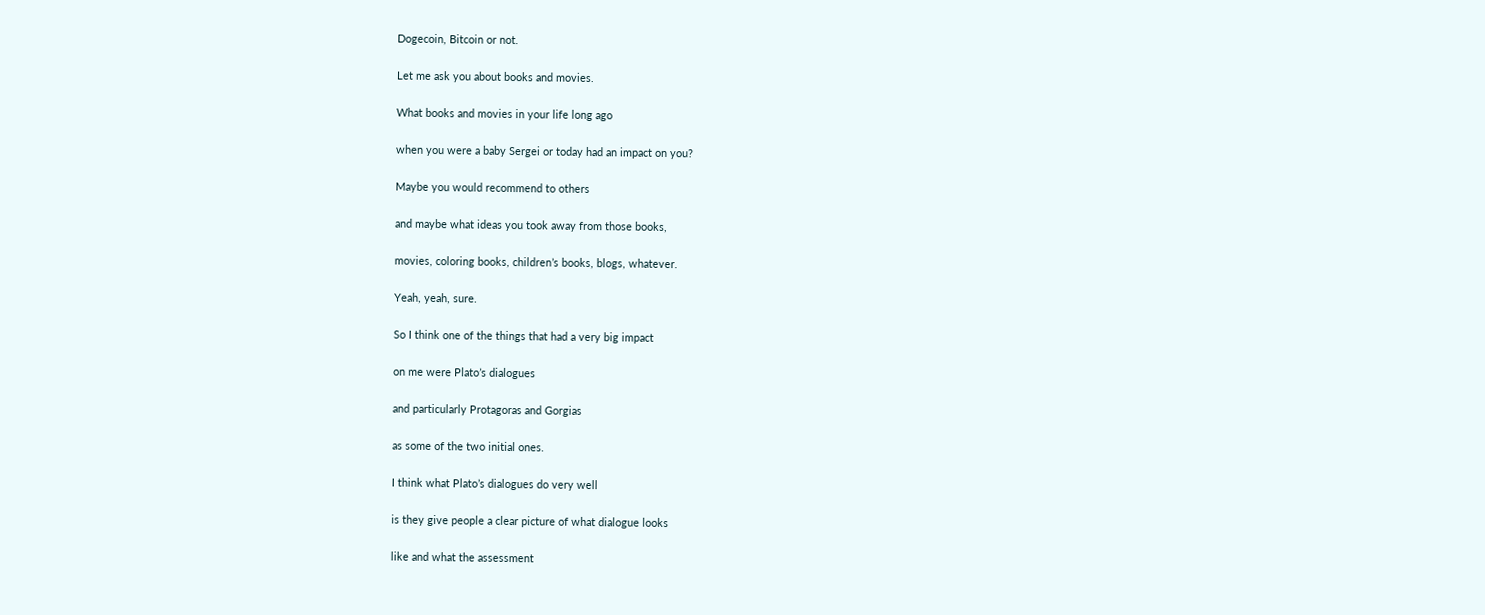Dogecoin, Bitcoin or not.

Let me ask you about books and movies.

What books and movies in your life long ago

when you were a baby Sergei or today had an impact on you?

Maybe you would recommend to others

and maybe what ideas you took away from those books,

movies, coloring books, children’s books, blogs, whatever.

Yeah, yeah, sure.

So I think one of the things that had a very big impact

on me were Plato’s dialogues

and particularly Protagoras and Gorgias

as some of the two initial ones.

I think what Plato’s dialogues do very well

is they give people a clear picture of what dialogue looks

like and what the assessment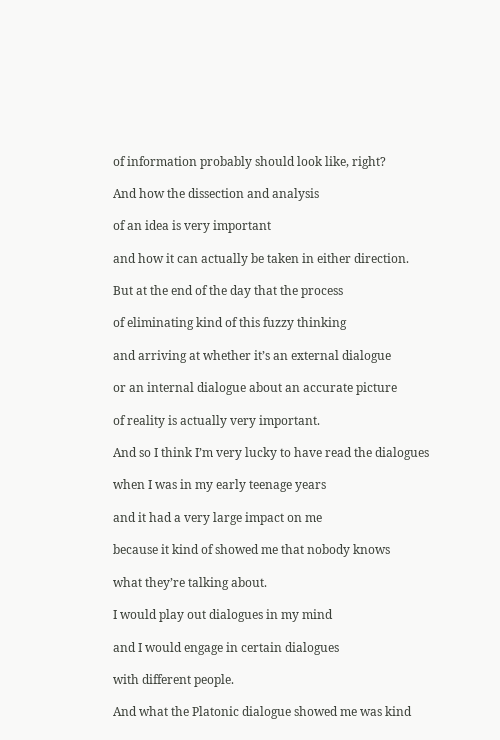of information probably should look like, right?

And how the dissection and analysis

of an idea is very important

and how it can actually be taken in either direction.

But at the end of the day that the process

of eliminating kind of this fuzzy thinking

and arriving at whether it’s an external dialogue

or an internal dialogue about an accurate picture

of reality is actually very important.

And so I think I’m very lucky to have read the dialogues

when I was in my early teenage years

and it had a very large impact on me

because it kind of showed me that nobody knows

what they’re talking about.

I would play out dialogues in my mind

and I would engage in certain dialogues

with different people.

And what the Platonic dialogue showed me was kind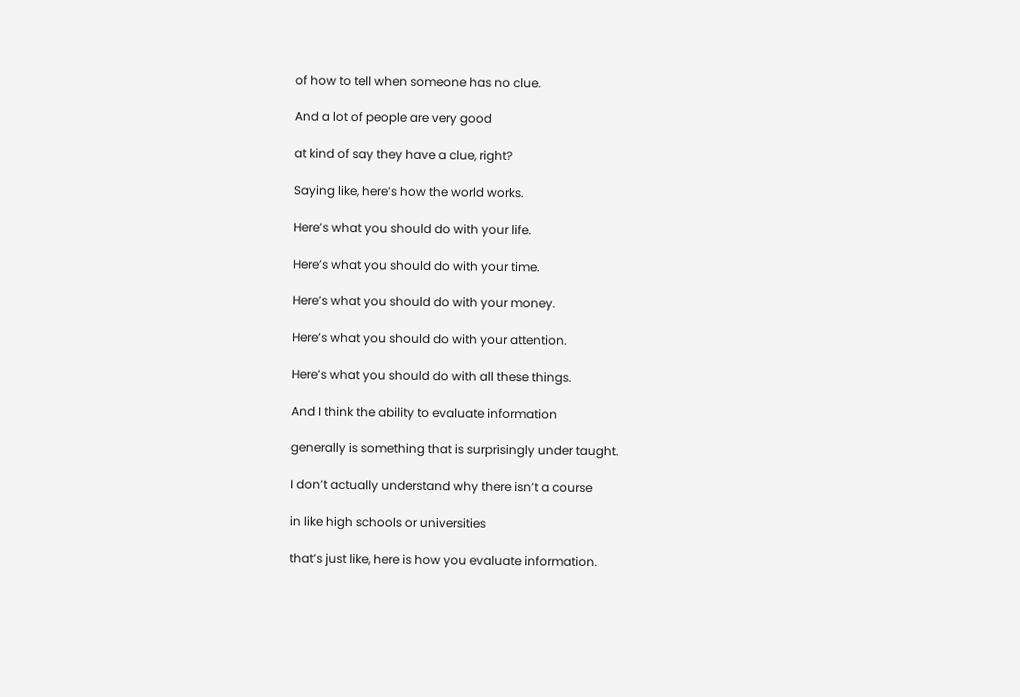of how to tell when someone has no clue.

And a lot of people are very good

at kind of say they have a clue, right?

Saying like, here’s how the world works.

Here’s what you should do with your life.

Here’s what you should do with your time.

Here’s what you should do with your money.

Here’s what you should do with your attention.

Here’s what you should do with all these things.

And I think the ability to evaluate information

generally is something that is surprisingly under taught.

I don’t actually understand why there isn’t a course

in like high schools or universities

that’s just like, here is how you evaluate information.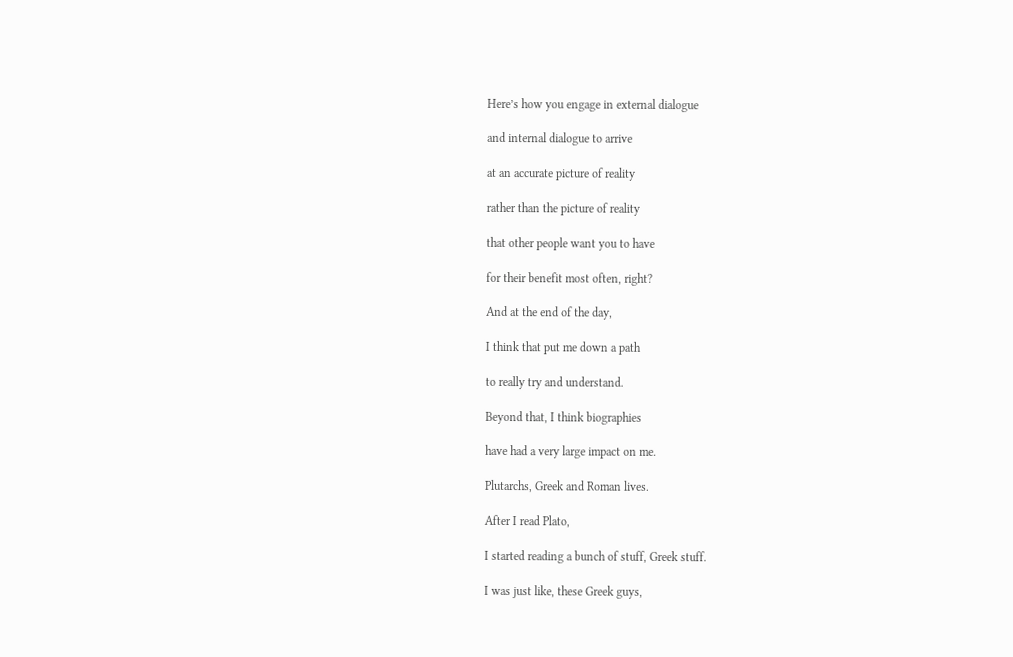Here’s how you engage in external dialogue

and internal dialogue to arrive

at an accurate picture of reality

rather than the picture of reality

that other people want you to have

for their benefit most often, right?

And at the end of the day,

I think that put me down a path

to really try and understand.

Beyond that, I think biographies

have had a very large impact on me.

Plutarchs, Greek and Roman lives.

After I read Plato,

I started reading a bunch of stuff, Greek stuff.

I was just like, these Greek guys,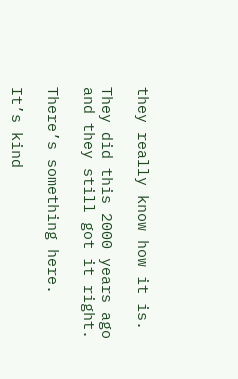they really know how it is.

They did this 2000 years ago and they still got it right.

There’s something here.

It’s kind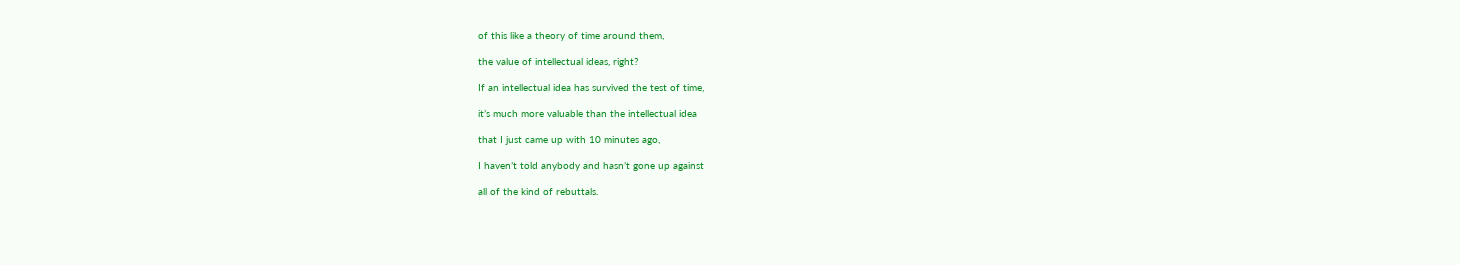of this like a theory of time around them,

the value of intellectual ideas, right?

If an intellectual idea has survived the test of time,

it’s much more valuable than the intellectual idea

that I just came up with 10 minutes ago,

I haven’t told anybody and hasn’t gone up against

all of the kind of rebuttals.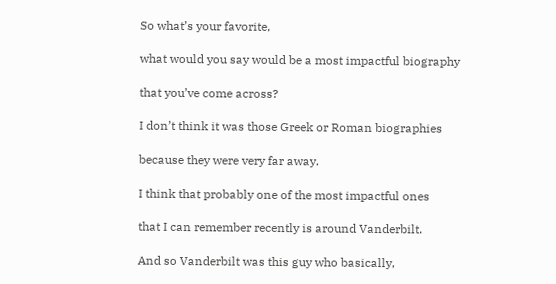So what’s your favorite,

what would you say would be a most impactful biography

that you’ve come across?

I don’t think it was those Greek or Roman biographies

because they were very far away.

I think that probably one of the most impactful ones

that I can remember recently is around Vanderbilt.

And so Vanderbilt was this guy who basically,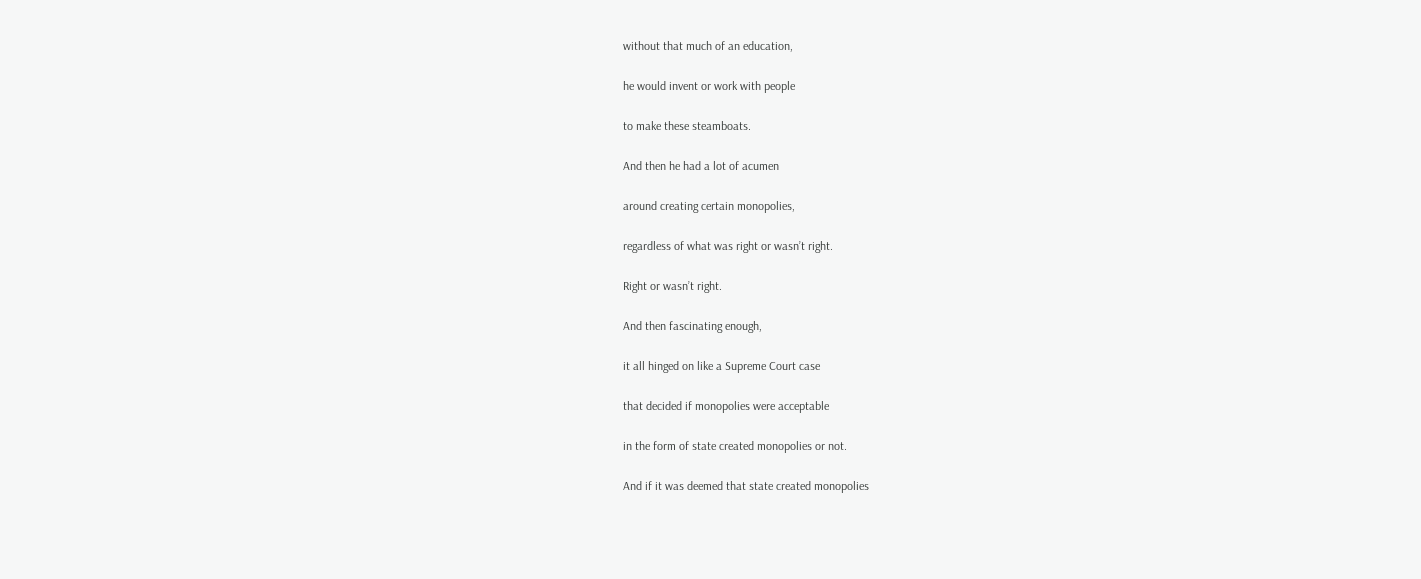without that much of an education,

he would invent or work with people

to make these steamboats.

And then he had a lot of acumen

around creating certain monopolies,

regardless of what was right or wasn’t right.

Right or wasn’t right.

And then fascinating enough,

it all hinged on like a Supreme Court case

that decided if monopolies were acceptable

in the form of state created monopolies or not.

And if it was deemed that state created monopolies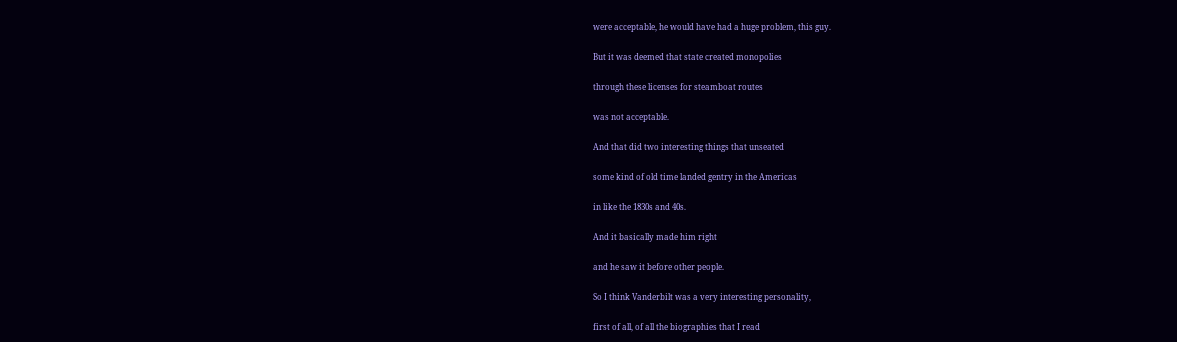were acceptable, he would have had a huge problem, this guy.

But it was deemed that state created monopolies

through these licenses for steamboat routes

was not acceptable.

And that did two interesting things that unseated

some kind of old time landed gentry in the Americas

in like the 1830s and 40s.

And it basically made him right

and he saw it before other people.

So I think Vanderbilt was a very interesting personality,

first of all, of all the biographies that I read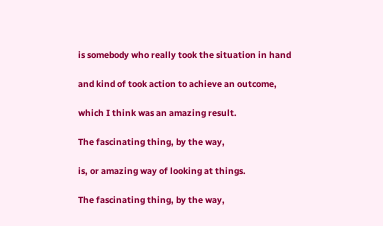is somebody who really took the situation in hand

and kind of took action to achieve an outcome,

which I think was an amazing result.

The fascinating thing, by the way,

is, or amazing way of looking at things.

The fascinating thing, by the way,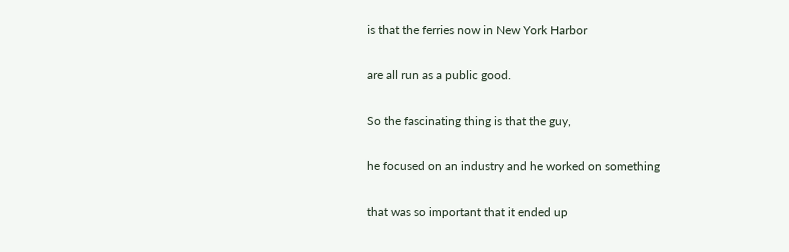is that the ferries now in New York Harbor

are all run as a public good.

So the fascinating thing is that the guy,

he focused on an industry and he worked on something

that was so important that it ended up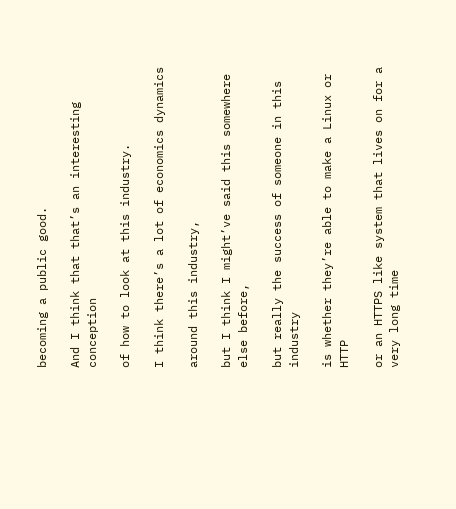becoming a public good.

And I think that that’s an interesting conception

of how to look at this industry.

I think there’s a lot of economics dynamics

around this industry,

but I think I might’ve said this somewhere else before,

but really the success of someone in this industry

is whether they’re able to make a Linux or HTTP

or an HTTPS like system that lives on for a very long time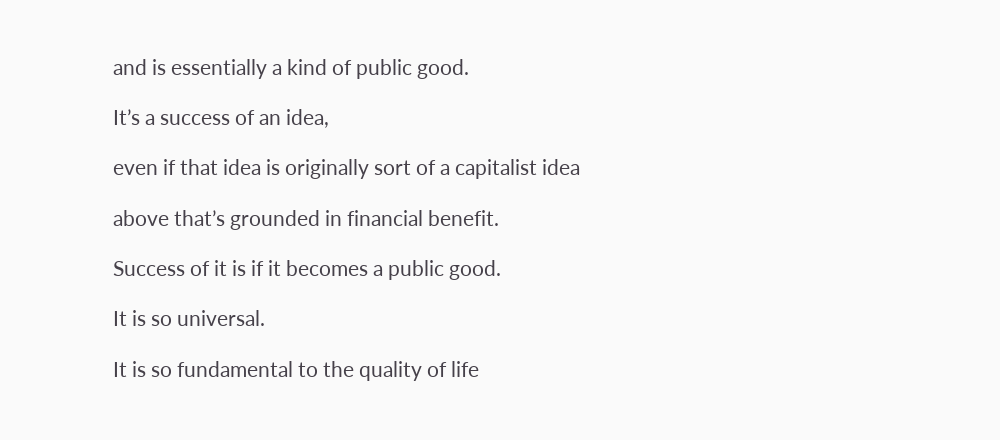and is essentially a kind of public good.

It’s a success of an idea,

even if that idea is originally sort of a capitalist idea

above that’s grounded in financial benefit.

Success of it is if it becomes a public good.

It is so universal.

It is so fundamental to the quality of life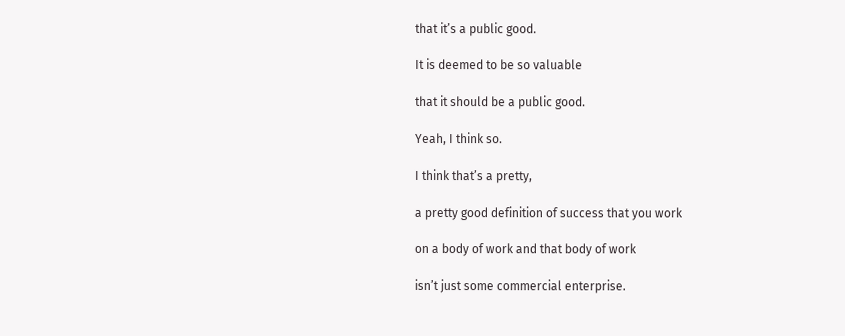that it’s a public good.

It is deemed to be so valuable

that it should be a public good.

Yeah, I think so.

I think that’s a pretty,

a pretty good definition of success that you work

on a body of work and that body of work

isn’t just some commercial enterprise.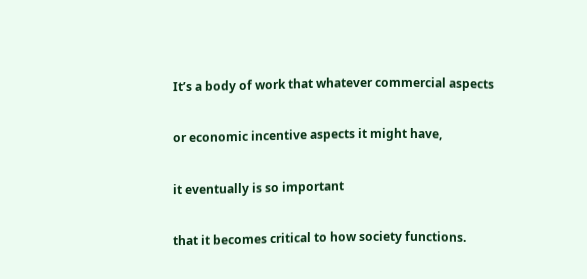It’s a body of work that whatever commercial aspects

or economic incentive aspects it might have,

it eventually is so important

that it becomes critical to how society functions.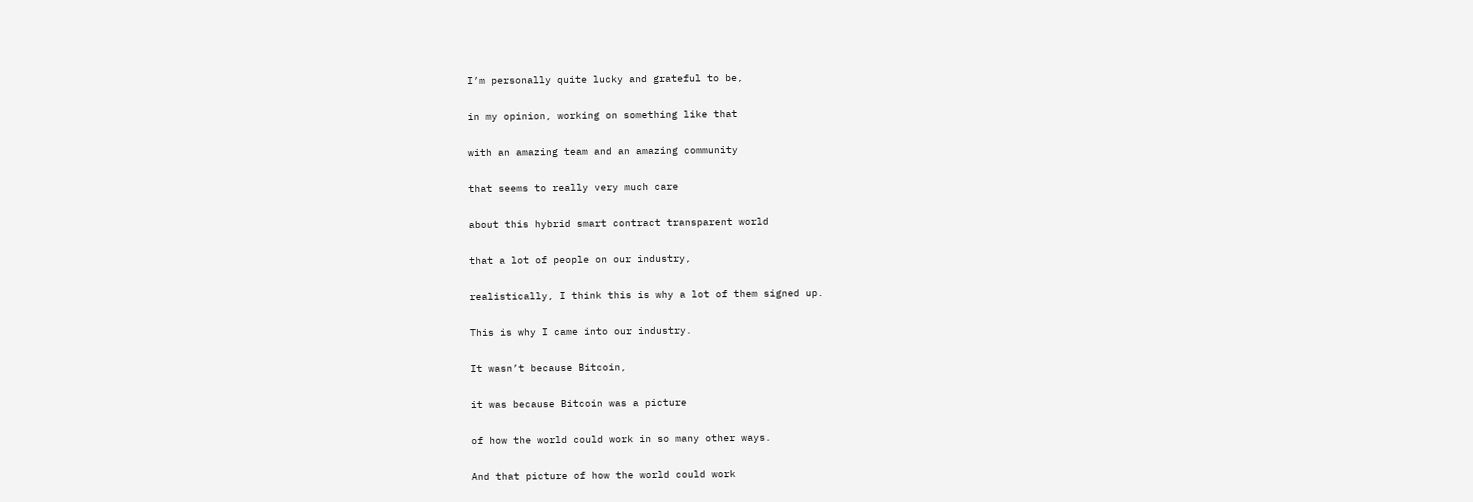I’m personally quite lucky and grateful to be,

in my opinion, working on something like that

with an amazing team and an amazing community

that seems to really very much care

about this hybrid smart contract transparent world

that a lot of people on our industry,

realistically, I think this is why a lot of them signed up.

This is why I came into our industry.

It wasn’t because Bitcoin,

it was because Bitcoin was a picture

of how the world could work in so many other ways.

And that picture of how the world could work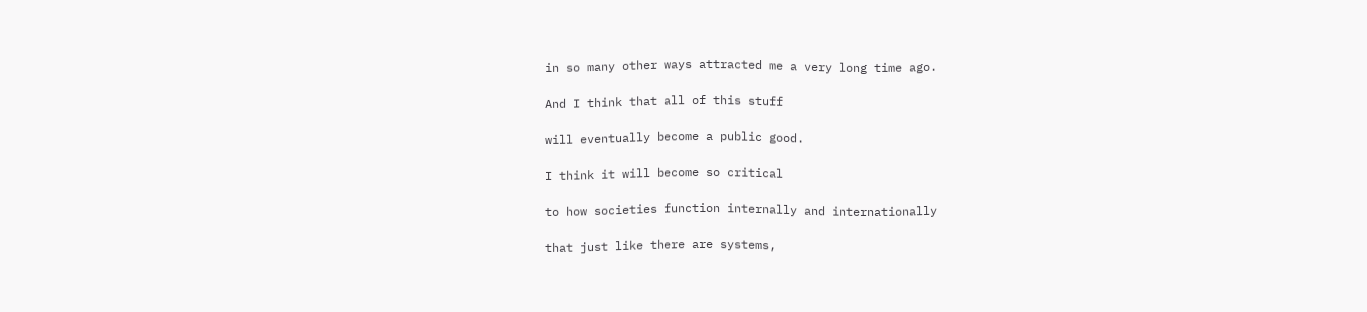in so many other ways attracted me a very long time ago.

And I think that all of this stuff

will eventually become a public good.

I think it will become so critical

to how societies function internally and internationally

that just like there are systems,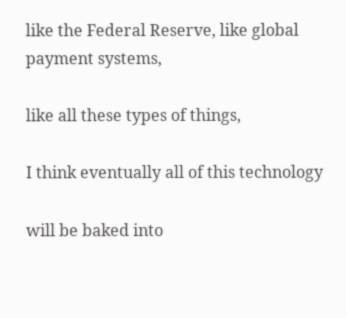like the Federal Reserve, like global payment systems,

like all these types of things,

I think eventually all of this technology

will be baked into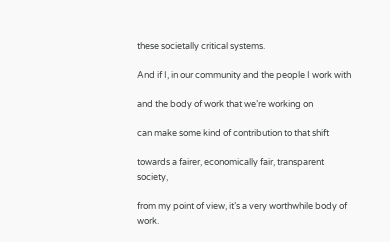these societally critical systems.

And if I, in our community and the people I work with

and the body of work that we’re working on

can make some kind of contribution to that shift

towards a fairer, economically fair, transparent society,

from my point of view, it’s a very worthwhile body of work.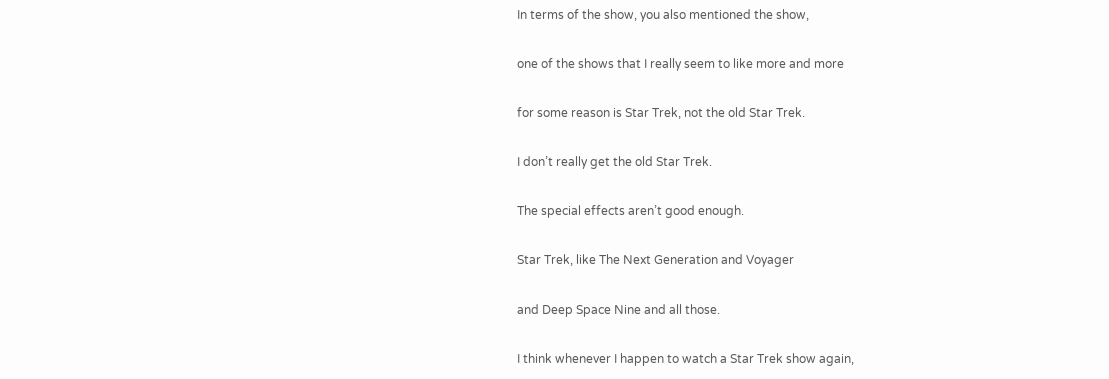In terms of the show, you also mentioned the show,

one of the shows that I really seem to like more and more

for some reason is Star Trek, not the old Star Trek.

I don’t really get the old Star Trek.

The special effects aren’t good enough.

Star Trek, like The Next Generation and Voyager

and Deep Space Nine and all those.

I think whenever I happen to watch a Star Trek show again,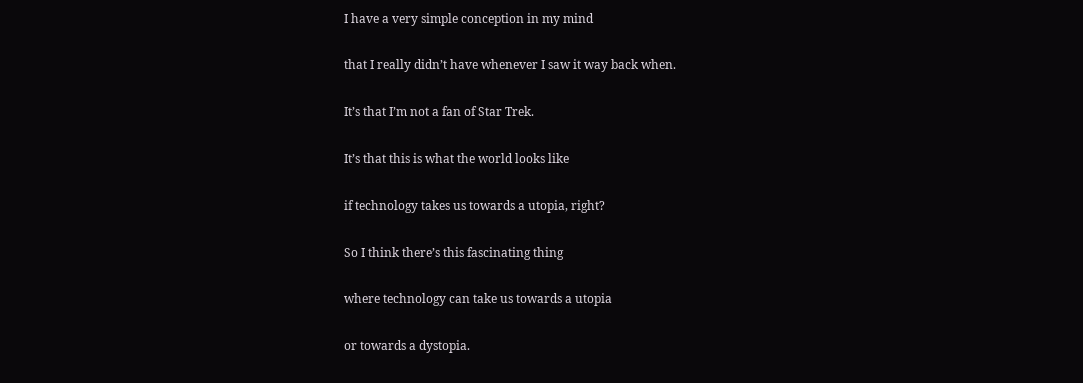I have a very simple conception in my mind

that I really didn’t have whenever I saw it way back when.

It’s that I’m not a fan of Star Trek.

It’s that this is what the world looks like

if technology takes us towards a utopia, right?

So I think there’s this fascinating thing

where technology can take us towards a utopia

or towards a dystopia.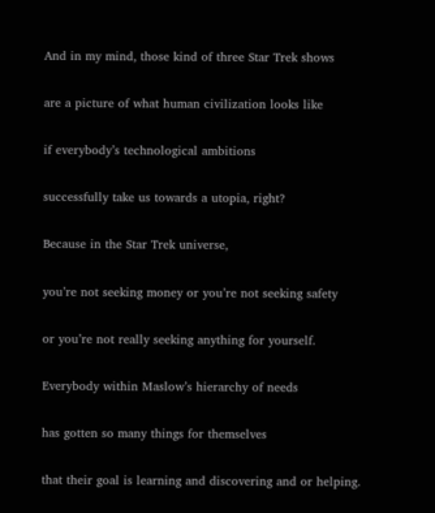And in my mind, those kind of three Star Trek shows

are a picture of what human civilization looks like

if everybody’s technological ambitions

successfully take us towards a utopia, right?

Because in the Star Trek universe,

you’re not seeking money or you’re not seeking safety

or you’re not really seeking anything for yourself.

Everybody within Maslow’s hierarchy of needs

has gotten so many things for themselves

that their goal is learning and discovering and or helping.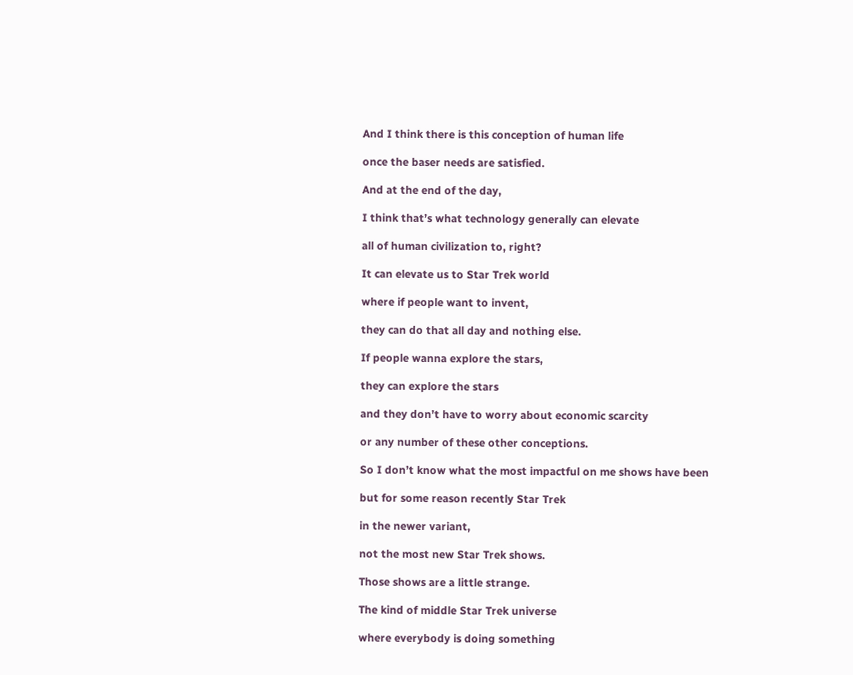And I think there is this conception of human life

once the baser needs are satisfied.

And at the end of the day,

I think that’s what technology generally can elevate

all of human civilization to, right?

It can elevate us to Star Trek world

where if people want to invent,

they can do that all day and nothing else.

If people wanna explore the stars,

they can explore the stars

and they don’t have to worry about economic scarcity

or any number of these other conceptions.

So I don’t know what the most impactful on me shows have been

but for some reason recently Star Trek

in the newer variant,

not the most new Star Trek shows.

Those shows are a little strange.

The kind of middle Star Trek universe

where everybody is doing something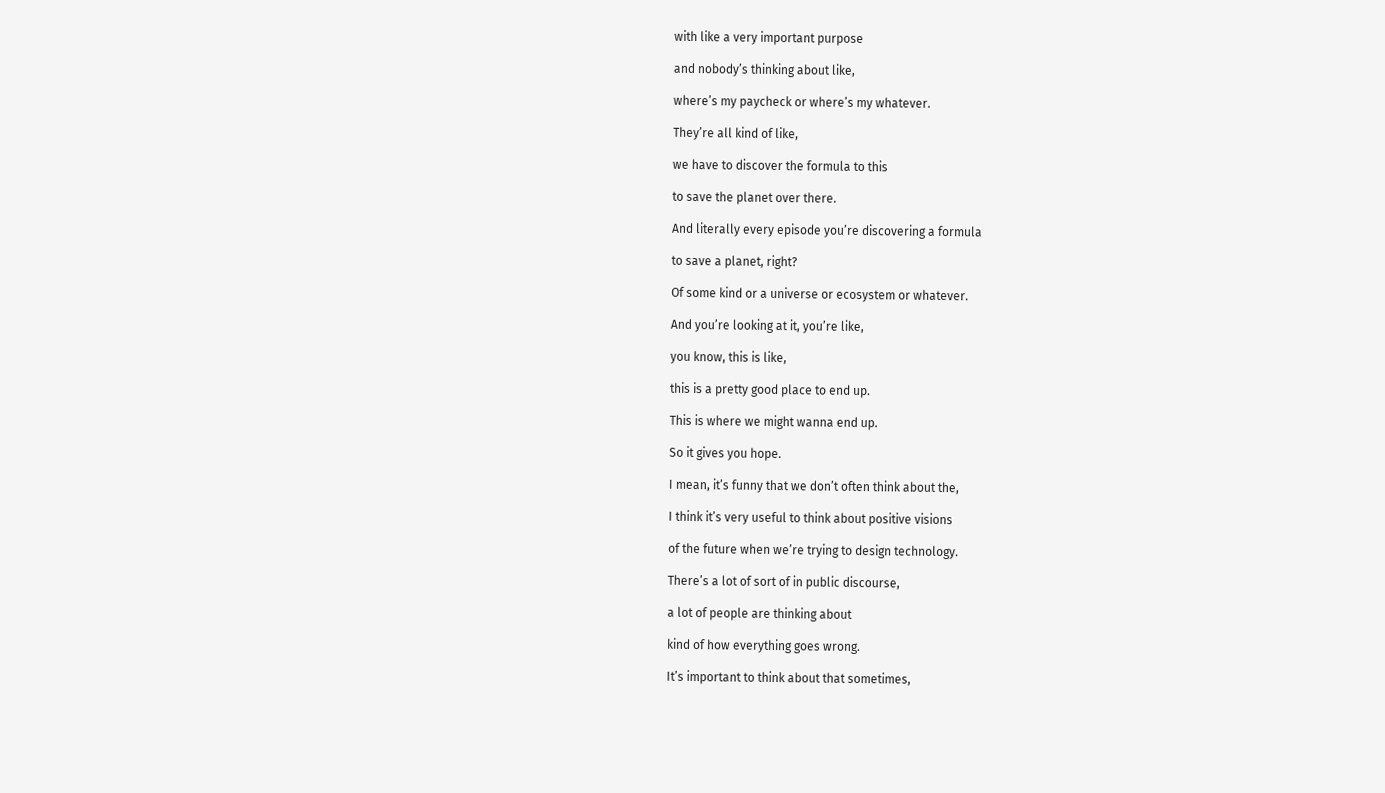with like a very important purpose

and nobody’s thinking about like,

where’s my paycheck or where’s my whatever.

They’re all kind of like,

we have to discover the formula to this

to save the planet over there.

And literally every episode you’re discovering a formula

to save a planet, right?

Of some kind or a universe or ecosystem or whatever.

And you’re looking at it, you’re like,

you know, this is like,

this is a pretty good place to end up.

This is where we might wanna end up.

So it gives you hope.

I mean, it’s funny that we don’t often think about the,

I think it’s very useful to think about positive visions

of the future when we’re trying to design technology.

There’s a lot of sort of in public discourse,

a lot of people are thinking about

kind of how everything goes wrong.

It’s important to think about that sometimes,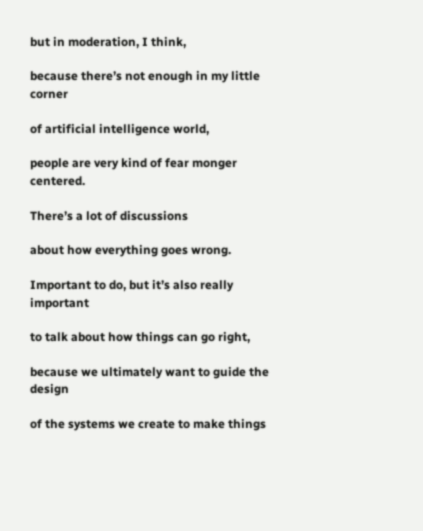but in moderation, I think,

because there’s not enough in my little corner

of artificial intelligence world,

people are very kind of fear monger centered.

There’s a lot of discussions

about how everything goes wrong.

Important to do, but it’s also really important

to talk about how things can go right,

because we ultimately want to guide the design

of the systems we create to make things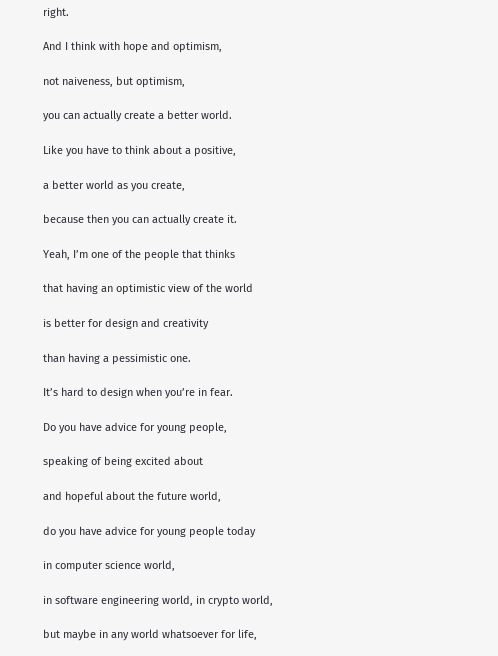right.

And I think with hope and optimism,

not naiveness, but optimism,

you can actually create a better world.

Like you have to think about a positive,

a better world as you create,

because then you can actually create it.

Yeah, I’m one of the people that thinks

that having an optimistic view of the world

is better for design and creativity

than having a pessimistic one.

It’s hard to design when you’re in fear.

Do you have advice for young people,

speaking of being excited about

and hopeful about the future world,

do you have advice for young people today

in computer science world,

in software engineering world, in crypto world,

but maybe in any world whatsoever for life,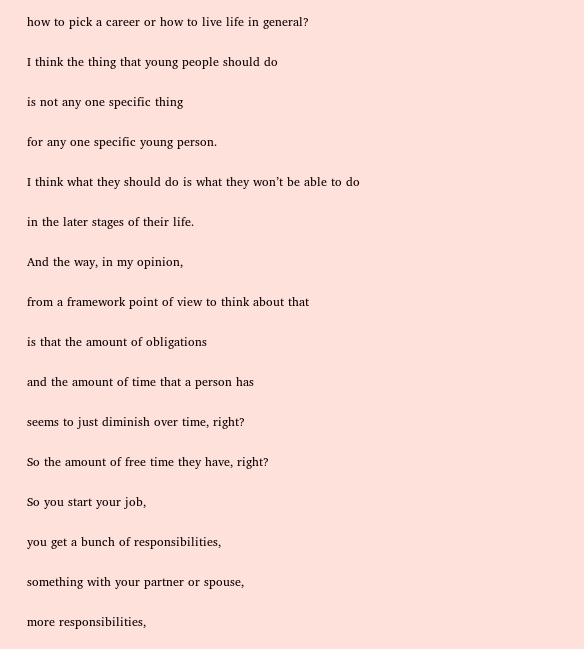how to pick a career or how to live life in general?

I think the thing that young people should do

is not any one specific thing

for any one specific young person.

I think what they should do is what they won’t be able to do

in the later stages of their life.

And the way, in my opinion,

from a framework point of view to think about that

is that the amount of obligations

and the amount of time that a person has

seems to just diminish over time, right?

So the amount of free time they have, right?

So you start your job,

you get a bunch of responsibilities,

something with your partner or spouse,

more responsibilities,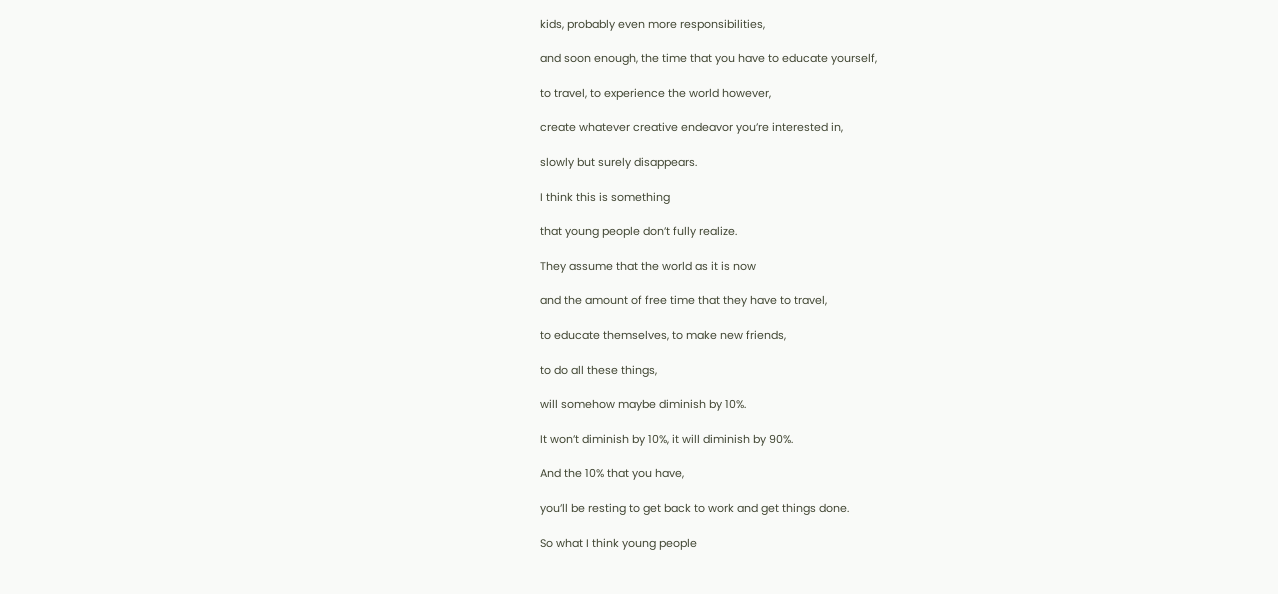kids, probably even more responsibilities,

and soon enough, the time that you have to educate yourself,

to travel, to experience the world however,

create whatever creative endeavor you’re interested in,

slowly but surely disappears.

I think this is something

that young people don’t fully realize.

They assume that the world as it is now

and the amount of free time that they have to travel,

to educate themselves, to make new friends,

to do all these things,

will somehow maybe diminish by 10%.

It won’t diminish by 10%, it will diminish by 90%.

And the 10% that you have,

you’ll be resting to get back to work and get things done.

So what I think young people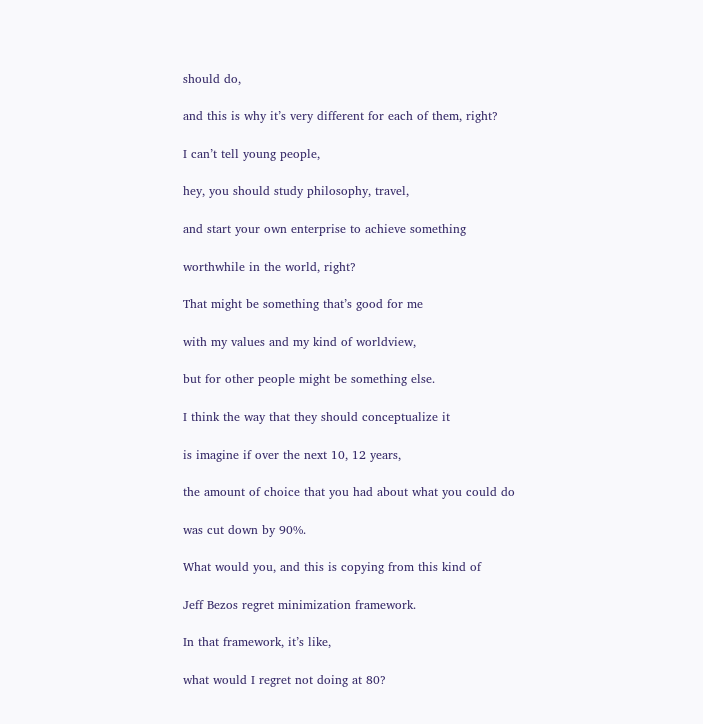should do,

and this is why it’s very different for each of them, right?

I can’t tell young people,

hey, you should study philosophy, travel,

and start your own enterprise to achieve something

worthwhile in the world, right?

That might be something that’s good for me

with my values and my kind of worldview,

but for other people might be something else.

I think the way that they should conceptualize it

is imagine if over the next 10, 12 years,

the amount of choice that you had about what you could do

was cut down by 90%.

What would you, and this is copying from this kind of

Jeff Bezos regret minimization framework.

In that framework, it’s like,

what would I regret not doing at 80?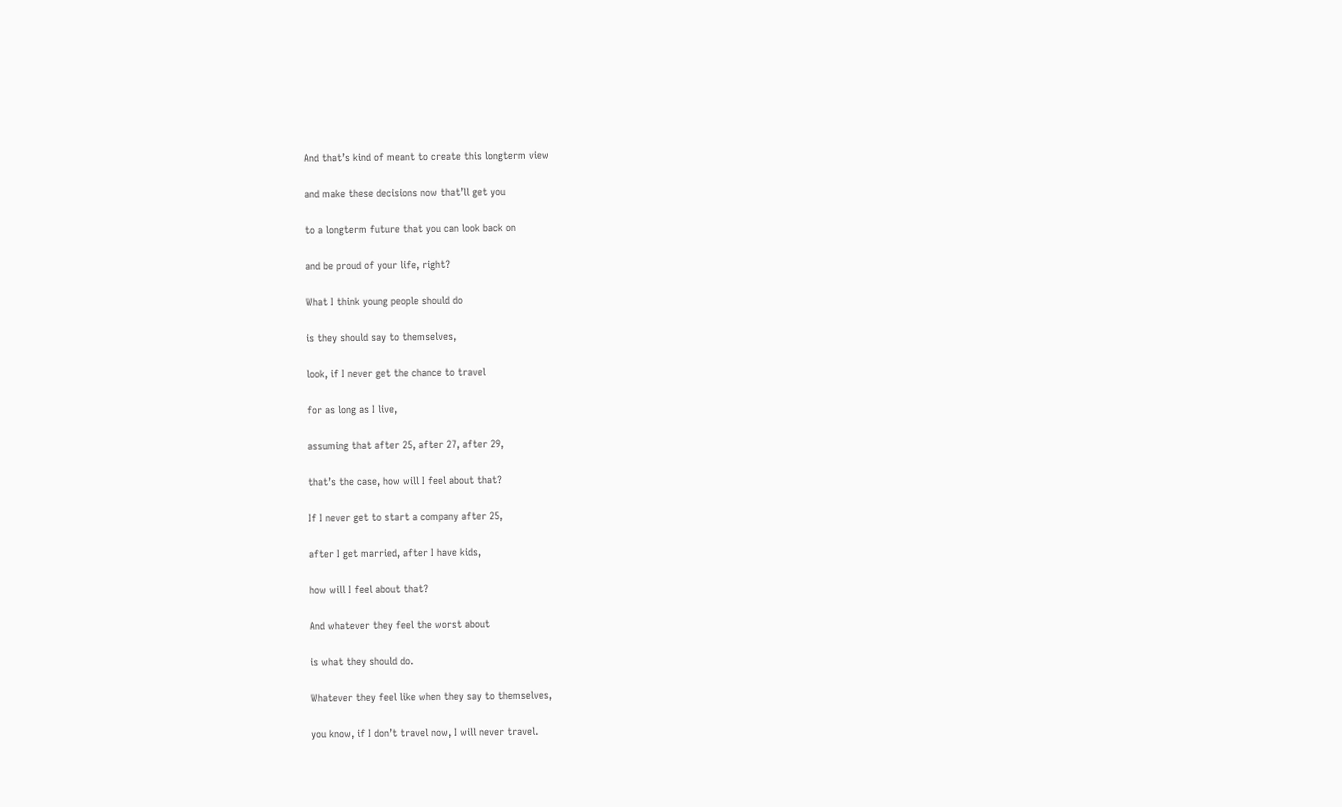And that’s kind of meant to create this longterm view

and make these decisions now that’ll get you

to a longterm future that you can look back on

and be proud of your life, right?

What I think young people should do

is they should say to themselves,

look, if I never get the chance to travel

for as long as I live,

assuming that after 25, after 27, after 29,

that’s the case, how will I feel about that?

If I never get to start a company after 25,

after I get married, after I have kids,

how will I feel about that?

And whatever they feel the worst about

is what they should do.

Whatever they feel like when they say to themselves,

you know, if I don’t travel now, I will never travel.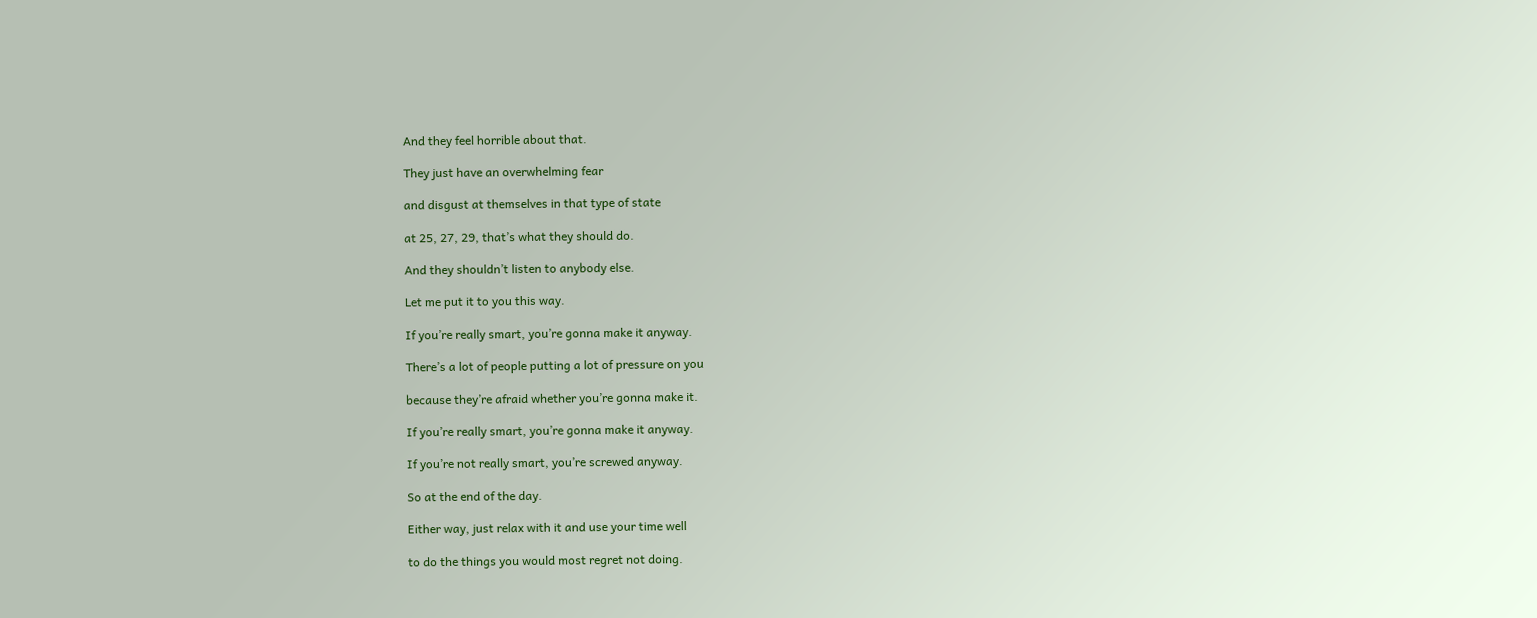And they feel horrible about that.

They just have an overwhelming fear

and disgust at themselves in that type of state

at 25, 27, 29, that’s what they should do.

And they shouldn’t listen to anybody else.

Let me put it to you this way.

If you’re really smart, you’re gonna make it anyway.

There’s a lot of people putting a lot of pressure on you

because they’re afraid whether you’re gonna make it.

If you’re really smart, you’re gonna make it anyway.

If you’re not really smart, you’re screwed anyway.

So at the end of the day.

Either way, just relax with it and use your time well

to do the things you would most regret not doing.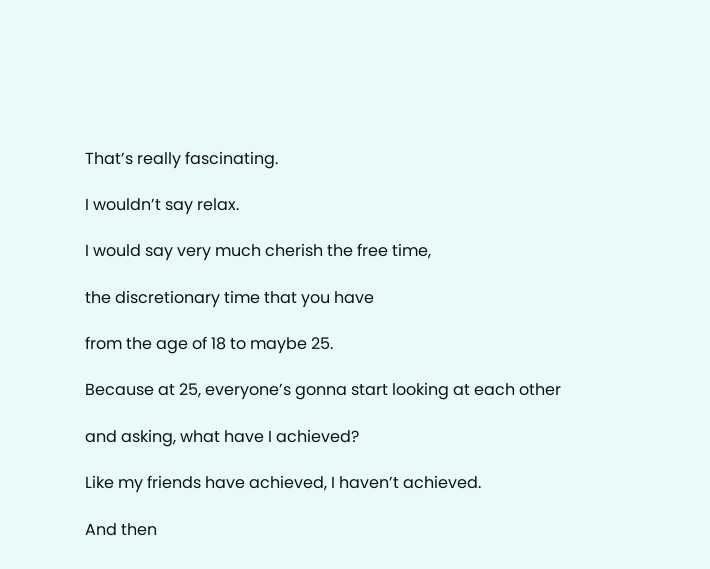That’s really fascinating.

I wouldn’t say relax.

I would say very much cherish the free time,

the discretionary time that you have

from the age of 18 to maybe 25.

Because at 25, everyone’s gonna start looking at each other

and asking, what have I achieved?

Like my friends have achieved, I haven’t achieved.

And then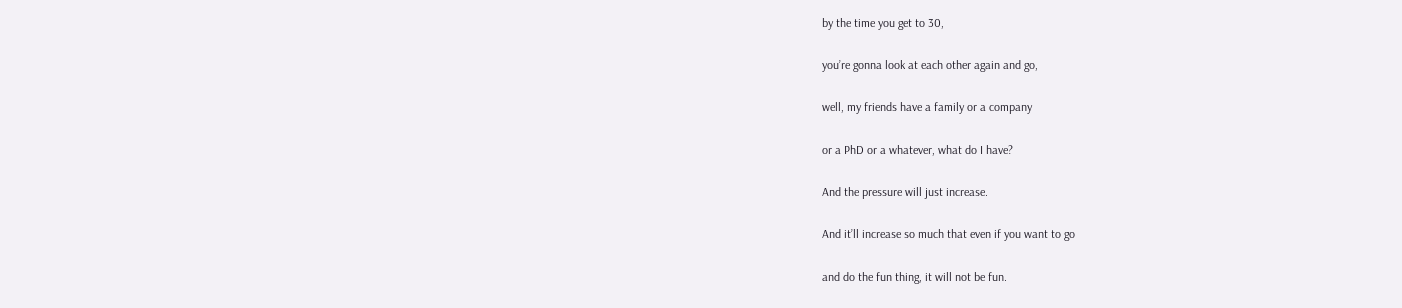by the time you get to 30,

you’re gonna look at each other again and go,

well, my friends have a family or a company

or a PhD or a whatever, what do I have?

And the pressure will just increase.

And it’ll increase so much that even if you want to go

and do the fun thing, it will not be fun.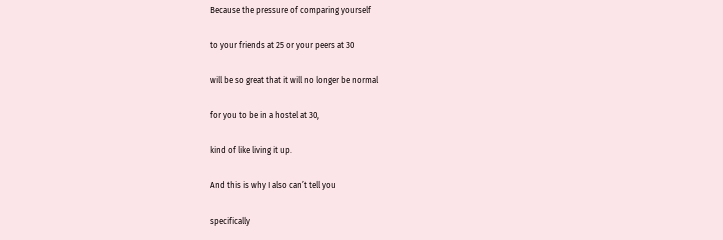Because the pressure of comparing yourself

to your friends at 25 or your peers at 30

will be so great that it will no longer be normal

for you to be in a hostel at 30,

kind of like living it up.

And this is why I also can’t tell you

specifically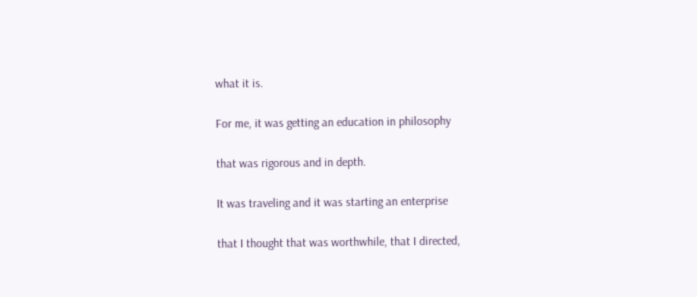what it is.

For me, it was getting an education in philosophy

that was rigorous and in depth.

It was traveling and it was starting an enterprise

that I thought that was worthwhile, that I directed,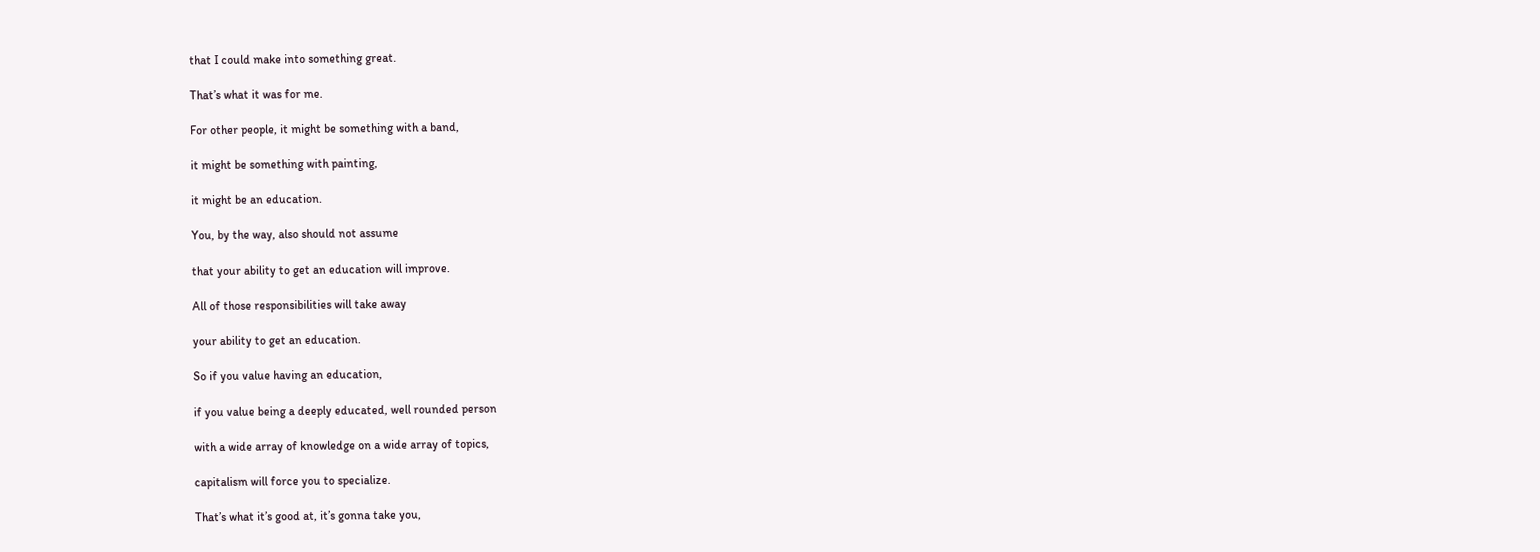that I could make into something great.

That’s what it was for me.

For other people, it might be something with a band,

it might be something with painting,

it might be an education.

You, by the way, also should not assume

that your ability to get an education will improve.

All of those responsibilities will take away

your ability to get an education.

So if you value having an education,

if you value being a deeply educated, well rounded person

with a wide array of knowledge on a wide array of topics,

capitalism will force you to specialize.

That’s what it’s good at, it’s gonna take you,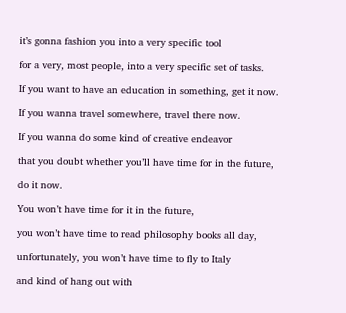it’s gonna fashion you into a very specific tool

for a very, most people, into a very specific set of tasks.

If you want to have an education in something, get it now.

If you wanna travel somewhere, travel there now.

If you wanna do some kind of creative endeavor

that you doubt whether you’ll have time for in the future,

do it now.

You won’t have time for it in the future,

you won’t have time to read philosophy books all day,

unfortunately, you won’t have time to fly to Italy

and kind of hang out with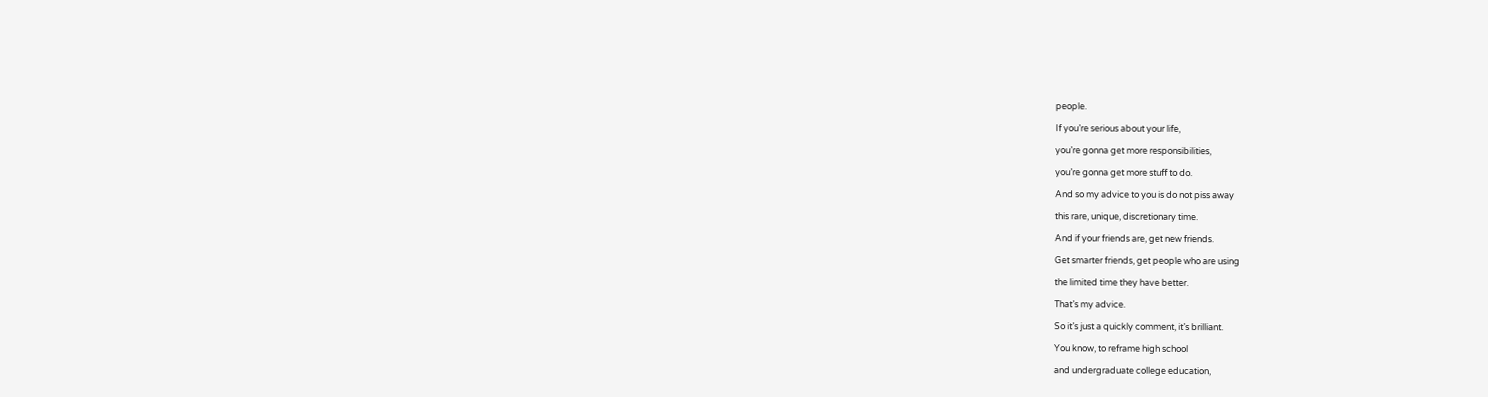people.

If you’re serious about your life,

you’re gonna get more responsibilities,

you’re gonna get more stuff to do.

And so my advice to you is do not piss away

this rare, unique, discretionary time.

And if your friends are, get new friends.

Get smarter friends, get people who are using

the limited time they have better.

That’s my advice.

So it’s just a quickly comment, it’s brilliant.

You know, to reframe high school

and undergraduate college education,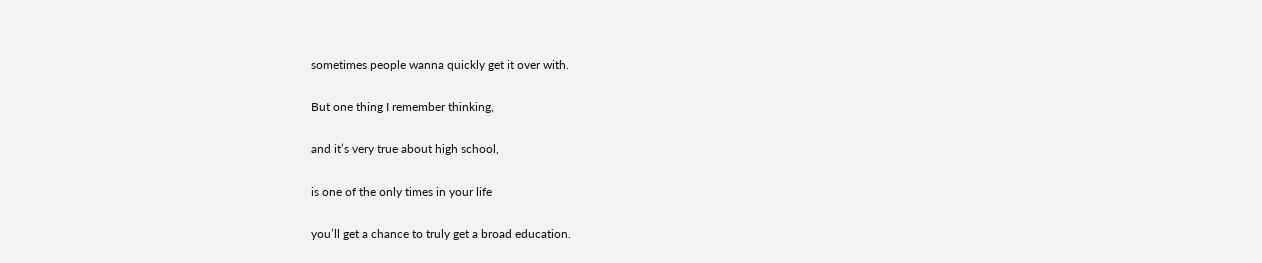sometimes people wanna quickly get it over with.

But one thing I remember thinking,

and it’s very true about high school,

is one of the only times in your life

you’ll get a chance to truly get a broad education.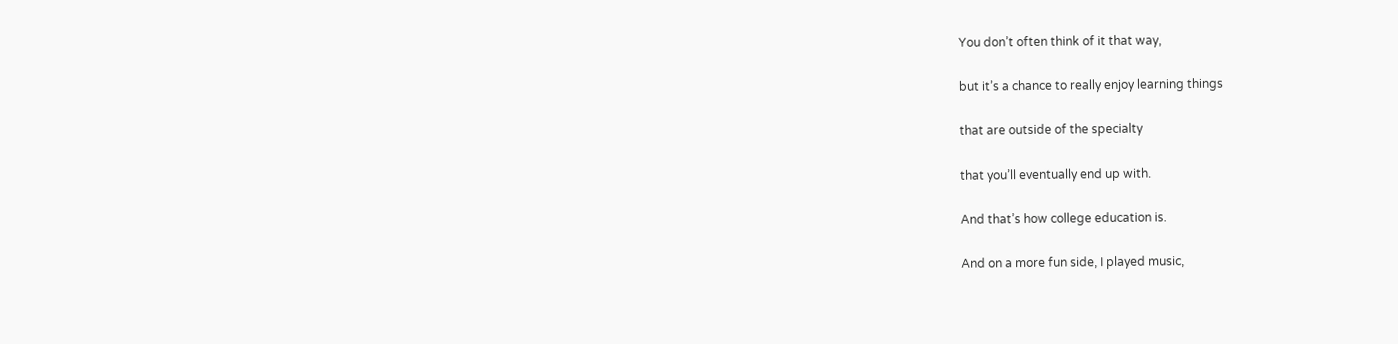You don’t often think of it that way,

but it’s a chance to really enjoy learning things

that are outside of the specialty

that you’ll eventually end up with.

And that’s how college education is.

And on a more fun side, I played music,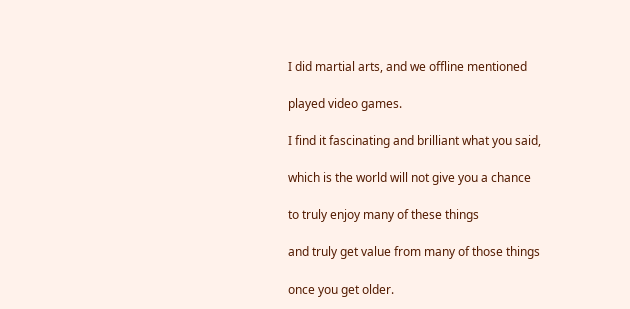I did martial arts, and we offline mentioned

played video games.

I find it fascinating and brilliant what you said,

which is the world will not give you a chance

to truly enjoy many of these things

and truly get value from many of those things

once you get older.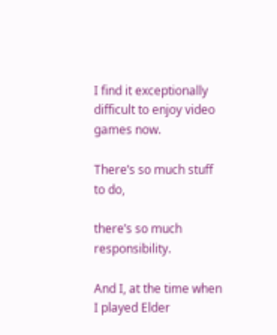I find it exceptionally difficult to enjoy video games now.

There’s so much stuff to do,

there’s so much responsibility.

And I, at the time when I played Elder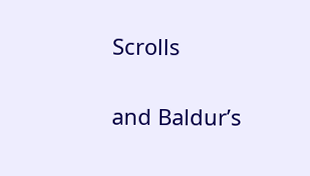Scrolls

and Baldur’s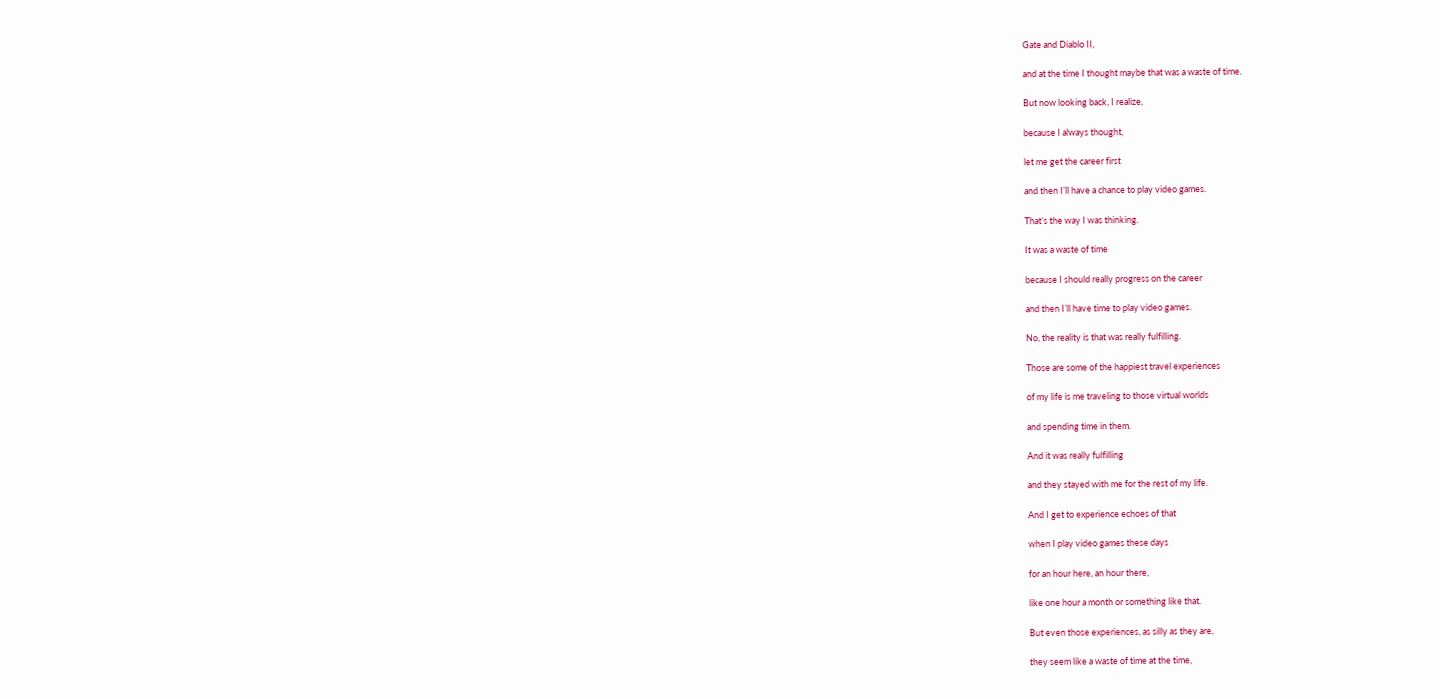Gate and Diablo II,

and at the time I thought maybe that was a waste of time.

But now looking back, I realize,

because I always thought,

let me get the career first

and then I’ll have a chance to play video games.

That’s the way I was thinking.

It was a waste of time

because I should really progress on the career

and then I’ll have time to play video games.

No, the reality is that was really fulfilling.

Those are some of the happiest travel experiences

of my life is me traveling to those virtual worlds

and spending time in them.

And it was really fulfilling

and they stayed with me for the rest of my life.

And I get to experience echoes of that

when I play video games these days

for an hour here, an hour there,

like one hour a month or something like that.

But even those experiences, as silly as they are,

they seem like a waste of time at the time,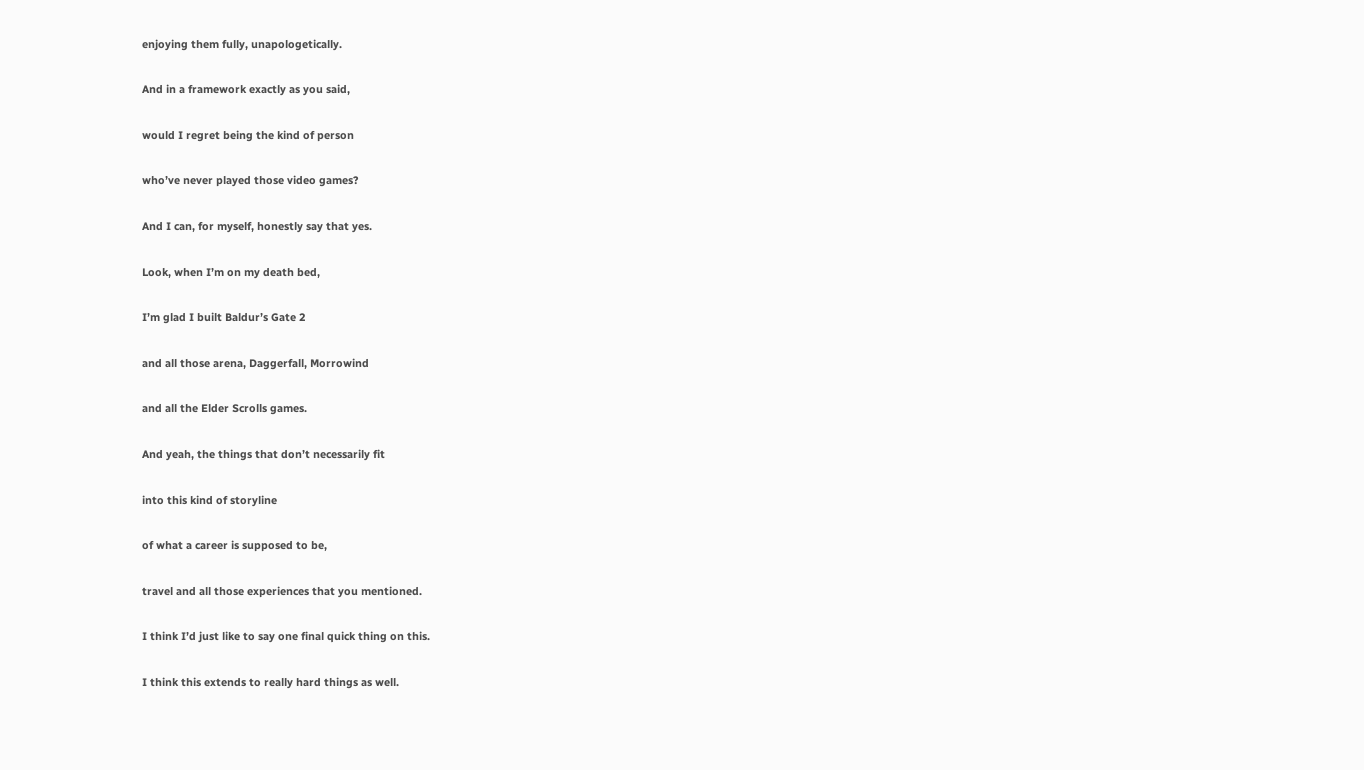enjoying them fully, unapologetically.

And in a framework exactly as you said,

would I regret being the kind of person

who’ve never played those video games?

And I can, for myself, honestly say that yes.

Look, when I’m on my death bed,

I’m glad I built Baldur’s Gate 2

and all those arena, Daggerfall, Morrowind

and all the Elder Scrolls games.

And yeah, the things that don’t necessarily fit

into this kind of storyline

of what a career is supposed to be,

travel and all those experiences that you mentioned.

I think I’d just like to say one final quick thing on this.

I think this extends to really hard things as well.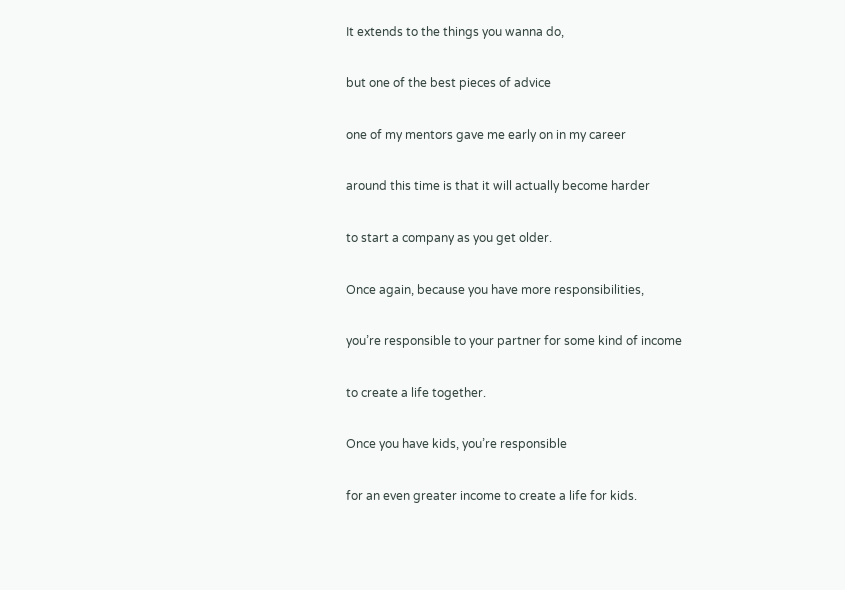It extends to the things you wanna do,

but one of the best pieces of advice

one of my mentors gave me early on in my career

around this time is that it will actually become harder

to start a company as you get older.

Once again, because you have more responsibilities,

you’re responsible to your partner for some kind of income

to create a life together.

Once you have kids, you’re responsible

for an even greater income to create a life for kids.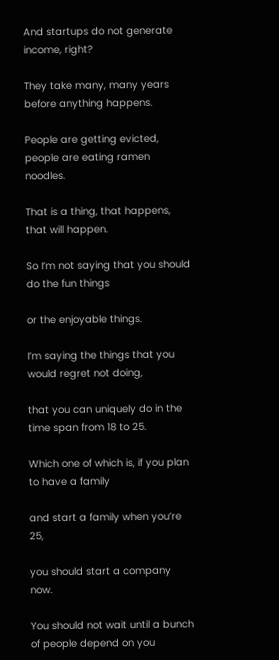And startups do not generate income, right?

They take many, many years before anything happens.

People are getting evicted, people are eating ramen noodles.

That is a thing, that happens, that will happen.

So I’m not saying that you should do the fun things

or the enjoyable things.

I’m saying the things that you would regret not doing,

that you can uniquely do in the time span from 18 to 25.

Which one of which is, if you plan to have a family

and start a family when you’re 25,

you should start a company now.

You should not wait until a bunch of people depend on you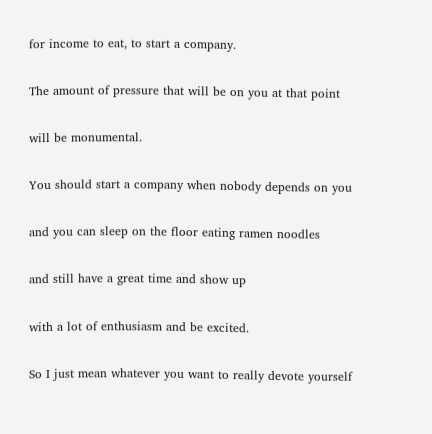for income to eat, to start a company.

The amount of pressure that will be on you at that point

will be monumental.

You should start a company when nobody depends on you

and you can sleep on the floor eating ramen noodles

and still have a great time and show up

with a lot of enthusiasm and be excited.

So I just mean whatever you want to really devote yourself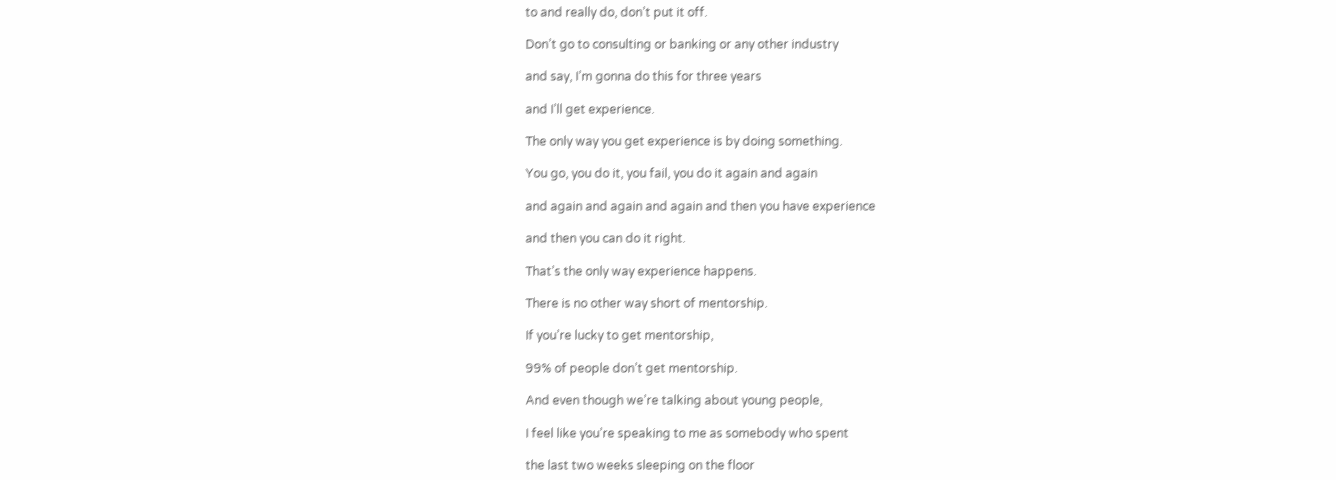to and really do, don’t put it off.

Don’t go to consulting or banking or any other industry

and say, I’m gonna do this for three years

and I’ll get experience.

The only way you get experience is by doing something.

You go, you do it, you fail, you do it again and again

and again and again and again and then you have experience

and then you can do it right.

That’s the only way experience happens.

There is no other way short of mentorship.

If you’re lucky to get mentorship,

99% of people don’t get mentorship.

And even though we’re talking about young people,

I feel like you’re speaking to me as somebody who spent

the last two weeks sleeping on the floor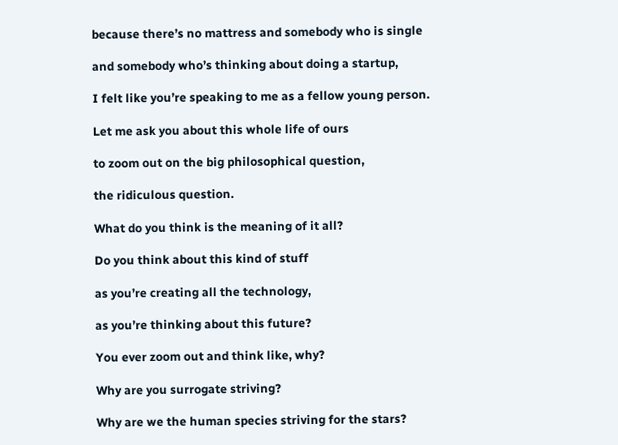because there’s no mattress and somebody who is single

and somebody who’s thinking about doing a startup,

I felt like you’re speaking to me as a fellow young person.

Let me ask you about this whole life of ours

to zoom out on the big philosophical question,

the ridiculous question.

What do you think is the meaning of it all?

Do you think about this kind of stuff

as you’re creating all the technology,

as you’re thinking about this future?

You ever zoom out and think like, why?

Why are you surrogate striving?

Why are we the human species striving for the stars?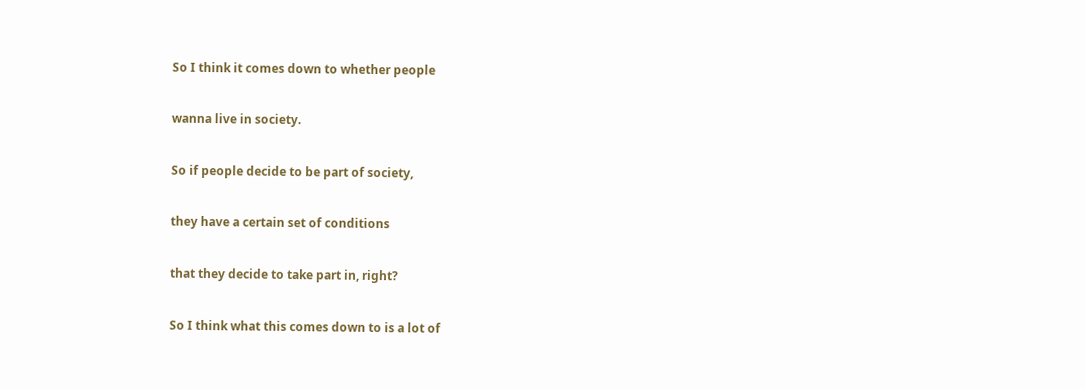So I think it comes down to whether people

wanna live in society.

So if people decide to be part of society,

they have a certain set of conditions

that they decide to take part in, right?

So I think what this comes down to is a lot of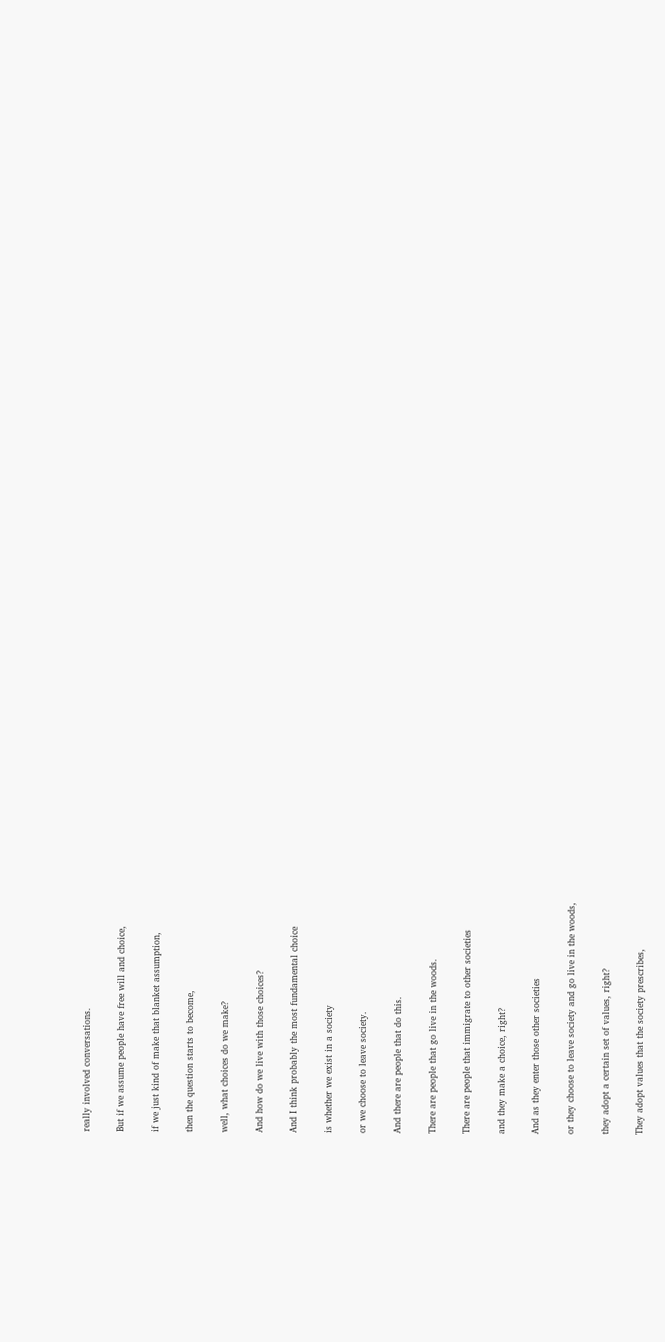really involved conversations.

But if we assume people have free will and choice,

if we just kind of make that blanket assumption,

then the question starts to become,

well, what choices do we make?

And how do we live with those choices?

And I think probably the most fundamental choice

is whether we exist in a society

or we choose to leave society.

And there are people that do this.

There are people that go live in the woods.

There are people that immigrate to other societies

and they make a choice, right?

And as they enter those other societies

or they choose to leave society and go live in the woods,

they adopt a certain set of values, right?

They adopt values that the society prescribes,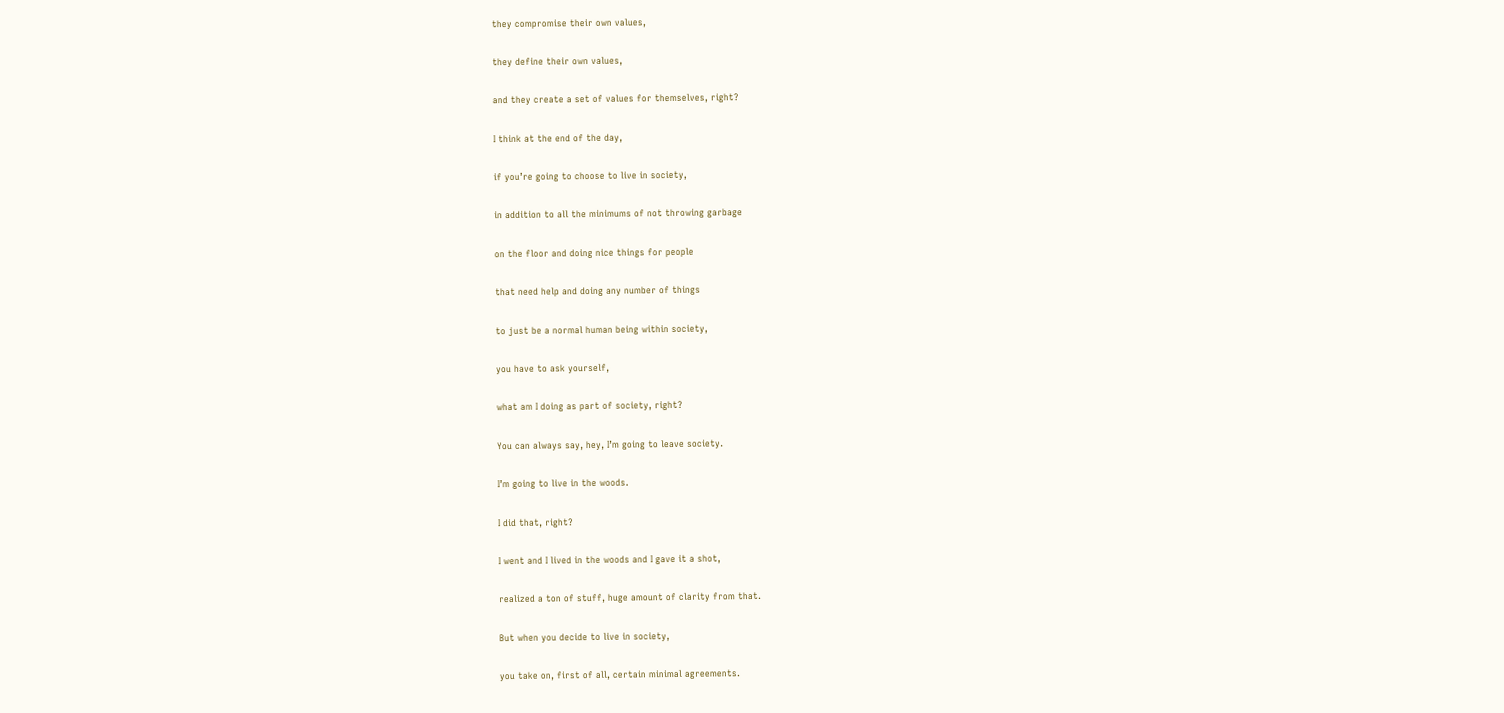they compromise their own values,

they define their own values,

and they create a set of values for themselves, right?

I think at the end of the day,

if you’re going to choose to live in society,

in addition to all the minimums of not throwing garbage

on the floor and doing nice things for people

that need help and doing any number of things

to just be a normal human being within society,

you have to ask yourself,

what am I doing as part of society, right?

You can always say, hey, I’m going to leave society.

I’m going to live in the woods.

I did that, right?

I went and I lived in the woods and I gave it a shot,

realized a ton of stuff, huge amount of clarity from that.

But when you decide to live in society,

you take on, first of all, certain minimal agreements.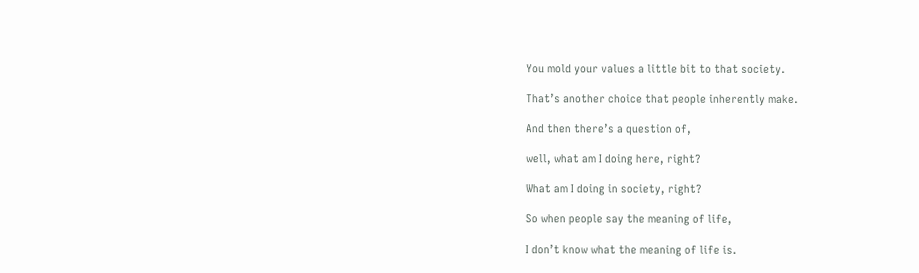You mold your values a little bit to that society.

That’s another choice that people inherently make.

And then there’s a question of,

well, what am I doing here, right?

What am I doing in society, right?

So when people say the meaning of life,

I don’t know what the meaning of life is.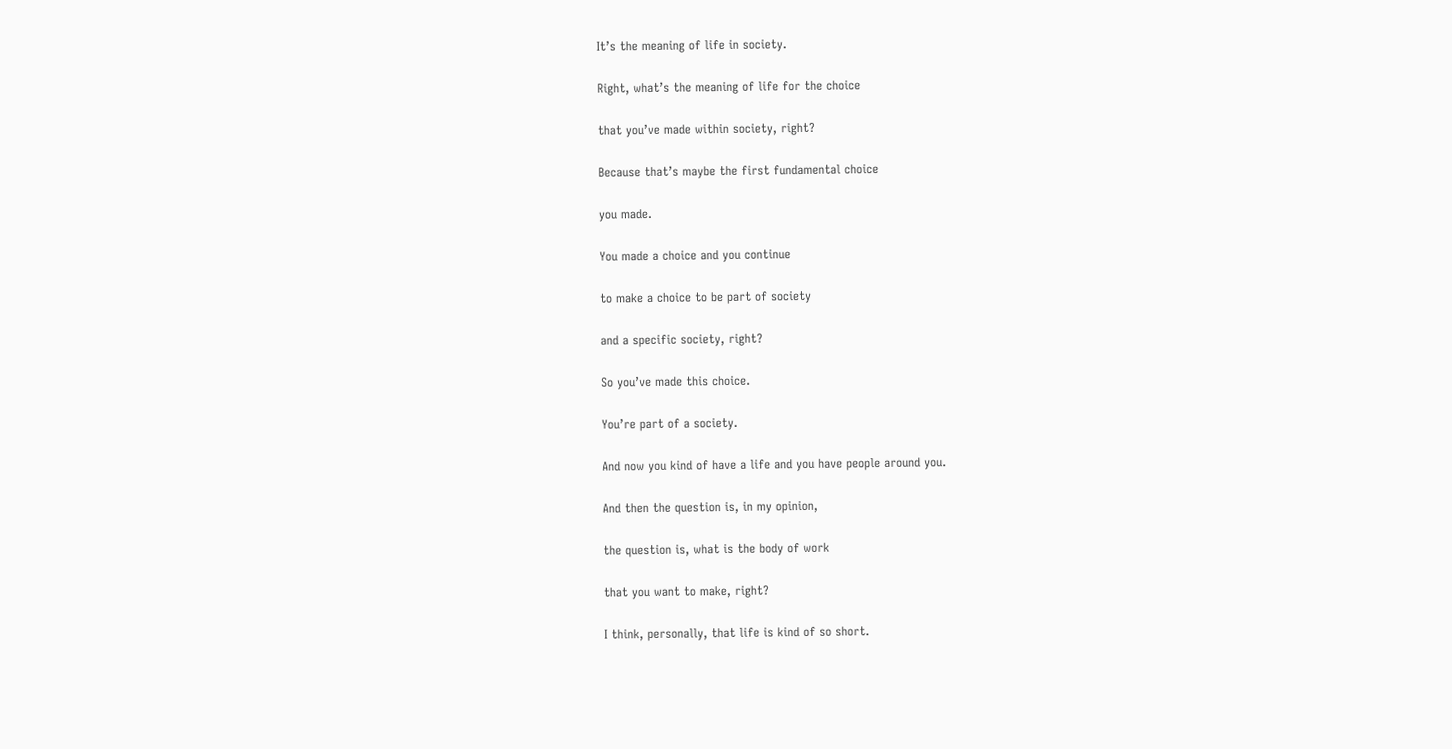It’s the meaning of life in society.

Right, what’s the meaning of life for the choice

that you’ve made within society, right?

Because that’s maybe the first fundamental choice

you made.

You made a choice and you continue

to make a choice to be part of society

and a specific society, right?

So you’ve made this choice.

You’re part of a society.

And now you kind of have a life and you have people around you.

And then the question is, in my opinion,

the question is, what is the body of work

that you want to make, right?

I think, personally, that life is kind of so short.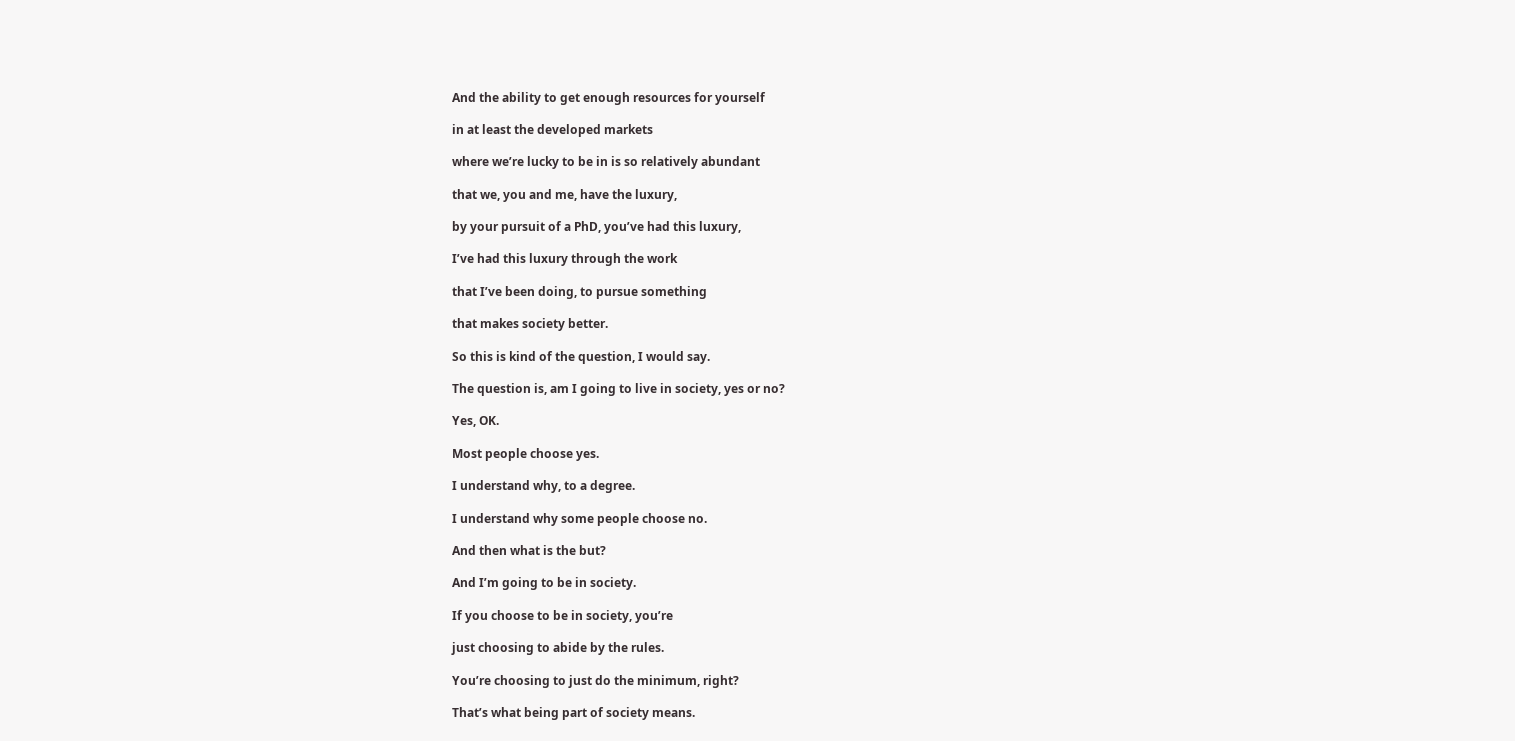And the ability to get enough resources for yourself

in at least the developed markets

where we’re lucky to be in is so relatively abundant

that we, you and me, have the luxury,

by your pursuit of a PhD, you’ve had this luxury,

I’ve had this luxury through the work

that I’ve been doing, to pursue something

that makes society better.

So this is kind of the question, I would say.

The question is, am I going to live in society, yes or no?

Yes, OK.

Most people choose yes.

I understand why, to a degree.

I understand why some people choose no.

And then what is the but?

And I’m going to be in society.

If you choose to be in society, you’re

just choosing to abide by the rules.

You’re choosing to just do the minimum, right?

That’s what being part of society means.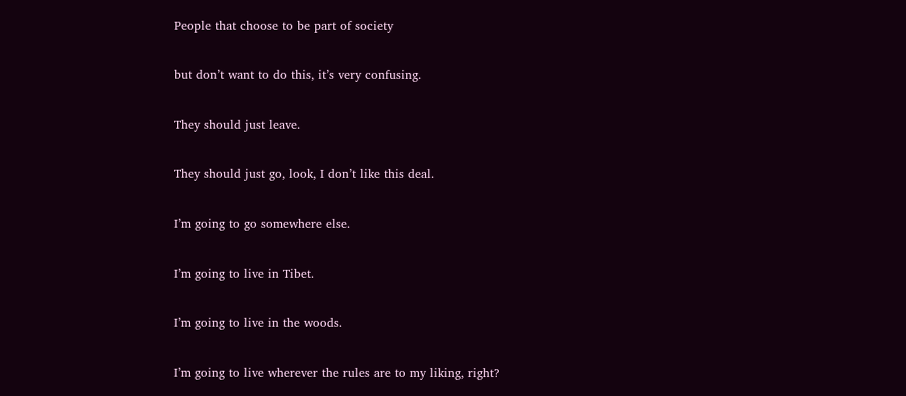People that choose to be part of society

but don’t want to do this, it’s very confusing.

They should just leave.

They should just go, look, I don’t like this deal.

I’m going to go somewhere else.

I’m going to live in Tibet.

I’m going to live in the woods.

I’m going to live wherever the rules are to my liking, right?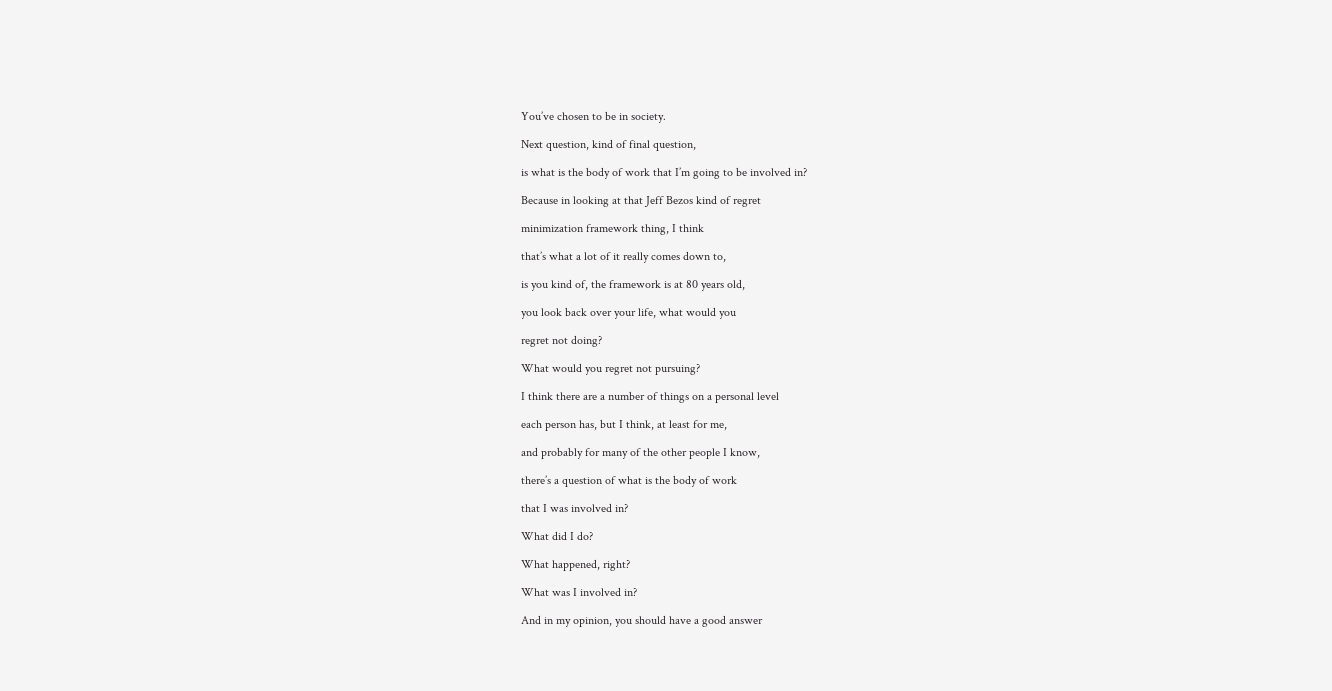You’ve chosen to be in society.

Next question, kind of final question,

is what is the body of work that I’m going to be involved in?

Because in looking at that Jeff Bezos kind of regret

minimization framework thing, I think

that’s what a lot of it really comes down to,

is you kind of, the framework is at 80 years old,

you look back over your life, what would you

regret not doing?

What would you regret not pursuing?

I think there are a number of things on a personal level

each person has, but I think, at least for me,

and probably for many of the other people I know,

there’s a question of what is the body of work

that I was involved in?

What did I do?

What happened, right?

What was I involved in?

And in my opinion, you should have a good answer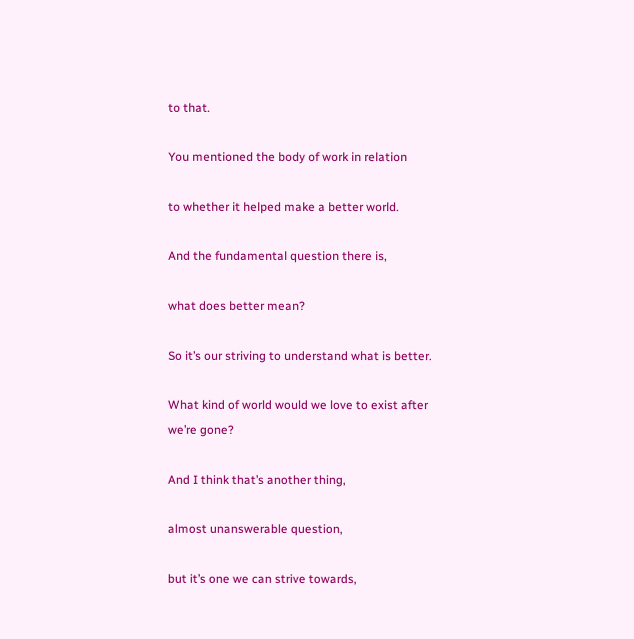to that.

You mentioned the body of work in relation

to whether it helped make a better world.

And the fundamental question there is,

what does better mean?

So it’s our striving to understand what is better.

What kind of world would we love to exist after we’re gone?

And I think that’s another thing,

almost unanswerable question,

but it’s one we can strive towards,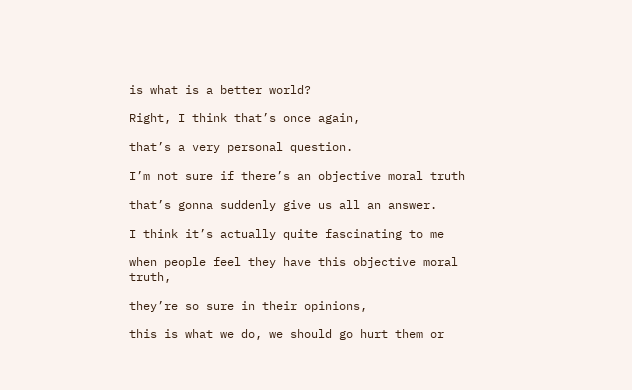is what is a better world?

Right, I think that’s once again,

that’s a very personal question.

I’m not sure if there’s an objective moral truth

that’s gonna suddenly give us all an answer.

I think it’s actually quite fascinating to me

when people feel they have this objective moral truth,

they’re so sure in their opinions,

this is what we do, we should go hurt them or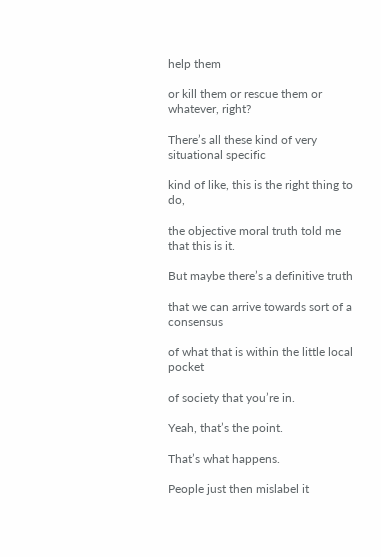help them

or kill them or rescue them or whatever, right?

There’s all these kind of very situational specific

kind of like, this is the right thing to do,

the objective moral truth told me that this is it.

But maybe there’s a definitive truth

that we can arrive towards sort of a consensus

of what that is within the little local pocket

of society that you’re in.

Yeah, that’s the point.

That’s what happens.

People just then mislabel it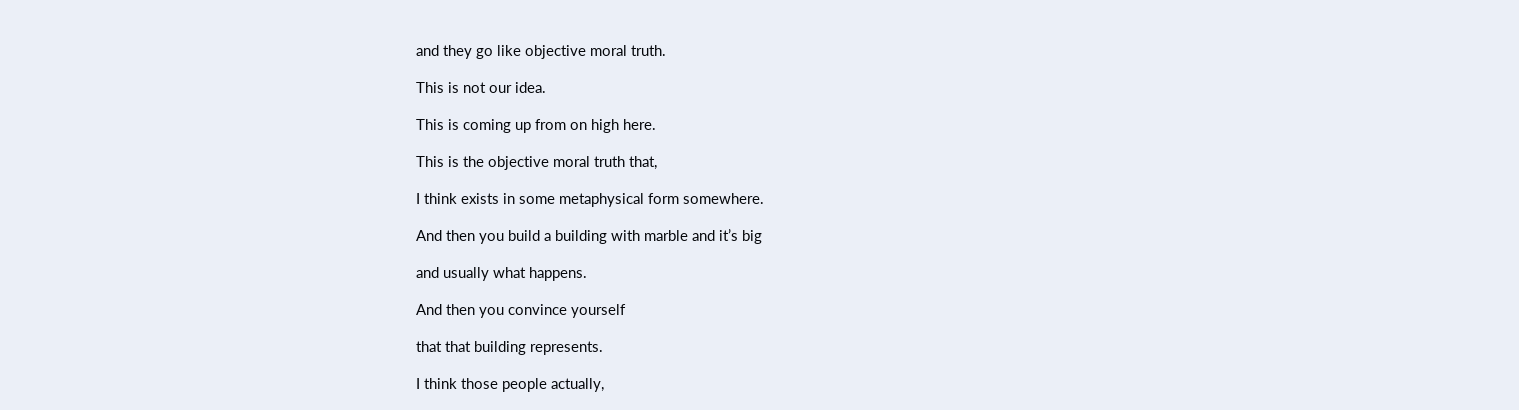and they go like objective moral truth.

This is not our idea.

This is coming up from on high here.

This is the objective moral truth that,

I think exists in some metaphysical form somewhere.

And then you build a building with marble and it’s big

and usually what happens.

And then you convince yourself

that that building represents.

I think those people actually,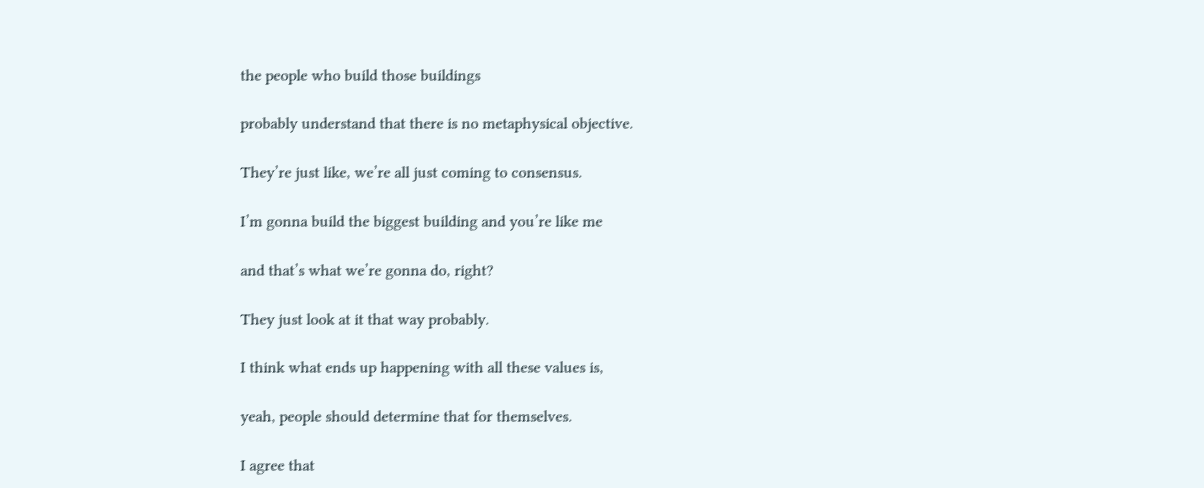the people who build those buildings

probably understand that there is no metaphysical objective.

They’re just like, we’re all just coming to consensus.

I’m gonna build the biggest building and you’re like me

and that’s what we’re gonna do, right?

They just look at it that way probably.

I think what ends up happening with all these values is,

yeah, people should determine that for themselves.

I agree that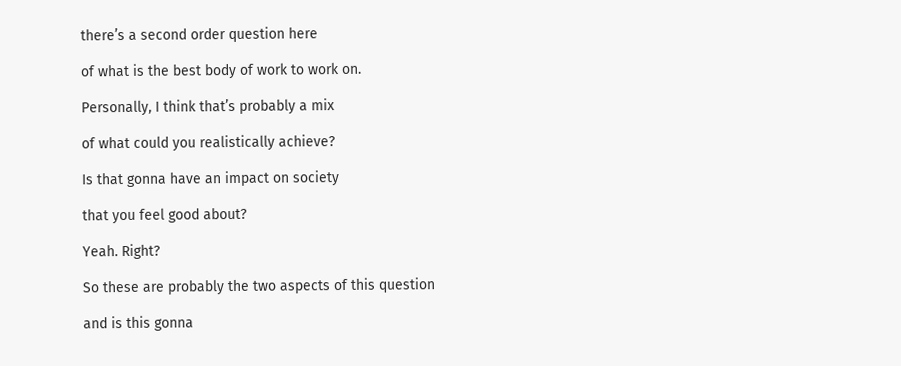there’s a second order question here

of what is the best body of work to work on.

Personally, I think that’s probably a mix

of what could you realistically achieve?

Is that gonna have an impact on society

that you feel good about?

Yeah. Right?

So these are probably the two aspects of this question

and is this gonna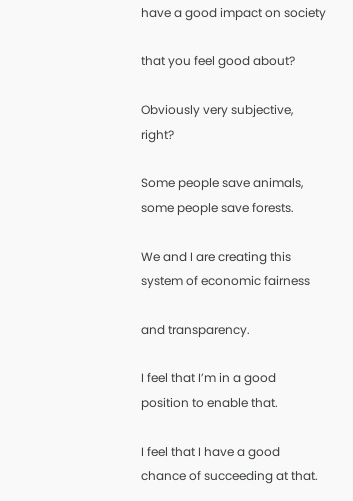have a good impact on society

that you feel good about?

Obviously very subjective, right?

Some people save animals, some people save forests.

We and I are creating this system of economic fairness

and transparency.

I feel that I’m in a good position to enable that.

I feel that I have a good chance of succeeding at that.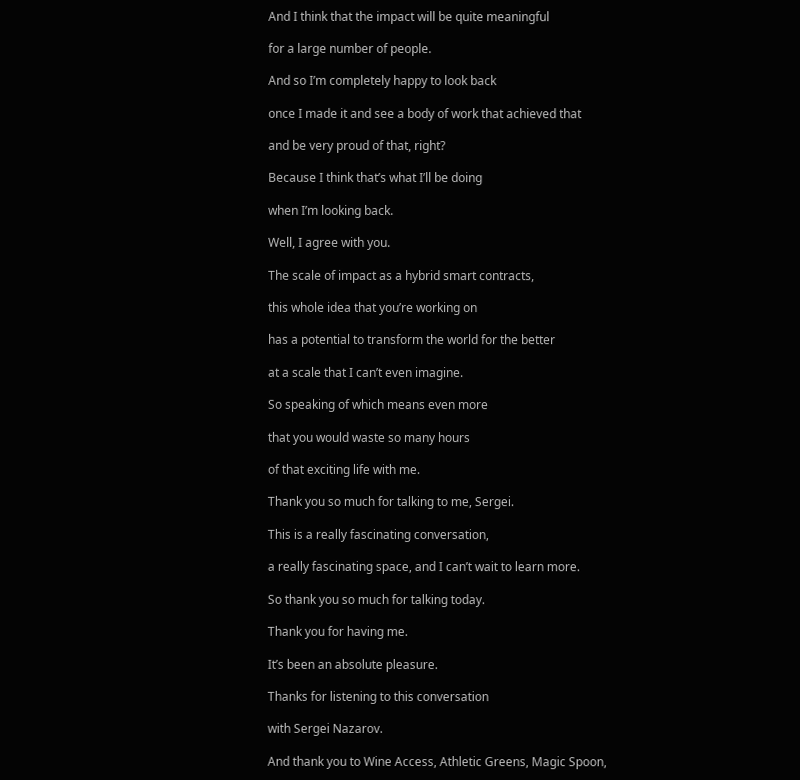And I think that the impact will be quite meaningful

for a large number of people.

And so I’m completely happy to look back

once I made it and see a body of work that achieved that

and be very proud of that, right?

Because I think that’s what I’ll be doing

when I’m looking back.

Well, I agree with you.

The scale of impact as a hybrid smart contracts,

this whole idea that you’re working on

has a potential to transform the world for the better

at a scale that I can’t even imagine.

So speaking of which means even more

that you would waste so many hours

of that exciting life with me.

Thank you so much for talking to me, Sergei.

This is a really fascinating conversation,

a really fascinating space, and I can’t wait to learn more.

So thank you so much for talking today.

Thank you for having me.

It’s been an absolute pleasure.

Thanks for listening to this conversation

with Sergei Nazarov.

And thank you to Wine Access, Athletic Greens, Magic Spoon,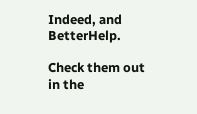Indeed, and BetterHelp.

Check them out in the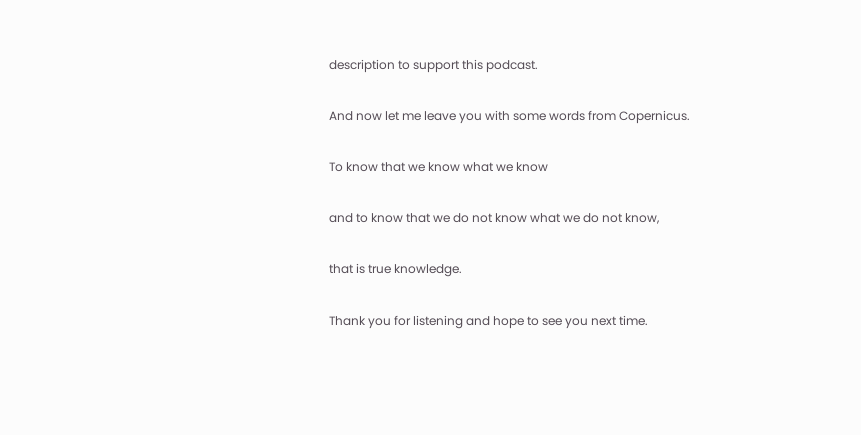description to support this podcast.

And now let me leave you with some words from Copernicus.

To know that we know what we know

and to know that we do not know what we do not know,

that is true knowledge.

Thank you for listening and hope to see you next time.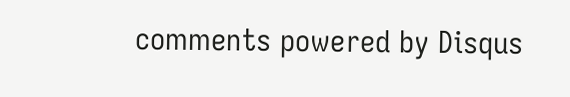comments powered by Disqus